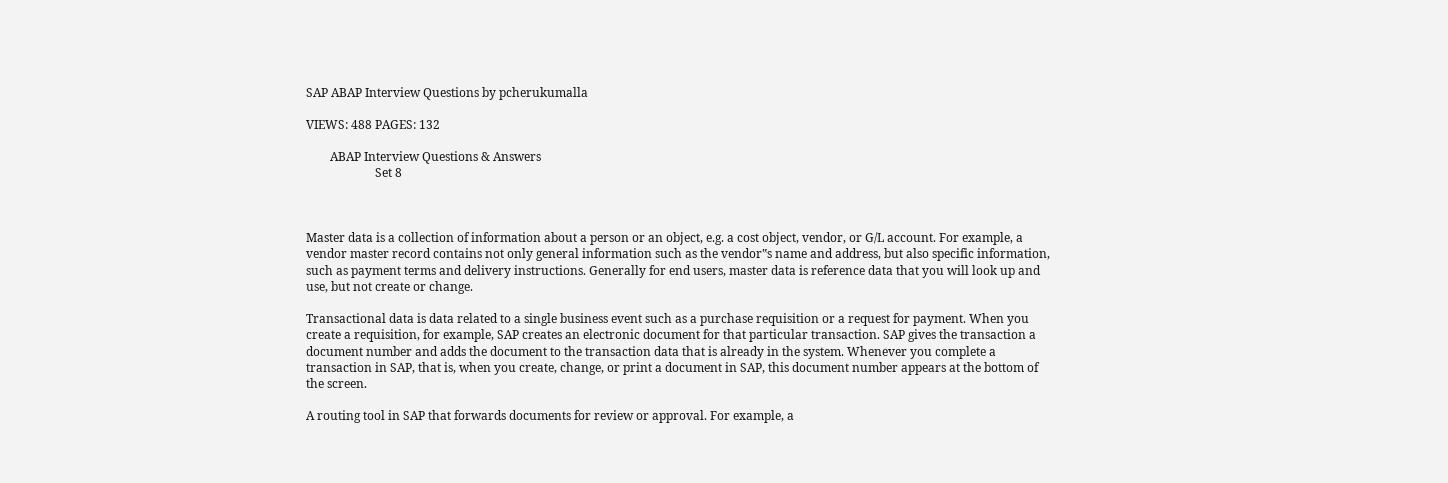SAP ABAP Interview Questions by pcherukumalla

VIEWS: 488 PAGES: 132

        ABAP Interview Questions & Answers
                       Set 8



Master data is a collection of information about a person or an object, e.g. a cost object, vendor, or G/L account. For example, a
vendor master record contains not only general information such as the vendor‟s name and address, but also specific information,
such as payment terms and delivery instructions. Generally for end users, master data is reference data that you will look up and
use, but not create or change.

Transactional data is data related to a single business event such as a purchase requisition or a request for payment. When you
create a requisition, for example, SAP creates an electronic document for that particular transaction. SAP gives the transaction a
document number and adds the document to the transaction data that is already in the system. Whenever you complete a
transaction in SAP, that is, when you create, change, or print a document in SAP, this document number appears at the bottom of
the screen.

A routing tool in SAP that forwards documents for review or approval. For example, a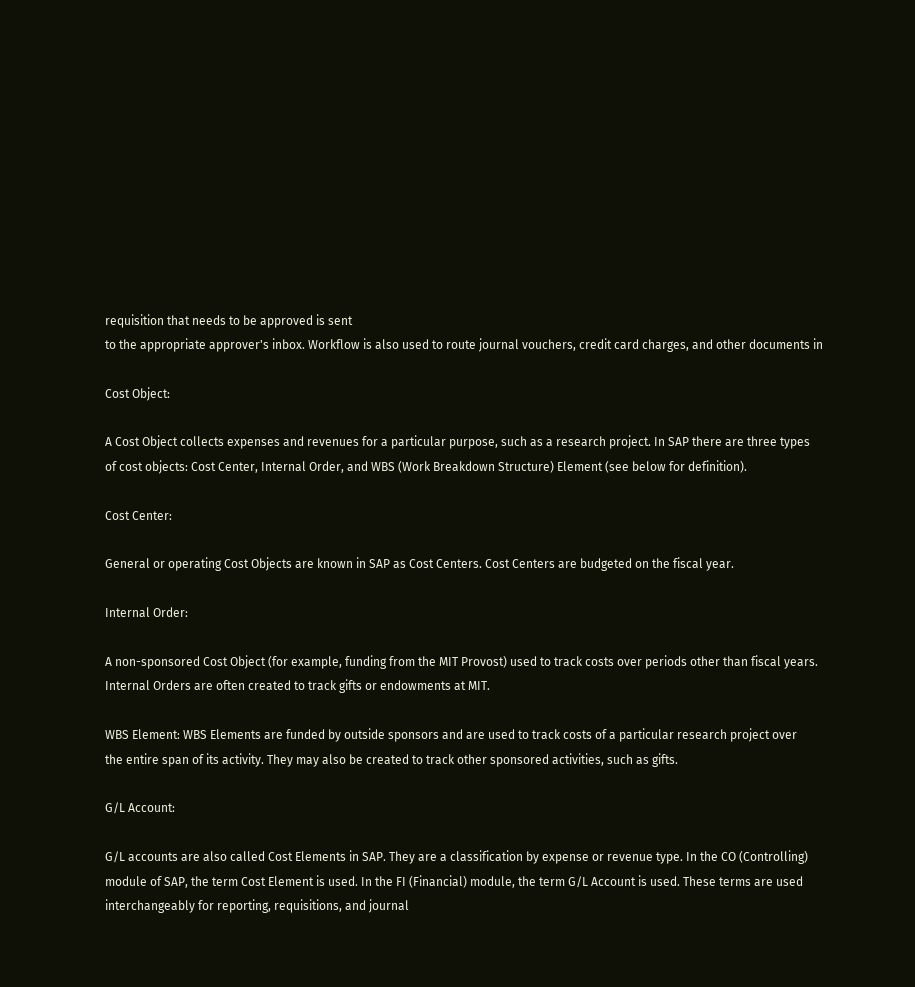requisition that needs to be approved is sent
to the appropriate approver's inbox. Workflow is also used to route journal vouchers, credit card charges, and other documents in

Cost Object:

A Cost Object collects expenses and revenues for a particular purpose, such as a research project. In SAP there are three types
of cost objects: Cost Center, Internal Order, and WBS (Work Breakdown Structure) Element (see below for definition).

Cost Center:

General or operating Cost Objects are known in SAP as Cost Centers. Cost Centers are budgeted on the fiscal year.

Internal Order:

A non-sponsored Cost Object (for example, funding from the MIT Provost) used to track costs over periods other than fiscal years.
Internal Orders are often created to track gifts or endowments at MIT.

WBS Element: WBS Elements are funded by outside sponsors and are used to track costs of a particular research project over
the entire span of its activity. They may also be created to track other sponsored activities, such as gifts.

G/L Account:

G/L accounts are also called Cost Elements in SAP. They are a classification by expense or revenue type. In the CO (Controlling)
module of SAP, the term Cost Element is used. In the FI (Financial) module, the term G/L Account is used. These terms are used
interchangeably for reporting, requisitions, and journal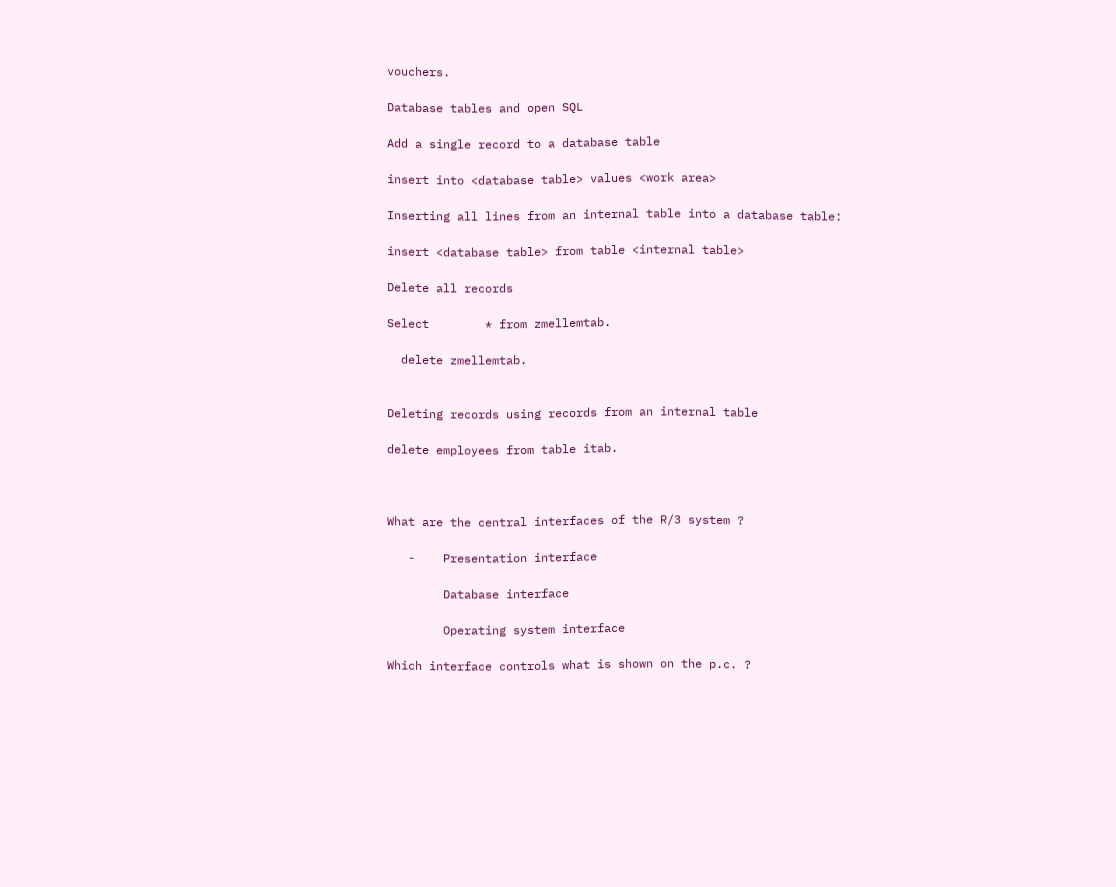vouchers.

Database tables and open SQL

Add a single record to a database table

insert into <database table> values <work area>

Inserting all lines from an internal table into a database table:

insert <database table> from table <internal table>

Delete all records

Select        * from zmellemtab.

  delete zmellemtab.


Deleting records using records from an internal table

delete employees from table itab.



What are the central interfaces of the R/3 system ?

   -    Presentation interface

        Database interface

        Operating system interface

Which interface controls what is shown on the p.c. ?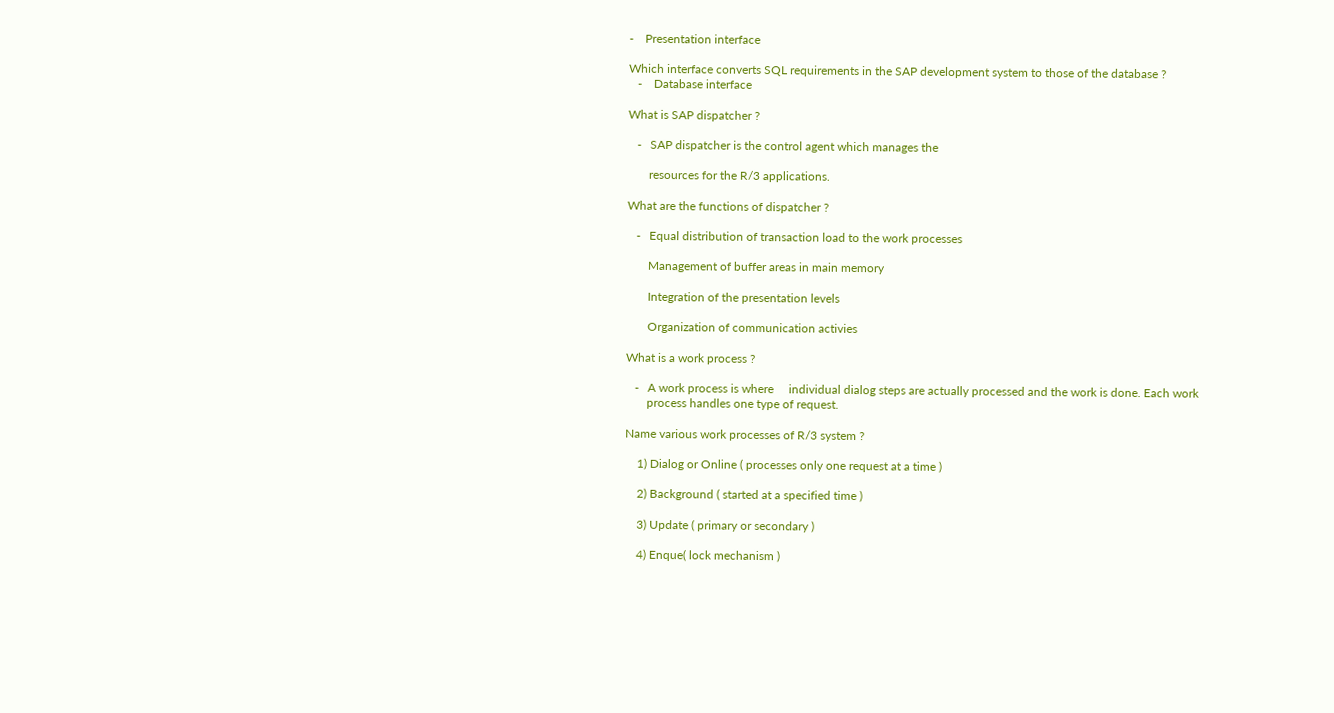-    Presentation interface

Which interface converts SQL requirements in the SAP development system to those of the database ?
   -    Database interface

What is SAP dispatcher ?

   -   SAP dispatcher is the control agent which manages the

       resources for the R/3 applications.

What are the functions of dispatcher ?

   -   Equal distribution of transaction load to the work processes

       Management of buffer areas in main memory

       Integration of the presentation levels

       Organization of communication activies

What is a work process ?

   -   A work process is where     individual dialog steps are actually processed and the work is done. Each work
       process handles one type of request.

Name various work processes of R/3 system ?

    1) Dialog or Online ( processes only one request at a time )

    2) Background ( started at a specified time )

    3) Update ( primary or secondary )

    4) Enque( lock mechanism )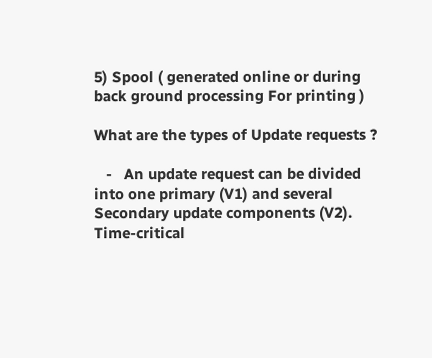5) Spool ( generated online or during back ground processing For printing )

What are the types of Update requests ?

   -   An update request can be divided into one primary (V1) and several Secondary update components (V2). Time-critical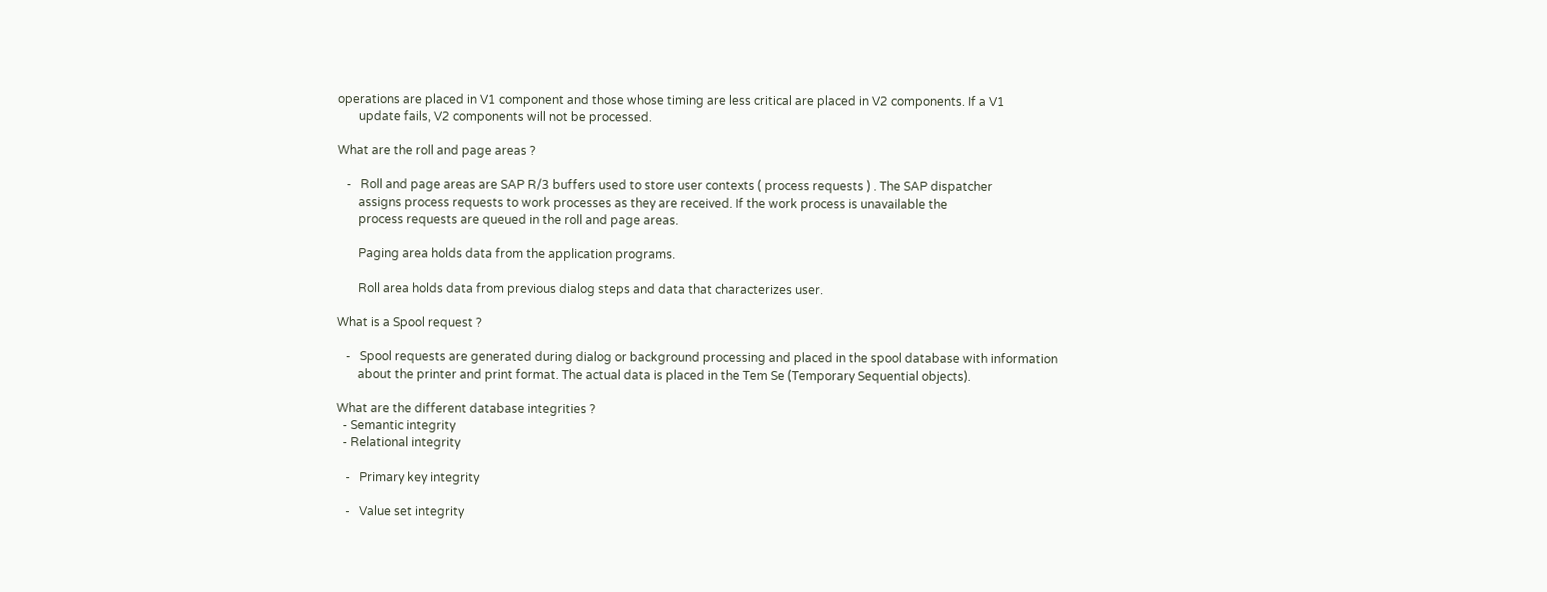operations are placed in V1 component and those whose timing are less critical are placed in V2 components. If a V1
       update fails, V2 components will not be processed.

What are the roll and page areas ?

   -   Roll and page areas are SAP R/3 buffers used to store user contexts ( process requests ) . The SAP dispatcher
       assigns process requests to work processes as they are received. If the work process is unavailable the
       process requests are queued in the roll and page areas.

       Paging area holds data from the application programs.

       Roll area holds data from previous dialog steps and data that characterizes user.

What is a Spool request ?

   -   Spool requests are generated during dialog or background processing and placed in the spool database with information
       about the printer and print format. The actual data is placed in the Tem Se (Temporary Sequential objects).

What are the different database integrities ?
  - Semantic integrity
  - Relational integrity

   -   Primary key integrity

   -   Value set integrity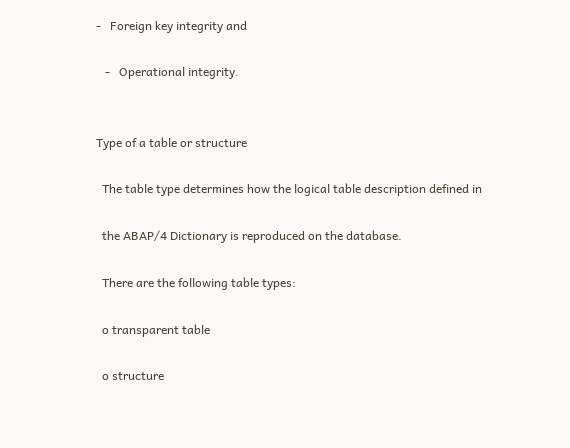-   Foreign key integrity and

   -   Operational integrity.


Type of a table or structure

  The table type determines how the logical table description defined in

  the ABAP/4 Dictionary is reproduced on the database.

  There are the following table types:

  o transparent table

  o structure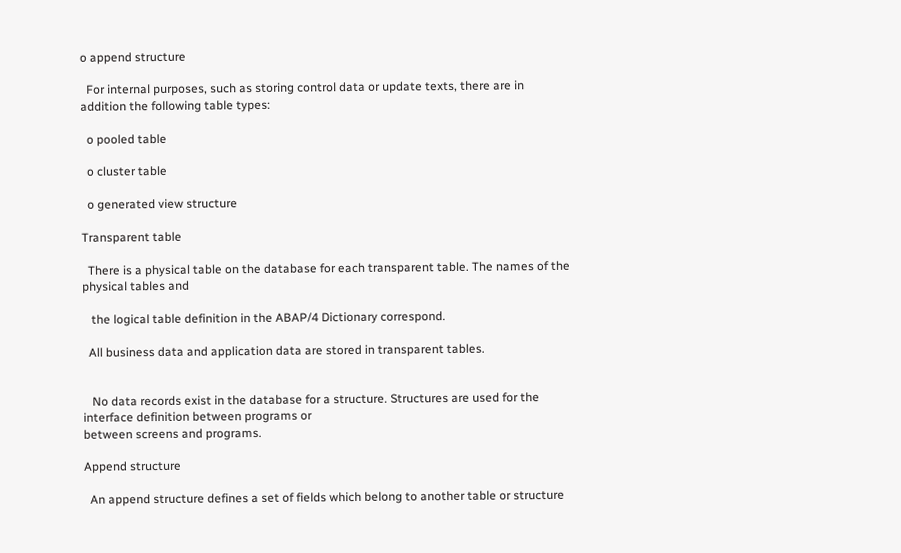o append structure

  For internal purposes, such as storing control data or update texts, there are in addition the following table types:

  o pooled table

  o cluster table

  o generated view structure

Transparent table

  There is a physical table on the database for each transparent table. The names of the physical tables and

   the logical table definition in the ABAP/4 Dictionary correspond.

  All business data and application data are stored in transparent tables.


   No data records exist in the database for a structure. Structures are used for the interface definition between programs or
between screens and programs.

Append structure

  An append structure defines a set of fields which belong to another table or structure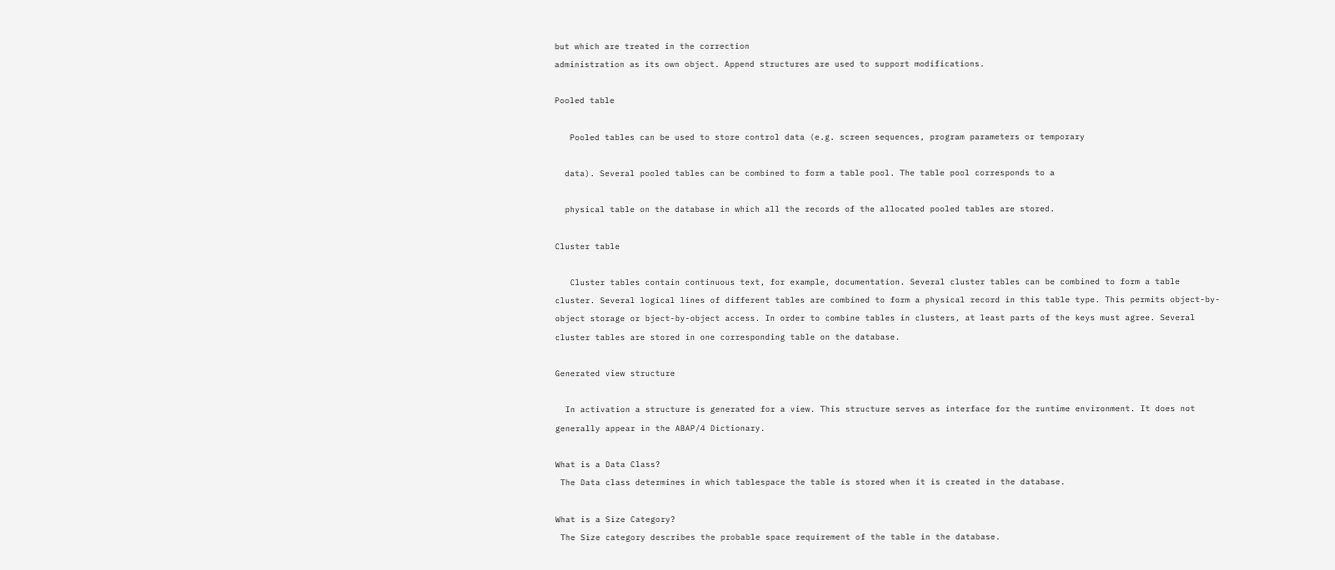but which are treated in the correction
administration as its own object. Append structures are used to support modifications.

Pooled table

   Pooled tables can be used to store control data (e.g. screen sequences, program parameters or temporary

  data). Several pooled tables can be combined to form a table pool. The table pool corresponds to a

  physical table on the database in which all the records of the allocated pooled tables are stored.

Cluster table

   Cluster tables contain continuous text, for example, documentation. Several cluster tables can be combined to form a table
cluster. Several logical lines of different tables are combined to form a physical record in this table type. This permits object-by-
object storage or bject-by-object access. In order to combine tables in clusters, at least parts of the keys must agree. Several
cluster tables are stored in one corresponding table on the database.

Generated view structure

  In activation a structure is generated for a view. This structure serves as interface for the runtime environment. It does not
generally appear in the ABAP/4 Dictionary.

What is a Data Class?
 The Data class determines in which tablespace the table is stored when it is created in the database.

What is a Size Category?
 The Size category describes the probable space requirement of the table in the database.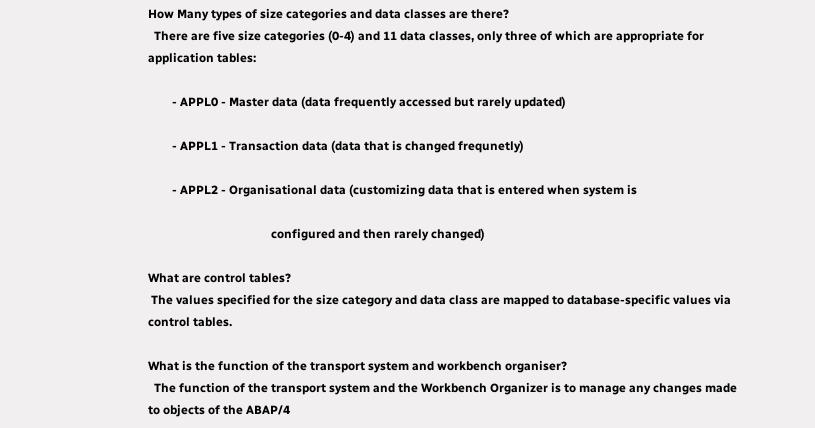How Many types of size categories and data classes are there?
  There are five size categories (0-4) and 11 data classes, only three of which are appropriate for application tables:

        - APPL0 - Master data (data frequently accessed but rarely updated)

        - APPL1 - Transaction data (data that is changed frequnetly)

        - APPL2 - Organisational data (customizing data that is entered when system is

                                         configured and then rarely changed)

What are control tables?
 The values specified for the size category and data class are mapped to database-specific values via control tables.

What is the function of the transport system and workbench organiser?
  The function of the transport system and the Workbench Organizer is to manage any changes made to objects of the ABAP/4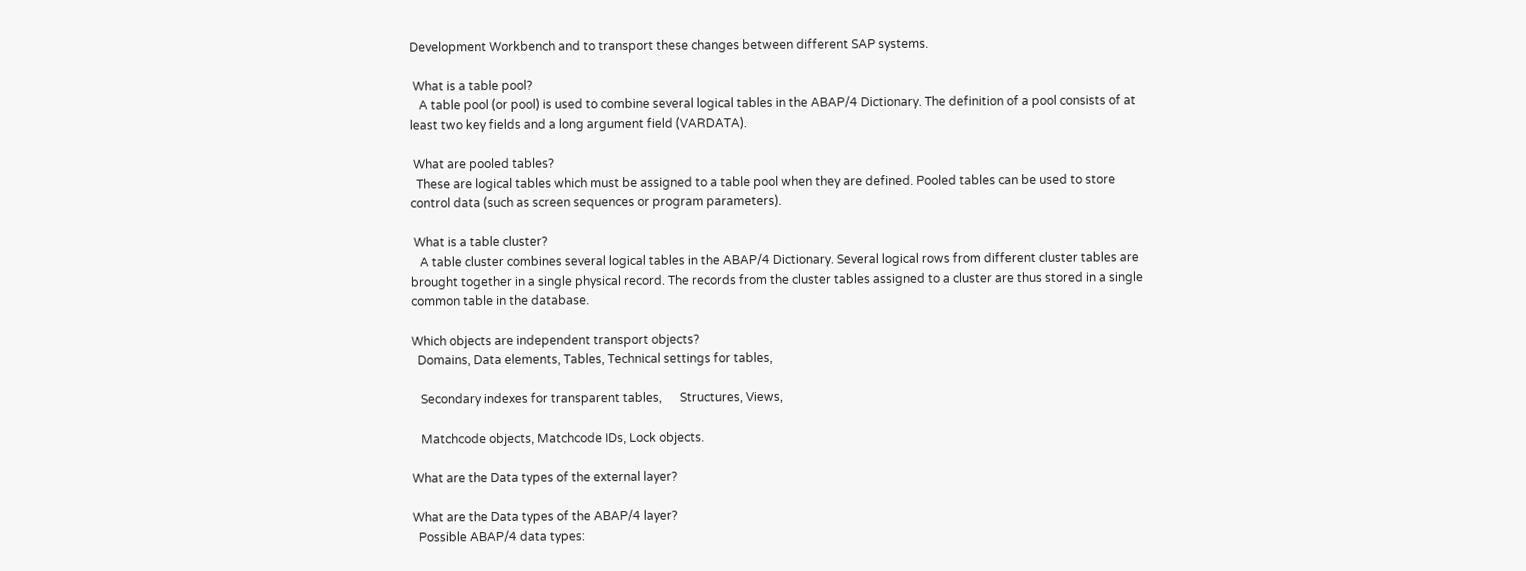Development Workbench and to transport these changes between different SAP systems.

 What is a table pool?
   A table pool (or pool) is used to combine several logical tables in the ABAP/4 Dictionary. The definition of a pool consists of at
least two key fields and a long argument field (VARDATA).

 What are pooled tables?
  These are logical tables which must be assigned to a table pool when they are defined. Pooled tables can be used to store
control data (such as screen sequences or program parameters).

 What is a table cluster?
   A table cluster combines several logical tables in the ABAP/4 Dictionary. Several logical rows from different cluster tables are
brought together in a single physical record. The records from the cluster tables assigned to a cluster are thus stored in a single
common table in the database.

Which objects are independent transport objects?
  Domains, Data elements, Tables, Technical settings for tables,

   Secondary indexes for transparent tables,      Structures, Views,

   Matchcode objects, Matchcode IDs, Lock objects.

What are the Data types of the external layer?

What are the Data types of the ABAP/4 layer?
  Possible ABAP/4 data types: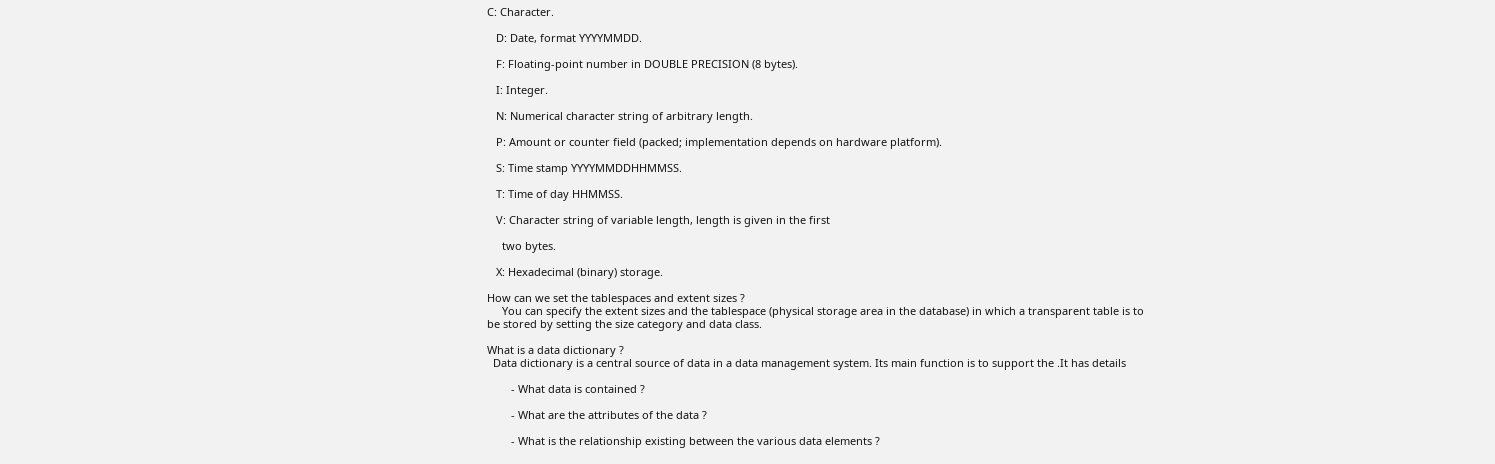C: Character.

   D: Date, format YYYYMMDD.

   F: Floating-point number in DOUBLE PRECISION (8 bytes).

   I: Integer.

   N: Numerical character string of arbitrary length.

   P: Amount or counter field (packed; implementation depends on hardware platform).

   S: Time stamp YYYYMMDDHHMMSS.

   T: Time of day HHMMSS.

   V: Character string of variable length, length is given in the first

     two bytes.

   X: Hexadecimal (binary) storage.

How can we set the tablespaces and extent sizes ?
     You can specify the extent sizes and the tablespace (physical storage area in the database) in which a transparent table is to
be stored by setting the size category and data class.

What is a data dictionary ?
  Data dictionary is a central source of data in a data management system. Its main function is to support the .It has details

        - What data is contained ?

        - What are the attributes of the data ?

        - What is the relationship existing between the various data elements ?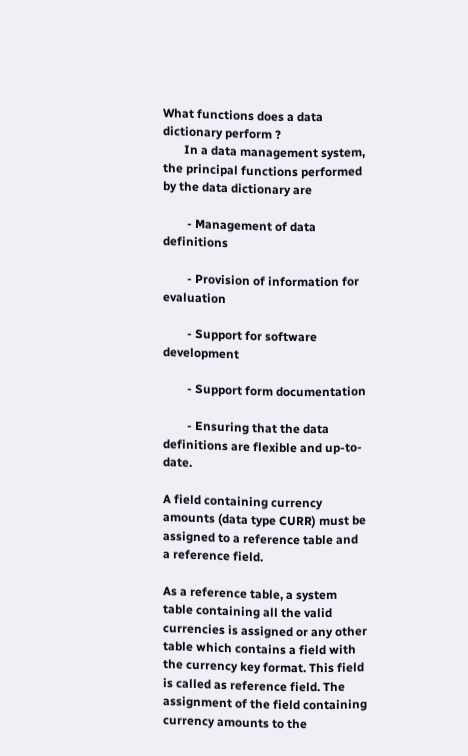What functions does a data dictionary perform ?
       In a data management system, the principal functions performed by the data dictionary are

        - Management of data definitions

        - Provision of information for evaluation

        - Support for software development

        - Support form documentation

        - Ensuring that the data definitions are flexible and up-to-date.

A field containing currency amounts (data type CURR) must be assigned to a reference table and a reference field.

As a reference table, a system table containing all the valid currencies is assigned or any other table which contains a field with
the currency key format. This field is called as reference field. The assignment of the field containing currency amounts to the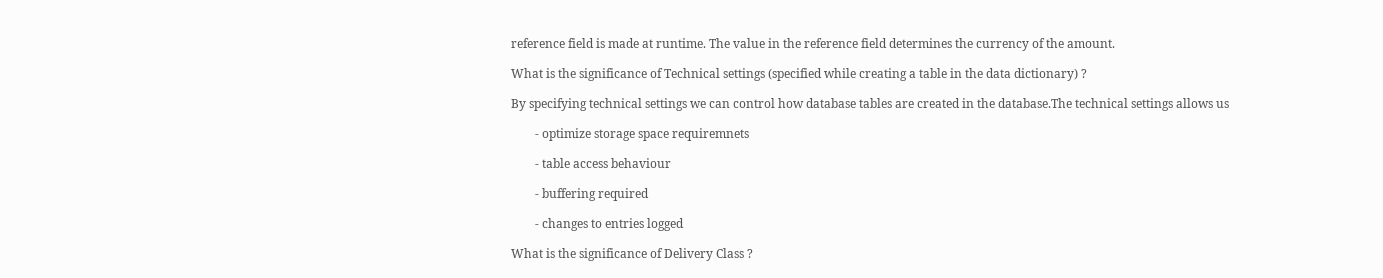reference field is made at runtime. The value in the reference field determines the currency of the amount.

What is the significance of Technical settings (specified while creating a table in the data dictionary) ?

By specifying technical settings we can control how database tables are created in the database.The technical settings allows us

        - optimize storage space requiremnets

        - table access behaviour

        - buffering required

        - changes to entries logged

What is the significance of Delivery Class ?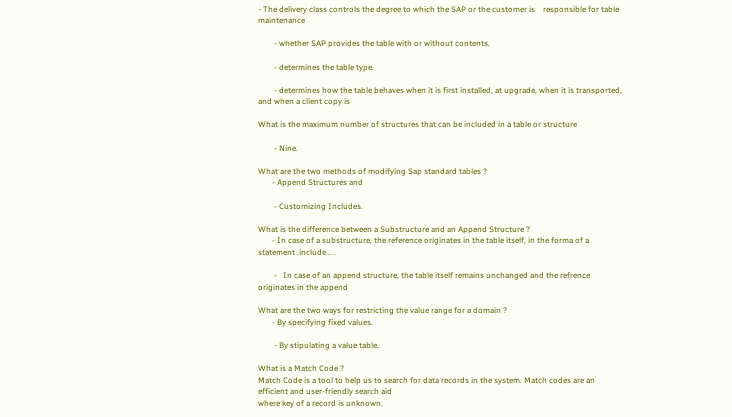- The delivery class controls the degree to which the SAP or the customer is    responsible for table maintenance

        - whether SAP provides the table with or without contents.

        - determines the table type.

        - determines how the table behaves when it is first installed, at upgrade, when it is transported, and when a client copy is

What is the maximum number of structures that can be included in a table or structure

        - Nine.

What are the two methods of modifying Sap standard tables ?
       - Append Structures and

        - Customizing Includes.

What is the difference between a Substructure and an Append Structure ?
       - In case of a substructure, the reference originates in the table itself, in the forma of a statement .include... .

        -   In case of an append structure, the table itself remains unchanged and the refrence originates in the append

What are the two ways for restricting the value range for a domain ?
       - By specifying fixed values.

        - By stipulating a value table.

What is a Match Code ?
Match Code is a tool to help us to search for data records in the system. Match codes are an efficient and user-friendly search aid
where key of a record is unknown.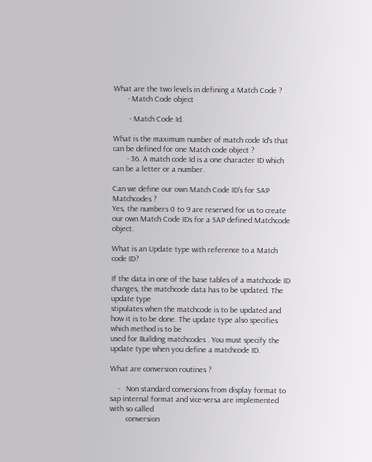What are the two levels in defining a Match Code ?
       - Match Code object

        - Match Code Id.

What is the maximum number of match code Id's that can be defined for one Match code object ?
       - 36. A match code Id is a one character ID which can be a letter or a number.

Can we define our own Match Code ID's for SAP Matchcodes ?
Yes, the numbers 0 to 9 are reserved for us to create our own Match Code IDs for a SAP defined Matchcode object.

What is an Update type with reference to a Match code ID?

If the data in one of the base tables of a matchcode ID changes, the matchcode data has to be updated. The update type
stipulates when the matchcode is to be updated and how it is to be done. The update type also specifies which method is to be
used for Building matchcodes . You must specify the update type when you define a matchcode ID.

What are conversion routines ?

    -   Non standard conversions from display format to sap internal format and vice-versa are implemented with so called
        conversion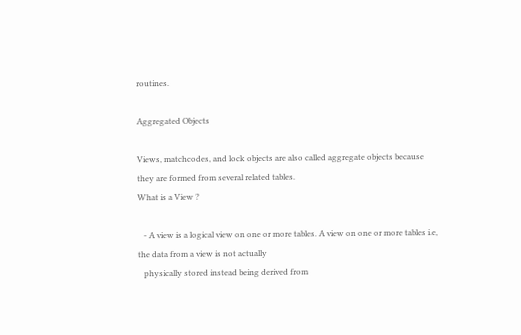routines.

Aggregated Objects

Views, matchcodes, and lock objects are also called aggregate objects because they are formed from several related tables.
What is a View ?

   - A view is a logical view on one or more tables. A view on one or more tables i.e, the data from a view is not actually
   physically stored instead being derived from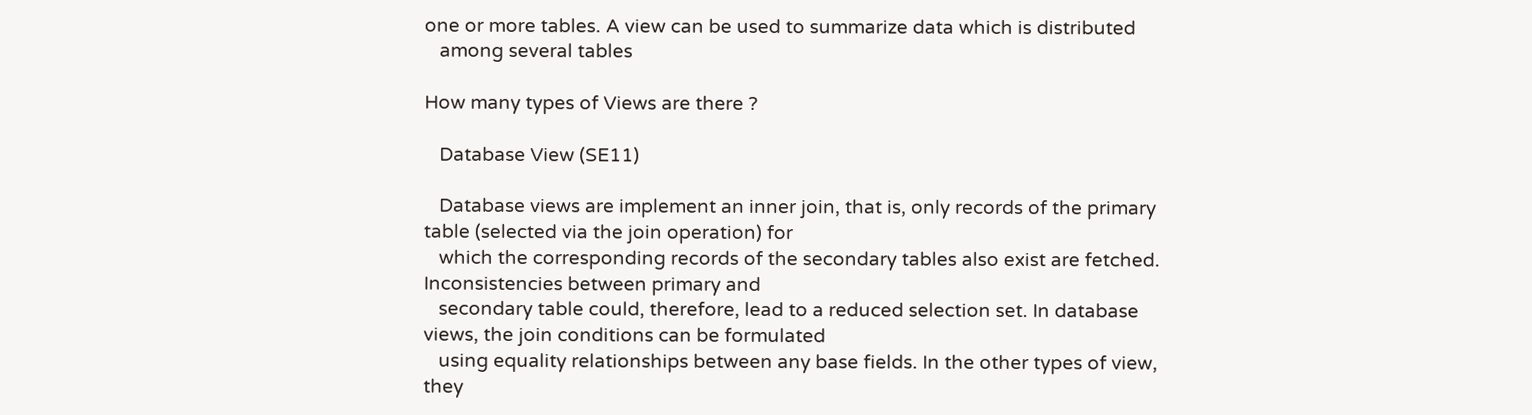one or more tables. A view can be used to summarize data which is distributed
   among several tables

How many types of Views are there ?

   Database View (SE11)

   Database views are implement an inner join, that is, only records of the primary table (selected via the join operation) for
   which the corresponding records of the secondary tables also exist are fetched. Inconsistencies between primary and
   secondary table could, therefore, lead to a reduced selection set. In database views, the join conditions can be formulated
   using equality relationships between any base fields. In the other types of view, they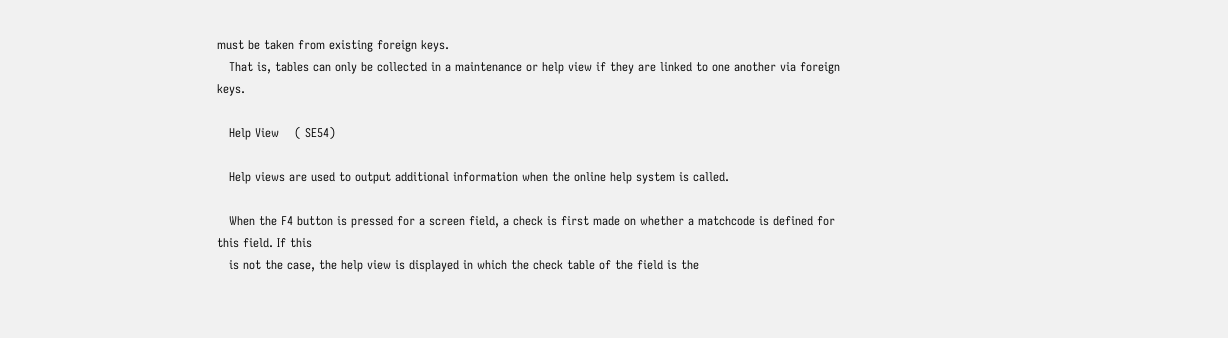must be taken from existing foreign keys.
   That is, tables can only be collected in a maintenance or help view if they are linked to one another via foreign keys.

   Help View    ( SE54)

   Help views are used to output additional information when the online help system is called.

   When the F4 button is pressed for a screen field, a check is first made on whether a matchcode is defined for this field. If this
   is not the case, the help view is displayed in which the check table of the field is the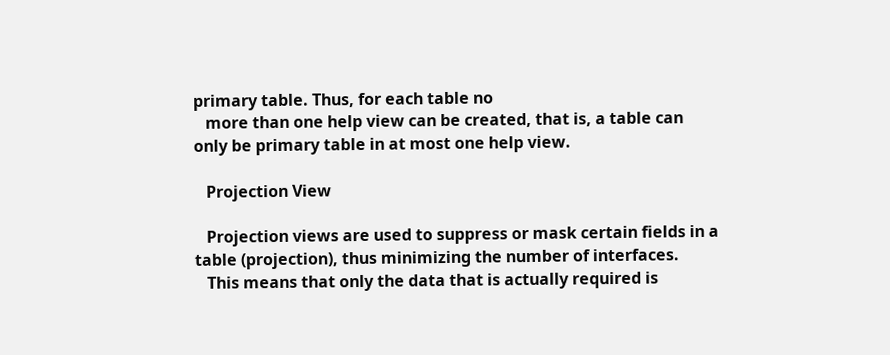primary table. Thus, for each table no
   more than one help view can be created, that is, a table can only be primary table in at most one help view.

   Projection View

   Projection views are used to suppress or mask certain fields in a table (projection), thus minimizing the number of interfaces.
   This means that only the data that is actually required is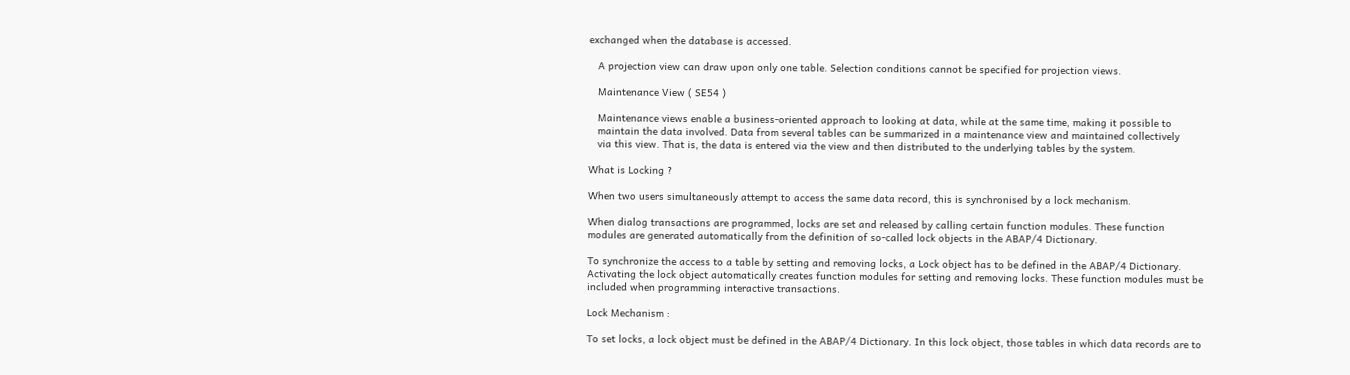exchanged when the database is accessed.

   A projection view can draw upon only one table. Selection conditions cannot be specified for projection views.

   Maintenance View ( SE54 )

   Maintenance views enable a business-oriented approach to looking at data, while at the same time, making it possible to
   maintain the data involved. Data from several tables can be summarized in a maintenance view and maintained collectively
   via this view. That is, the data is entered via the view and then distributed to the underlying tables by the system.

What is Locking ?

When two users simultaneously attempt to access the same data record, this is synchronised by a lock mechanism.

When dialog transactions are programmed, locks are set and released by calling certain function modules. These function
modules are generated automatically from the definition of so-called lock objects in the ABAP/4 Dictionary.

To synchronize the access to a table by setting and removing locks, a Lock object has to be defined in the ABAP/4 Dictionary.
Activating the lock object automatically creates function modules for setting and removing locks. These function modules must be
included when programming interactive transactions.

Lock Mechanism :

To set locks, a lock object must be defined in the ABAP/4 Dictionary. In this lock object, those tables in which data records are to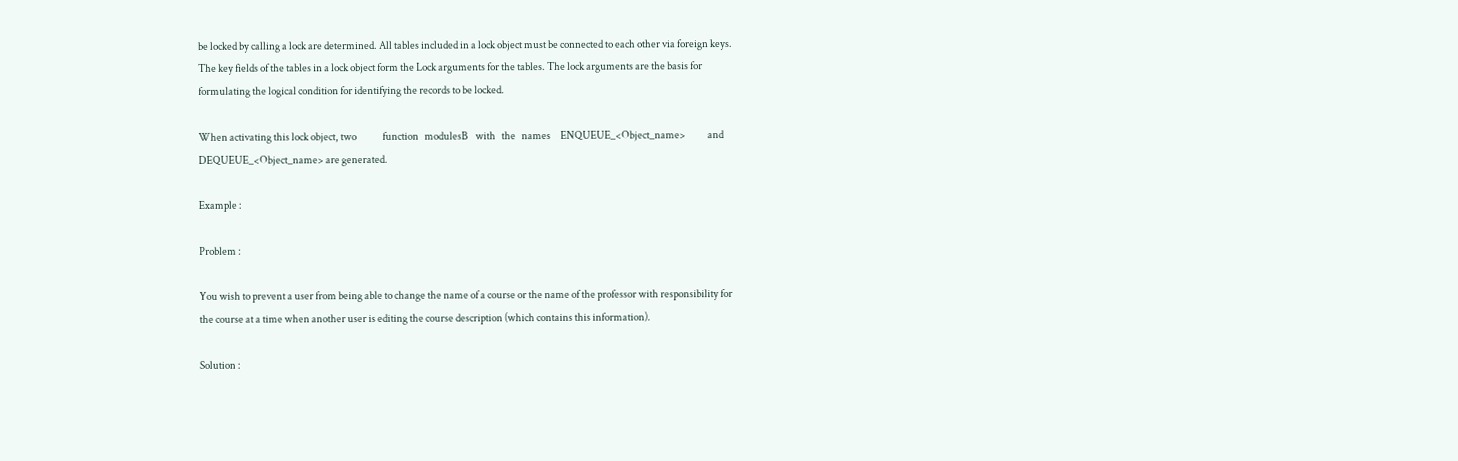be locked by calling a lock are determined. All tables included in a lock object must be connected to each other via foreign keys.
The key fields of the tables in a lock object form the Lock arguments for the tables. The lock arguments are the basis for
formulating the logical condition for identifying the records to be locked.

When activating this lock object, two             function   modulesB    with   the   names     ENQUEUE_<Object_name>           and
DEQUEUE_<Object_name> are generated.

Example :

Problem :

You wish to prevent a user from being able to change the name of a course or the name of the professor with responsibility for
the course at a time when another user is editing the course description (which contains this information).

Solution :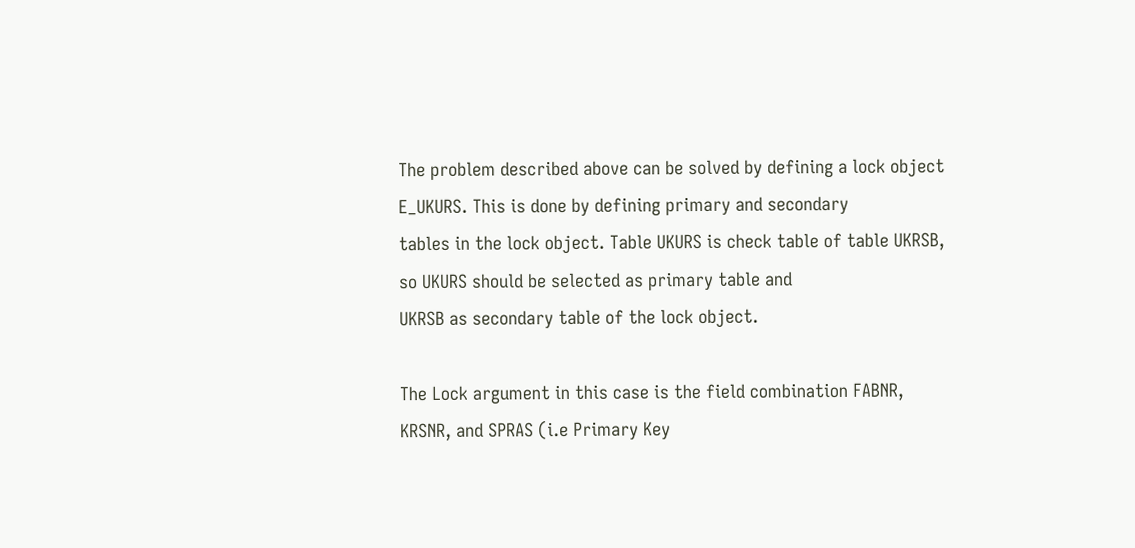The problem described above can be solved by defining a lock object E_UKURS. This is done by defining primary and secondary
tables in the lock object. Table UKURS is check table of table UKRSB, so UKURS should be selected as primary table and
UKRSB as secondary table of the lock object.

The Lock argument in this case is the field combination FABNR, KRSNR, and SPRAS (i.e Primary Key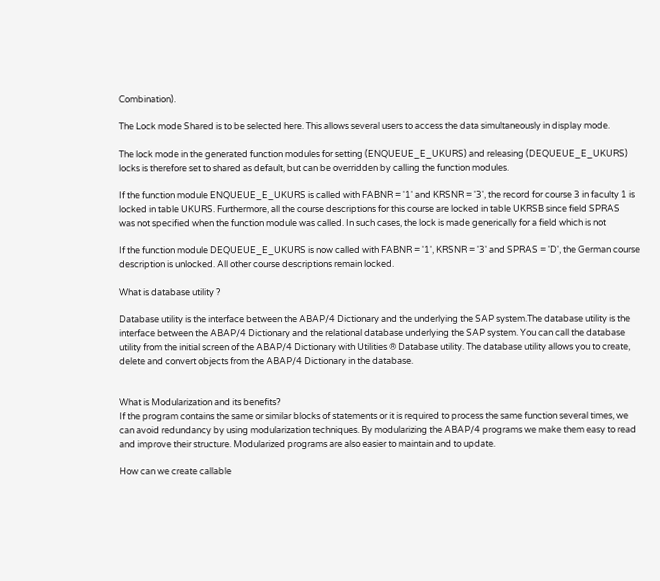Combination).

The Lock mode Shared is to be selected here. This allows several users to access the data simultaneously in display mode.

The lock mode in the generated function modules for setting (ENQUEUE_E_UKURS) and releasing (DEQUEUE_E_UKURS)
locks is therefore set to shared as default, but can be overridden by calling the function modules.

If the function module ENQUEUE_E_UKURS is called with FABNR = '1' and KRSNR = '3', the record for course 3 in faculty 1 is
locked in table UKURS. Furthermore, all the course descriptions for this course are locked in table UKRSB since field SPRAS
was not specified when the function module was called. In such cases, the lock is made generically for a field which is not

If the function module DEQUEUE_E_UKURS is now called with FABNR = '1', KRSNR = '3' and SPRAS = 'D', the German course
description is unlocked. All other course descriptions remain locked.

What is database utility ?

Database utility is the interface between the ABAP/4 Dictionary and the underlying the SAP system.The database utility is the
interface between the ABAP/4 Dictionary and the relational database underlying the SAP system. You can call the database
utility from the initial screen of the ABAP/4 Dictionary with Utilities ® Database utility. The database utility allows you to create,
delete and convert objects from the ABAP/4 Dictionary in the database.


What is Modularization and its benefits?
If the program contains the same or similar blocks of statements or it is required to process the same function several times, we
can avoid redundancy by using modularization techniques. By modularizing the ABAP/4 programs we make them easy to read
and improve their structure. Modularized programs are also easier to maintain and to update.

How can we create callable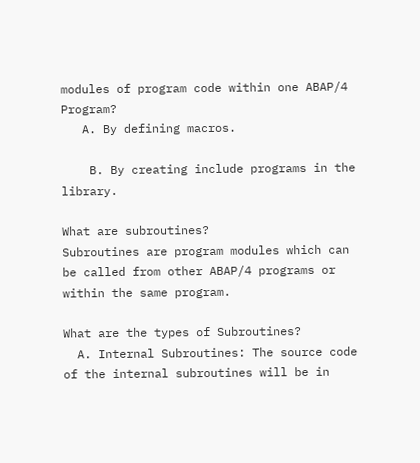modules of program code within one ABAP/4 Program?
   A. By defining macros.

    B. By creating include programs in the library.

What are subroutines?
Subroutines are program modules which can be called from other ABAP/4 programs or within the same program.

What are the types of Subroutines?
  A. Internal Subroutines: The source code of the internal subroutines will be in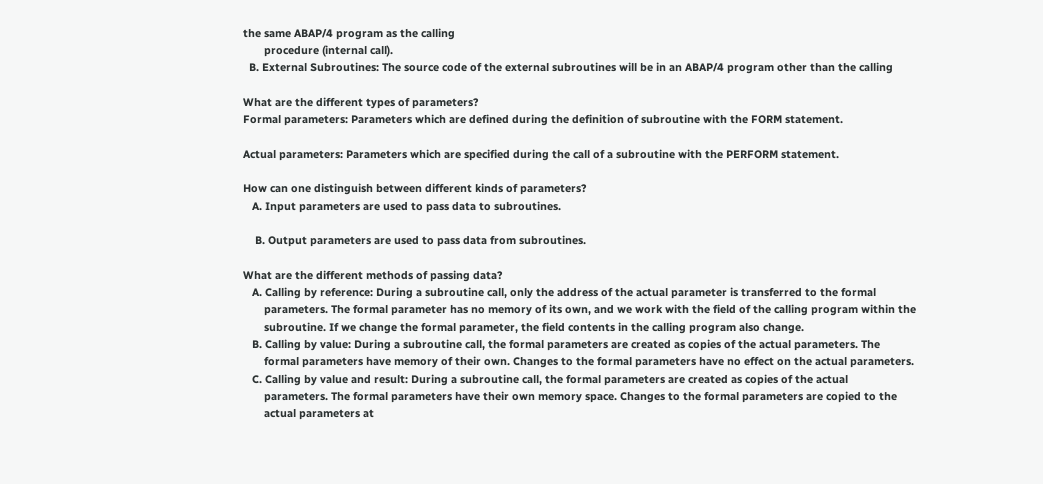the same ABAP/4 program as the calling
       procedure (internal call).
  B. External Subroutines: The source code of the external subroutines will be in an ABAP/4 program other than the calling

What are the different types of parameters?
Formal parameters: Parameters which are defined during the definition of subroutine with the FORM statement.

Actual parameters: Parameters which are specified during the call of a subroutine with the PERFORM statement.

How can one distinguish between different kinds of parameters?
   A. Input parameters are used to pass data to subroutines.

    B. Output parameters are used to pass data from subroutines.

What are the different methods of passing data?
   A. Calling by reference: During a subroutine call, only the address of the actual parameter is transferred to the formal
       parameters. The formal parameter has no memory of its own, and we work with the field of the calling program within the
       subroutine. If we change the formal parameter, the field contents in the calling program also change.
   B. Calling by value: During a subroutine call, the formal parameters are created as copies of the actual parameters. The
       formal parameters have memory of their own. Changes to the formal parameters have no effect on the actual parameters.
   C. Calling by value and result: During a subroutine call, the formal parameters are created as copies of the actual
       parameters. The formal parameters have their own memory space. Changes to the formal parameters are copied to the
       actual parameters at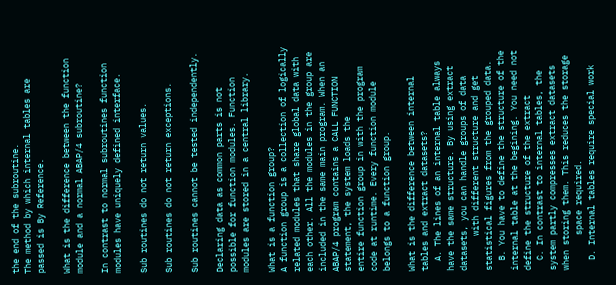the end of the subroutine.
The method by which internal tables are passed is By Reference.

What is the difference between the function module and a normal ABAP/4 subroutine?

In contrast to normal subroutines function modules have uniquely defined interface.

Sub routines do not return values.

Sub routines do not return exceptions.

Sub routines cannot be tested independently.

Declaring data as common parts is not possible for function modules. Function modules are stored in a central library.

What is a function group?
A function group is a collection of logically related modules that share global data with each other. All the modules in the group are
included in the same main program. When an ABAP/4 program contains a CALL FUNCTION statement, the system loads the
entire function group in with the program code at runtime. Every function module belongs to a function group.

What is the difference between internal tables and extract datasets?
  A. The lines of an internal table always have the same structure. By using extract datasets, you can handle groups of data
       with different structure and get statistical figures from the grouped data.
  B. You have to define the structure of the internal table at the begining. You need not define the structure of the extract
  C. In contrast to internal tables, the system partly compresses extract datasets when storing them. This reduces the storage
       space required.
  D. Internal tables require special work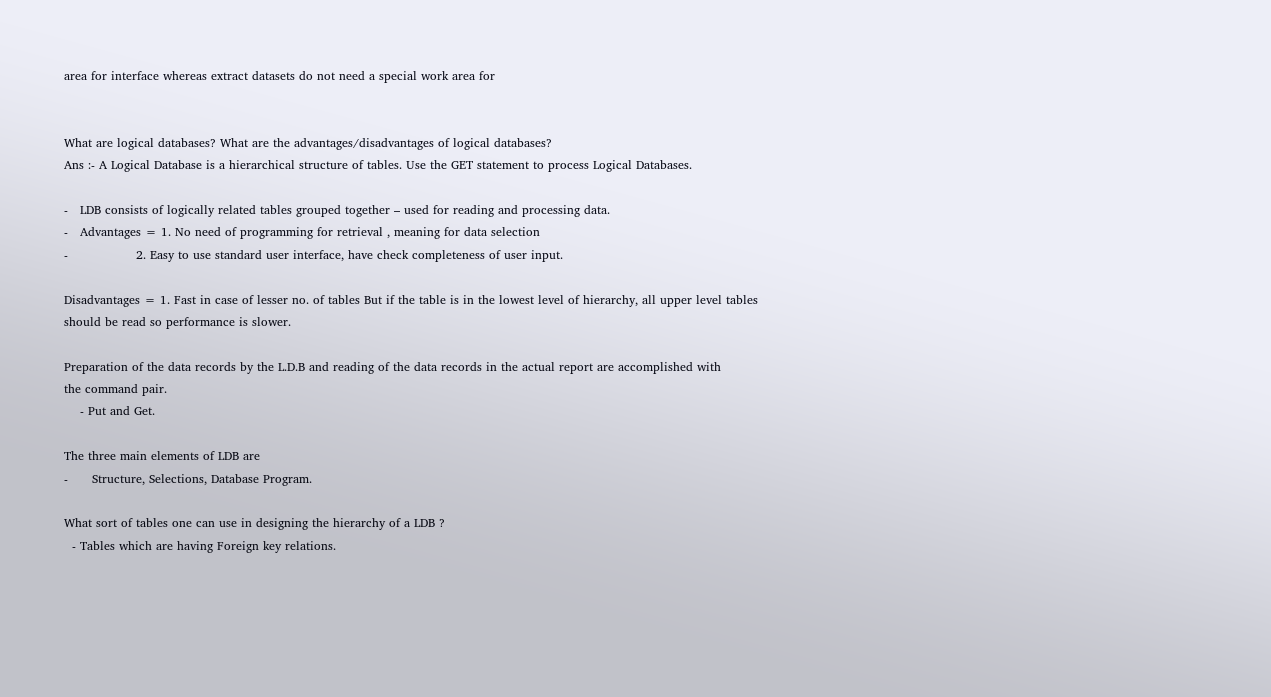area for interface whereas extract datasets do not need a special work area for


What are logical databases? What are the advantages/disadvantages of logical databases?
Ans :- A Logical Database is a hierarchical structure of tables. Use the GET statement to process Logical Databases.

-   LDB consists of logically related tables grouped together – used for reading and processing data.
-   Advantages = 1. No need of programming for retrieval , meaning for data selection
-                 2. Easy to use standard user interface, have check completeness of user input.

Disadvantages = 1. Fast in case of lesser no. of tables But if the table is in the lowest level of hierarchy, all upper level tables
should be read so performance is slower.

Preparation of the data records by the L.D.B and reading of the data records in the actual report are accomplished with
the command pair.
    - Put and Get.

The three main elements of LDB are
-      Structure, Selections, Database Program.

What sort of tables one can use in designing the hierarchy of a LDB ?
  - Tables which are having Foreign key relations.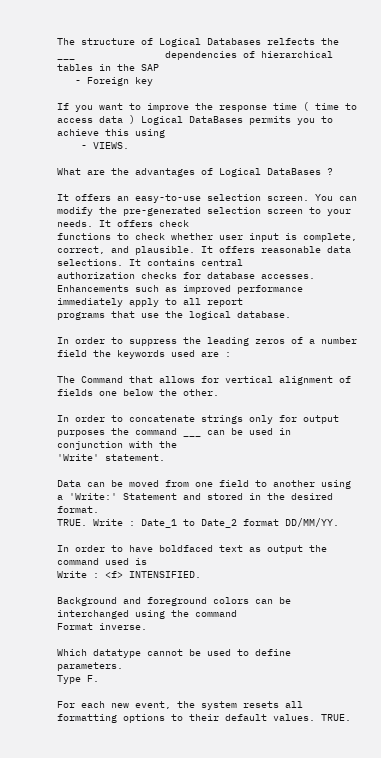The structure of Logical Databases relfects the ___               dependencies of hierarchical tables in the SAP
   - Foreign key

If you want to improve the response time ( time to access data ) Logical DataBases permits you to achieve this using
    - VIEWS.

What are the advantages of Logical DataBases ?

It offers an easy-to-use selection screen. You can modify the pre-generated selection screen to your needs. It offers check
functions to check whether user input is complete, correct, and plausible. It offers reasonable data selections. It contains central
authorization checks for database accesses. Enhancements such as improved performance immediately apply to all report
programs that use the logical database.

In order to suppress the leading zeros of a number field the keywords used are :

The Command that allows for vertical alignment of fields one below the other.

In order to concatenate strings only for output purposes the command ___ can be used in conjunction with the
'Write' statement.

Data can be moved from one field to another using a 'Write:' Statement and stored in the desired format.
TRUE. Write : Date_1 to Date_2 format DD/MM/YY.

In order to have boldfaced text as output the command used is
Write : <f> INTENSIFIED.

Background and foreground colors can be interchanged using the command
Format inverse.

Which datatype cannot be used to define parameters.
Type F.

For each new event, the system resets all formatting options to their default values. TRUE.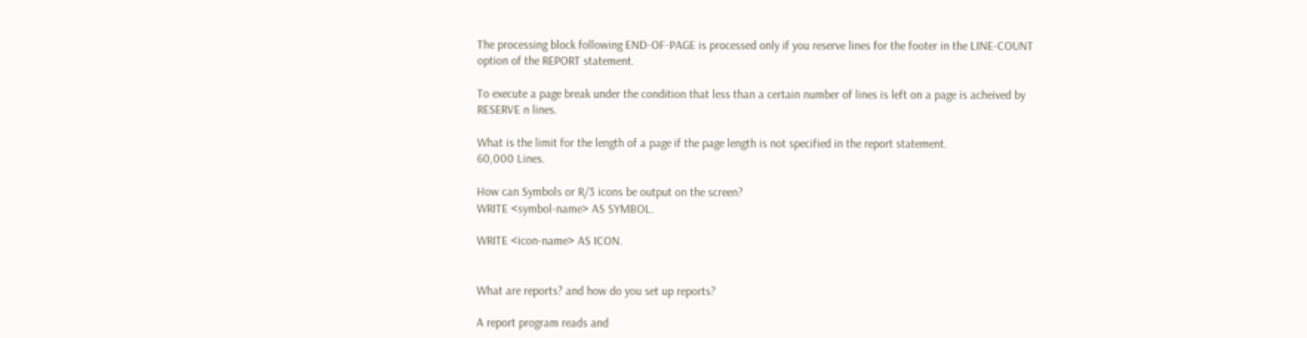The processing block following END-OF-PAGE is processed only if you reserve lines for the footer in the LINE-COUNT
option of the REPORT statement.

To execute a page break under the condition that less than a certain number of lines is left on a page is acheived by
RESERVE n lines.

What is the limit for the length of a page if the page length is not specified in the report statement.
60,000 Lines.

How can Symbols or R/3 icons be output on the screen?
WRITE <symbol-name> AS SYMBOL.

WRITE <icon-name> AS ICON.


What are reports? and how do you set up reports?

A report program reads and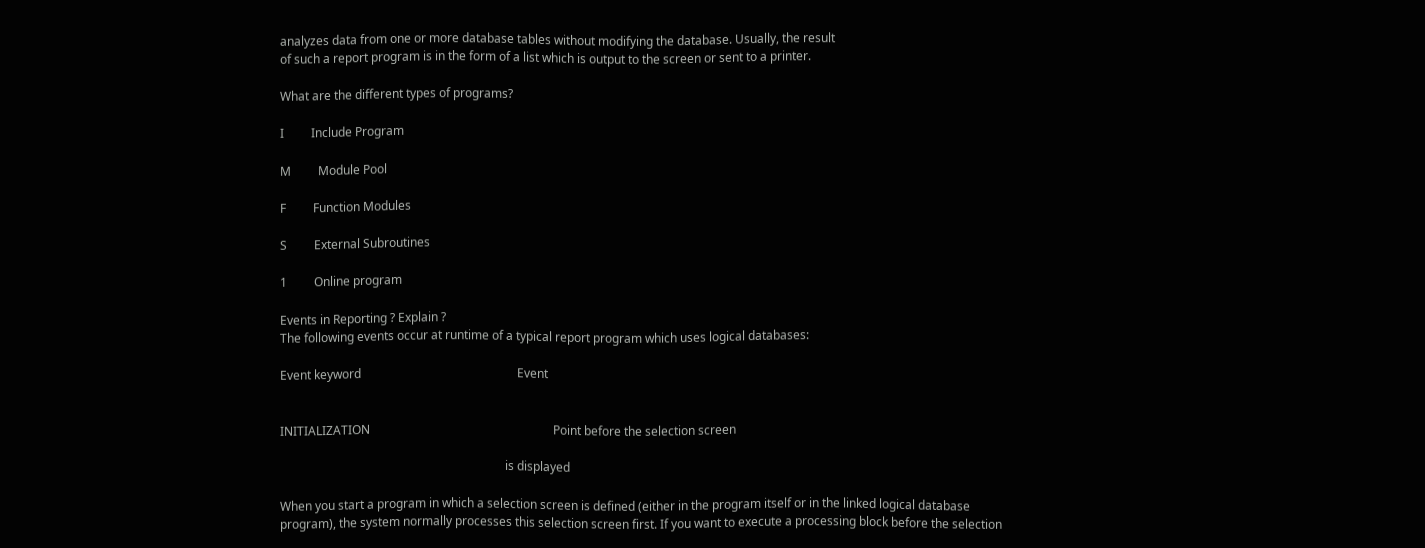analyzes data from one or more database tables without modifying the database. Usually, the result
of such a report program is in the form of a list which is output to the screen or sent to a printer.

What are the different types of programs?

I         Include Program

M         Module Pool

F         Function Modules

S         External Subroutines

1         Online program

Events in Reporting ? Explain ?
The following events occur at runtime of a typical report program which uses logical databases:

Event keyword                                                    Event


INITIALIZATION                                                             Point before the selection screen

                                                                           is displayed

When you start a program in which a selection screen is defined (either in the program itself or in the linked logical database
program), the system normally processes this selection screen first. If you want to execute a processing block before the selection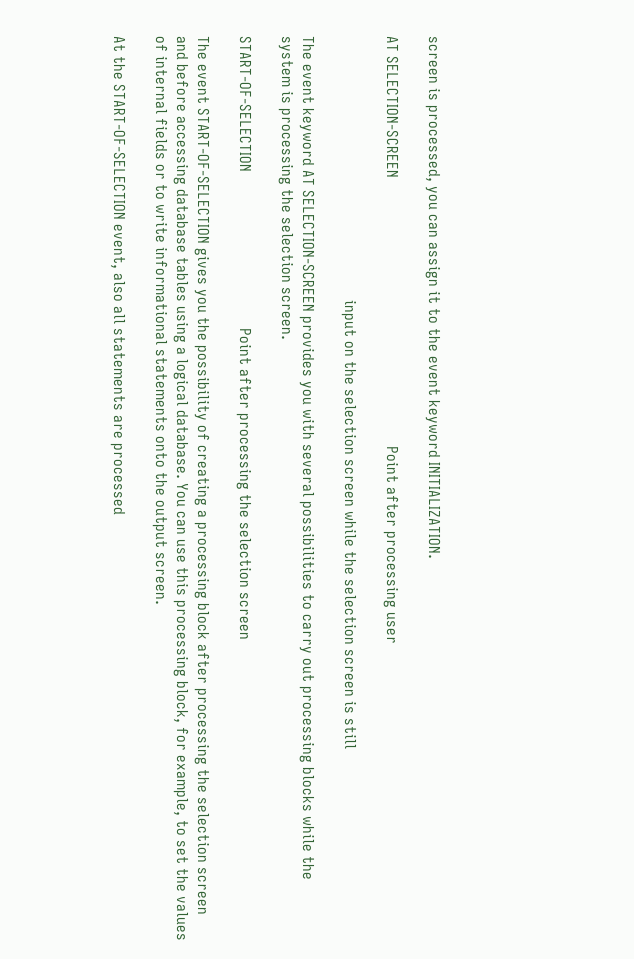screen is processed, you can assign it to the event keyword INITIALIZATION.

AT SELECTION-SCREEN                                                                   Point after processing user

                                                                  input on the selection screen while the selection screen is still

The event keyword AT SELECTION-SCREEN provides you with several possibilities to carry out processing blocks while the
system is processing the selection screen.

START-OF-SELECTION                                       Point after processing the selection screen

The event START-OF-SELECTION gives you the possibility of creating a processing block after processing the selection screen
and before accessing database tables using a logical database. You can use this processing block, for example, to set the values
of internal fields or to write informational statements onto the output screen.

At the START-OF-SELECTION event, also all statements are processed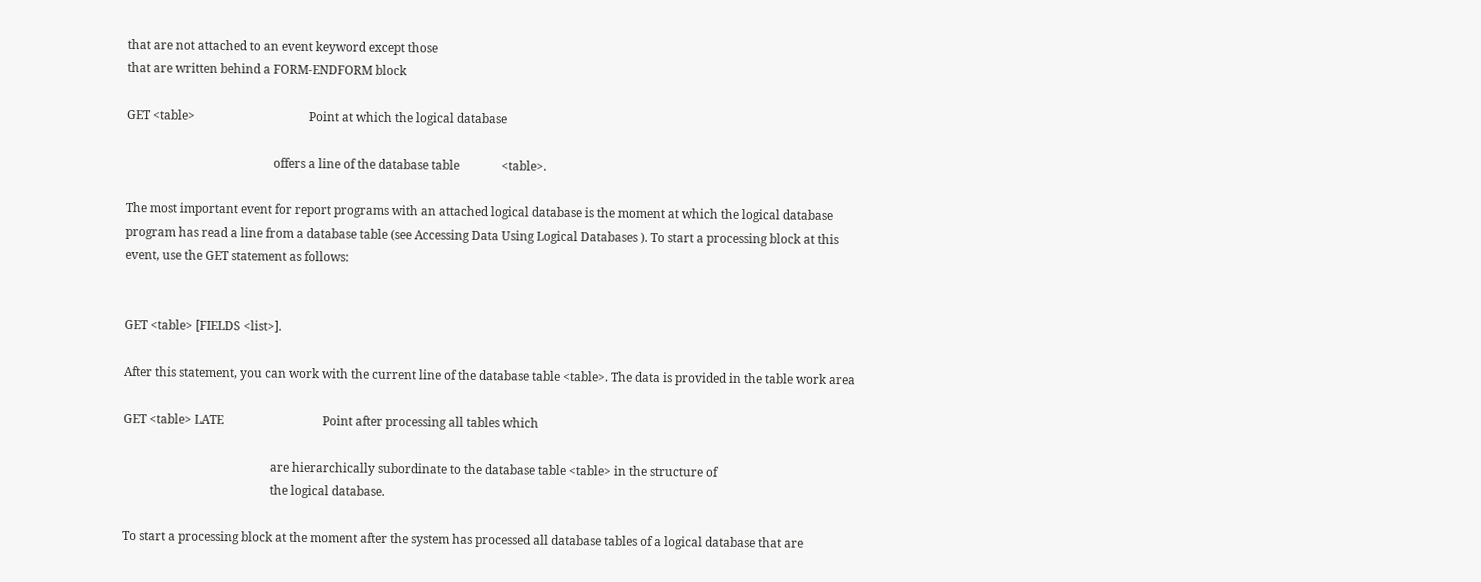that are not attached to an event keyword except those
that are written behind a FORM-ENDFORM block

GET <table>                                      Point at which the logical database

                                                 offers a line of the database table              <table>.

The most important event for report programs with an attached logical database is the moment at which the logical database
program has read a line from a database table (see Accessing Data Using Logical Databases ). To start a processing block at this
event, use the GET statement as follows:


GET <table> [FIELDS <list>].

After this statement, you can work with the current line of the database table <table>. The data is provided in the table work area

GET <table> LATE                                 Point after processing all tables which

                                                 are hierarchically subordinate to the database table <table> in the structure of
                                                 the logical database.

To start a processing block at the moment after the system has processed all database tables of a logical database that are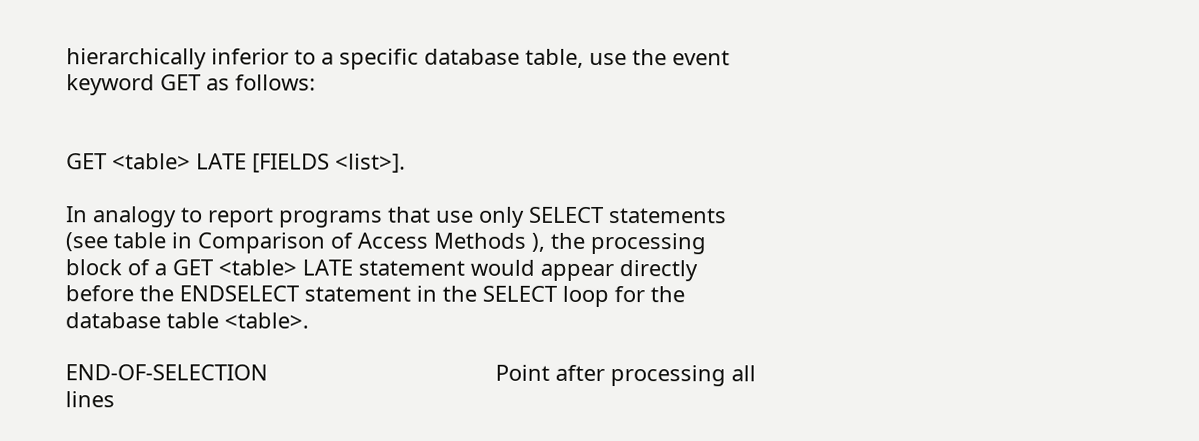hierarchically inferior to a specific database table, use the event keyword GET as follows:


GET <table> LATE [FIELDS <list>].

In analogy to report programs that use only SELECT statements (see table in Comparison of Access Methods ), the processing
block of a GET <table> LATE statement would appear directly before the ENDSELECT statement in the SELECT loop for the
database table <table>.

END-OF-SELECTION                                      Point after processing all lines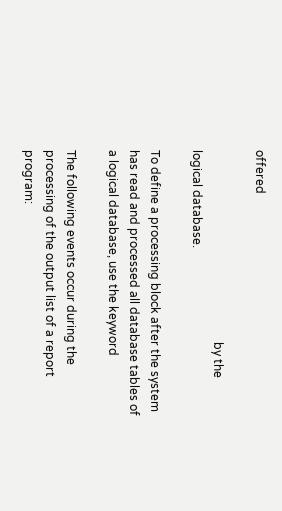offered

                                                                by the logical database.

To define a processing block after the system has read and processed all database tables of a logical database, use the keyword

The following events occur during the processing of the output list of a report program: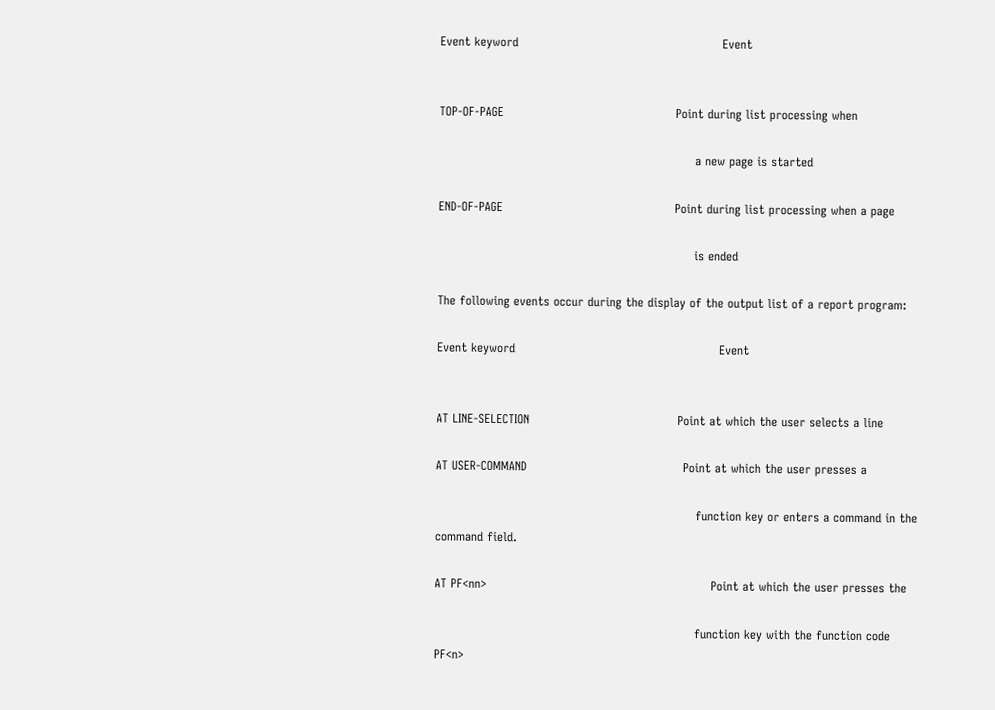Event keyword                                                   Event


TOP-OF-PAGE                                           Point during list processing when

                                                                a new page is started

END-OF-PAGE                                           Point during list processing when a page

                                                                is ended

The following events occur during the display of the output list of a report program:

Event keyword                                                   Event


AT LINE-SELECTION                                     Point at which the user selects a line

AT USER-COMMAND                                       Point at which the user presses a

                                                                 function key or enters a command in the   command field.

AT PF<nn>                                                        Point at which the user presses the

                                                                 function key with the function code       PF<n>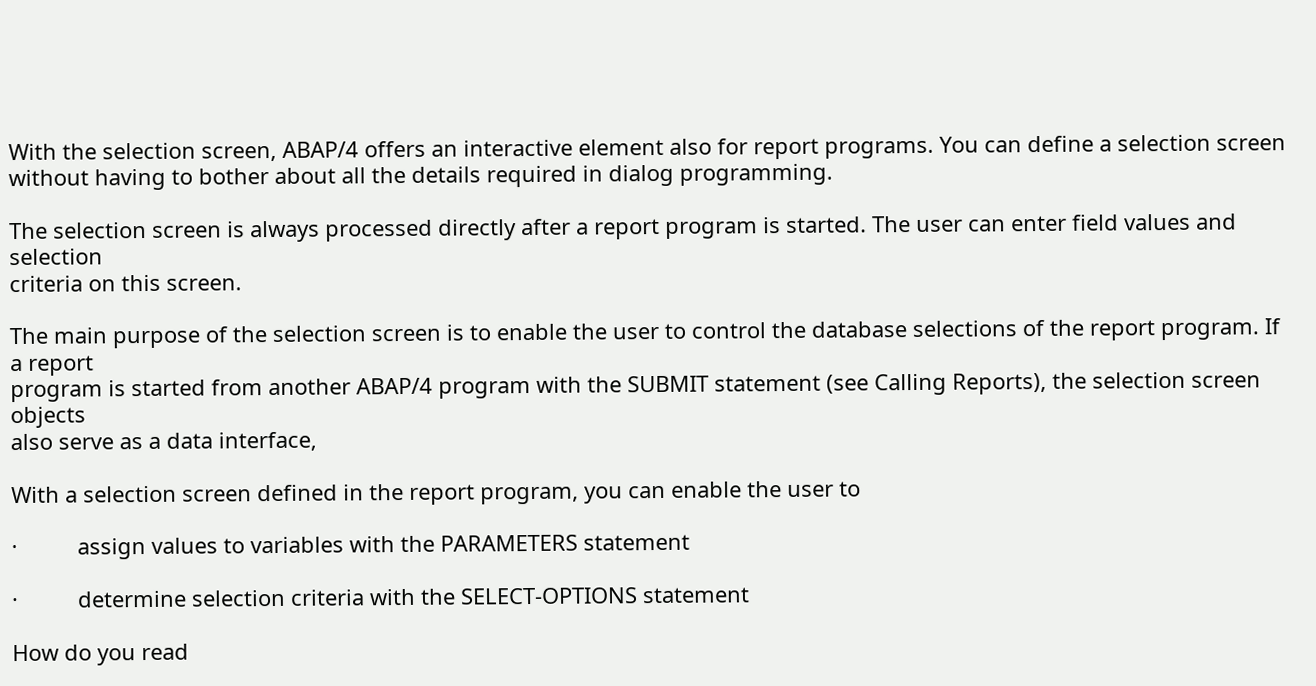With the selection screen, ABAP/4 offers an interactive element also for report programs. You can define a selection screen
without having to bother about all the details required in dialog programming.

The selection screen is always processed directly after a report program is started. The user can enter field values and selection
criteria on this screen.

The main purpose of the selection screen is to enable the user to control the database selections of the report program. If a report
program is started from another ABAP/4 program with the SUBMIT statement (see Calling Reports), the selection screen objects
also serve as a data interface,

With a selection screen defined in the report program, you can enable the user to

·          assign values to variables with the PARAMETERS statement

·          determine selection criteria with the SELECT-OPTIONS statement

How do you read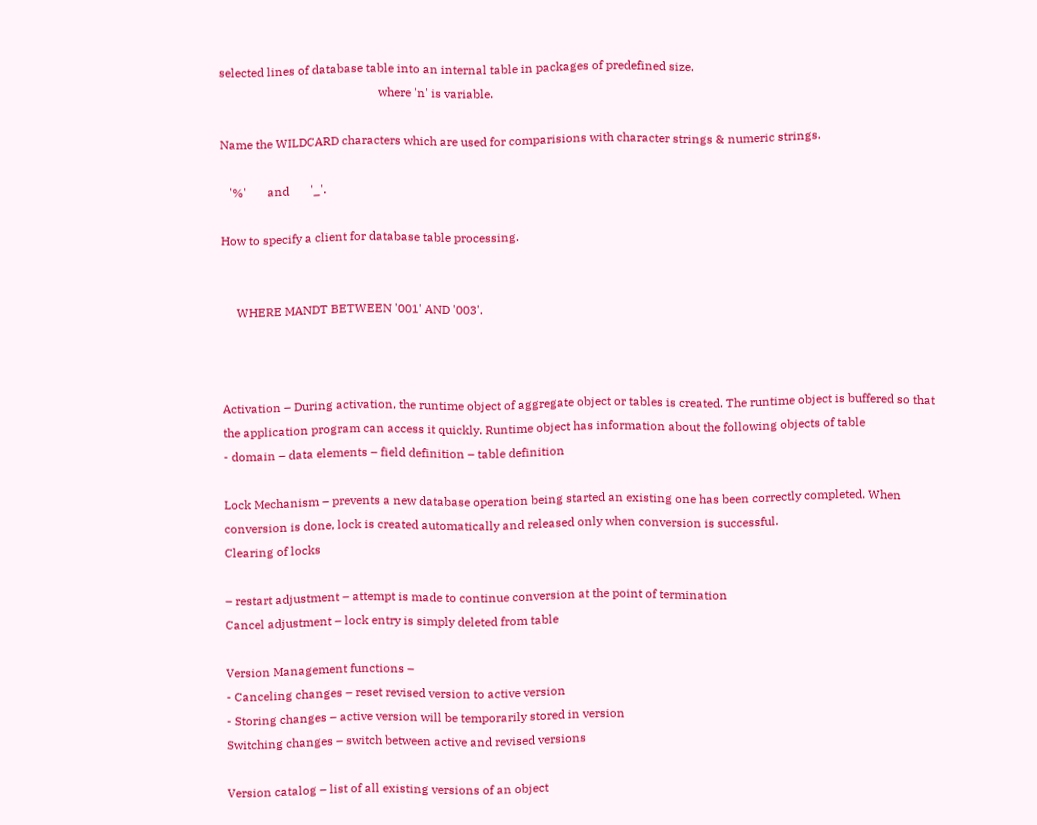selected lines of database table into an internal table in packages of predefined size.
                                                     where 'n' is variable.

Name the WILDCARD characters which are used for comparisions with character strings & numeric strings.

   '%'       and       '_'.

How to specify a client for database table processing.


     WHERE MANDT BETWEEN '001' AND '003'.



Activation – During activation, the runtime object of aggregate object or tables is created. The runtime object is buffered so that
the application program can access it quickly. Runtime object has information about the following objects of table
- domain – data elements – field definition – table definition

Lock Mechanism – prevents a new database operation being started an existing one has been correctly completed. When
conversion is done, lock is created automatically and released only when conversion is successful.
Clearing of locks

– restart adjustment – attempt is made to continue conversion at the point of termination
Cancel adjustment – lock entry is simply deleted from table

Version Management functions –
- Canceling changes – reset revised version to active version
- Storing changes – active version will be temporarily stored in version
Switching changes – switch between active and revised versions

Version catalog – list of all existing versions of an object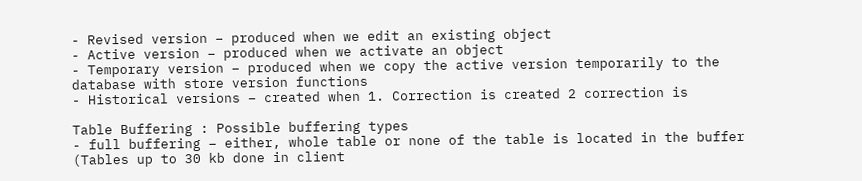- Revised version – produced when we edit an existing object
- Active version – produced when we activate an object
- Temporary version – produced when we copy the active version temporarily to the database with store version functions
- Historical versions – created when 1. Correction is created 2 correction is

Table Buffering : Possible buffering types
- full buffering – either, whole table or none of the table is located in the buffer (Tables up to 30 kb done in client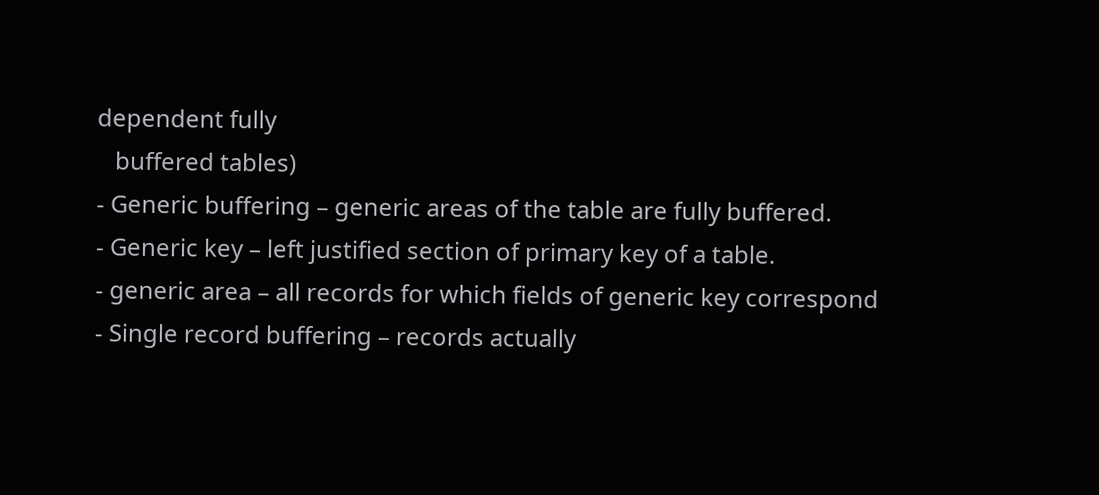dependent fully
   buffered tables)
- Generic buffering – generic areas of the table are fully buffered.
- Generic key – left justified section of primary key of a table.
- generic area – all records for which fields of generic key correspond
- Single record buffering – records actually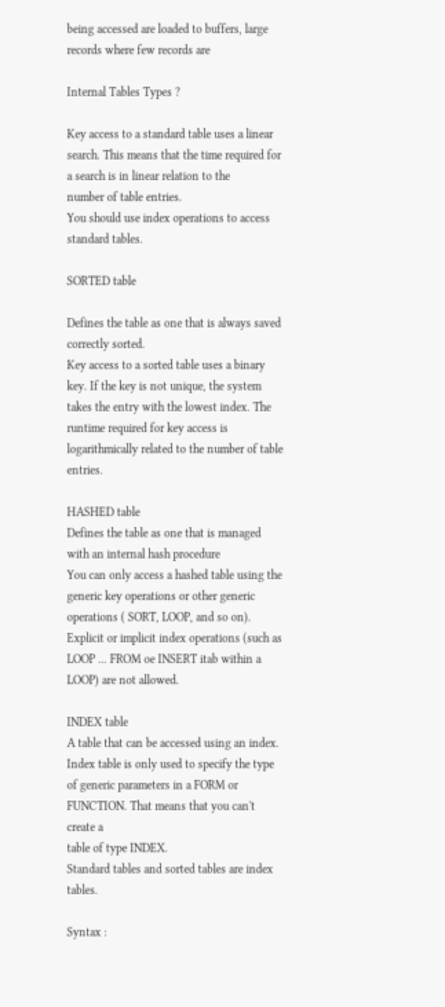being accessed are loaded to buffers, large records where few records are

Internal Tables Types ?

Key access to a standard table uses a linear search. This means that the time required for a search is in linear relation to the
number of table entries.
You should use index operations to access standard tables.

SORTED table

Defines the table as one that is always saved correctly sorted.
Key access to a sorted table uses a binary key. If the key is not unique, the system takes the entry with the lowest index. The
runtime required for key access is logarithmically related to the number of table entries.

HASHED table
Defines the table as one that is managed with an internal hash procedure
You can only access a hashed table using the generic key operations or other generic operations ( SORT, LOOP, and so on).
Explicit or implicit index operations (such as LOOP ... FROM oe INSERT itab within a LOOP) are not allowed.

INDEX table
A table that can be accessed using an index.
Index table is only used to specify the type of generic parameters in a FORM or FUNCTION. That means that you can't create a
table of type INDEX.
Standard tables and sorted tables are index tables.

Syntax :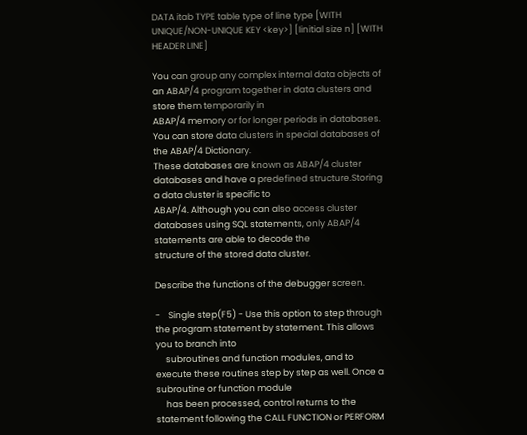DATA itab TYPE table type of line type [WITH UNIQUE/NON-UNIQUE KEY <key>] [Iinitial size n] [WITH HEADER LINE]

You can group any complex internal data objects of an ABAP/4 program together in data clusters and store them temporarily in
ABAP/4 memory or for longer periods in databases. You can store data clusters in special databases of the ABAP/4 Dictionary.
These databases are known as ABAP/4 cluster databases and have a predefined structure.Storing a data cluster is specific to
ABAP/4. Although you can also access cluster databases using SQL statements, only ABAP/4 statements are able to decode the
structure of the stored data cluster.

Describe the functions of the debugger screen.

-    Single step(F5) - Use this option to step through the program statement by statement. This allows you to branch into
     subroutines and function modules, and to execute these routines step by step as well. Once a subroutine or function module
     has been processed, control returns to the statement following the CALL FUNCTION or PERFORM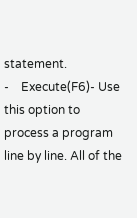statement.
-    Execute(F6)- Use this option to process a program line by line. All of the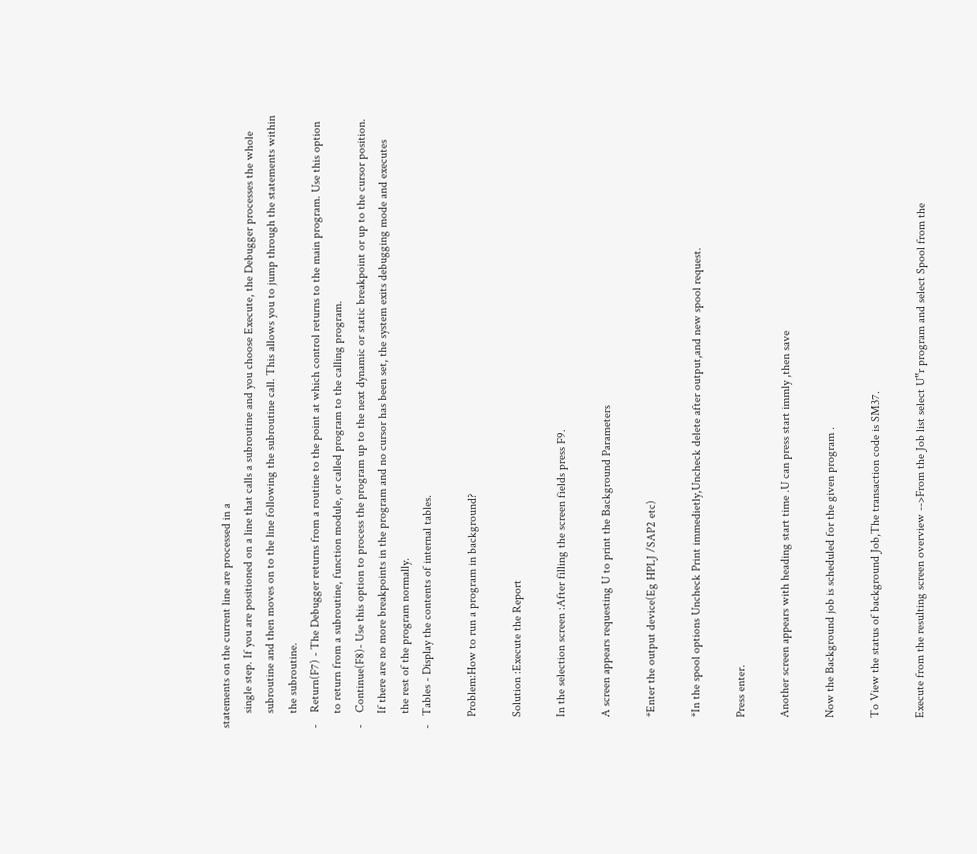statements on the current line are processed in a
     single step. If you are positioned on a line that calls a subroutine and you choose Execute, the Debugger processes the whole
     subroutine and then moves on to the line following the subroutine call. This allows you to jump through the statements within
     the subroutine.
-    Return(F7) - The Debugger returns from a routine to the point at which control returns to the main program. Use this option
     to return from a subroutine, function module, or called program to the calling program.
-    Continue(F8)- Use this option to process the program up to the next dynamic or static breakpoint or up to the cursor position.
     If there are no more breakpoints in the program and no cursor has been set, the system exits debugging mode and executes
     the rest of the program normally.
-   Tables - Display the contents of internal tables.

    Problem:How to run a program in background?

    Solution :Execute the Report

    In the selection screen :After filling the screen fields press F9.

    A screen appears requesting U to print the Background Parameters

    *Enter the output device(Eg HPLJ /SAP2 etc)

    *In the spool options Uncheck Print immedietly,Uncheck delete after output,and new spool request.

    Press enter.

    Another screen appears with heading start time .U can press start immly ,then save

    Now the Background job is scheduled for the given program .

    To View the status of background Job,The transaction code is SM37.

    Execute from the resulting screen overview -->From the Job list select U‟r program and select Spool from the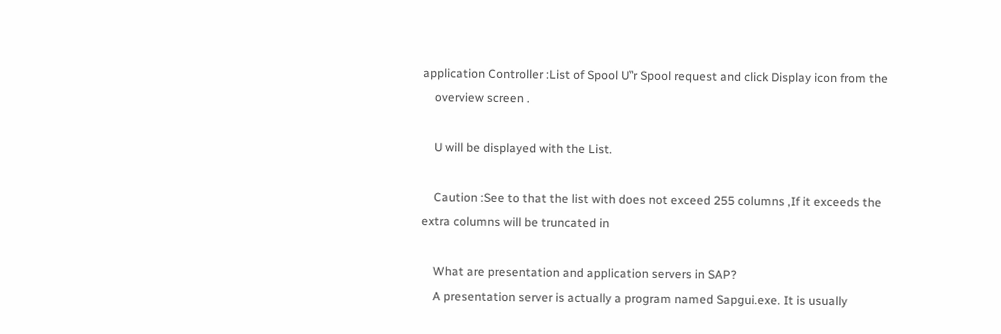application Controller :List of Spool U‟r Spool request and click Display icon from the
    overview screen .

    U will be displayed with the List.

    Caution :See to that the list with does not exceed 255 columns ,If it exceeds the extra columns will be truncated in

    What are presentation and application servers in SAP?
    A presentation server is actually a program named Sapgui.exe. It is usually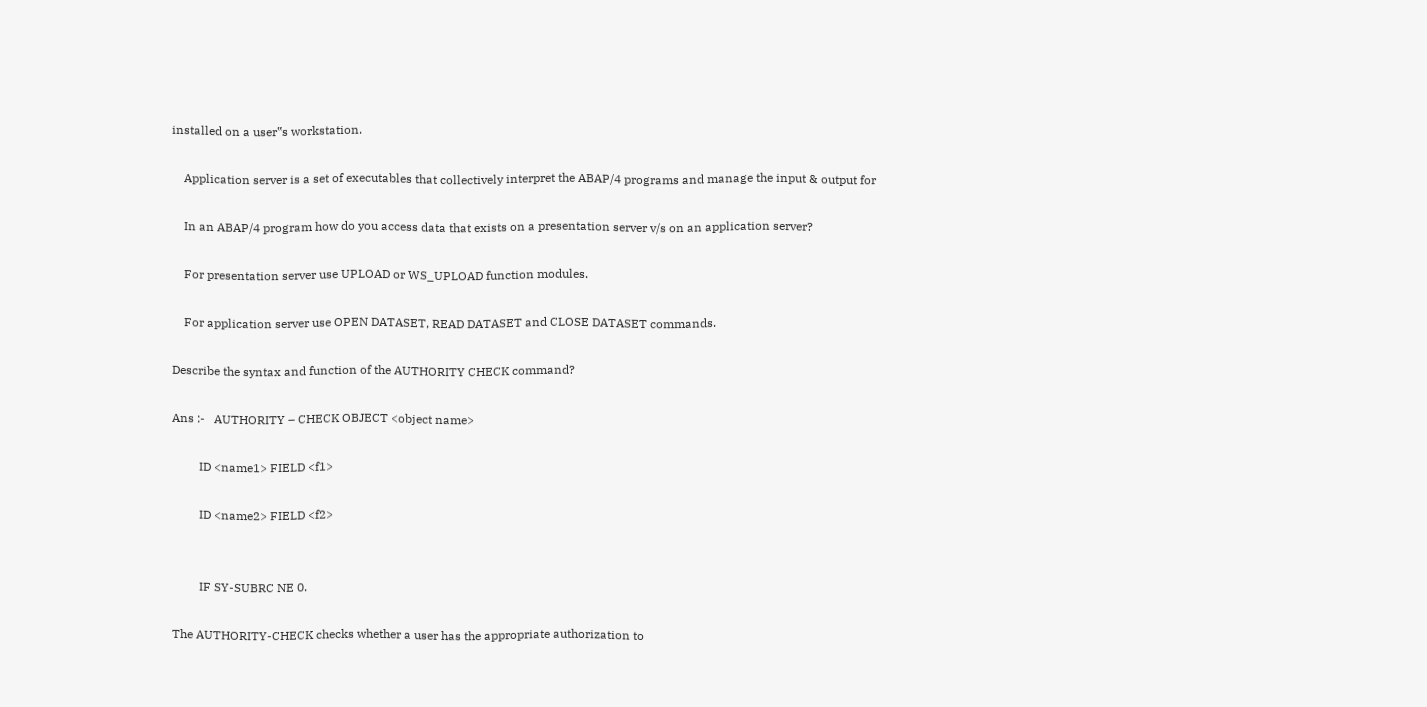installed on a user‟s workstation.

    Application server is a set of executables that collectively interpret the ABAP/4 programs and manage the input & output for

    In an ABAP/4 program how do you access data that exists on a presentation server v/s on an application server?

    For presentation server use UPLOAD or WS_UPLOAD function modules.

    For application server use OPEN DATASET, READ DATASET and CLOSE DATASET commands.

Describe the syntax and function of the AUTHORITY CHECK command?

Ans :-   AUTHORITY – CHECK OBJECT <object name>

         ID <name1> FIELD <f1>

         ID <name2> FIELD <f2>


         IF SY-SUBRC NE 0.

The AUTHORITY-CHECK checks whether a user has the appropriate authorization to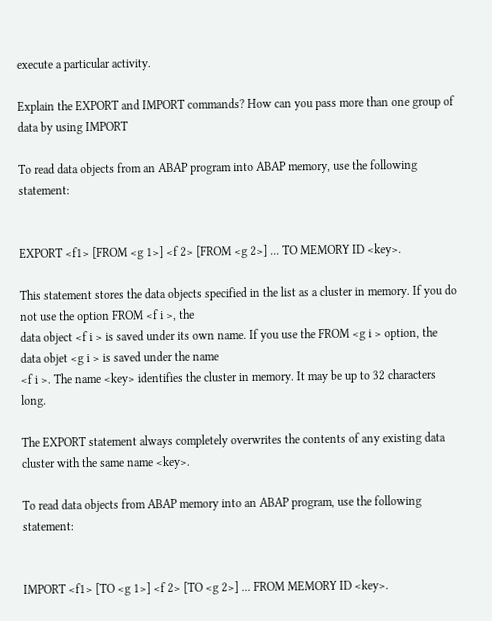execute a particular activity.

Explain the EXPORT and IMPORT commands? How can you pass more than one group of data by using IMPORT

To read data objects from an ABAP program into ABAP memory, use the following statement:


EXPORT <f1> [FROM <g 1>] <f 2> [FROM <g 2>] ... TO MEMORY ID <key>.

This statement stores the data objects specified in the list as a cluster in memory. If you do not use the option FROM <f i >, the
data object <f i > is saved under its own name. If you use the FROM <g i > option, the data objet <g i > is saved under the name
<f i >. The name <key> identifies the cluster in memory. It may be up to 32 characters long.

The EXPORT statement always completely overwrites the contents of any existing data cluster with the same name <key>.

To read data objects from ABAP memory into an ABAP program, use the following statement:


IMPORT <f1> [TO <g 1>] <f 2> [TO <g 2>] ... FROM MEMORY ID <key>.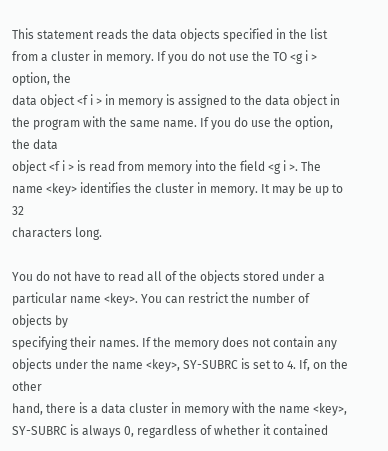This statement reads the data objects specified in the list from a cluster in memory. If you do not use the TO <g i > option, the
data object <f i > in memory is assigned to the data object in the program with the same name. If you do use the option, the data
object <f i > is read from memory into the field <g i >. The name <key> identifies the cluster in memory. It may be up to 32
characters long.

You do not have to read all of the objects stored under a particular name <key>. You can restrict the number of objects by
specifying their names. If the memory does not contain any objects under the name <key>, SY-SUBRC is set to 4. If, on the other
hand, there is a data cluster in memory with the name <key>, SY-SUBRC is always 0, regardless of whether it contained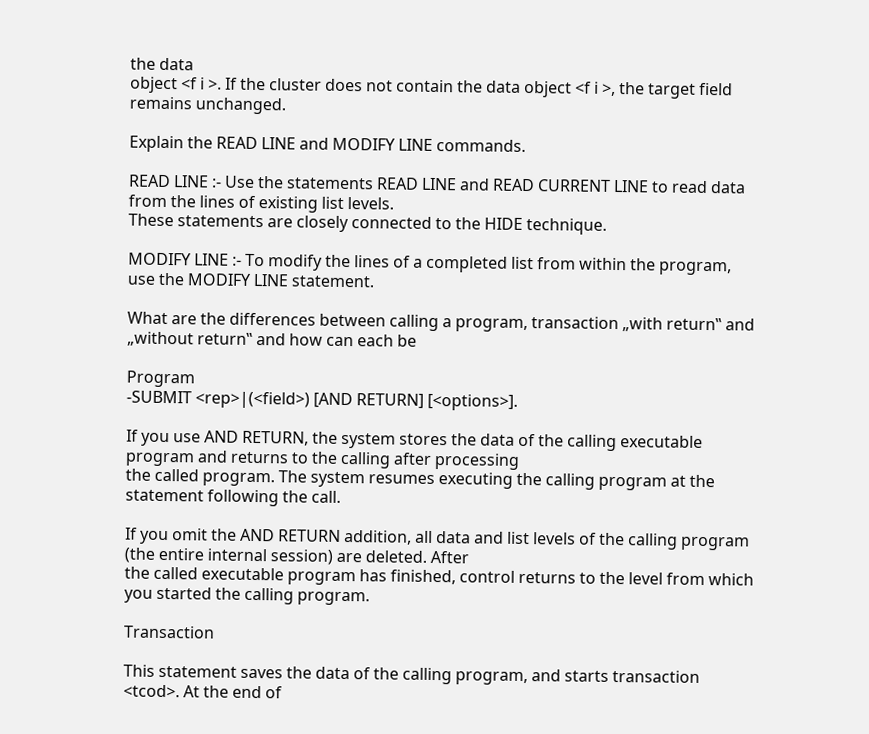the data
object <f i >. If the cluster does not contain the data object <f i >, the target field remains unchanged.

Explain the READ LINE and MODIFY LINE commands.

READ LINE :- Use the statements READ LINE and READ CURRENT LINE to read data from the lines of existing list levels.
These statements are closely connected to the HIDE technique.

MODIFY LINE :- To modify the lines of a completed list from within the program, use the MODIFY LINE statement.

What are the differences between calling a program, transaction „with return‟ and „without return‟ and how can each be

Program
-SUBMIT <rep>|(<field>) [AND RETURN] [<options>].

If you use AND RETURN, the system stores the data of the calling executable program and returns to the calling after processing
the called program. The system resumes executing the calling program at the statement following the call.

If you omit the AND RETURN addition, all data and list levels of the calling program (the entire internal session) are deleted. After
the called executable program has finished, control returns to the level from which you started the calling program.

Transaction

This statement saves the data of the calling program, and starts transaction <tcod>. At the end of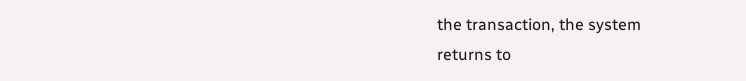the transaction, the system
returns to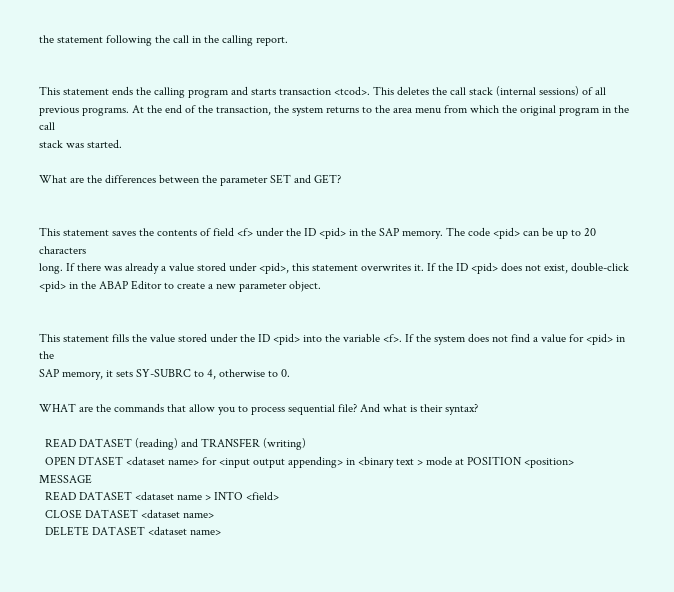the statement following the call in the calling report.


This statement ends the calling program and starts transaction <tcod>. This deletes the call stack (internal sessions) of all
previous programs. At the end of the transaction, the system returns to the area menu from which the original program in the call
stack was started.

What are the differences between the parameter SET and GET?


This statement saves the contents of field <f> under the ID <pid> in the SAP memory. The code <pid> can be up to 20 characters
long. If there was already a value stored under <pid>, this statement overwrites it. If the ID <pid> does not exist, double-click
<pid> in the ABAP Editor to create a new parameter object.


This statement fills the value stored under the ID <pid> into the variable <f>. If the system does not find a value for <pid> in the
SAP memory, it sets SY-SUBRC to 4, otherwise to 0.

WHAT are the commands that allow you to process sequential file? And what is their syntax?

  READ DATASET (reading) and TRANSFER (writing)
  OPEN DTASET <dataset name> for <input output appending> in <binary text > mode at POSITION <position>                MESSAGE
  READ DATASET <dataset name > INTO <field>
  CLOSE DATASET <dataset name>
  DELETE DATASET <dataset name>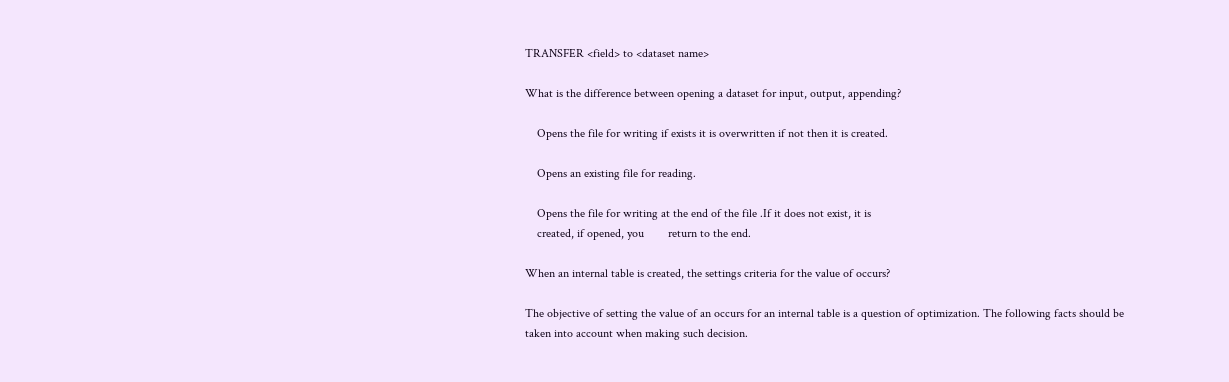TRANSFER <field> to <dataset name>

What is the difference between opening a dataset for input, output, appending?

    Opens the file for writing if exists it is overwritten if not then it is created.

    Opens an existing file for reading.

    Opens the file for writing at the end of the file .If it does not exist, it is
    created, if opened, you        return to the end.

When an internal table is created, the settings criteria for the value of occurs?

The objective of setting the value of an occurs for an internal table is a question of optimization. The following facts should be
taken into account when making such decision.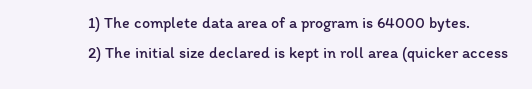1) The complete data area of a program is 64000 bytes.
2) The initial size declared is kept in roll area (quicker access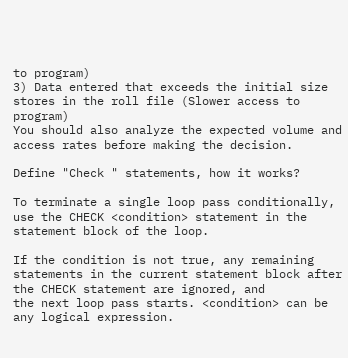to program)
3) Data entered that exceeds the initial size stores in the roll file (Slower access to program)
You should also analyze the expected volume and access rates before making the decision.

Define "Check " statements, how it works?

To terminate a single loop pass conditionally, use the CHECK <condition> statement in the statement block of the loop.

If the condition is not true, any remaining statements in the current statement block after the CHECK statement are ignored, and
the next loop pass starts. <condition> can be any logical expression.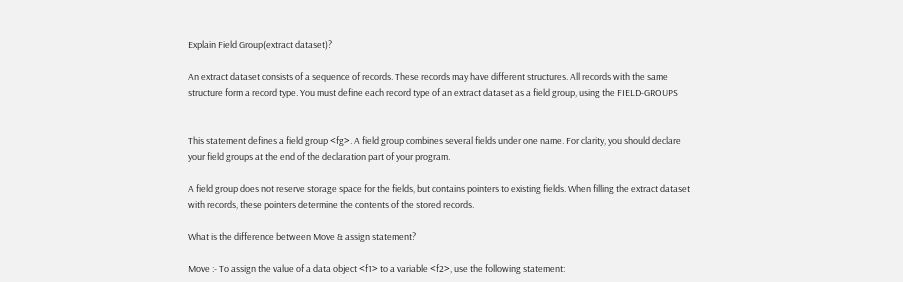Explain Field Group(extract dataset)?

An extract dataset consists of a sequence of records. These records may have different structures. All records with the same
structure form a record type. You must define each record type of an extract dataset as a field group, using the FIELD-GROUPS


This statement defines a field group <fg>. A field group combines several fields under one name. For clarity, you should declare
your field groups at the end of the declaration part of your program.

A field group does not reserve storage space for the fields, but contains pointers to existing fields. When filling the extract dataset
with records, these pointers determine the contents of the stored records.

What is the difference between Move & assign statement?

Move :- To assign the value of a data object <f1> to a variable <f2>, use the following statement: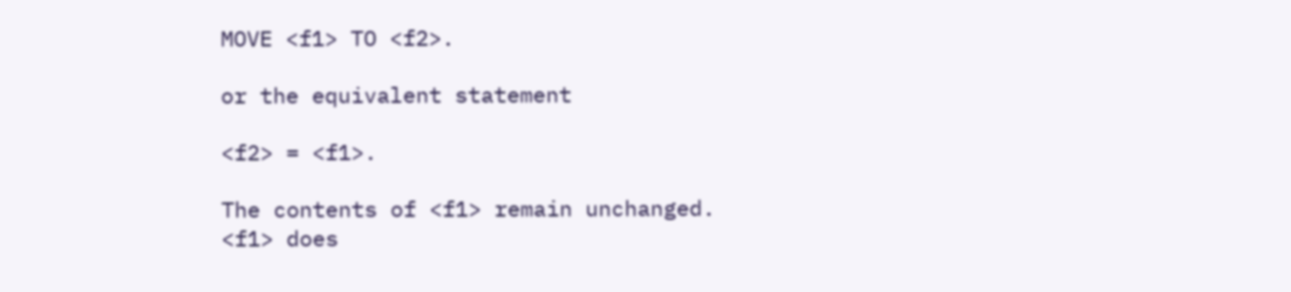MOVE <f1> TO <f2>.

or the equivalent statement

<f2> = <f1>.

The contents of <f1> remain unchanged. <f1> does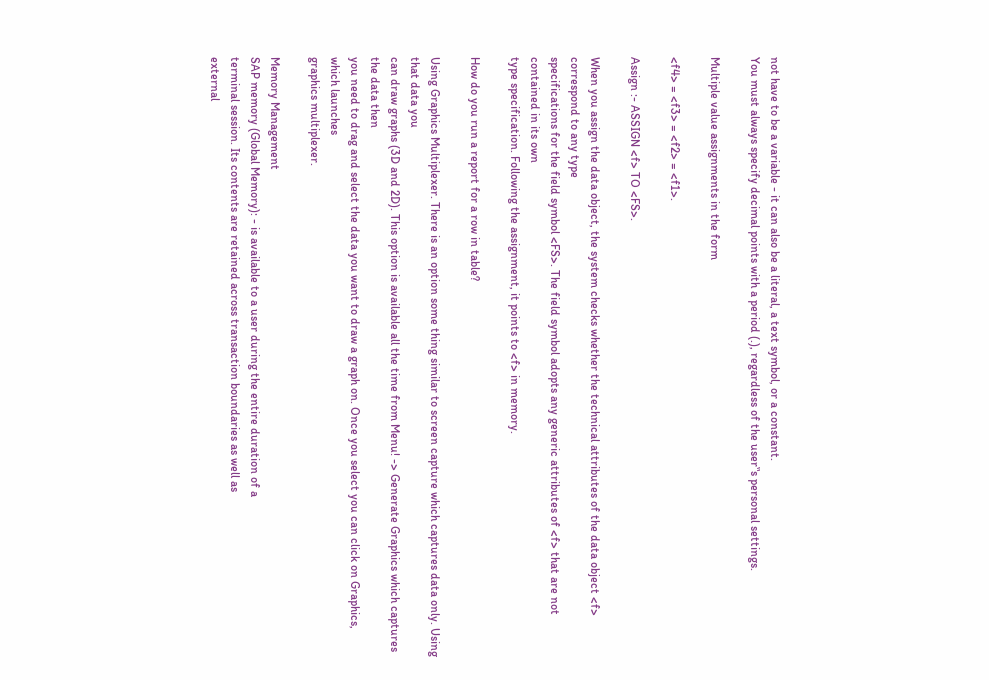not have to be a variable - it can also be a literal, a text symbol, or a constant.
You must always specify decimal points with a period (.), regardless of the user‟s personal settings.

Multiple value assignments in the form

<f4> = <f3> = <f2> = <f1>.

Assign :- ASSIGN <f> TO <FS>.

When you assign the data object, the system checks whether the technical attributes of the data object <f> correspond to any type
specifications for the field symbol <FS>. The field symbol adopts any generic attributes of <f> that are not contained in its own
type specification. Following the assignment, it points to <f> in memory.

How do you run a report for a row in table?

Using Graphics Multiplexer. There is an option some thing similar to screen capture which captures data only. Using that data you
can draw graphs (3D and 2D). This option is available all the time from Menu! -> Generate Graphics which captures the data then
you need to drag and select the data you want to draw a graph on. Once you select you can click on Graphics, which launches
graphics multiplexer.

Memory Management
SAP memory (Global Memory): - is available to a user during the entire duration of a
terminal session. Its contents are retained across transaction boundaries as well as
external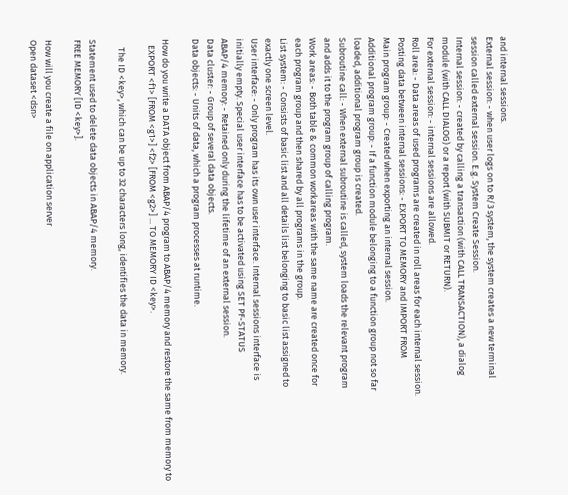and internal sessions.
External session: - when user logs on to R/3 system, the system creates a new terminal
session called external session. E.g. System Create Session.
Internal session: - created by calling a transaction (with CALL TRANSACTION), a dialog
module (with CALL DIALOG) or a report (with SUBMIT or RETURN).
For external session: - internal sessions are allowed.
Roll area: - Data areas of used programs are created in roll areas for each internal session.
Posting data between internal sessions: - EXPORT TO MEMORY and IMPORT FROM
Main program group: - Created when exporting an internal session.
Additional program group: - If a function module belonging to a function group not so far
loaded, additional program group is created.
Subroutine call: - When external subroutine is called, system loads the relevant program
and adds it to the program group of calling program.
Work areas: - Both table & common workareas with the same name are created once for
each program group and then shared by all programs in the group.
List system: - Consists of basic list and all details list belonging to basic list assigned to
exactly one screen level.
User interface: - Only program has its own user interface. Internal sessions interface is
initially empty. Special user interface has to be activated using SET PF-STATUS
ABAP/4 memory: - Retained only during the lifetime of an external session.
Data cluster: - Group of several data objects.
Data objects: - Units of data, which a program processes at runtime.

How do you write a DATA object from ABAP/4 program to ABAP/4 memory and restore the same from memory to
   EXPORT <f1> [FROM <g1>] <f2> [FROM <g2>] ... TO MEMORY ID <key>.

    The ID <key>, which can be up to 32 characters long, identifies the data in memory.

Statement used to delete data objects in ABAP/4 memory.
FREE MEMORY [ID <key>].

How will you create a file on application server
Open dataset <dsn>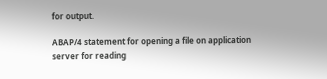for output.

ABAP/4 statement for opening a file on application server for reading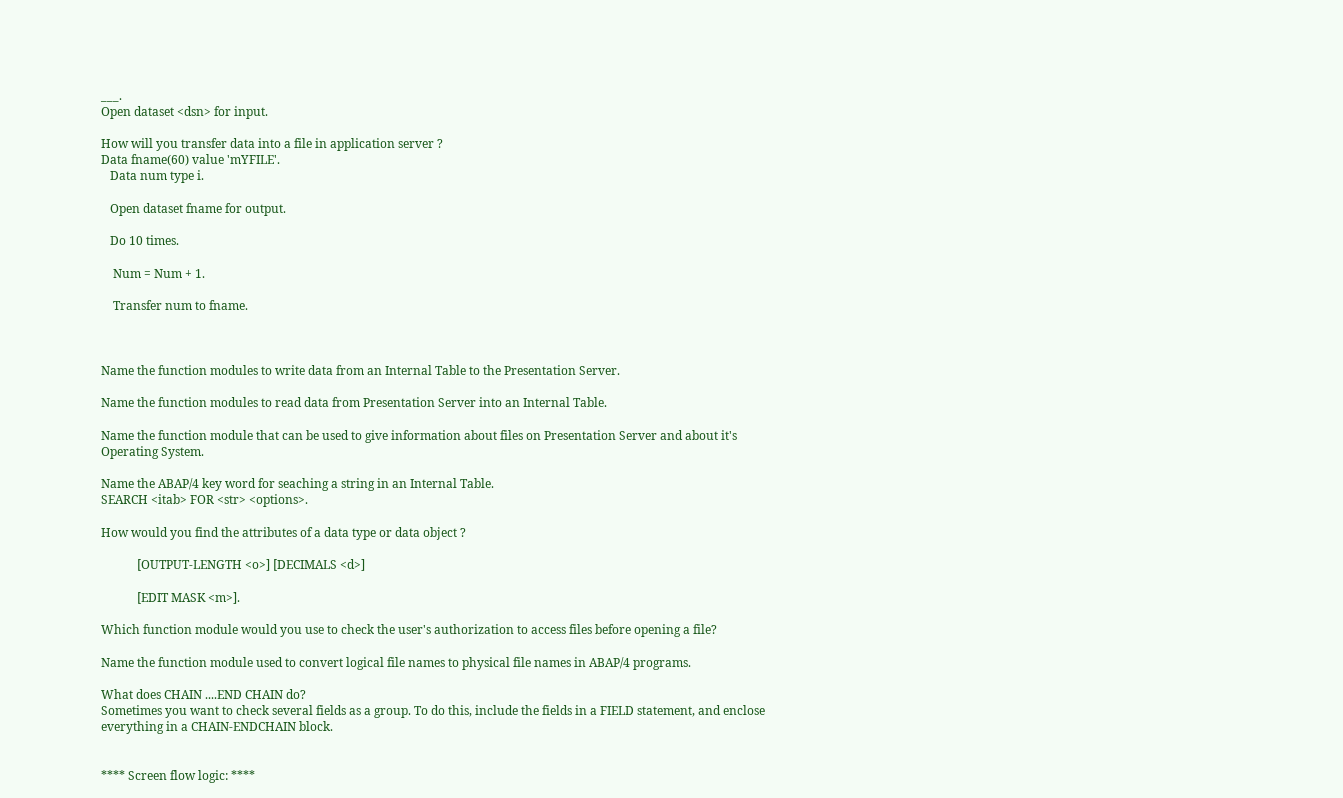___.
Open dataset <dsn> for input.

How will you transfer data into a file in application server ?
Data fname(60) value 'mYFILE'.
   Data num type i.

   Open dataset fname for output.

   Do 10 times.

    Num = Num + 1.

    Transfer num to fname.



Name the function modules to write data from an Internal Table to the Presentation Server.

Name the function modules to read data from Presentation Server into an Internal Table.

Name the function module that can be used to give information about files on Presentation Server and about it's
Operating System.

Name the ABAP/4 key word for seaching a string in an Internal Table.
SEARCH <itab> FOR <str> <options>.

How would you find the attributes of a data type or data object ?

            [OUTPUT-LENGTH <o>] [DECIMALS <d>]

            [EDIT MASK <m>].

Which function module would you use to check the user's authorization to access files before opening a file?

Name the function module used to convert logical file names to physical file names in ABAP/4 programs.

What does CHAIN ....END CHAIN do?
Sometimes you want to check several fields as a group. To do this, include the fields in a FIELD statement, and enclose
everything in a CHAIN-ENDCHAIN block.


**** Screen flow logic: ****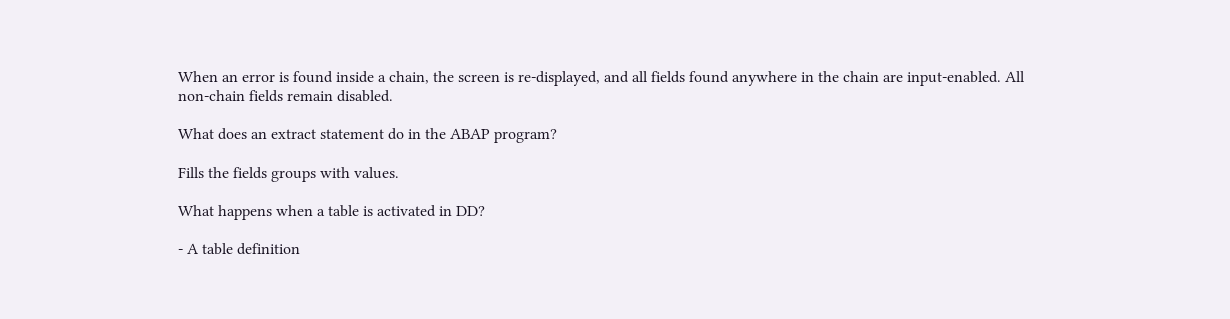When an error is found inside a chain, the screen is re-displayed, and all fields found anywhere in the chain are input-enabled. All
non-chain fields remain disabled.

What does an extract statement do in the ABAP program?

Fills the fields groups with values.

What happens when a table is activated in DD?

- A table definition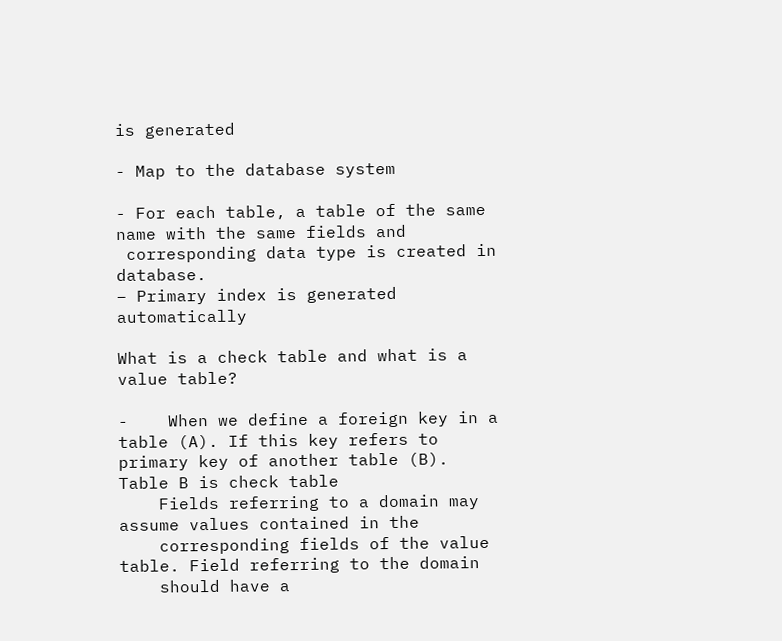is generated

- Map to the database system

- For each table, a table of the same name with the same fields and
 corresponding data type is created in database.                                       – Primary index is generated automatically

What is a check table and what is a value table?

-    When we define a foreign key in a table (A). If this key refers to primary key of another table (B). Table B is check table
    Fields referring to a domain may assume values contained in the
    corresponding fields of the value table. Field referring to the domain
    should have a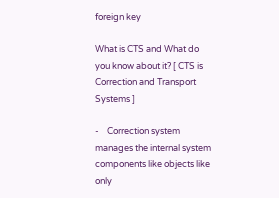foreign key

What is CTS and What do you know about it? [ CTS is Correction and Transport Systems ]

-    Correction system manages the internal system components like objects like only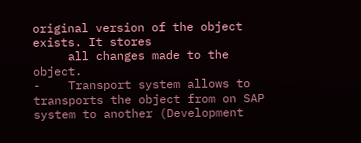original version of the object exists. It stores
     all changes made to the object.
-    Transport system allows to transports the object from on SAP system to another (Development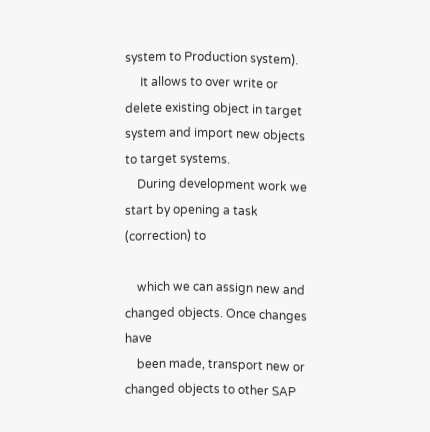system to Production system).
     It allows to over write or delete existing object in target system and import new objects to target systems.
    During development work we start by opening a task (correction) to

    which we can assign new and changed objects. Once changes have
    been made, transport new or changed objects to other SAP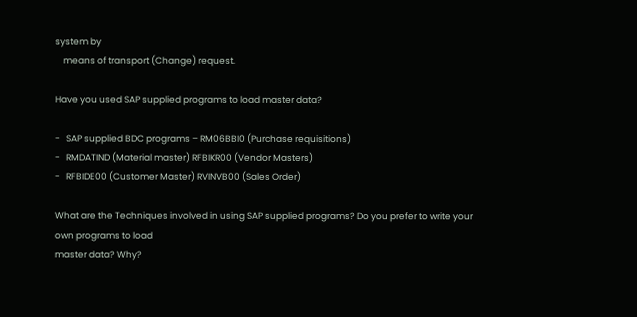system by
    means of transport (Change) request.

Have you used SAP supplied programs to load master data?

-   SAP supplied BDC programs – RM06BBI0 (Purchase requisitions)
-   RMDATIND (Material master) RFBIKR00 (Vendor Masters)
-   RFBIDE00 (Customer Master) RVINVB00 (Sales Order)

What are the Techniques involved in using SAP supplied programs? Do you prefer to write your own programs to load
master data? Why?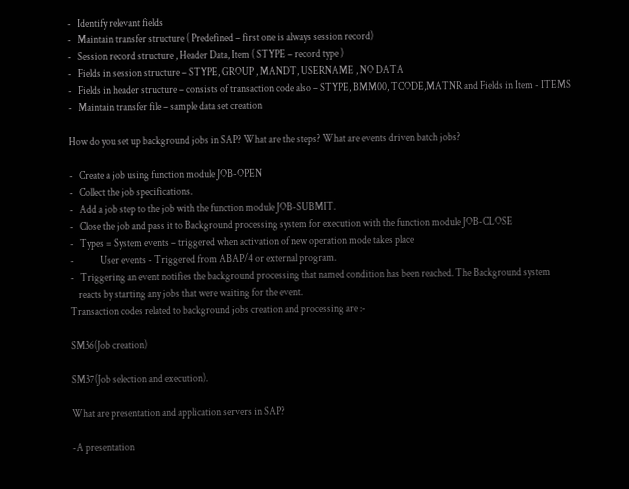-   Identify relevant fields
-   Maintain transfer structure ( Predefined – first one is always session record)
-   Session record structure , Header Data, Item ( STYPE – record type )
-   Fields in session structure – STYPE, GROUP , MANDT, USERNAME , NO DATA
-   Fields in header structure – consists of transaction code also – STYPE, BMM00, TCODE,MATNR and Fields in Item - ITEMS
-   Maintain transfer file – sample data set creation

How do you set up background jobs in SAP? What are the steps? What are events driven batch jobs?

-   Create a job using function module JOB-OPEN
-   Collect the job specifications.
-   Add a job step to the job with the function module JOB-SUBMIT.
-   Close the job and pass it to Background processing system for execution with the function module JOB-CLOSE
-   Types = System events – triggered when activation of new operation mode takes place
-             User events - Triggered from ABAP/4 or external program.
-   Triggering an event notifies the background processing that named condition has been reached. The Background system
    reacts by starting any jobs that were waiting for the event.
Transaction codes related to background jobs creation and processing are :-

SM36(Job creation)

SM37(Job selection and execution).

What are presentation and application servers in SAP?

-A presentation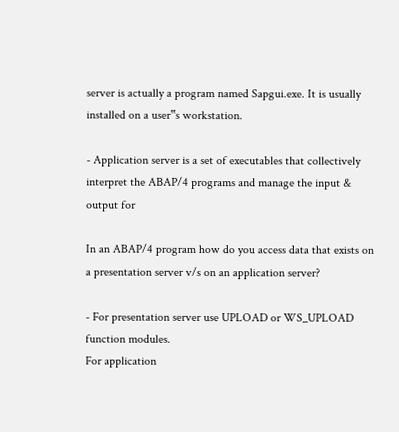server is actually a program named Sapgui.exe. It is usually installed on a user‟s workstation.

- Application server is a set of executables that collectively interpret the ABAP/4 programs and manage the input & output for

In an ABAP/4 program how do you access data that exists on a presentation server v/s on an application server?

- For presentation server use UPLOAD or WS_UPLOAD function modules.
For application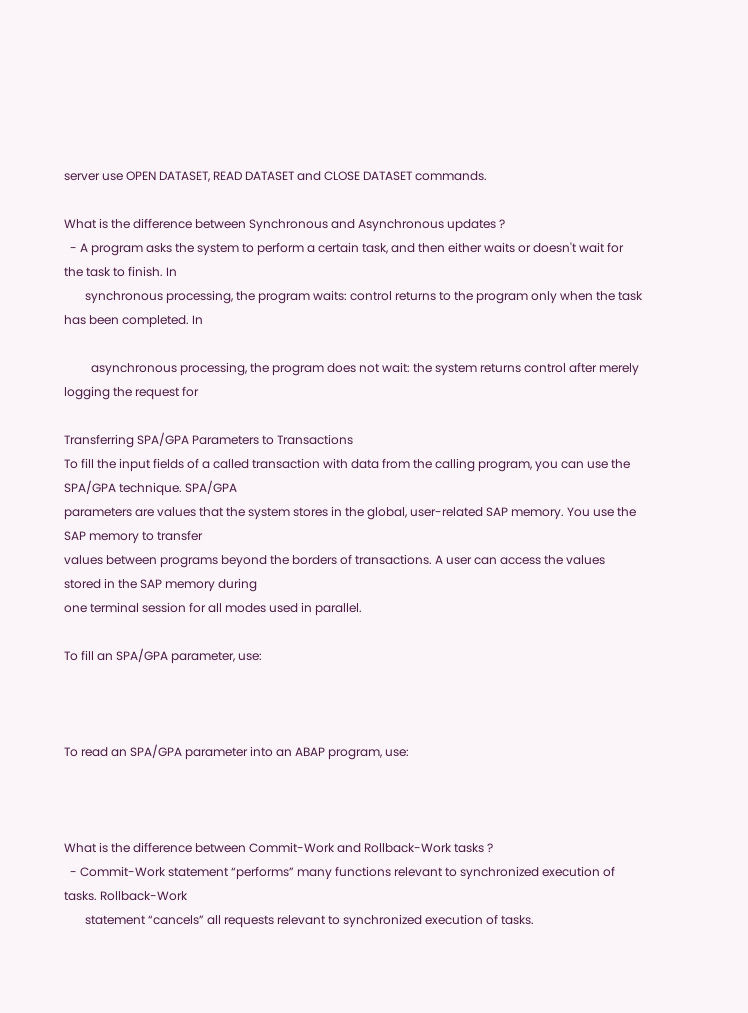server use OPEN DATASET, READ DATASET and CLOSE DATASET commands.

What is the difference between Synchronous and Asynchronous updates ?
  - A program asks the system to perform a certain task, and then either waits or doesn't wait for the task to finish. In
       synchronous processing, the program waits: control returns to the program only when the task has been completed. In

         asynchronous processing, the program does not wait: the system returns control after merely logging the request for

Transferring SPA/GPA Parameters to Transactions
To fill the input fields of a called transaction with data from the calling program, you can use the SPA/GPA technique. SPA/GPA
parameters are values that the system stores in the global, user-related SAP memory. You use the SAP memory to transfer
values between programs beyond the borders of transactions. A user can access the values stored in the SAP memory during
one terminal session for all modes used in parallel.

To fill an SPA/GPA parameter, use:



To read an SPA/GPA parameter into an ABAP program, use:



What is the difference between Commit-Work and Rollback-Work tasks ?
  - Commit-Work statement “performs” many functions relevant to synchronized execution of tasks. Rollback-Work
       statement “cancels” all requests relevant to synchronized execution of tasks.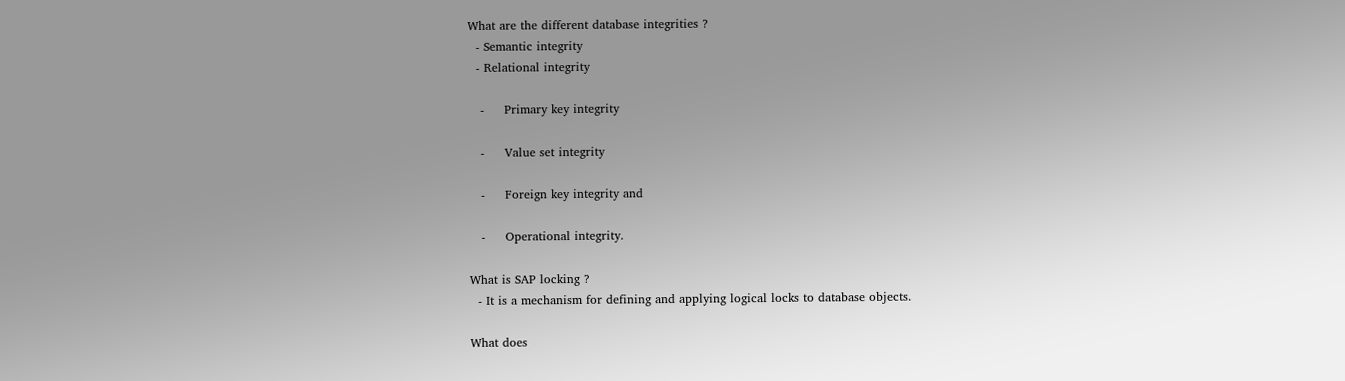What are the different database integrities ?
  - Semantic integrity
  - Relational integrity

   -     Primary key integrity

   -     Value set integrity

   -     Foreign key integrity and

   -     Operational integrity.

What is SAP locking ?
  - It is a mechanism for defining and applying logical locks to database objects.

What does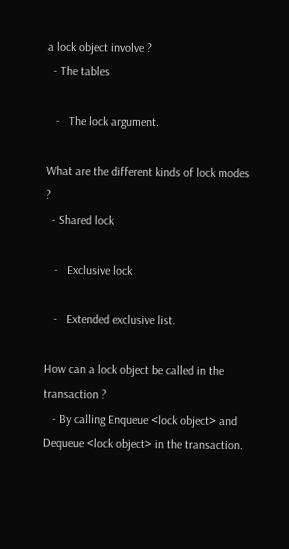a lock object involve ?
  - The tables

   -   The lock argument.

What are the different kinds of lock modes ?
  - Shared lock

   -   Exclusive lock

   -   Extended exclusive list.

How can a lock object be called in the transaction ?
   - By calling Enqueue <lock object> and Dequeue <lock object> in the transaction.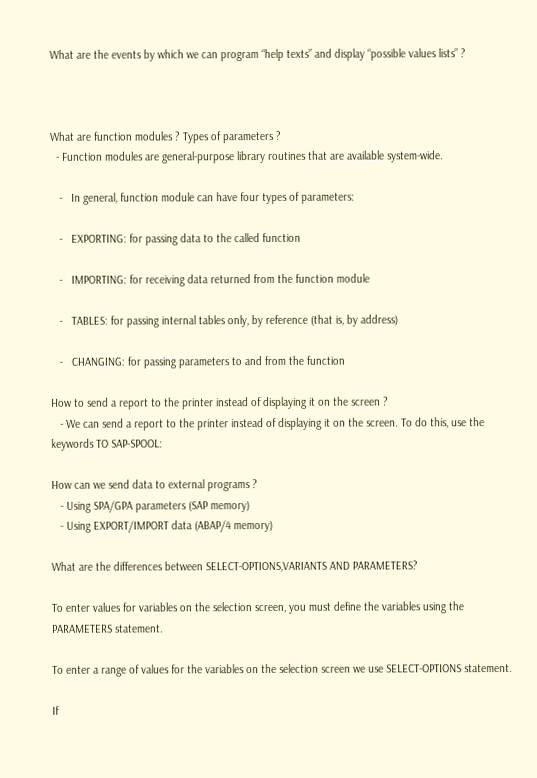What are the events by which we can program “help texts” and display “possible values lists” ?



What are function modules ? Types of parameters ?
  - Function modules are general-purpose library routines that are available system-wide.

   -   In general, function module can have four types of parameters:

   -   EXPORTING: for passing data to the called function

   -   IMPORTING: for receiving data returned from the function module

   -   TABLES: for passing internal tables only, by reference (that is, by address)

   -   CHANGING: for passing parameters to and from the function

How to send a report to the printer instead of displaying it on the screen ?
   - We can send a report to the printer instead of displaying it on the screen. To do this, use the keywords TO SAP-SPOOL:

How can we send data to external programs ?
   - Using SPA/GPA parameters (SAP memory)
   - Using EXPORT/IMPORT data (ABAP/4 memory)

What are the differences between SELECT-OPTIONS,VARIANTS AND PARAMETERS?

To enter values for variables on the selection screen, you must define the variables using the PARAMETERS statement.

To enter a range of values for the variables on the selection screen we use SELECT-OPTIONS statement.

If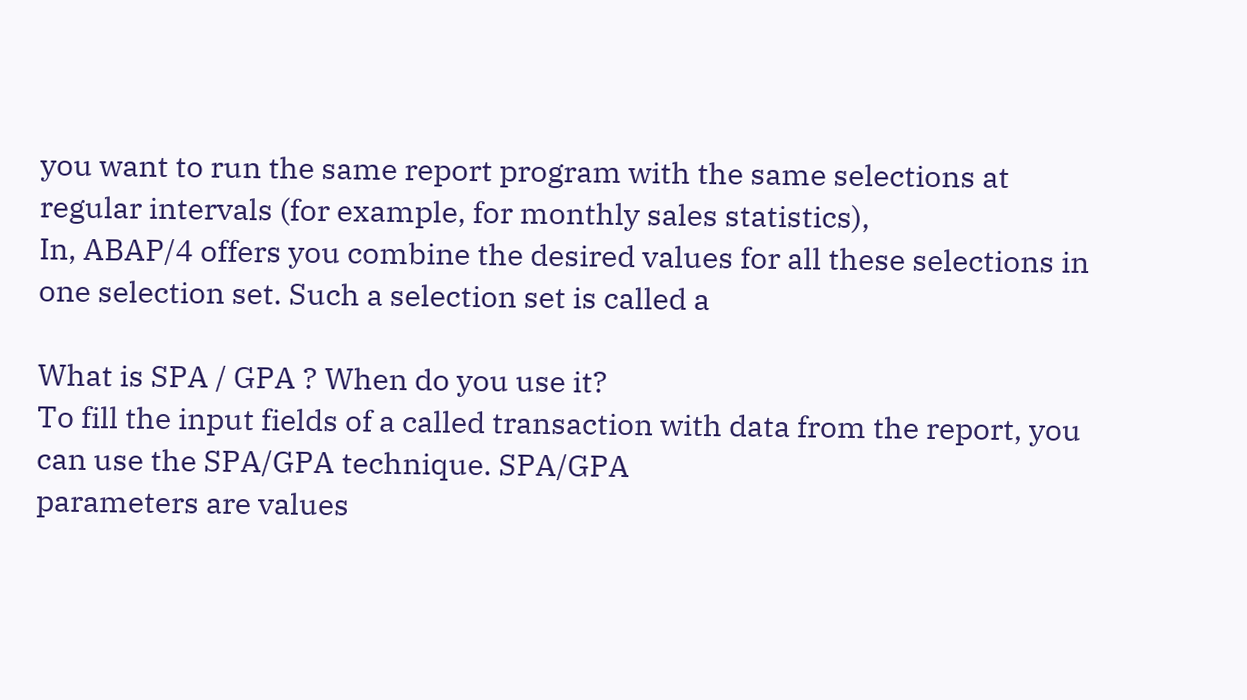you want to run the same report program with the same selections at regular intervals (for example, for monthly sales statistics),
In, ABAP/4 offers you combine the desired values for all these selections in one selection set. Such a selection set is called a

What is SPA / GPA ? When do you use it?
To fill the input fields of a called transaction with data from the report, you can use the SPA/GPA technique. SPA/GPA
parameters are values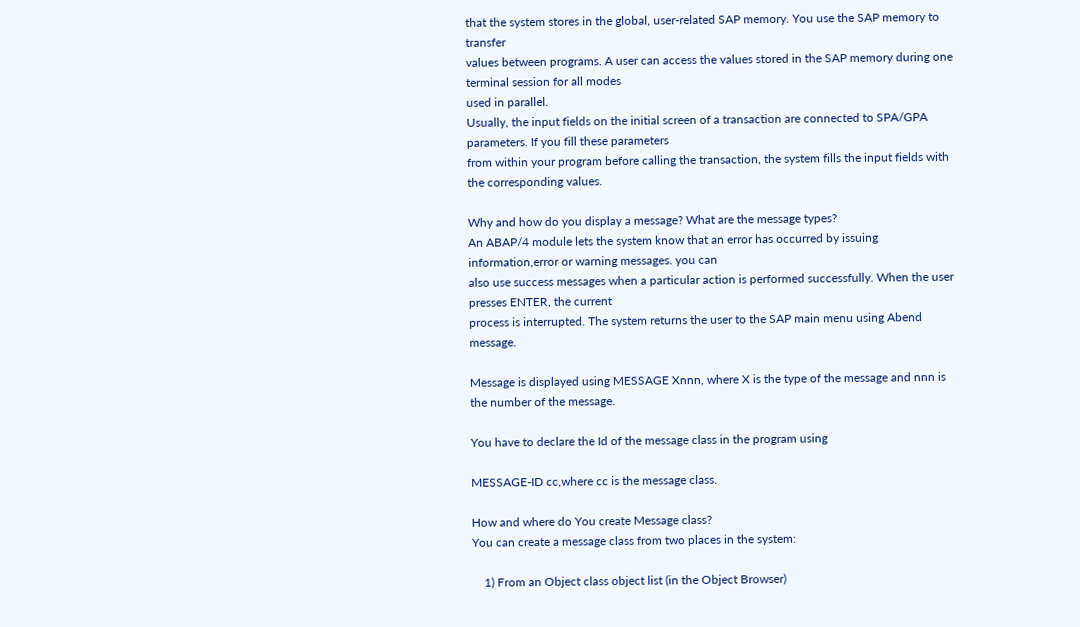that the system stores in the global, user-related SAP memory. You use the SAP memory to transfer
values between programs. A user can access the values stored in the SAP memory during one terminal session for all modes
used in parallel.
Usually, the input fields on the initial screen of a transaction are connected to SPA/GPA parameters. If you fill these parameters
from within your program before calling the transaction, the system fills the input fields with the corresponding values.

Why and how do you display a message? What are the message types?
An ABAP/4 module lets the system know that an error has occurred by issuing information,error or warning messages. you can
also use success messages when a particular action is performed successfully. When the user presses ENTER, the current
process is interrupted. The system returns the user to the SAP main menu using Abend message.

Message is displayed using MESSAGE Xnnn, where X is the type of the message and nnn is the number of the message.

You have to declare the Id of the message class in the program using

MESSAGE-ID cc,where cc is the message class.

How and where do You create Message class?
You can create a message class from two places in the system:

    1) From an Object class object list (in the Object Browser)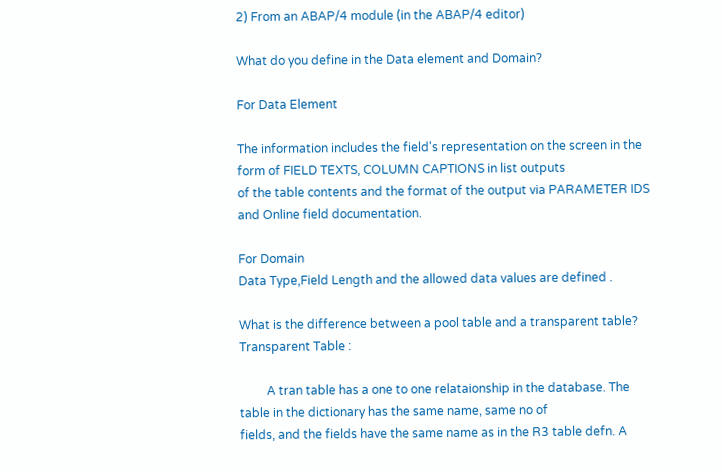2) From an ABAP/4 module (in the ABAP/4 editor)

What do you define in the Data element and Domain?

For Data Element

The information includes the field's representation on the screen in the form of FIELD TEXTS, COLUMN CAPTIONS in list outputs
of the table contents and the format of the output via PARAMETER IDS and Online field documentation.

For Domain
Data Type,Field Length and the allowed data values are defined .

What is the difference between a pool table and a transparent table?
Transparent Table :

         A tran table has a one to one relataionship in the database. The table in the dictionary has the same name, same no of
fields, and the fields have the same name as in the R3 table defn. A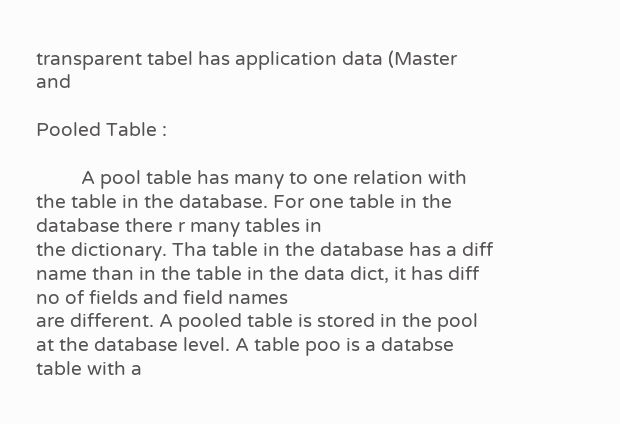transparent tabel has application data (Master and

Pooled Table :

         A pool table has many to one relation with the table in the database. For one table in the database there r many tables in
the dictionary. Tha table in the database has a diff name than in the table in the data dict, it has diff no of fields and field names
are different. A pooled table is stored in the pool at the database level. A table poo is a databse table with a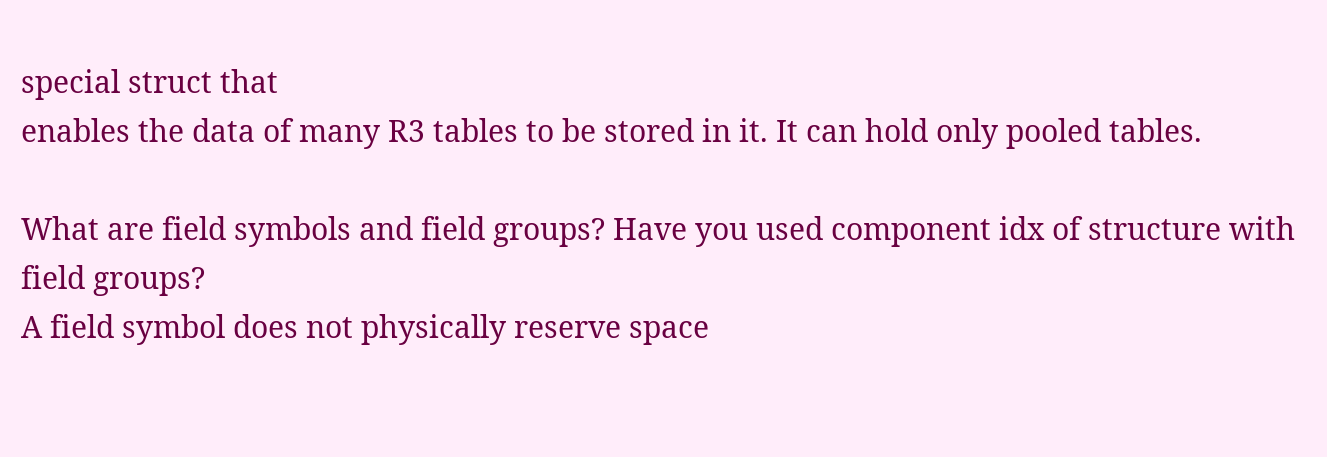special struct that
enables the data of many R3 tables to be stored in it. It can hold only pooled tables.

What are field symbols and field groups? Have you used component idx of structure with field groups?
A field symbol does not physically reserve space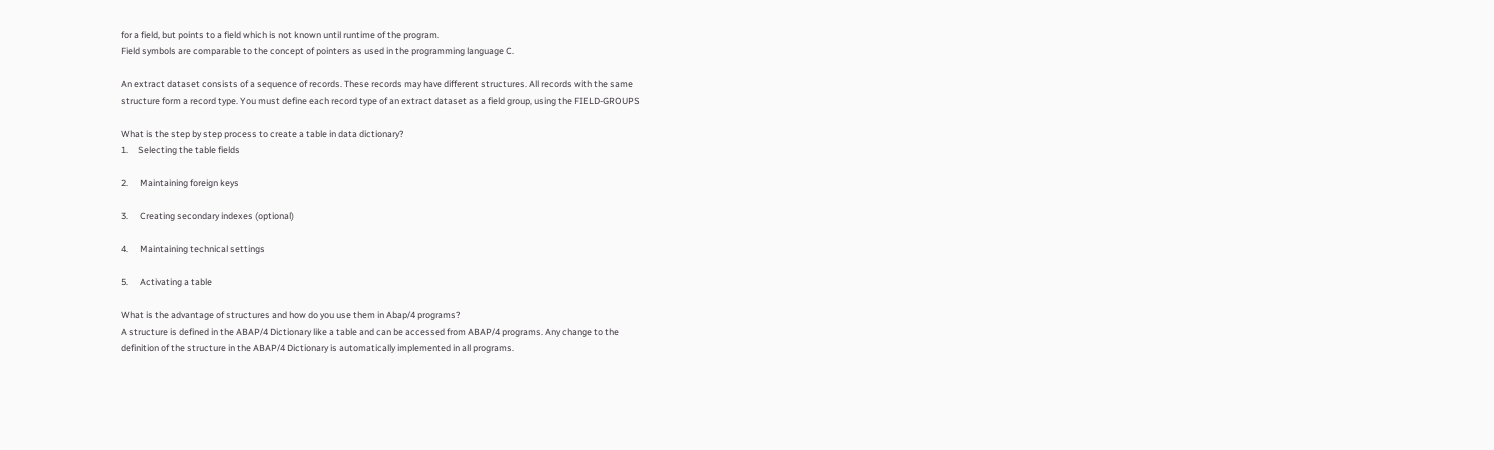for a field, but points to a field which is not known until runtime of the program.
Field symbols are comparable to the concept of pointers as used in the programming language C.

An extract dataset consists of a sequence of records. These records may have different structures. All records with the same
structure form a record type. You must define each record type of an extract dataset as a field group, using the FIELD-GROUPS

What is the step by step process to create a table in data dictionary?
1.     Selecting the table fields

2.      Maintaining foreign keys

3.      Creating secondary indexes (optional)

4.      Maintaining technical settings

5.      Activating a table

What is the advantage of structures and how do you use them in Abap/4 programs?
A structure is defined in the ABAP/4 Dictionary like a table and can be accessed from ABAP/4 programs. Any change to the
definition of the structure in the ABAP/4 Dictionary is automatically implemented in all programs.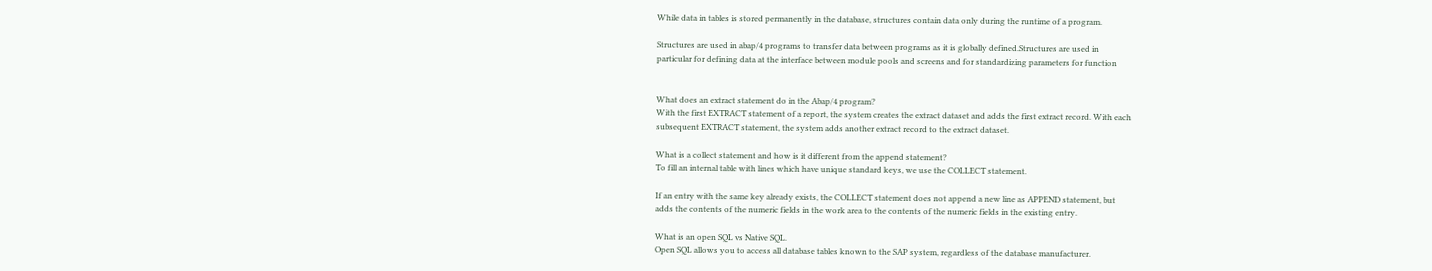While data in tables is stored permanently in the database, structures contain data only during the runtime of a program.

Structures are used in abap/4 programs to transfer data between programs as it is globally defined.Structures are used in
particular for defining data at the interface between module pools and screens and for standardizing parameters for function


What does an extract statement do in the Abap/4 program?
With the first EXTRACT statement of a report, the system creates the extract dataset and adds the first extract record. With each
subsequent EXTRACT statement, the system adds another extract record to the extract dataset.

What is a collect statement and how is it different from the append statement?
To fill an internal table with lines which have unique standard keys, we use the COLLECT statement.

If an entry with the same key already exists, the COLLECT statement does not append a new line as APPEND statement, but
adds the contents of the numeric fields in the work area to the contents of the numeric fields in the existing entry.

What is an open SQL vs Native SQL.
Open SQL allows you to access all database tables known to the SAP system, regardless of the database manufacturer.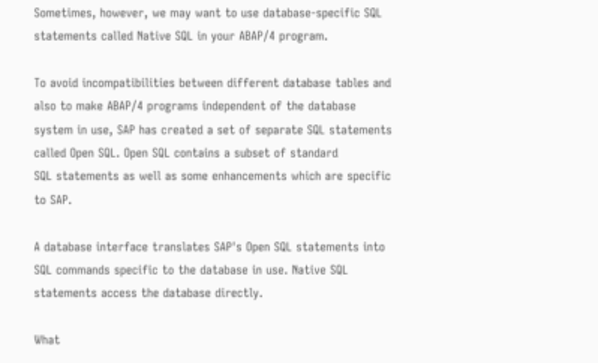Sometimes, however, we may want to use database-specific SQL statements called Native SQL in your ABAP/4 program.

To avoid incompatibilities between different database tables and also to make ABAP/4 programs independent of the database
system in use, SAP has created a set of separate SQL statements called Open SQL. Open SQL contains a subset of standard
SQL statements as well as some enhancements which are specific to SAP.

A database interface translates SAP's Open SQL statements into SQL commands specific to the database in use. Native SQL
statements access the database directly.

What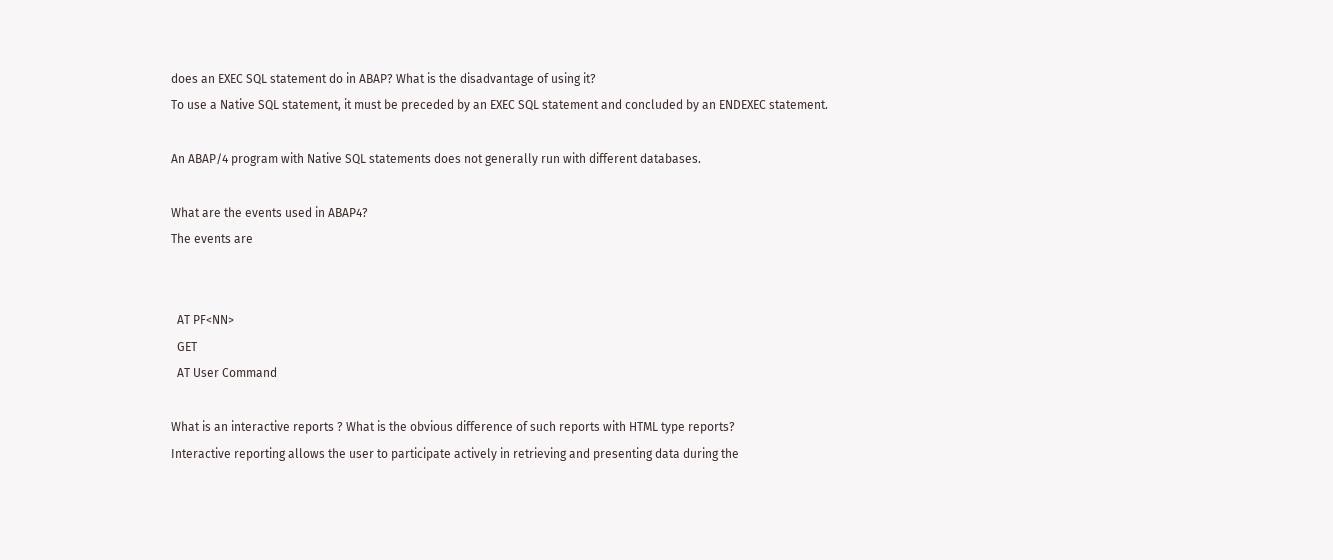does an EXEC SQL statement do in ABAP? What is the disadvantage of using it?
To use a Native SQL statement, it must be preceded by an EXEC SQL statement and concluded by an ENDEXEC statement.

An ABAP/4 program with Native SQL statements does not generally run with different databases.

What are the events used in ABAP4?
The events are


  AT PF<NN>
  GET
  AT User Command

What is an interactive reports ? What is the obvious difference of such reports with HTML type reports?
Interactive reporting allows the user to participate actively in retrieving and presenting data during the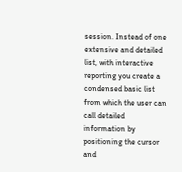session. Instead of one
extensive and detailed list, with interactive reporting you create a condensed basic list from which the user can call detailed
information by positioning the cursor and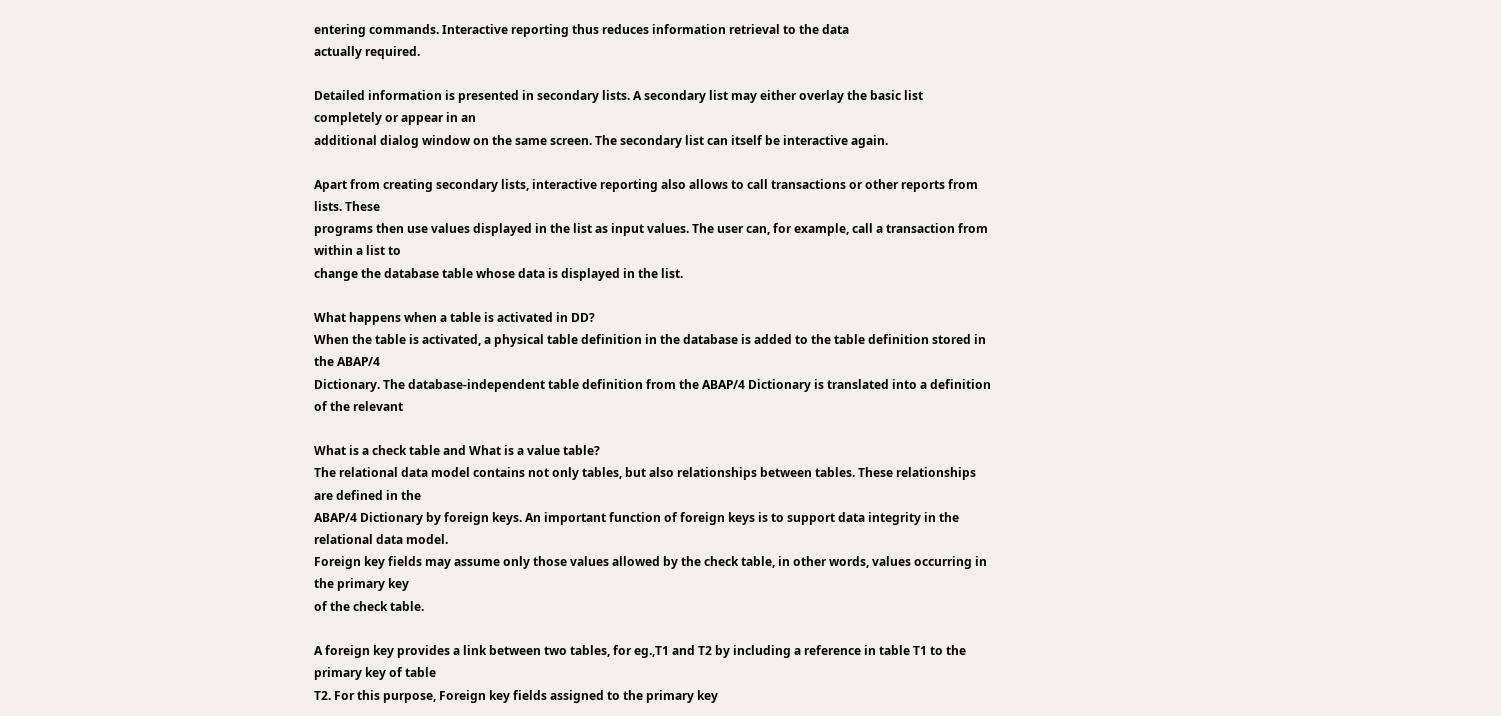entering commands. Interactive reporting thus reduces information retrieval to the data
actually required.

Detailed information is presented in secondary lists. A secondary list may either overlay the basic list completely or appear in an
additional dialog window on the same screen. The secondary list can itself be interactive again.

Apart from creating secondary lists, interactive reporting also allows to call transactions or other reports from lists. These
programs then use values displayed in the list as input values. The user can, for example, call a transaction from within a list to
change the database table whose data is displayed in the list.

What happens when a table is activated in DD?
When the table is activated, a physical table definition in the database is added to the table definition stored in the ABAP/4
Dictionary. The database-independent table definition from the ABAP/4 Dictionary is translated into a definition of the relevant

What is a check table and What is a value table?
The relational data model contains not only tables, but also relationships between tables. These relationships are defined in the
ABAP/4 Dictionary by foreign keys. An important function of foreign keys is to support data integrity in the relational data model.
Foreign key fields may assume only those values allowed by the check table, in other words, values occurring in the primary key
of the check table.

A foreign key provides a link between two tables, for eg.,T1 and T2 by including a reference in table T1 to the primary key of table
T2. For this purpose, Foreign key fields assigned to the primary key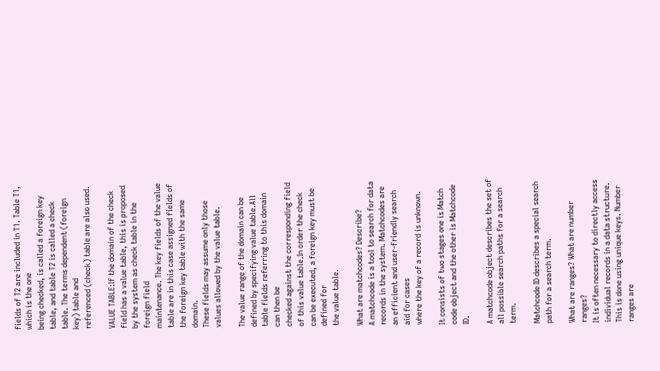fields of T2 are included in T1. Table T1, which is the one
being checked, is called a foreign key table, and table T2 is called a check table. The terms dependent (foreign key) table and
referenced (check) table are also used.

VALUE TABLE:If the domain of the check field has a value table, this is proposed by the system as check table in the foreign field
maintenance. The key fields of the value table are in this case assigned fields of the foreign key table with the same domain.
These fields may assume only those values allowed by the value table.

The value range of the domain can be defined by specifying value table.All table fields referring to this domain can then be
checked against the corresponding field of this value table.In order the check can be executed, a foreign key must be defined for
the value table.

What are matchcodes? Describe?
A matchcode is a tool to search for data records in the system. Matchcodes are an efficient and user-friendly search aid for cases
where the key of a record is unknown.

It consists of two stages one is Match code object and the other is Matchcode ID.

A matchcode object describes the set of all possible search paths for a search term.

Matchcode ID describes a special search path for a search term.

What are ranges? What are number ranges?
It is often necessary to directly access individual records in a data structure. This is done using unique keys. Number ranges are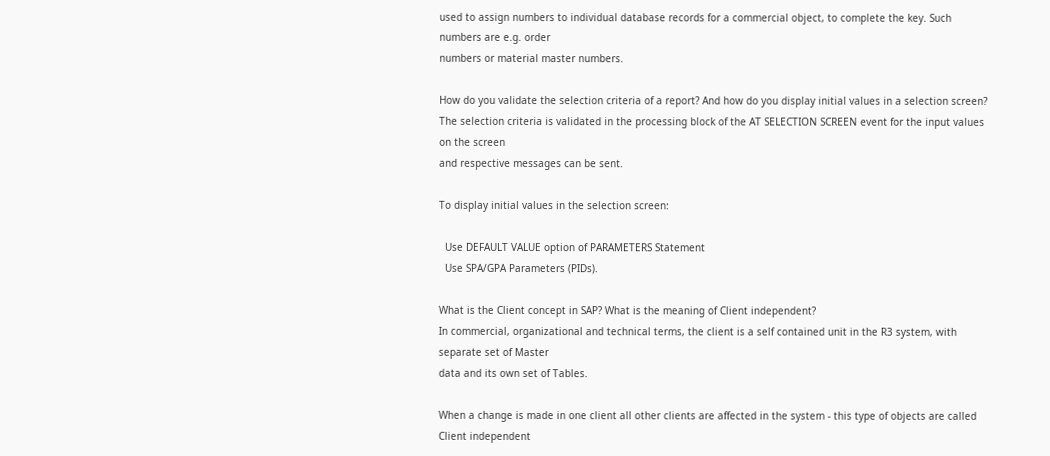used to assign numbers to individual database records for a commercial object, to complete the key. Such numbers are e.g. order
numbers or material master numbers.

How do you validate the selection criteria of a report? And how do you display initial values in a selection screen?
The selection criteria is validated in the processing block of the AT SELECTION SCREEN event for the input values on the screen
and respective messages can be sent.

To display initial values in the selection screen:

  Use DEFAULT VALUE option of PARAMETERS Statement
  Use SPA/GPA Parameters (PIDs).

What is the Client concept in SAP? What is the meaning of Client independent?
In commercial, organizational and technical terms, the client is a self contained unit in the R3 system, with separate set of Master
data and its own set of Tables.

When a change is made in one client all other clients are affected in the system - this type of objects are called Client independent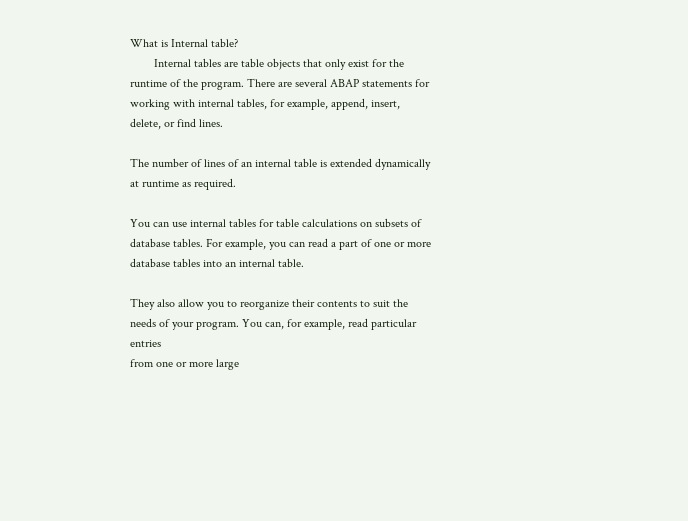What is Internal table?
        Internal tables are table objects that only exist for the runtime of the program. There are several ABAP statements for
working with internal tables, for example, append, insert, delete, or find lines.

The number of lines of an internal table is extended dynamically at runtime as required.

You can use internal tables for table calculations on subsets of database tables. For example, you can read a part of one or more
database tables into an internal table.

They also allow you to reorganize their contents to suit the needs of your program. You can, for example, read particular entries
from one or more large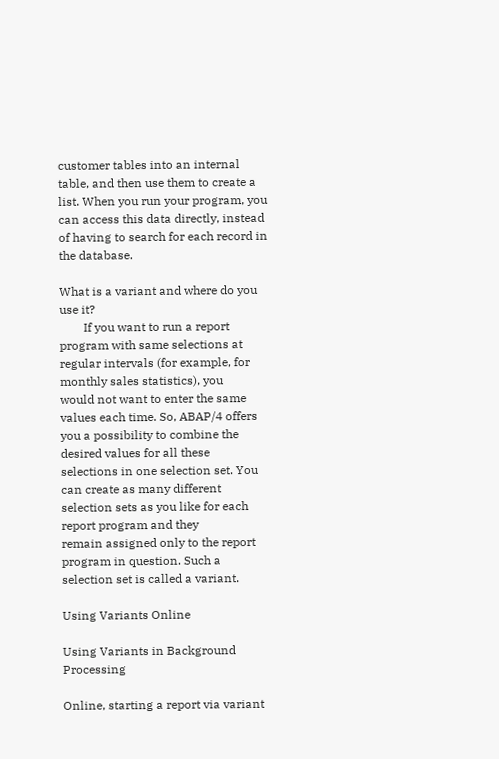customer tables into an internal table, and then use them to create a list. When you run your program, you
can access this data directly, instead of having to search for each record in the database.

What is a variant and where do you use it?
        If you want to run a report program with same selections at regular intervals (for example, for monthly sales statistics), you
would not want to enter the same values each time. So, ABAP/4 offers you a possibility to combine the desired values for all these
selections in one selection set. You can create as many different selection sets as you like for each report program and they
remain assigned only to the report program in question. Such a selection set is called a variant.

Using Variants Online

Using Variants in Background Processing

Online, starting a report via variant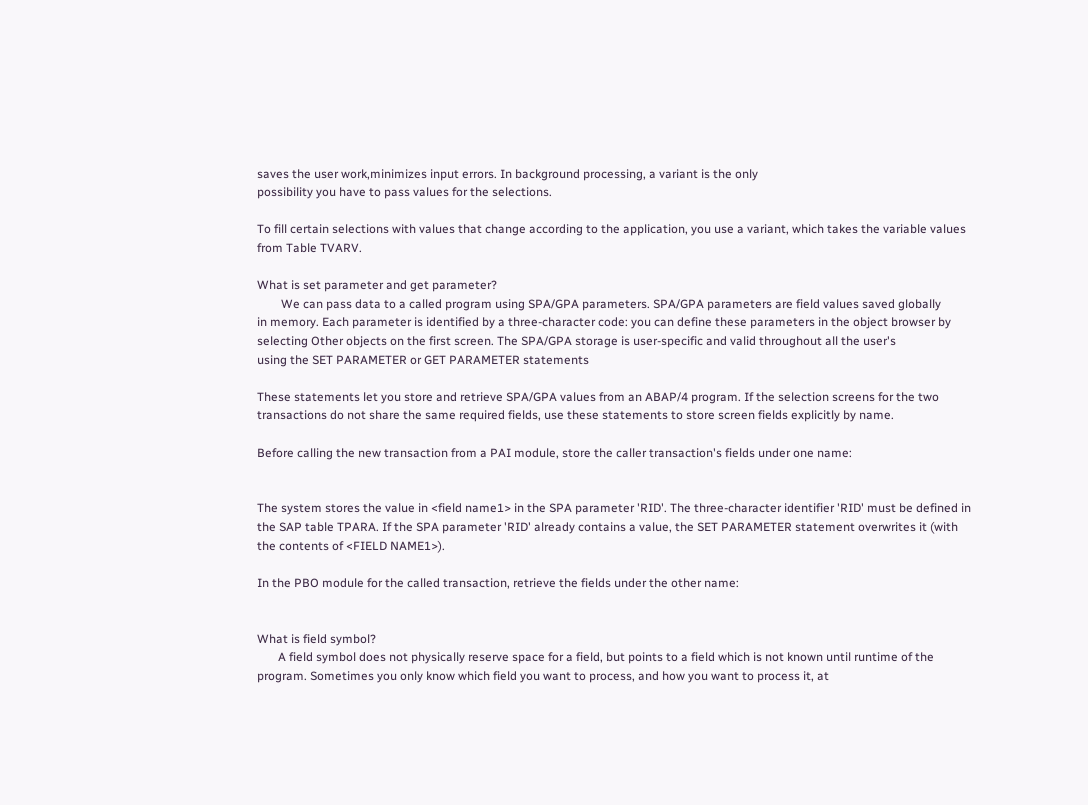saves the user work,minimizes input errors. In background processing, a variant is the only
possibility you have to pass values for the selections.

To fill certain selections with values that change according to the application, you use a variant, which takes the variable values
from Table TVARV.

What is set parameter and get parameter?
        We can pass data to a called program using SPA/GPA parameters. SPA/GPA parameters are field values saved globally
in memory. Each parameter is identified by a three-character code: you can define these parameters in the object browser by
selecting Other objects on the first screen. The SPA/GPA storage is user-specific and valid throughout all the user's
using the SET PARAMETER or GET PARAMETER statements

These statements let you store and retrieve SPA/GPA values from an ABAP/4 program. If the selection screens for the two
transactions do not share the same required fields, use these statements to store screen fields explicitly by name.

Before calling the new transaction from a PAI module, store the caller transaction's fields under one name:


The system stores the value in <field name1> in the SPA parameter 'RID'. The three-character identifier 'RID' must be defined in
the SAP table TPARA. If the SPA parameter 'RID' already contains a value, the SET PARAMETER statement overwrites it (with
the contents of <FIELD NAME1>).

In the PBO module for the called transaction, retrieve the fields under the other name:


What is field symbol?
       A field symbol does not physically reserve space for a field, but points to a field which is not known until runtime of the
program. Sometimes you only know which field you want to process, and how you want to process it, at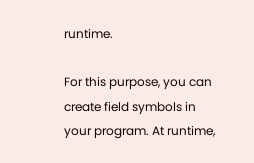runtime.

For this purpose, you can create field symbols in your program. At runtime,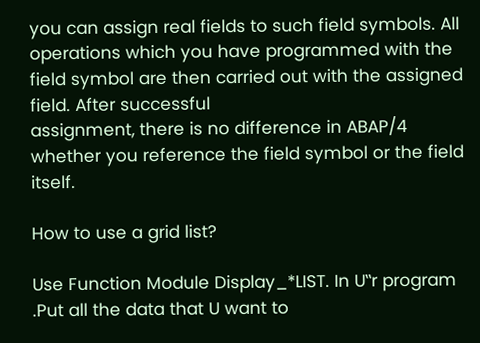you can assign real fields to such field symbols. All
operations which you have programmed with the field symbol are then carried out with the assigned field. After successful
assignment, there is no difference in ABAP/4 whether you reference the field symbol or the field itself.

How to use a grid list?

Use Function Module Display_*LIST. In U‟r program .Put all the data that U want to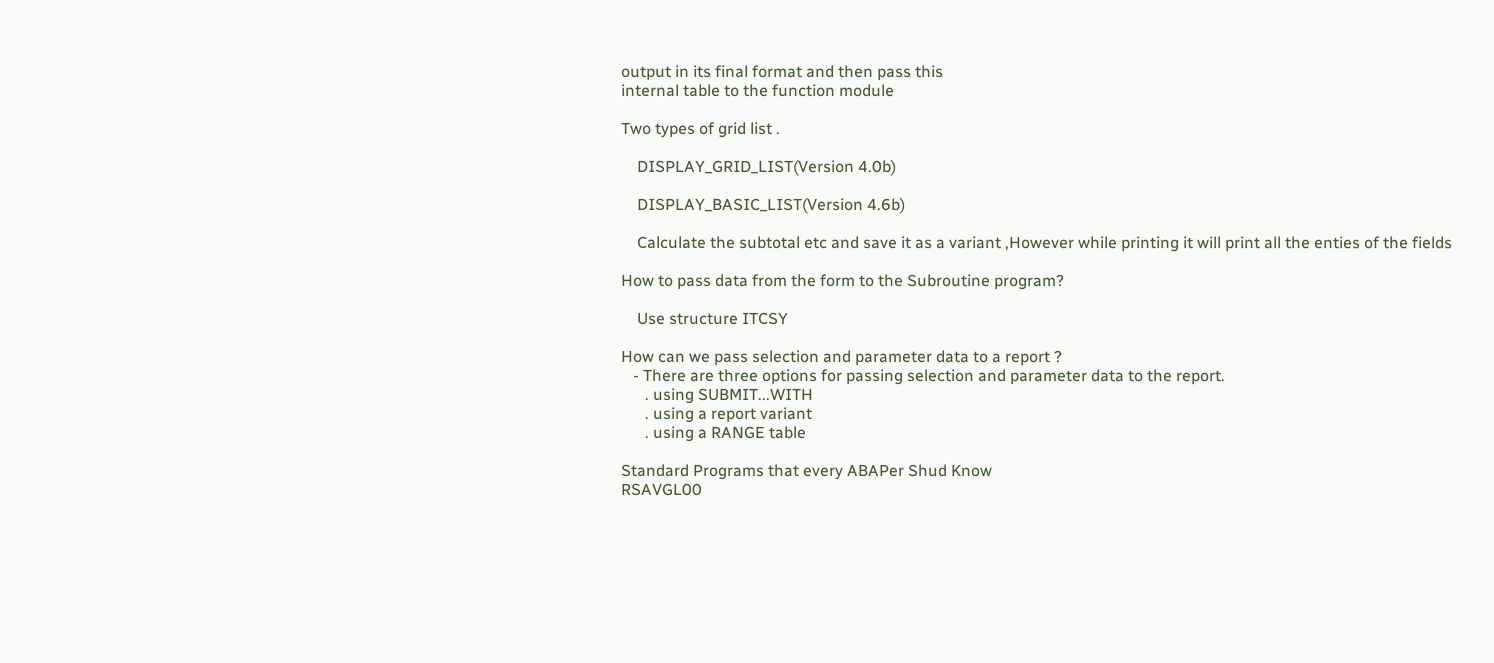output in its final format and then pass this
internal table to the function module

Two types of grid list .

    DISPLAY_GRID_LIST(Version 4.0b)

    DISPLAY_BASIC_LIST(Version 4.6b)

    Calculate the subtotal etc and save it as a variant ,However while printing it will print all the enties of the fields

How to pass data from the form to the Subroutine program?

    Use structure ITCSY

How can we pass selection and parameter data to a report ?
   - There are three options for passing selection and parameter data to the report.
      . using SUBMIT...WITH
      . using a report variant
      . using a RANGE table

Standard Programs that every ABAPer Shud Know
RSAVGL00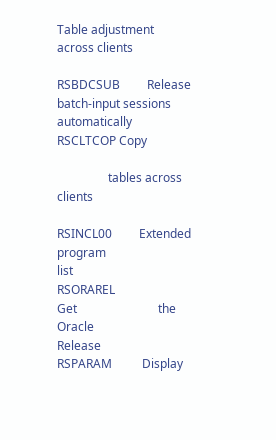Table adjustment across clients

RSBDCSUB         Release batch-input sessions automatically RSCLTCOP Copy

                 tables across clients

RSINCL00         Extended                                                    program                                                  list
RSORAREL                              Get                           the                            Oracle                       Release
RSPARAM          Display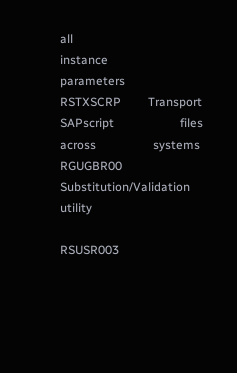all                                instance                             parameters
RSTXSCRP         Transport                      SAPscript                      files                   across                   systems
RGUGBR00         Substitution/Validation                                                                                           utility

RSUSR003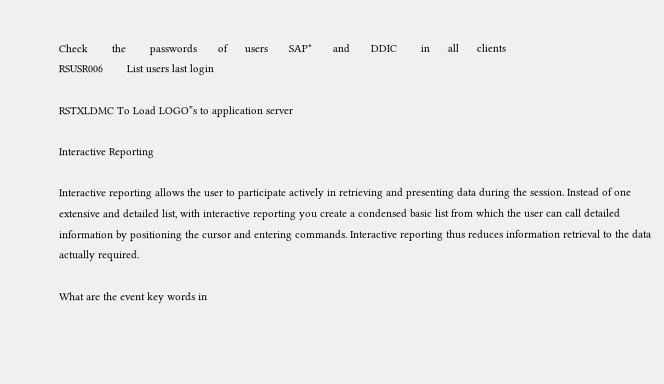Check        the        passwords       of      users       SAP*       and       DDIC        in      all      clients
RSUSR006        List users last login

RSTXLDMC To Load LOGO‟s to application server

Interactive Reporting

Interactive reporting allows the user to participate actively in retrieving and presenting data during the session. Instead of one
extensive and detailed list, with interactive reporting you create a condensed basic list from which the user can call detailed
information by positioning the cursor and entering commands. Interactive reporting thus reduces information retrieval to the data
actually required.

What are the event key words in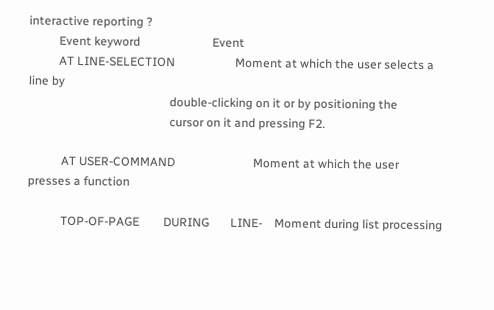interactive reporting ?
          Event keyword                        Event
          AT LINE-SELECTION                    Moment at which the user selects a line by
                                               double-clicking on it or by positioning the
                                               cursor on it and pressing F2.

           AT USER-COMMAND                          Moment at which the user presses a function

           TOP-OF-PAGE        DURING       LINE-    Moment during list processing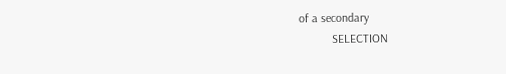of a secondary
           SELECTION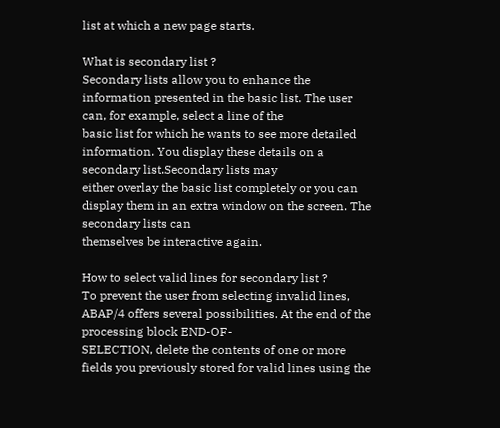list at which a new page starts.

What is secondary list ?
Secondary lists allow you to enhance the information presented in the basic list. The user can, for example, select a line of the
basic list for which he wants to see more detailed information. You display these details on a secondary list.Secondary lists may
either overlay the basic list completely or you can display them in an extra window on the screen. The secondary lists can
themselves be interactive again.

How to select valid lines for secondary list ?
To prevent the user from selecting invalid lines, ABAP/4 offers several possibilities. At the end of the processing block END-OF-
SELECTION, delete the contents of one or more fields you previously stored for valid lines using the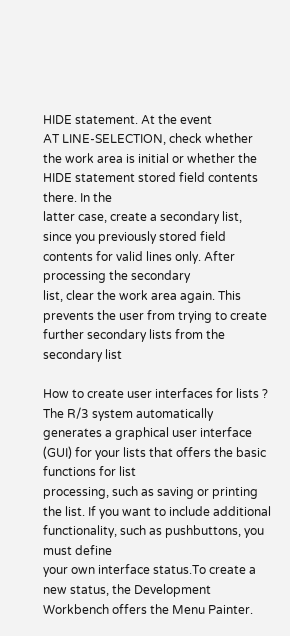HIDE statement. At the event
AT LINE-SELECTION, check whether the work area is initial or whether the HIDE statement stored field contents there. In the
latter case, create a secondary list, since you previously stored field contents for valid lines only. After processing the secondary
list, clear the work area again. This prevents the user from trying to create further secondary lists from the secondary list

How to create user interfaces for lists ?
The R/3 system automatically generates a graphical user interface (GUI) for your lists that offers the basic functions for list
processing, such as saving or printing the list. If you want to include additional functionality, such as pushbuttons, you must define
your own interface status.To create a new status, the Development Workbench offers the Menu Painter.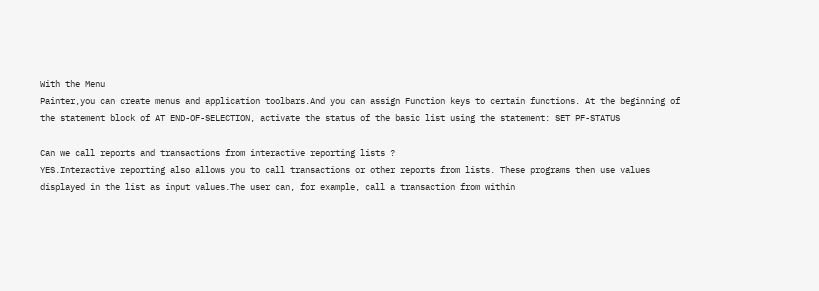With the Menu
Painter,you can create menus and application toolbars.And you can assign Function keys to certain functions. At the beginning of
the statement block of AT END-OF-SELECTION, activate the status of the basic list using the statement: SET PF-STATUS

Can we call reports and transactions from interactive reporting lists ?
YES.Interactive reporting also allows you to call transactions or other reports from lists. These programs then use values
displayed in the list as input values.The user can, for example, call a transaction from within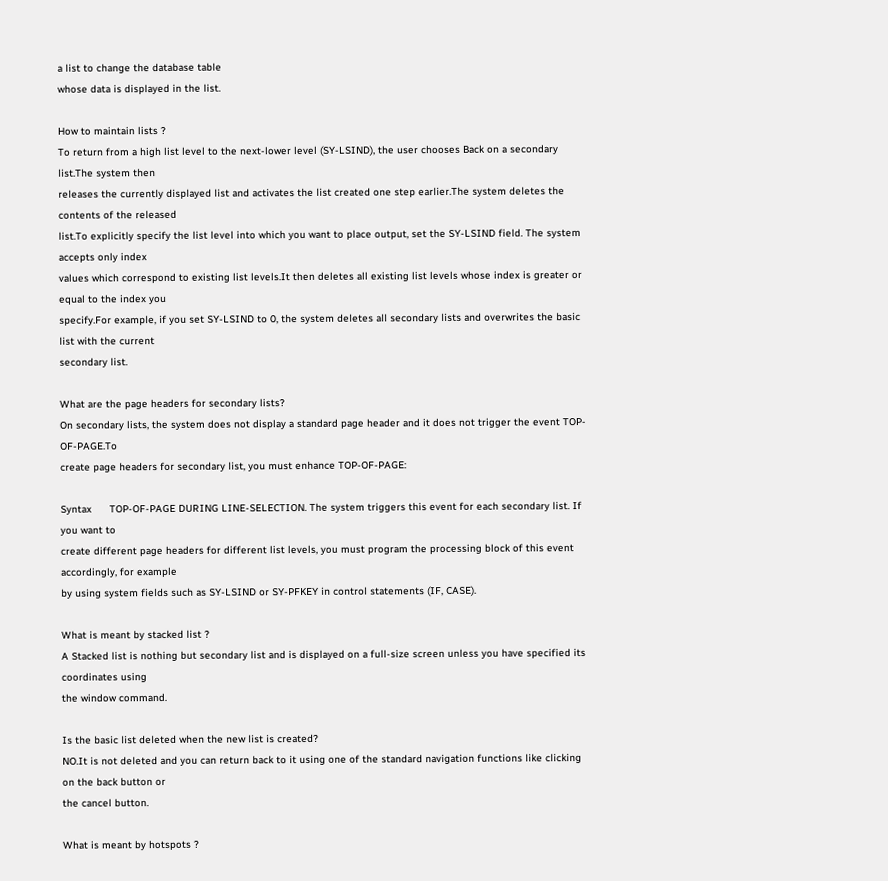a list to change the database table
whose data is displayed in the list.

How to maintain lists ?
To return from a high list level to the next-lower level (SY-LSIND), the user chooses Back on a secondary list.The system then
releases the currently displayed list and activates the list created one step earlier.The system deletes the contents of the released
list.To explicitly specify the list level into which you want to place output, set the SY-LSIND field. The system accepts only index
values which correspond to existing list levels.It then deletes all existing list levels whose index is greater or equal to the index you
specify.For example, if you set SY-LSIND to 0, the system deletes all secondary lists and overwrites the basic list with the current
secondary list.

What are the page headers for secondary lists?
On secondary lists, the system does not display a standard page header and it does not trigger the event TOP-OF-PAGE.To
create page headers for secondary list, you must enhance TOP-OF-PAGE:

Syntax      TOP-OF-PAGE DURING LINE-SELECTION. The system triggers this event for each secondary list. If you want to
create different page headers for different list levels, you must program the processing block of this event accordingly, for example
by using system fields such as SY-LSIND or SY-PFKEY in control statements (IF, CASE).

What is meant by stacked list ?
A Stacked list is nothing but secondary list and is displayed on a full-size screen unless you have specified its coordinates using
the window command.

Is the basic list deleted when the new list is created?
NO.It is not deleted and you can return back to it using one of the standard navigation functions like clicking on the back button or
the cancel button.

What is meant by hotspots ?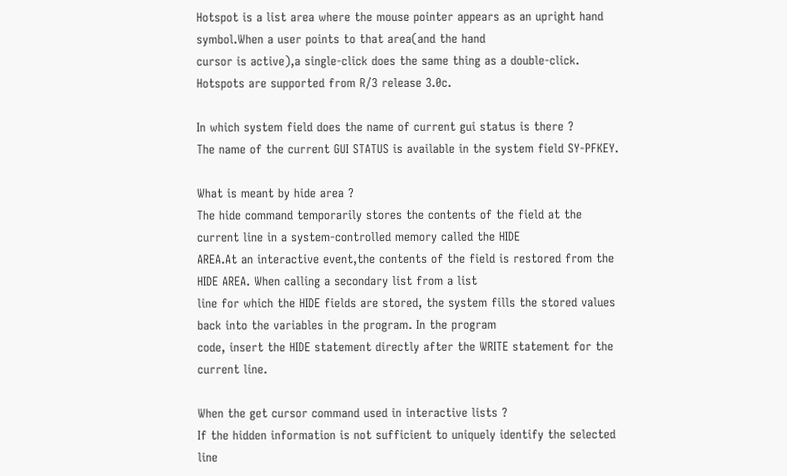Hotspot is a list area where the mouse pointer appears as an upright hand symbol.When a user points to that area(and the hand
cursor is active),a single-click does the same thing as a double-click. Hotspots are supported from R/3 release 3.0c.

In which system field does the name of current gui status is there ?
The name of the current GUI STATUS is available in the system field SY-PFKEY.

What is meant by hide area ?
The hide command temporarily stores the contents of the field at the current line in a system-controlled memory called the HIDE
AREA.At an interactive event,the contents of the field is restored from the HIDE AREA. When calling a secondary list from a list
line for which the HIDE fields are stored, the system fills the stored values back into the variables in the program. In the program
code, insert the HIDE statement directly after the WRITE statement for the current line.

When the get cursor command used in interactive lists ?
If the hidden information is not sufficient to uniquely identify the selected line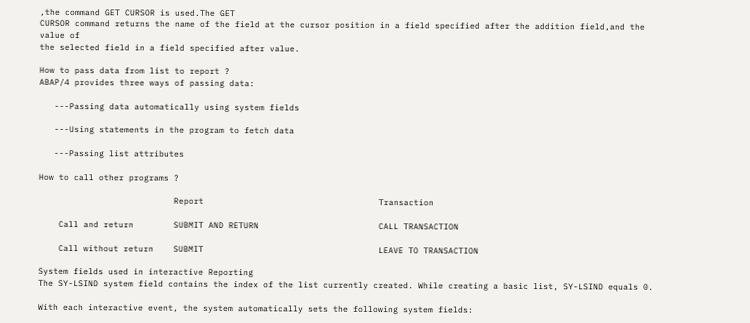,the command GET CURSOR is used.The GET
CURSOR command returns the name of the field at the cursor position in a field specified after the addition field,and the value of
the selected field in a field specified after value.

How to pass data from list to report ?
ABAP/4 provides three ways of passing data:

   ---Passing data automatically using system fields

   ---Using statements in the program to fetch data

   ---Passing list attributes

How to call other programs ?

                           Report                                   Transaction

    Call and return        SUBMIT AND RETURN                        CALL TRANSACTION

    Call without return    SUBMIT                                   LEAVE TO TRANSACTION

System fields used in interactive Reporting
The SY-LSIND system field contains the index of the list currently created. While creating a basic list, SY-LSIND equals 0.

With each interactive event, the system automatically sets the following system fields: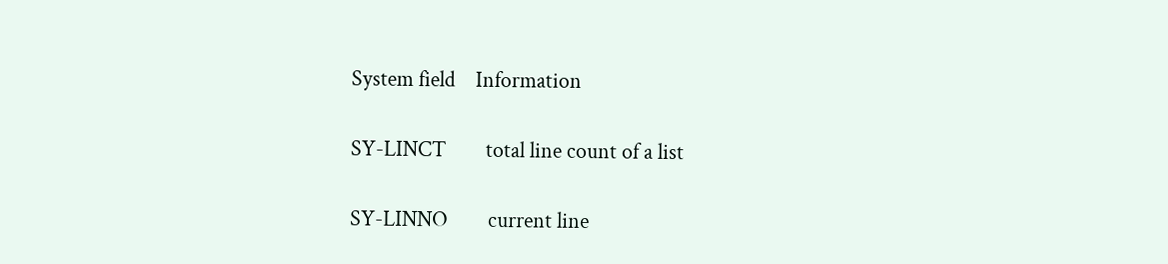System field    Information

SY-LINCT        total line count of a list

SY-LINNO        current line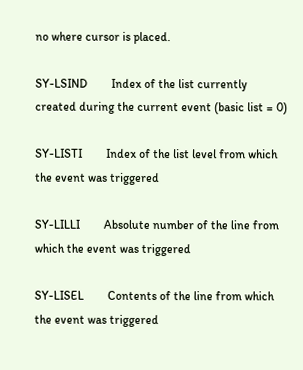no where cursor is placed.

SY-LSIND        Index of the list currently created during the current event (basic list = 0)

SY-LISTI        Index of the list level from which the event was triggered

SY-LILLI        Absolute number of the line from which the event was triggered

SY-LISEL        Contents of the line from which the event was triggered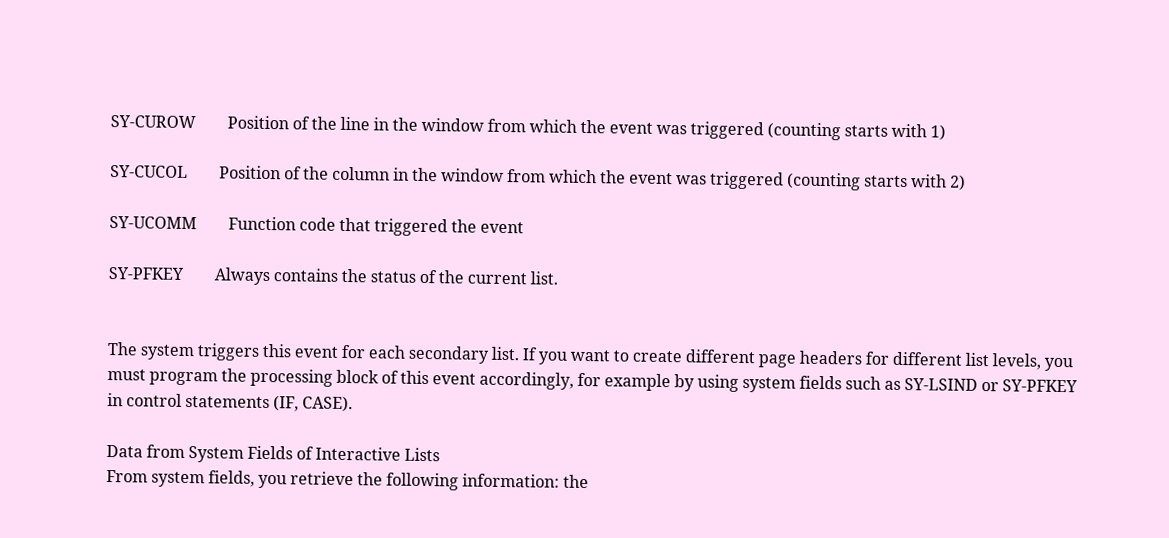SY-CUROW        Position of the line in the window from which the event was triggered (counting starts with 1)

SY-CUCOL        Position of the column in the window from which the event was triggered (counting starts with 2)

SY-UCOMM        Function code that triggered the event

SY-PFKEY        Always contains the status of the current list.


The system triggers this event for each secondary list. If you want to create different page headers for different list levels, you
must program the processing block of this event accordingly, for example by using system fields such as SY-LSIND or SY-PFKEY
in control statements (IF, CASE).

Data from System Fields of Interactive Lists
From system fields, you retrieve the following information: the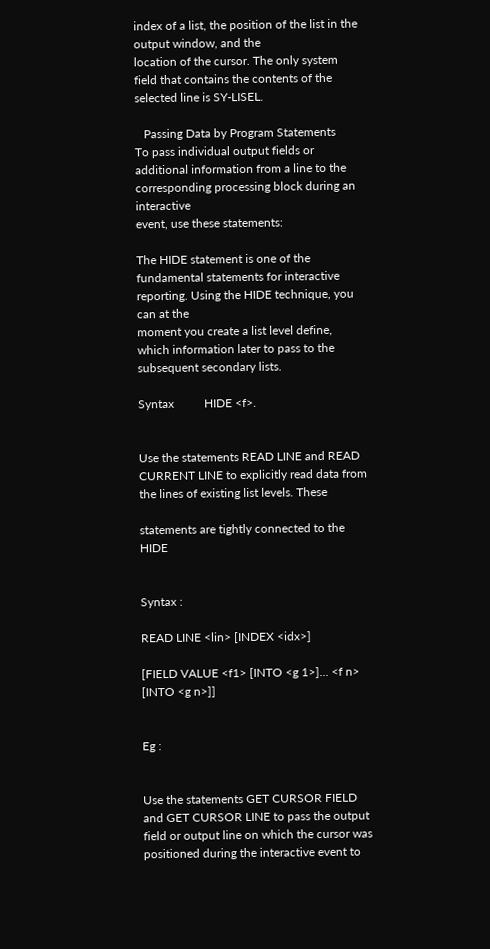index of a list, the position of the list in the output window, and the
location of the cursor. The only system field that contains the contents of the selected line is SY-LISEL.

   Passing Data by Program Statements
To pass individual output fields or additional information from a line to the corresponding processing block during an interactive
event, use these statements:

The HIDE statement is one of the fundamental statements for interactive reporting. Using the HIDE technique, you can at the
moment you create a list level define, which information later to pass to the subsequent secondary lists.

Syntax          HIDE <f>.


Use the statements READ LINE and READ CURRENT LINE to explicitly read data from the lines of existing list levels. These

statements are tightly connected to the HIDE


Syntax :

READ LINE <lin> [INDEX <idx>]

[FIELD VALUE <f1> [INTO <g 1>]... <f n> [INTO <g n>]]


Eg :


Use the statements GET CURSOR FIELD and GET CURSOR LINE to pass the output field or output line on which the cursor was
positioned during the interactive event to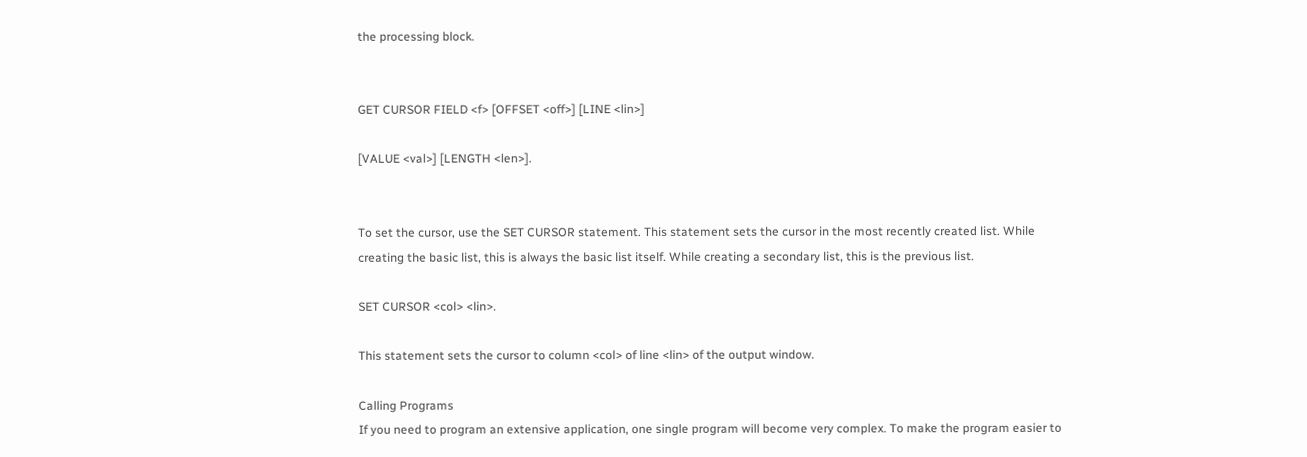the processing block.


GET CURSOR FIELD <f> [OFFSET <off>] [LINE <lin>]

[VALUE <val>] [LENGTH <len>].


To set the cursor, use the SET CURSOR statement. This statement sets the cursor in the most recently created list. While
creating the basic list, this is always the basic list itself. While creating a secondary list, this is the previous list.

SET CURSOR <col> <lin>.

This statement sets the cursor to column <col> of line <lin> of the output window.

Calling Programs
If you need to program an extensive application, one single program will become very complex. To make the program easier to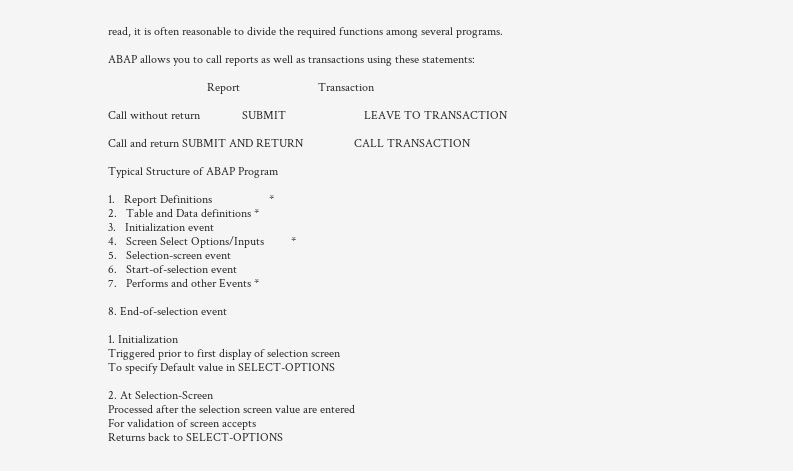read, it is often reasonable to divide the required functions among several programs.

ABAP allows you to call reports as well as transactions using these statements:

                                 Report                          Transaction

Call without return              SUBMIT                          LEAVE TO TRANSACTION

Call and return SUBMIT AND RETURN                 CALL TRANSACTION

Typical Structure of ABAP Program

1.   Report Definitions                   *
2.   Table and Data definitions *
3.   Initialization event
4.   Screen Select Options/Inputs         *
5.   Selection-screen event
6.   Start-of-selection event
7.   Performs and other Events *

8. End-of-selection event

1. Initialization
Triggered prior to first display of selection screen
To specify Default value in SELECT-OPTIONS

2. At Selection-Screen
Processed after the selection screen value are entered
For validation of screen accepts
Returns back to SELECT-OPTIONS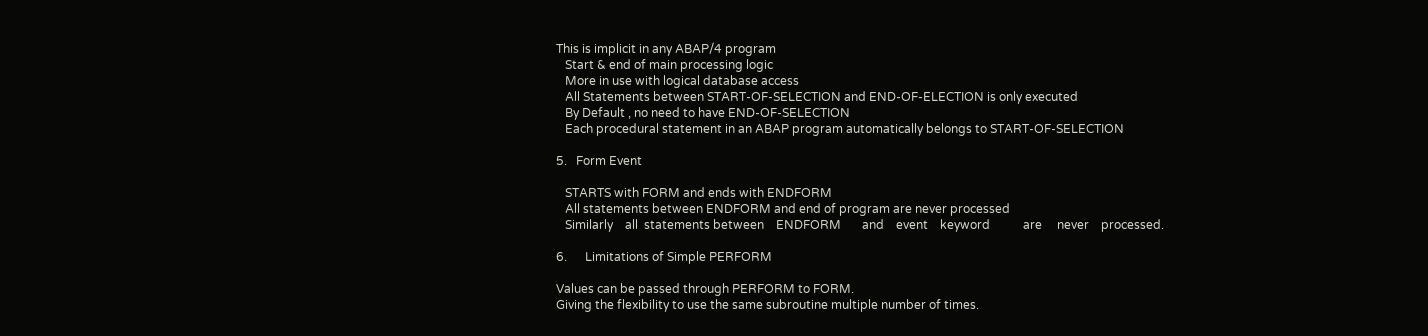This is implicit in any ABAP/4 program
   Start & end of main processing logic
   More in use with logical database access
   All Statements between START-OF-SELECTION and END-OF-ELECTION is only executed
   By Default , no need to have END-OF-SELECTION
   Each procedural statement in an ABAP program automatically belongs to START-OF-SELECTION

5.   Form Event

   STARTS with FORM and ends with ENDFORM
   All statements between ENDFORM and end of program are never processed
   Similarly    all  statements between    ENDFORM       and    event    keyword           are     never    processed.

6.      Limitations of Simple PERFORM

Values can be passed through PERFORM to FORM.
Giving the flexibility to use the same subroutine multiple number of times.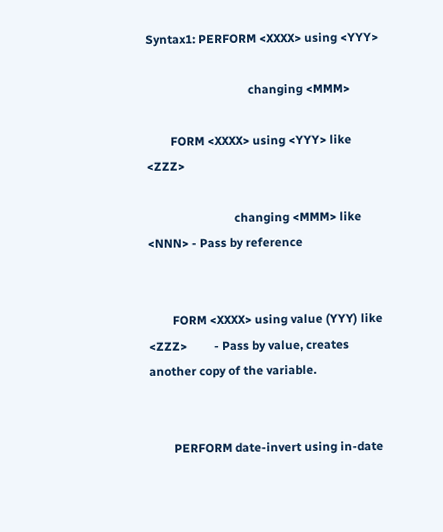Syntax1: PERFORM <XXXX> using <YYY>

                                  changing <MMM>

        FORM <XXXX> using <YYY> like <ZZZ>

                             changing <MMM> like <NNN> - Pass by reference


        FORM <XXXX> using value (YYY) like <ZZZ>         - Pass by value, creates another copy of the variable.


        PERFORM date-invert using in-date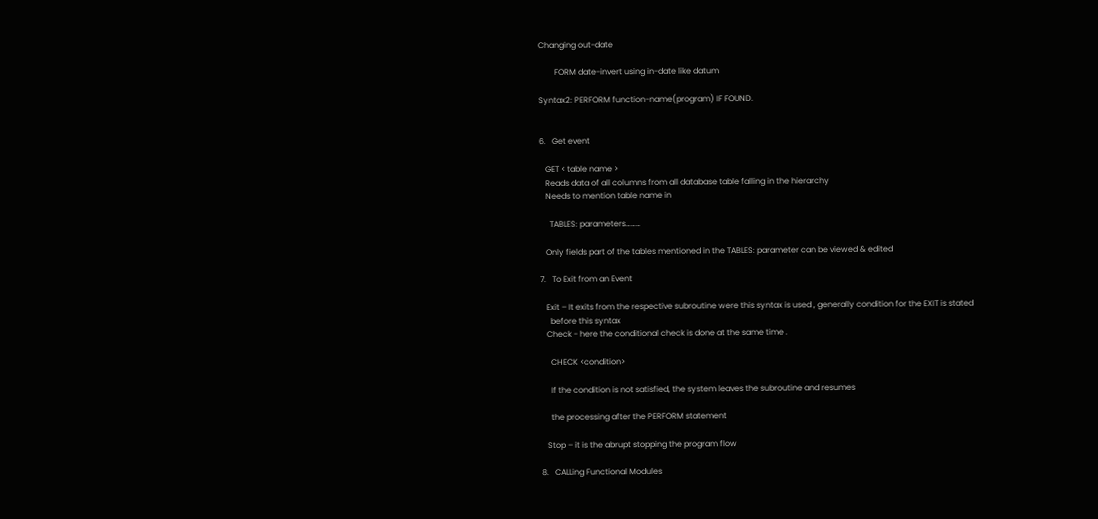Changing out-date

        FORM date-invert using in-date like datum

Syntax2: PERFORM function-name(program) IF FOUND.


6.   Get event

   GET < table name >
   Reads data of all columns from all database table falling in the hierarchy
   Needs to mention table name in

     TABLES: parameters………

   Only fields part of the tables mentioned in the TABLES: parameter can be viewed & edited

7.   To Exit from an Event

   Exit – It exits from the respective subroutine were this syntax is used , generally condition for the EXIT is stated
     before this syntax
   Check - here the conditional check is done at the same time .

     CHECK <condition>

     If the condition is not satisfied, the system leaves the subroutine and resumes

     the processing after the PERFORM statement

   Stop – it is the abrupt stopping the program flow

8.   CALLing Functional Modules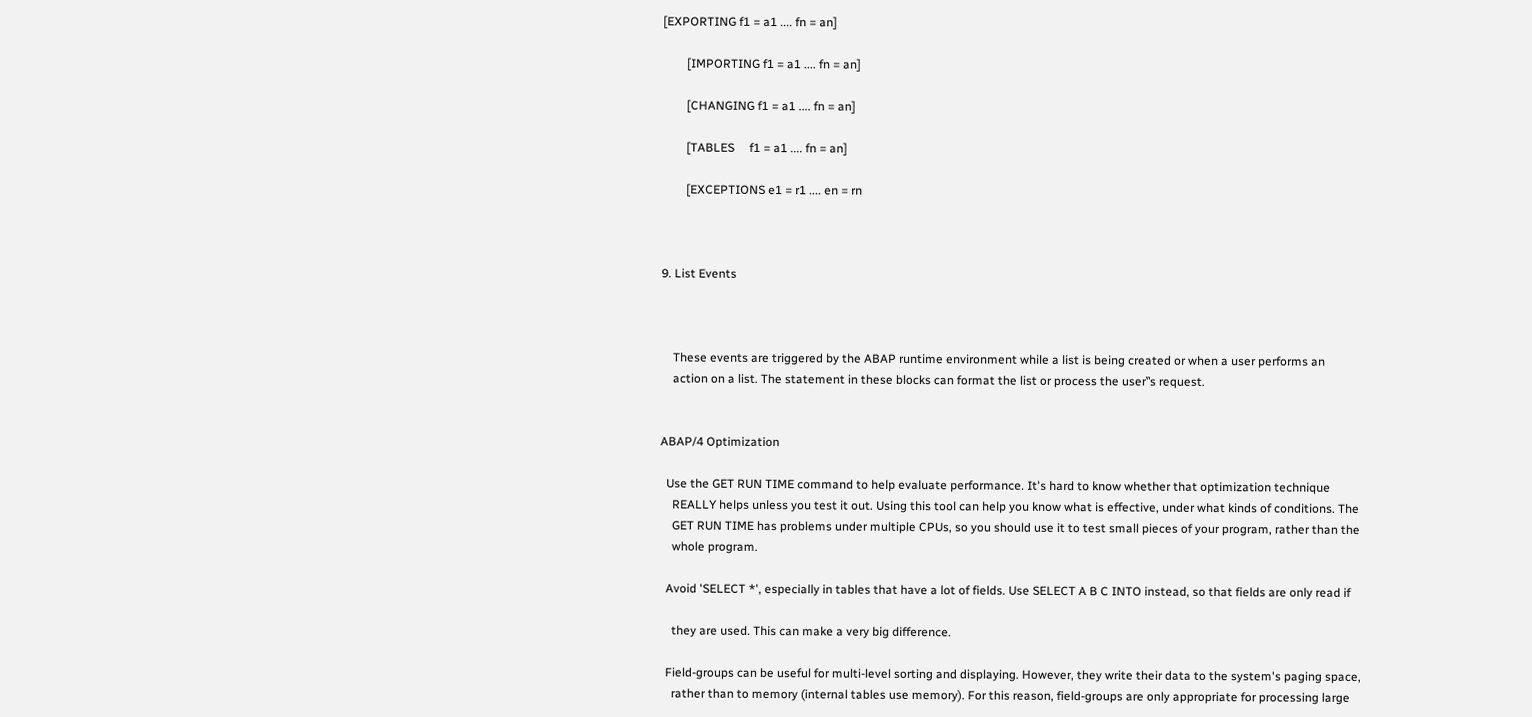[EXPORTING f1 = a1 .... fn = an]

        [IMPORTING f1 = a1 .... fn = an]

        [CHANGING f1 = a1 .... fn = an]

        [TABLES     f1 = a1 .... fn = an]

        [EXCEPTIONS e1 = r1 .... en = rn



9. List Events



    These events are triggered by the ABAP runtime environment while a list is being created or when a user performs an
    action on a list. The statement in these blocks can format the list or process the user‟s request.


ABAP/4 Optimization

  Use the GET RUN TIME command to help evaluate performance. It's hard to know whether that optimization technique
    REALLY helps unless you test it out. Using this tool can help you know what is effective, under what kinds of conditions. The
    GET RUN TIME has problems under multiple CPUs, so you should use it to test small pieces of your program, rather than the
    whole program.

  Avoid 'SELECT *', especially in tables that have a lot of fields. Use SELECT A B C INTO instead, so that fields are only read if

    they are used. This can make a very big difference.

  Field-groups can be useful for multi-level sorting and displaying. However, they write their data to the system's paging space,
    rather than to memory (internal tables use memory). For this reason, field-groups are only appropriate for processing large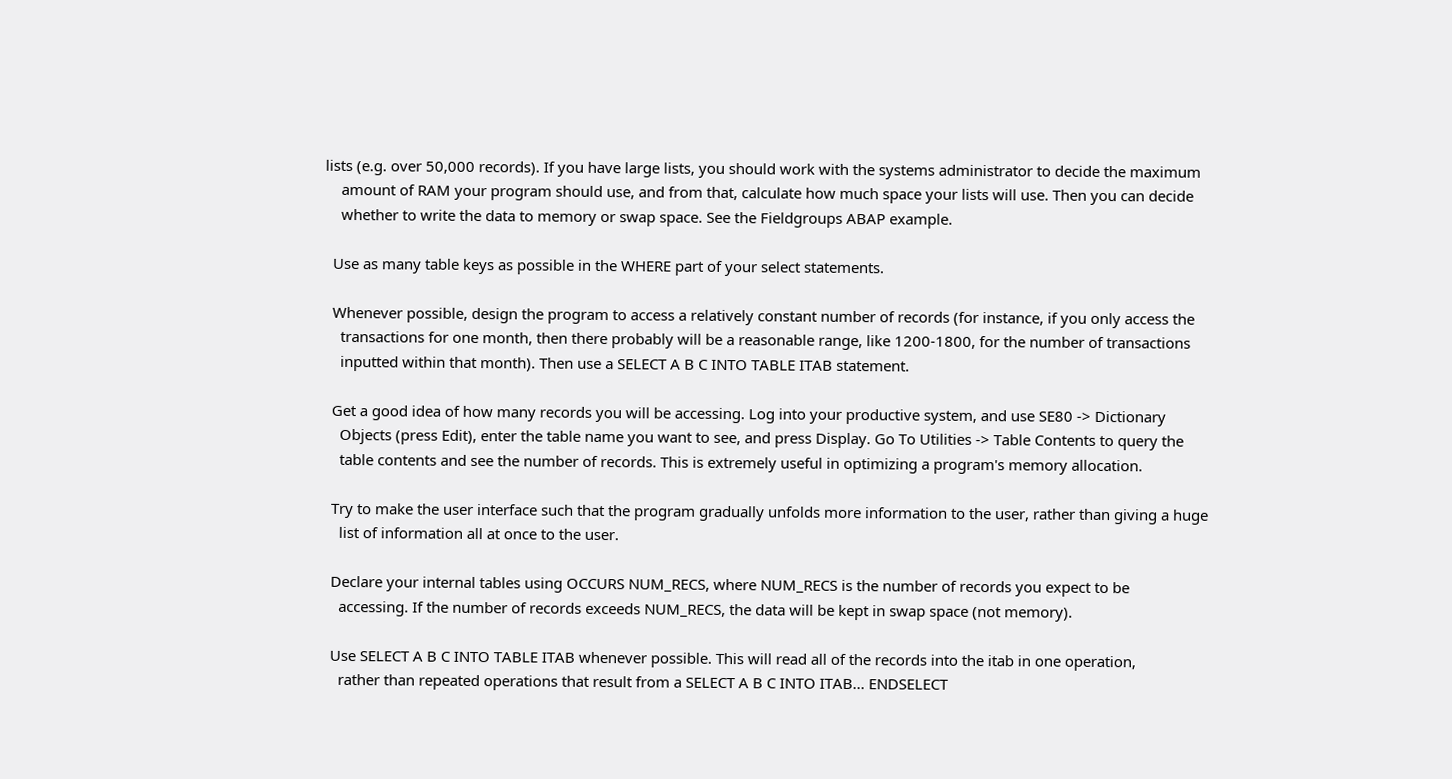lists (e.g. over 50,000 records). If you have large lists, you should work with the systems administrator to decide the maximum
    amount of RAM your program should use, and from that, calculate how much space your lists will use. Then you can decide
    whether to write the data to memory or swap space. See the Fieldgroups ABAP example.

  Use as many table keys as possible in the WHERE part of your select statements.

  Whenever possible, design the program to access a relatively constant number of records (for instance, if you only access the
    transactions for one month, then there probably will be a reasonable range, like 1200-1800, for the number of transactions
    inputted within that month). Then use a SELECT A B C INTO TABLE ITAB statement.

  Get a good idea of how many records you will be accessing. Log into your productive system, and use SE80 -> Dictionary
    Objects (press Edit), enter the table name you want to see, and press Display. Go To Utilities -> Table Contents to query the
    table contents and see the number of records. This is extremely useful in optimizing a program's memory allocation.

  Try to make the user interface such that the program gradually unfolds more information to the user, rather than giving a huge
    list of information all at once to the user.

  Declare your internal tables using OCCURS NUM_RECS, where NUM_RECS is the number of records you expect to be
    accessing. If the number of records exceeds NUM_RECS, the data will be kept in swap space (not memory).

  Use SELECT A B C INTO TABLE ITAB whenever possible. This will read all of the records into the itab in one operation,
    rather than repeated operations that result from a SELECT A B C INTO ITAB... ENDSELECT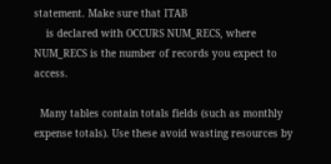statement. Make sure that ITAB
    is declared with OCCURS NUM_RECS, where NUM_RECS is the number of records you expect to access.

  Many tables contain totals fields (such as monthly expense totals). Use these avoid wasting resources by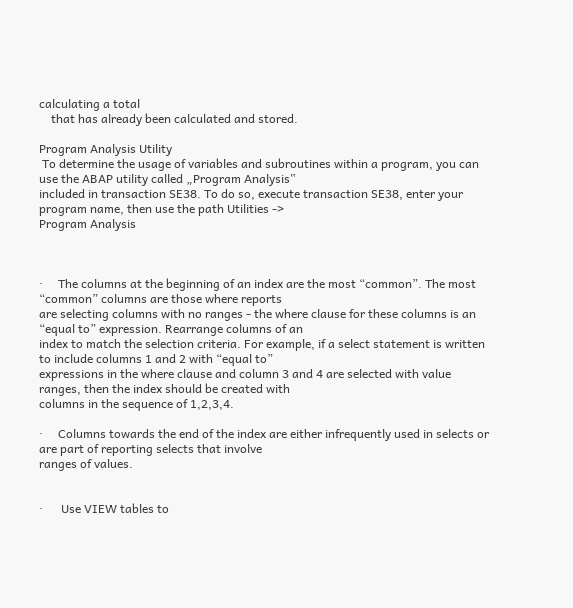calculating a total
    that has already been calculated and stored.

Program Analysis Utility
 To determine the usage of variables and subroutines within a program, you can use the ABAP utility called „Program Analysis‟
included in transaction SE38. To do so, execute transaction SE38, enter your program name, then use the path Utilities ->
Program Analysis



·     The columns at the beginning of an index are the most “common”. The most “common” columns are those where reports
are selecting columns with no ranges - the where clause for these columns is an “equal to” expression. Rearrange columns of an
index to match the selection criteria. For example, if a select statement is written to include columns 1 and 2 with “equal to”
expressions in the where clause and column 3 and 4 are selected with value ranges, then the index should be created with
columns in the sequence of 1,2,3,4.

·     Columns towards the end of the index are either infrequently used in selects or are part of reporting selects that involve
ranges of values.


·      Use VIEW tables to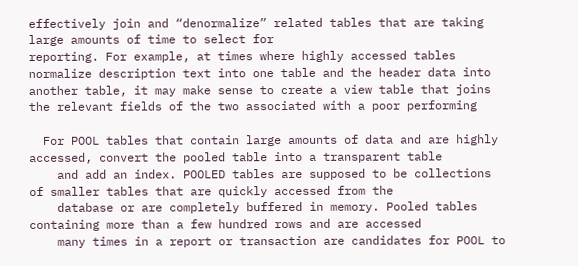effectively join and “denormalize” related tables that are taking large amounts of time to select for
reporting. For example, at times where highly accessed tables normalize description text into one table and the header data into
another table, it may make sense to create a view table that joins the relevant fields of the two associated with a poor performing

  For POOL tables that contain large amounts of data and are highly accessed, convert the pooled table into a transparent table
    and add an index. POOLED tables are supposed to be collections of smaller tables that are quickly accessed from the
    database or are completely buffered in memory. Pooled tables containing more than a few hundred rows and are accessed
    many times in a report or transaction are candidates for POOL to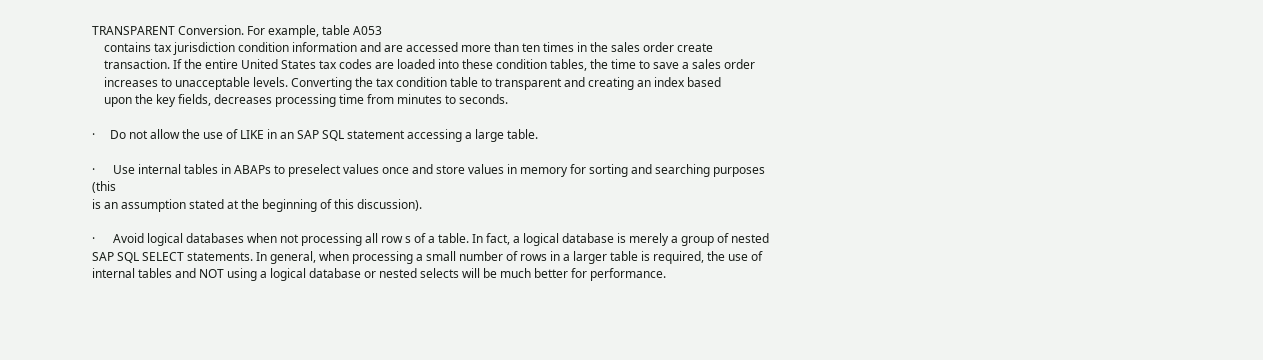TRANSPARENT Conversion. For example, table A053
    contains tax jurisdiction condition information and are accessed more than ten times in the sales order create
    transaction. If the entire United States tax codes are loaded into these condition tables, the time to save a sales order
    increases to unacceptable levels. Converting the tax condition table to transparent and creating an index based
    upon the key fields, decreases processing time from minutes to seconds.

·     Do not allow the use of LIKE in an SAP SQL statement accessing a large table.

·      Use internal tables in ABAPs to preselect values once and store values in memory for sorting and searching purposes (this
is an assumption stated at the beginning of this discussion).

·      Avoid logical databases when not processing all row s of a table. In fact, a logical database is merely a group of nested
SAP SQL SELECT statements. In general, when processing a small number of rows in a larger table is required, the use of
internal tables and NOT using a logical database or nested selects will be much better for performance.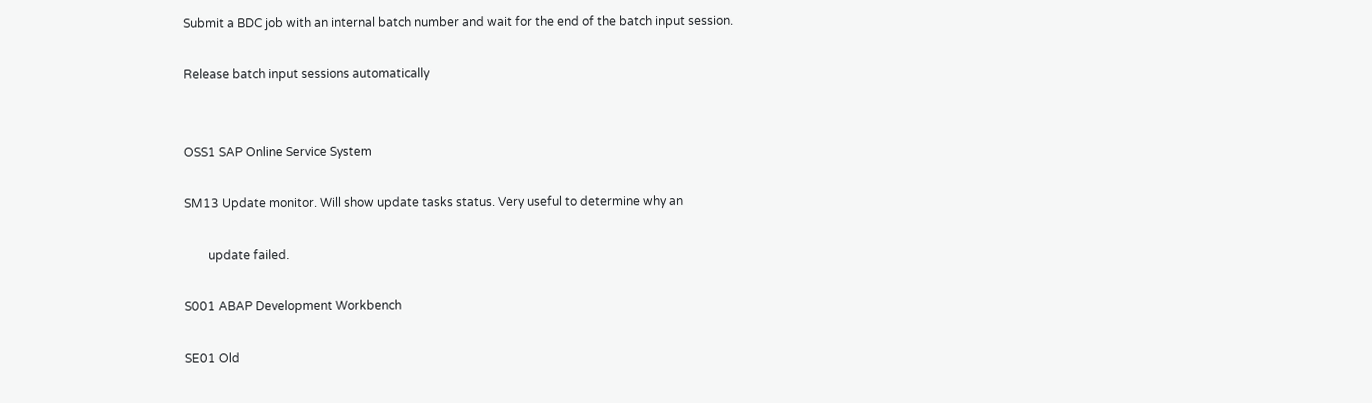Submit a BDC job with an internal batch number and wait for the end of the batch input session.

Release batch input sessions automatically


OSS1 SAP Online Service System

SM13 Update monitor. Will show update tasks status. Very useful to determine why an

        update failed.

S001 ABAP Development Workbench

SE01 Old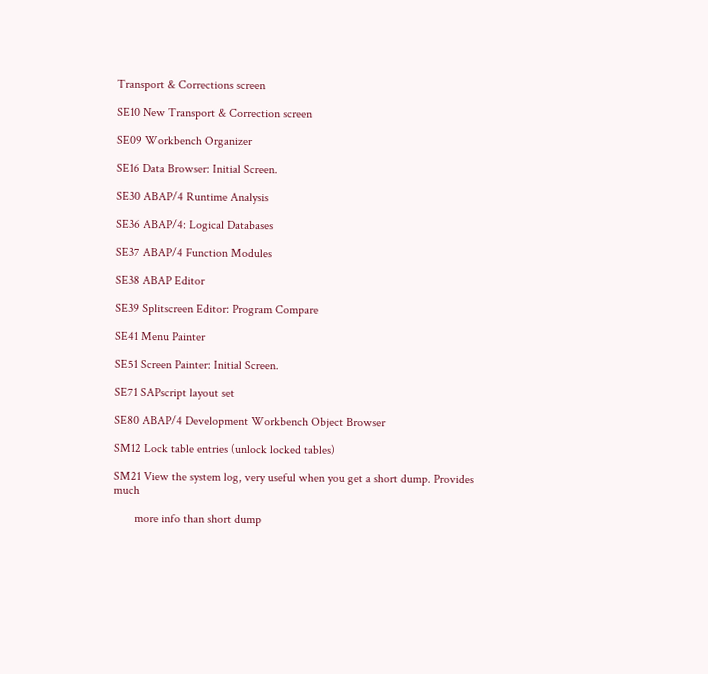Transport & Corrections screen

SE10 New Transport & Correction screen

SE09 Workbench Organizer

SE16 Data Browser: Initial Screen.

SE30 ABAP/4 Runtime Analysis

SE36 ABAP/4: Logical Databases

SE37 ABAP/4 Function Modules

SE38 ABAP Editor

SE39 Splitscreen Editor: Program Compare

SE41 Menu Painter

SE51 Screen Painter: Initial Screen.

SE71 SAPscript layout set

SE80 ABAP/4 Development Workbench Object Browser

SM12 Lock table entries (unlock locked tables)

SM21 View the system log, very useful when you get a short dump. Provides much

       more info than short dump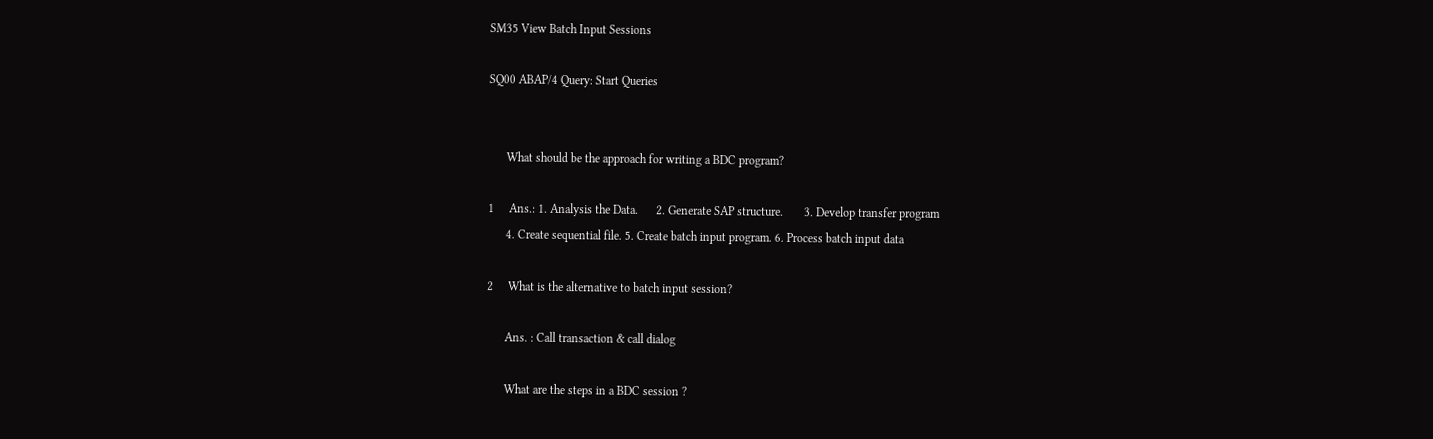SM35 View Batch Input Sessions

SQ00 ABAP/4 Query: Start Queries


      What should be the approach for writing a BDC program?

1     Ans.: 1. Analysis the Data.      2. Generate SAP structure.       3. Develop transfer program
      4. Create sequential file. 5. Create batch input program. 6. Process batch input data

2     What is the alternative to batch input session?

      Ans. : Call transaction & call dialog

      What are the steps in a BDC session ?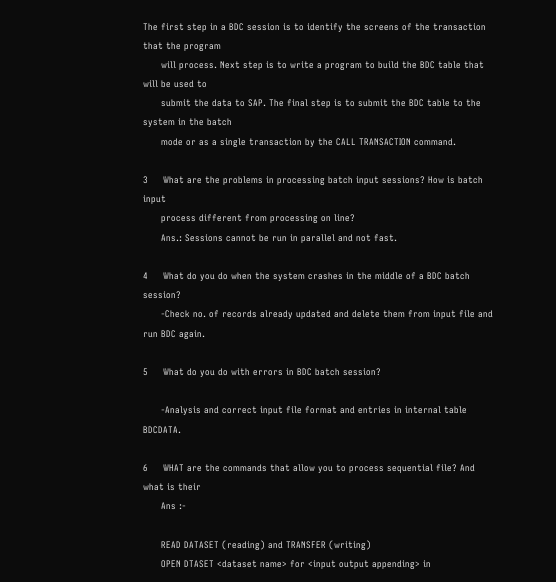The first step in a BDC session is to identify the screens of the transaction that the program
      will process. Next step is to write a program to build the BDC table that will be used to
      submit the data to SAP. The final step is to submit the BDC table to the system in the batch
      mode or as a single transaction by the CALL TRANSACTION command.

3     What are the problems in processing batch input sessions? How is batch input
      process different from processing on line?
      Ans.: Sessions cannot be run in parallel and not fast.

4     What do you do when the system crashes in the middle of a BDC batch session?
      -Check no. of records already updated and delete them from input file and run BDC again.

5     What do you do with errors in BDC batch session?

      -Analysis and correct input file format and entries in internal table BDCDATA.

6     WHAT are the commands that allow you to process sequential file? And what is their
      Ans :-

      READ DATASET (reading) and TRANSFER (writing)
      OPEN DTASET <dataset name> for <input output appending> in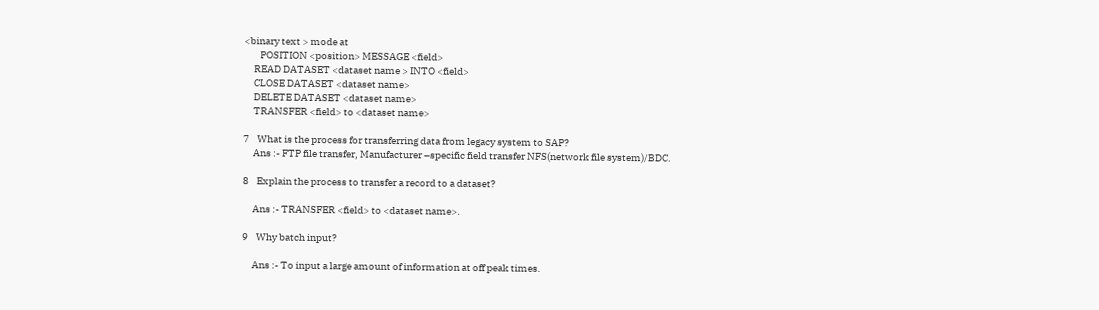<binary text > mode at
        POSITION <position> MESSAGE <field>
     READ DATASET <dataset name > INTO <field>
     CLOSE DATASET <dataset name>
     DELETE DATASET <dataset name>
     TRANSFER <field> to <dataset name>

7    What is the process for transferring data from legacy system to SAP?
     Ans :- FTP file transfer, Manufacturer –specific field transfer NFS(network file system)/BDC.

8    Explain the process to transfer a record to a dataset?

     Ans :- TRANSFER <field> to <dataset name>.

9    Why batch input?

     Ans :- To input a large amount of information at off peak times.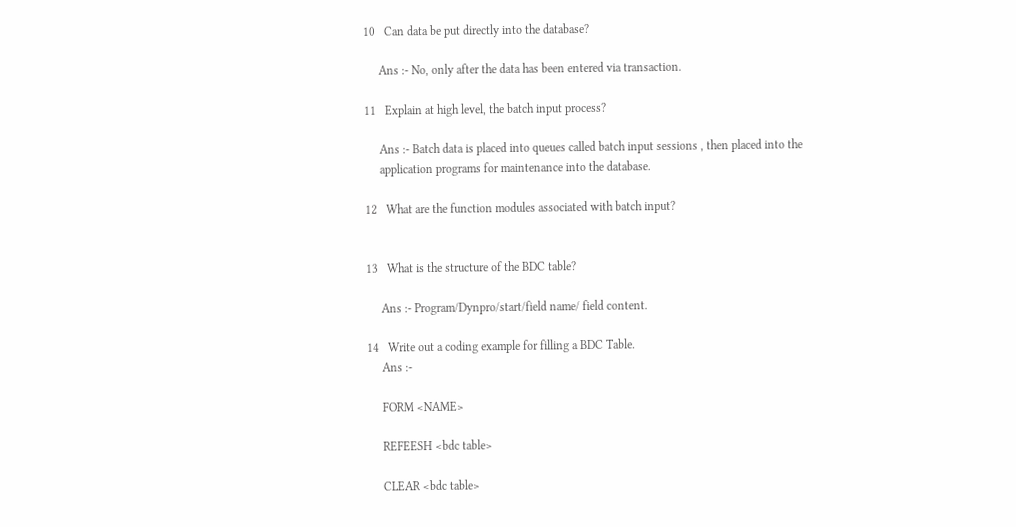10   Can data be put directly into the database?

     Ans :- No, only after the data has been entered via transaction.

11   Explain at high level, the batch input process?

     Ans :- Batch data is placed into queues called batch input sessions , then placed into the
     application programs for maintenance into the database.

12   What are the function modules associated with batch input?


13   What is the structure of the BDC table?

     Ans :- Program/Dynpro/start/field name/ field content.

14   Write out a coding example for filling a BDC Table.
     Ans :-

     FORM <NAME>

     REFEESH <bdc table>

     CLEAR <bdc table>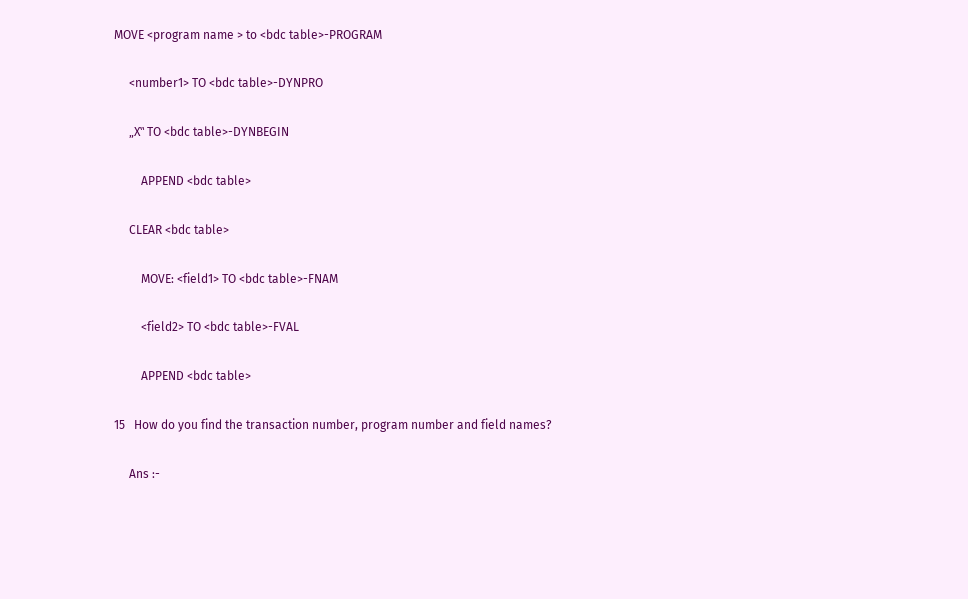MOVE <program name > to <bdc table>-PROGRAM

     <number1> TO <bdc table>-DYNPRO

     „X‟ TO <bdc table>-DYNBEGIN

         APPEND <bdc table>

     CLEAR <bdc table>

         MOVE: <field1> TO <bdc table>-FNAM

         <field2> TO <bdc table>-FVAL

         APPEND <bdc table>

15   How do you find the transaction number, program number and field names?

     Ans :-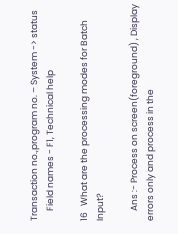Transaction no.,program no. – System -> status
     Field names - F1, Technical help

16   What are the processing modes for Batch Input?

     Ans :- Process on screen(foreground) , Display errors only and process in the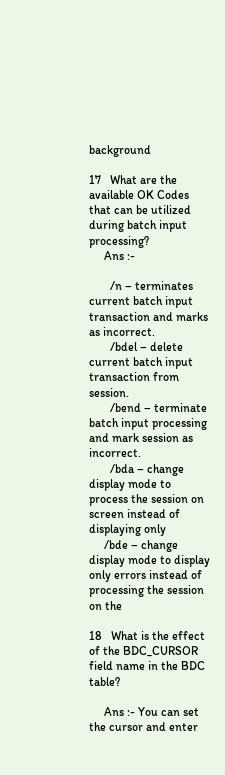background

17   What are the available OK Codes that can be utilized during batch input processing?
     Ans :-

       /n – terminates current batch input transaction and marks as incorrect.
       /bdel – delete current batch input transaction from session.
       /bend – terminate batch input processing and mark session as incorrect.
       /bda – change display mode to process the session on screen instead of displaying only
     /bde – change display mode to display only errors instead of processing the session on the

18   What is the effect of the BDC_CURSOR field name in the BDC table?

     Ans :- You can set the cursor and enter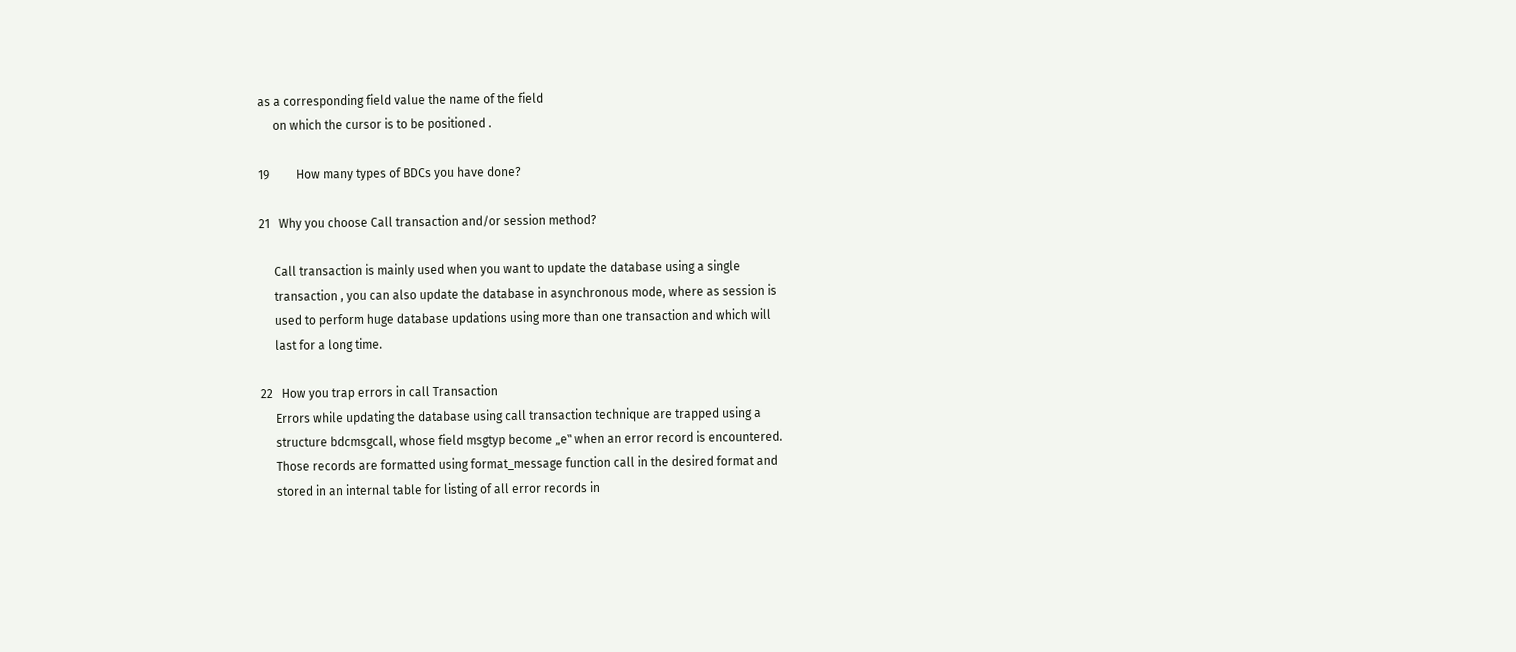as a corresponding field value the name of the field
     on which the cursor is to be positioned .

19         How many types of BDCs you have done?

21   Why you choose Call transaction and/or session method?

     Call transaction is mainly used when you want to update the database using a single
     transaction , you can also update the database in asynchronous mode, where as session is
     used to perform huge database updations using more than one transaction and which will
     last for a long time.

22   How you trap errors in call Transaction
     Errors while updating the database using call transaction technique are trapped using a
     structure bdcmsgcall, whose field msgtyp become „e‟ when an error record is encountered.
     Those records are formatted using format_message function call in the desired format and
     stored in an internal table for listing of all error records in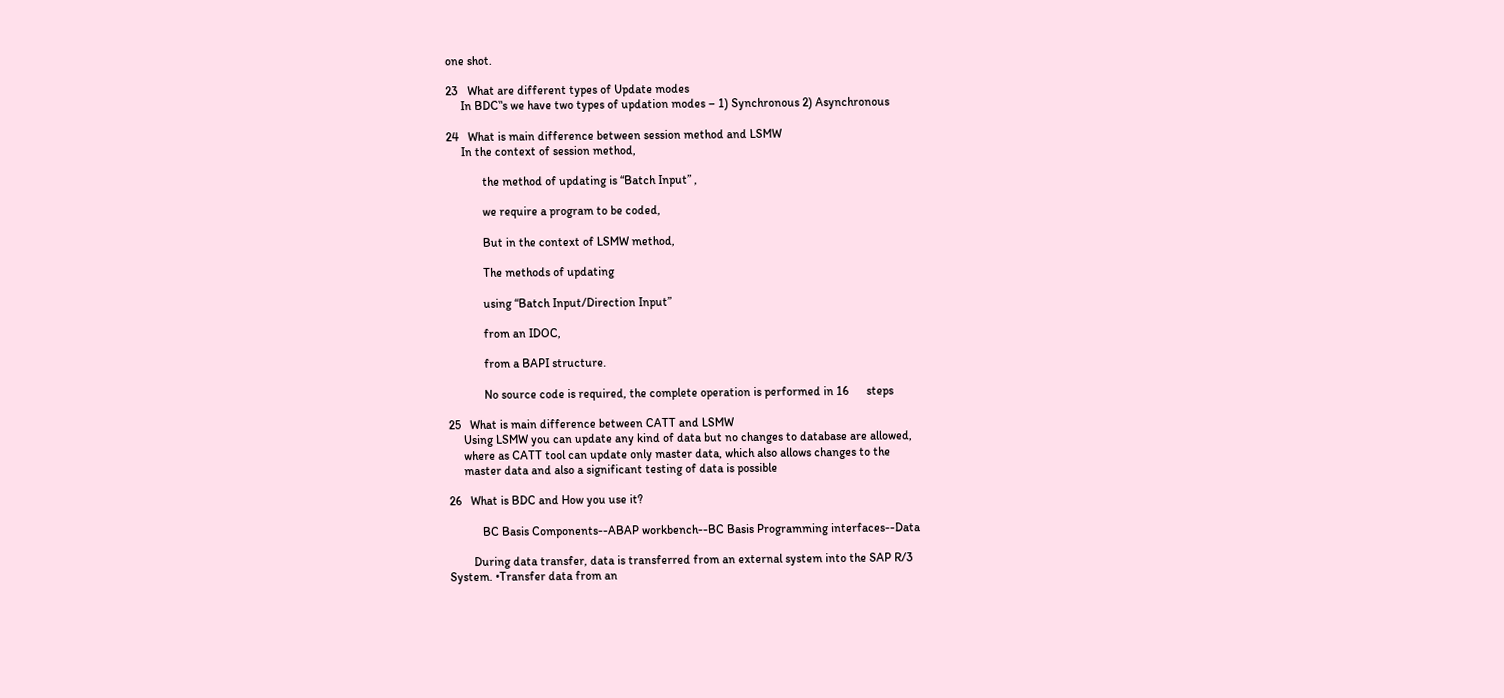one shot.

23   What are different types of Update modes
     In BDC‟s we have two types of updation modes – 1) Synchronous 2) Asynchronous

24   What is main difference between session method and LSMW
     In the context of session method,

            the method of updating is “Batch Input” ,

            we require a program to be coded,

            But in the context of LSMW method,

            The methods of updating

            using “Batch Input/Direction Input”

            from an IDOC,

            from a BAPI structure.

            No source code is required, the complete operation is performed in 16      steps

25   What is main difference between CATT and LSMW
     Using LSMW you can update any kind of data but no changes to database are allowed,
     where as CATT tool can update only master data, which also allows changes to the
     master data and also a significant testing of data is possible

26   What is BDC and How you use it?

           BC Basis Components--ABAP workbench--BC Basis Programming interfaces--Data

        During data transfer, data is transferred from an external system into the SAP R/3
System. •Transfer data from an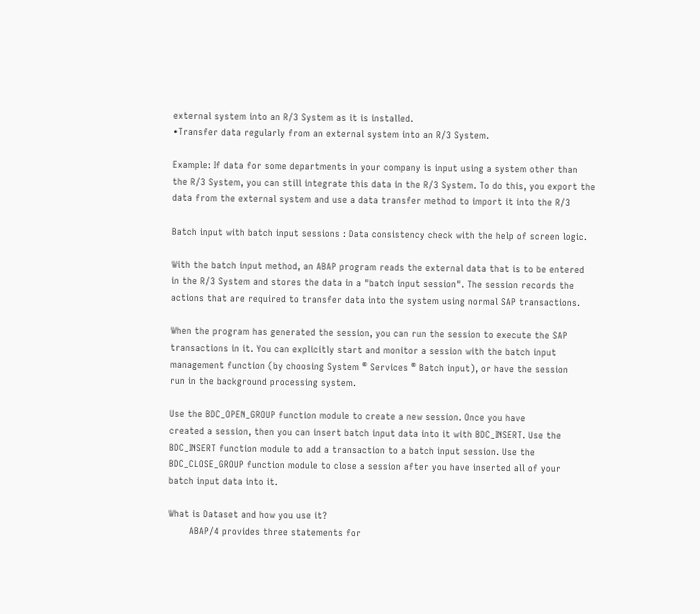external system into an R/3 System as it is installed.
•Transfer data regularly from an external system into an R/3 System.

Example: If data for some departments in your company is input using a system other than
the R/3 System, you can still integrate this data in the R/3 System. To do this, you export the
data from the external system and use a data transfer method to import it into the R/3

Batch input with batch input sessions : Data consistency check with the help of screen logic.

With the batch input method, an ABAP program reads the external data that is to be entered
in the R/3 System and stores the data in a "batch input session". The session records the
actions that are required to transfer data into the system using normal SAP transactions.

When the program has generated the session, you can run the session to execute the SAP
transactions in it. You can explicitly start and monitor a session with the batch input
management function (by choosing System ® Services ® Batch input), or have the session
run in the background processing system.

Use the BDC_OPEN_GROUP function module to create a new session. Once you have
created a session, then you can insert batch input data into it with BDC_INSERT. Use the
BDC_INSERT function module to add a transaction to a batch input session. Use the
BDC_CLOSE_GROUP function module to close a session after you have inserted all of your
batch input data into it.

What is Dataset and how you use it?
       ABAP/4 provides three statements for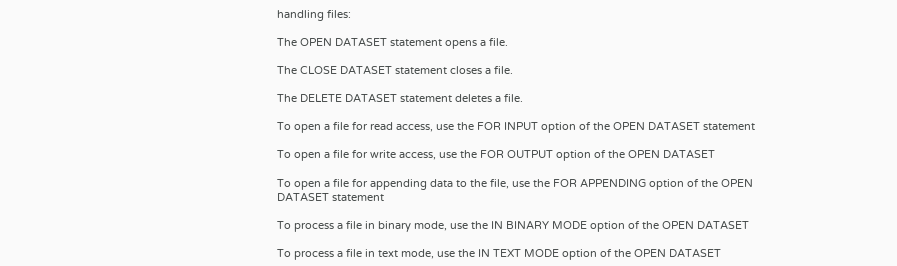handling files:

The OPEN DATASET statement opens a file.

The CLOSE DATASET statement closes a file.

The DELETE DATASET statement deletes a file.

To open a file for read access, use the FOR INPUT option of the OPEN DATASET statement

To open a file for write access, use the FOR OUTPUT option of the OPEN DATASET

To open a file for appending data to the file, use the FOR APPENDING option of the OPEN
DATASET statement

To process a file in binary mode, use the IN BINARY MODE option of the OPEN DATASET

To process a file in text mode, use the IN TEXT MODE option of the OPEN DATASET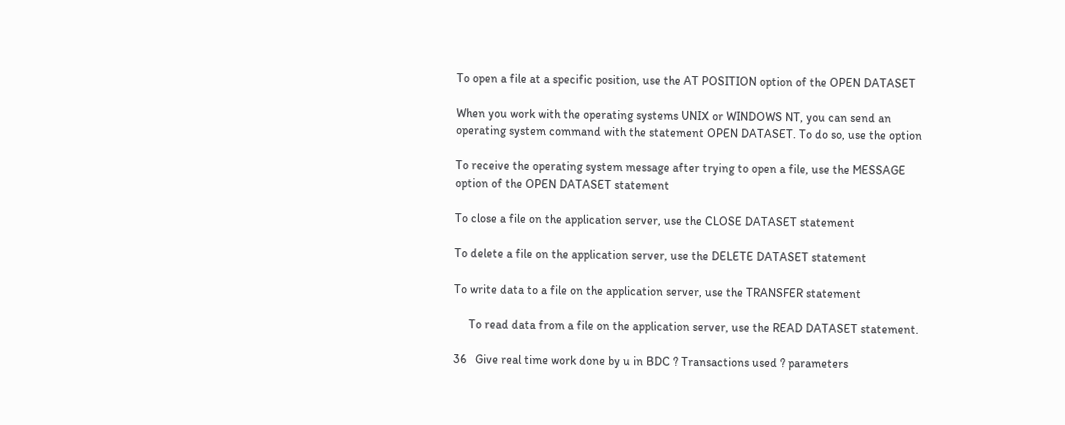To open a file at a specific position, use the AT POSITION option of the OPEN DATASET

When you work with the operating systems UNIX or WINDOWS NT, you can send an
operating system command with the statement OPEN DATASET. To do so, use the option

To receive the operating system message after trying to open a file, use the MESSAGE
option of the OPEN DATASET statement

To close a file on the application server, use the CLOSE DATASET statement

To delete a file on the application server, use the DELETE DATASET statement

To write data to a file on the application server, use the TRANSFER statement

     To read data from a file on the application server, use the READ DATASET statement.

36   Give real time work done by u in BDC ? Transactions used ? parameters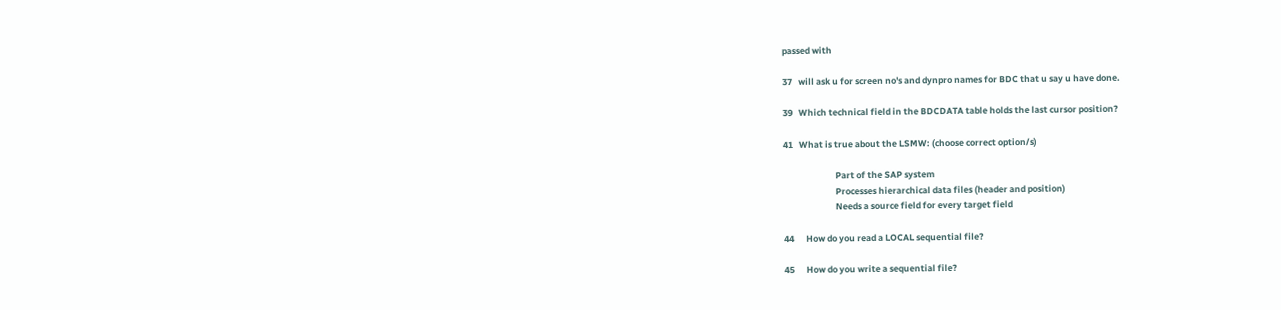passed with

37   will ask u for screen no's and dynpro names for BDC that u say u have done.

39   Which technical field in the BDCDATA table holds the last cursor position?

41   What is true about the LSMW: (choose correct option/s)

                          Part of the SAP system
                          Processes hierarchical data files (header and position)
                          Needs a source field for every target field

44      How do you read a LOCAL sequential file?

45      How do you write a sequential file?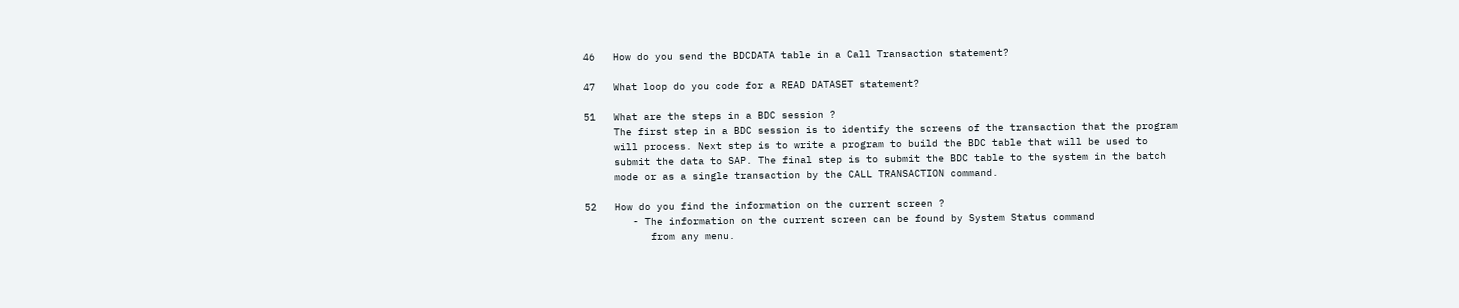46   How do you send the BDCDATA table in a Call Transaction statement?

47   What loop do you code for a READ DATASET statement?

51   What are the steps in a BDC session ?
     The first step in a BDC session is to identify the screens of the transaction that the program
     will process. Next step is to write a program to build the BDC table that will be used to
     submit the data to SAP. The final step is to submit the BDC table to the system in the batch
     mode or as a single transaction by the CALL TRANSACTION command.

52   How do you find the information on the current screen ?
        - The information on the current screen can be found by System Status command
           from any menu.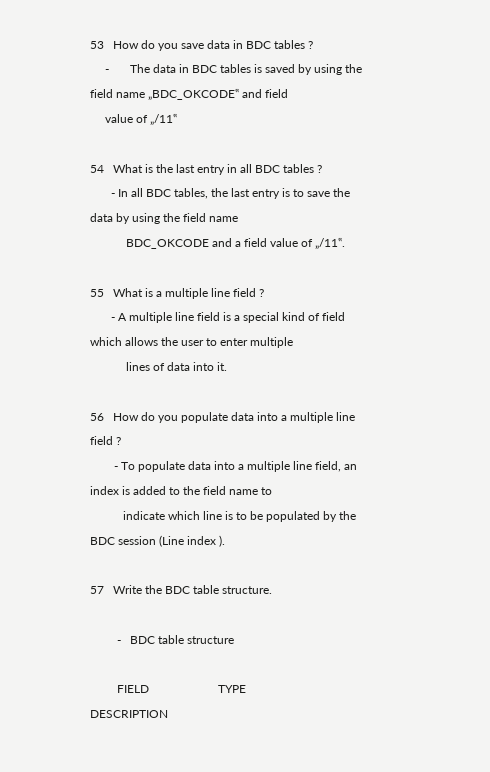53   How do you save data in BDC tables ?
     -       The data in BDC tables is saved by using the field name „BDC_OKCODE‟ and field
     value of „/11‟

54   What is the last entry in all BDC tables ?
       - In all BDC tables, the last entry is to save the data by using the field name
            BDC_OKCODE and a field value of „/11‟.

55   What is a multiple line field ?
       - A multiple line field is a special kind of field which allows the user to enter multiple
            lines of data into it.

56   How do you populate data into a multiple line field ?
        - To populate data into a multiple line field, an index is added to the field name to
           indicate which line is to be populated by the BDC session (Line index ).

57   Write the BDC table structure.

         -   BDC table structure

         FIELD                       TYPE                     DESCRIPTION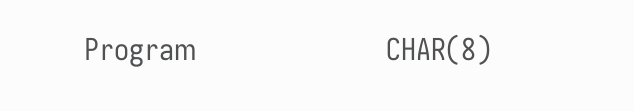Program                     CHAR(8)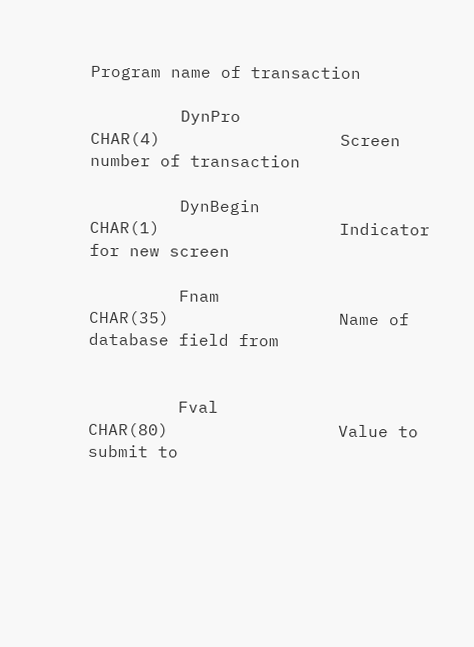Program name of transaction

         DynPro                      CHAR(4)                  Screen number of transaction

         DynBegin            CHAR(1)                  Indicator for new screen

         Fnam                        CHAR(35)                 Name of database field from


         Fval                        CHAR(80)                 Value to submit to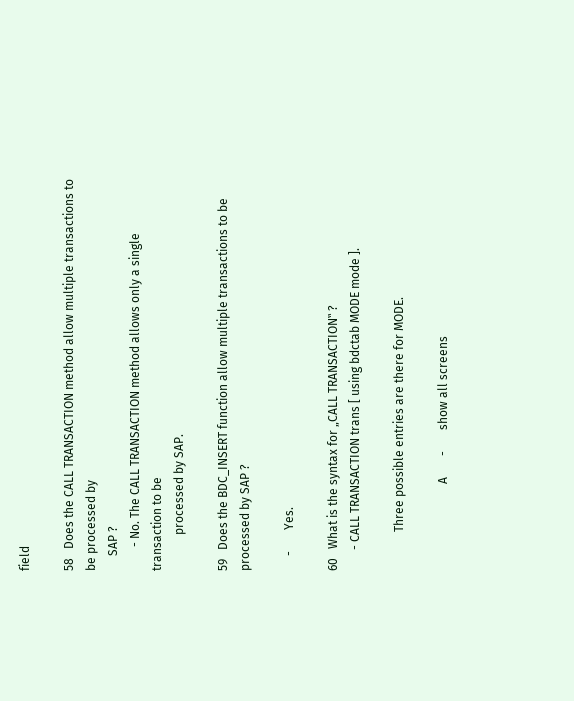field

58   Does the CALL TRANSACTION method allow multiple transactions to be processed by
     SAP ?
        - No. The CALL TRANSACTION method allows only a single transaction to be
            processed by SAP.

59   Does the BDC_INSERT function allow multiple transactions to be processed by SAP ?

     -       Yes.

60   What is the syntax for „CALL TRANSACTION‟ ?
       - CALL TRANSACTION trans [ using bdctab MODE mode ].

             Three possible entries are there for MODE.

                             A       -       show all screens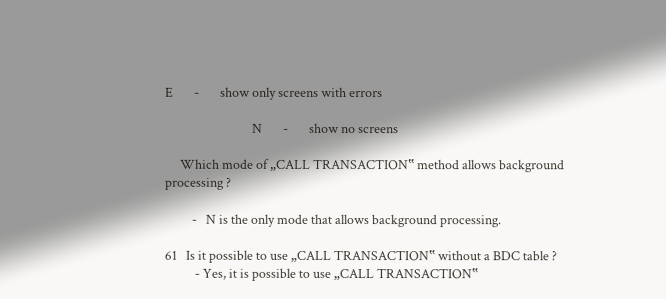E       -       show only screens with errors

                             N       -       show no screens

     Which mode of „CALL TRANSACTION‟ method allows background processing ?

         -   N is the only mode that allows background processing.

61   Is it possible to use „CALL TRANSACTION‟ without a BDC table ?
          - Yes, it is possible to use „CALL TRANSACTION‟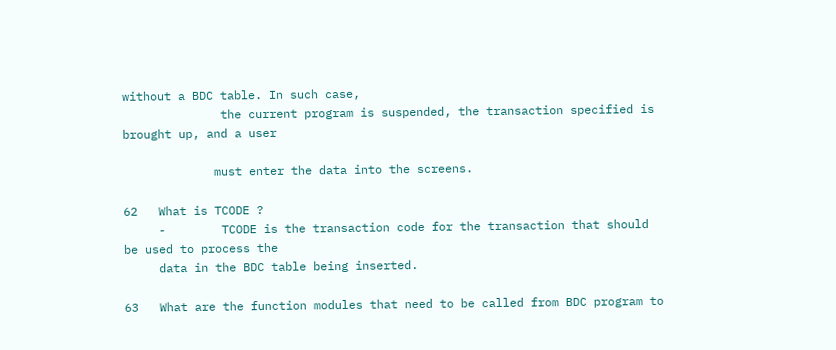without a BDC table. In such case,
              the current program is suspended, the transaction specified is brought up, and a user

             must enter the data into the screens.

62   What is TCODE ?
     -        TCODE is the transaction code for the transaction that should be used to process the
     data in the BDC table being inserted.

63   What are the function modules that need to be called from BDC program to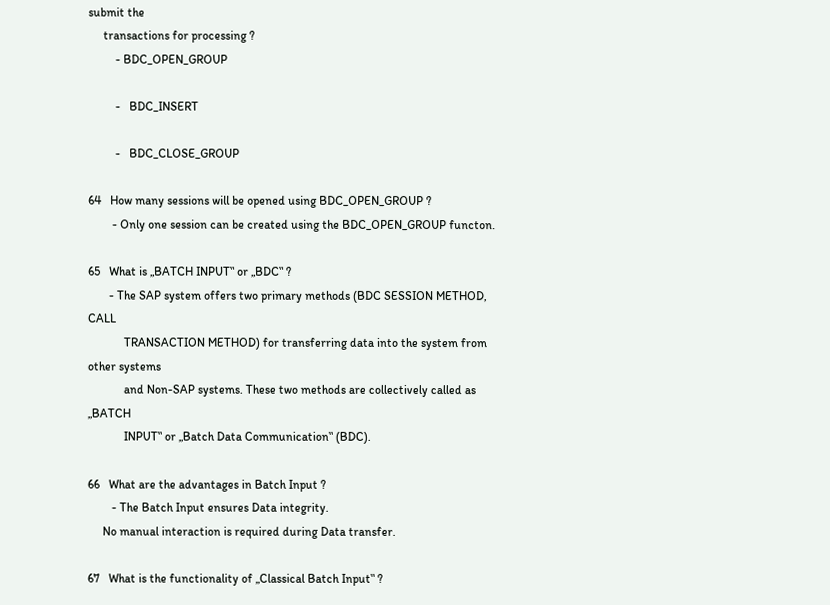submit the
     transactions for processing ?
         - BDC_OPEN_GROUP

         -   BDC_INSERT

         -   BDC_CLOSE_GROUP

64   How many sessions will be opened using BDC_OPEN_GROUP ?
        - Only one session can be created using the BDC_OPEN_GROUP functon.

65   What is „BATCH INPUT‟ or „BDC‟ ?
       - The SAP system offers two primary methods (BDC SESSION METHOD, CALL
            TRANSACTION METHOD) for transferring data into the system from other systems
            and Non-SAP systems. These two methods are collectively called as „BATCH
            INPUT‟ or „Batch Data Communication‟ (BDC).

66   What are the advantages in Batch Input ?
        - The Batch Input ensures Data integrity.
     No manual interaction is required during Data transfer.

67   What is the functionality of „Classical Batch Input‟ ?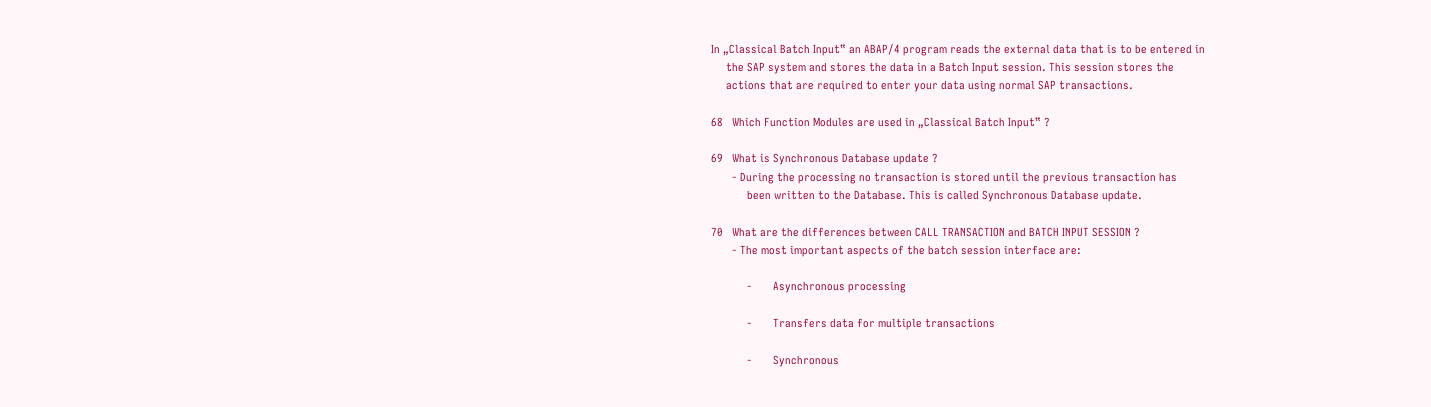In „Classical Batch Input‟ an ABAP/4 program reads the external data that is to be entered in
     the SAP system and stores the data in a Batch Input session. This session stores the
     actions that are required to enter your data using normal SAP transactions.

68   Which Function Modules are used in „Classical Batch Input‟ ?

69   What is Synchronous Database update ?
       - During the processing no transaction is stored until the previous transaction has
            been written to the Database. This is called Synchronous Database update.

70   What are the differences between CALL TRANSACTION and BATCH INPUT SESSION ?
       - The most important aspects of the batch session interface are:

            -       Asynchronous processing

            -       Transfers data for multiple transactions

            -       Synchronous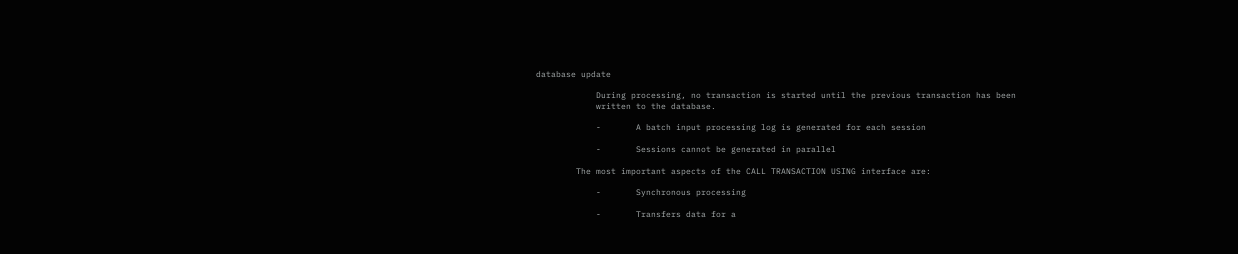database update

            During processing, no transaction is started until the previous transaction has been
            written to the database.

            -       A batch input processing log is generated for each session

            -       Sessions cannot be generated in parallel

        The most important aspects of the CALL TRANSACTION USING interface are:

            -       Synchronous processing

            -       Transfers data for a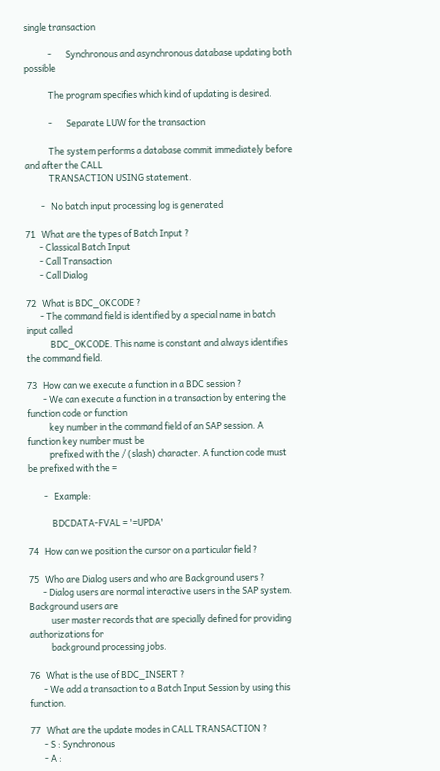single transaction

            -       Synchronous and asynchronous database updating both possible

            The program specifies which kind of updating is desired.

            -       Separate LUW for the transaction

            The system performs a database commit immediately before and after the CALL
            TRANSACTION USING statement.

        -   No batch input processing log is generated

71   What are the types of Batch Input ?
       - Classical Batch Input
       - Call Transaction
       - Call Dialog

72   What is BDC_OKCODE ?
       - The command field is identified by a special name in batch input called
            BDC_OKCODE. This name is constant and always identifies the command field.

73   How can we execute a function in a BDC session ?
        - We can execute a function in a transaction by entering the function code or function
           key number in the command field of an SAP session. A function key number must be
           prefixed with the / (slash) character. A function code must be prefixed with the =

        -   Example:

            BDCDATA-FVAL = '=UPDA'

74   How can we position the cursor on a particular field ?

75   Who are Dialog users and who are Background users ?
       - Dialog users are normal interactive users in the SAP system. Background users are
           user master records that are specially defined for providing authorizations for
           background processing jobs.

76   What is the use of BDC_INSERT ?
       - We add a transaction to a Batch Input Session by using this function.

77   What are the update modes in CALL TRANSACTION ?
       - S : Synchronous
       - A :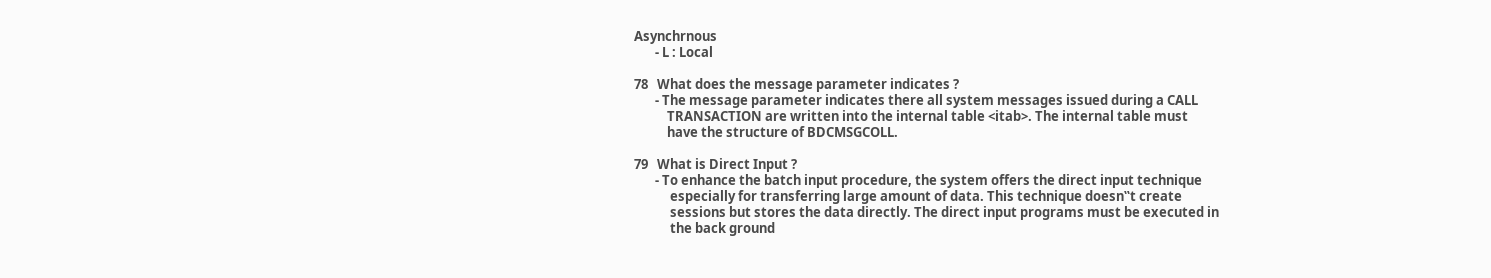Asynchrnous
       - L : Local

78   What does the message parameter indicates ?
       - The message parameter indicates there all system messages issued during a CALL
           TRANSACTION are written into the internal table <itab>. The internal table must
           have the structure of BDCMSGCOLL.

79   What is Direct Input ?
       - To enhance the batch input procedure, the system offers the direct input technique
            especially for transferring large amount of data. This technique doesn‟t create
            sessions but stores the data directly. The direct input programs must be executed in
            the back ground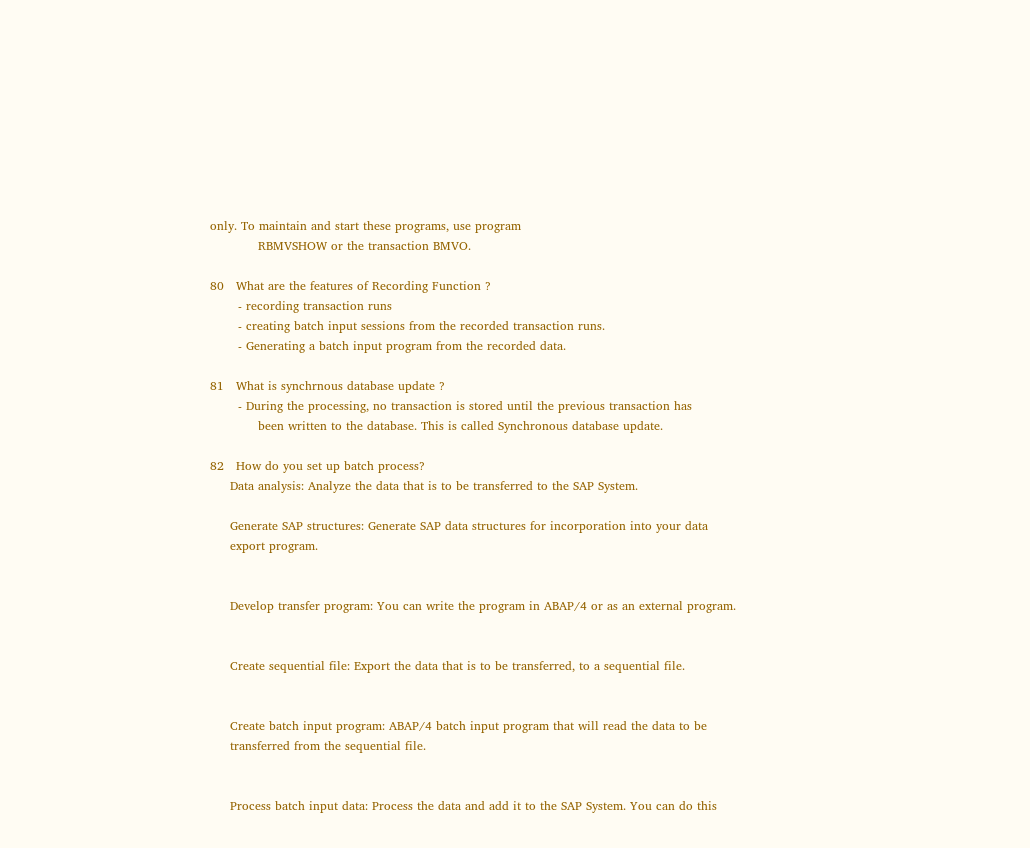only. To maintain and start these programs, use program
            RBMVSHOW or the transaction BMVO.

80   What are the features of Recording Function ?
       - recording transaction runs
       - creating batch input sessions from the recorded transaction runs.
       - Generating a batch input program from the recorded data.

81   What is synchrnous database update ?
       - During the processing, no transaction is stored until the previous transaction has
            been written to the database. This is called Synchronous database update.

82   How do you set up batch process?
     Data analysis: Analyze the data that is to be transferred to the SAP System.

     Generate SAP structures: Generate SAP data structures for incorporation into your data
     export program.


     Develop transfer program: You can write the program in ABAP/4 or as an external program.


     Create sequential file: Export the data that is to be transferred, to a sequential file.


     Create batch input program: ABAP/4 batch input program that will read the data to be
     transferred from the sequential file.


     Process batch input data: Process the data and add it to the SAP System. You can do this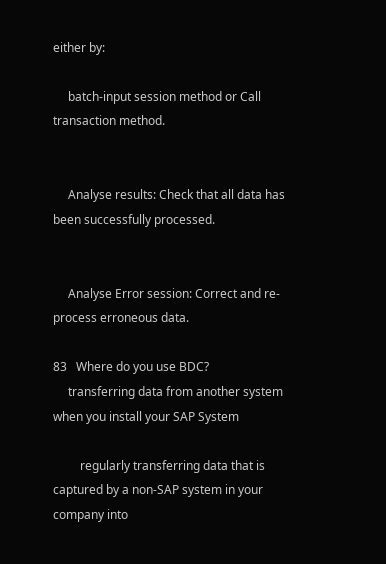either by:

     batch-input session method or Call transaction method.


     Analyse results: Check that all data has been successfully processed.


     Analyse Error session: Correct and re-process erroneous data.

83   Where do you use BDC?
     transferring data from another system when you install your SAP System

         regularly transferring data that is captured by a non-SAP system in your company into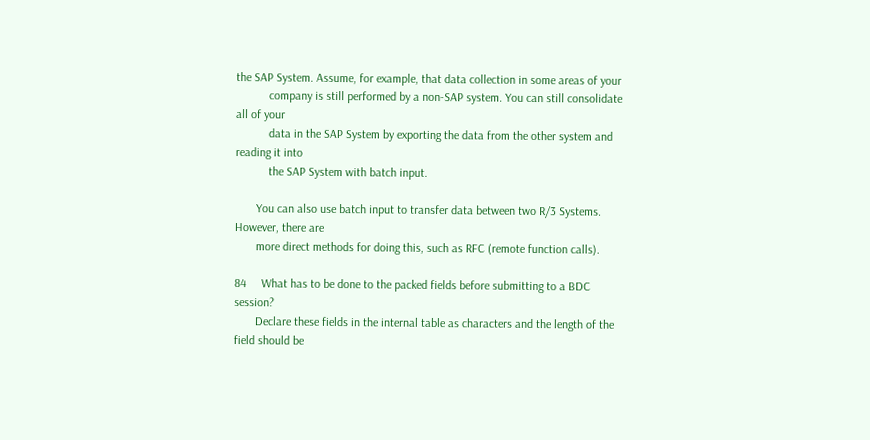the SAP System. Assume, for example, that data collection in some areas of your
           company is still performed by a non-SAP system. You can still consolidate all of your
           data in the SAP System by exporting the data from the other system and reading it into
           the SAP System with batch input.

       You can also use batch input to transfer data between two R/3 Systems. However, there are
       more direct methods for doing this, such as RFC (remote function calls).

84     What has to be done to the packed fields before submitting to a BDC session?
       Declare these fields in the internal table as characters and the length of the field should be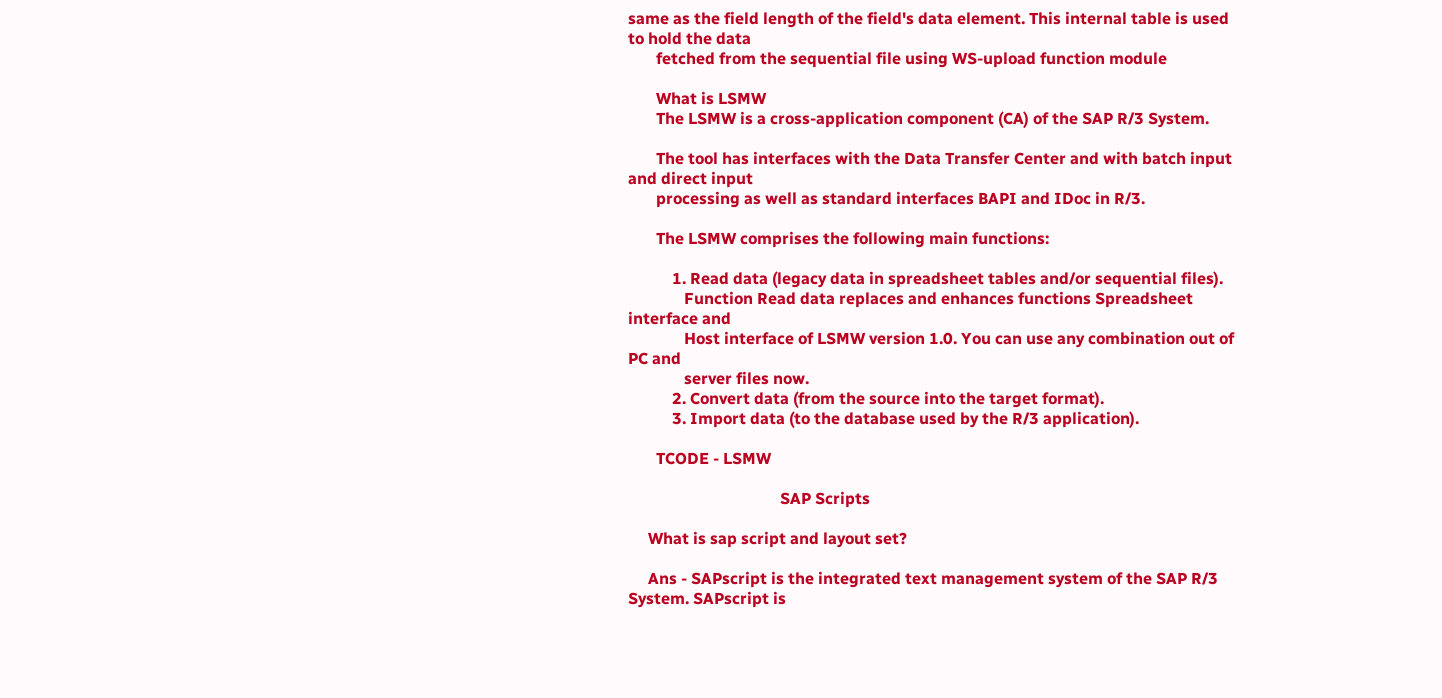same as the field length of the field's data element. This internal table is used to hold the data
       fetched from the sequential file using WS-upload function module

       What is LSMW
       The LSMW is a cross-application component (CA) of the SAP R/3 System.

       The tool has interfaces with the Data Transfer Center and with batch input and direct input
       processing as well as standard interfaces BAPI and IDoc in R/3.

       The LSMW comprises the following main functions:

           1. Read data (legacy data in spreadsheet tables and/or sequential files).
              Function Read data replaces and enhances functions Spreadsheet interface and
              Host interface of LSMW version 1.0. You can use any combination out of PC and
              server files now.
           2. Convert data (from the source into the target format).
           3. Import data (to the database used by the R/3 application).

       TCODE - LSMW

                                      SAP Scripts

     What is sap script and layout set?

     Ans - SAPscript is the integrated text management system of the SAP R/3 System. SAPscript is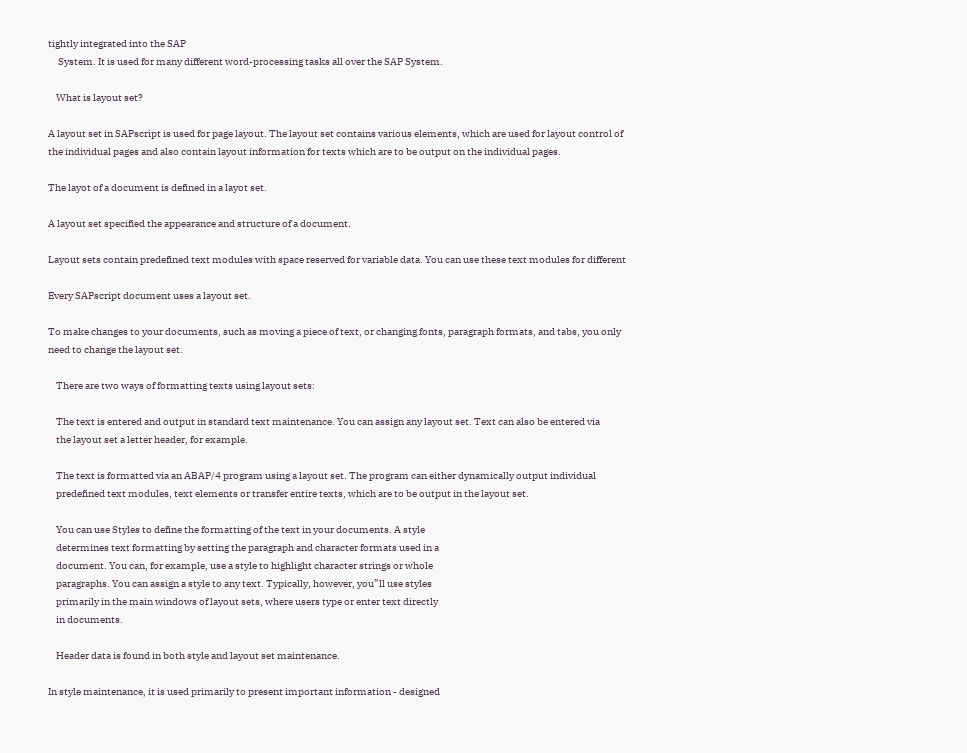tightly integrated into the SAP
     System. It is used for many different word-processing tasks all over the SAP System.

    What is layout set?

A layout set in SAPscript is used for page layout. The layout set contains various elements, which are used for layout control of
the individual pages and also contain layout information for texts which are to be output on the individual pages.

The layot of a document is defined in a layot set.

A layout set specified the appearance and structure of a document.

Layout sets contain predefined text modules with space reserved for variable data. You can use these text modules for different

Every SAPscript document uses a layout set.

To make changes to your documents, such as moving a piece of text, or changing fonts, paragraph formats, and tabs, you only
need to change the layout set.

    There are two ways of formatting texts using layout sets:

    The text is entered and output in standard text maintenance. You can assign any layout set. Text can also be entered via
    the layout set a letter header, for example.

    The text is formatted via an ABAP/4 program using a layout set. The program can either dynamically output individual
    predefined text modules, text elements or transfer entire texts, which are to be output in the layout set.

    You can use Styles to define the formatting of the text in your documents. A style
    determines text formatting by setting the paragraph and character formats used in a
    document. You can, for example, use a style to highlight character strings or whole
    paragraphs. You can assign a style to any text. Typically, however, you‟ll use styles
    primarily in the main windows of layout sets, where users type or enter text directly
    in documents.

    Header data is found in both style and layout set maintenance.

In style maintenance, it is used primarily to present important information - designed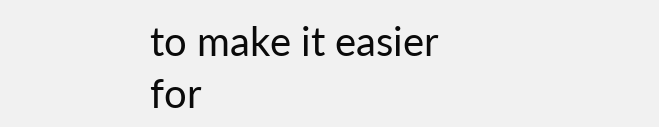to make it easier for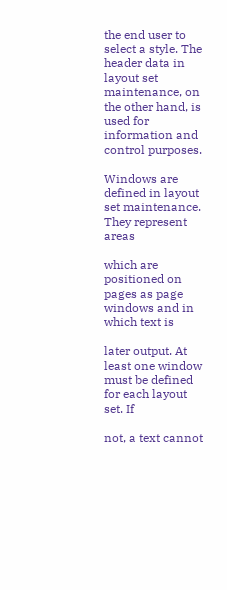the end user to
select a style. The header data in layout set maintenance, on the other hand, is used for information and control purposes.

Windows are defined in layout set maintenance. They represent areas

which are positioned on pages as page windows and in which text is

later output. At least one window must be defined for each layout set. If

not, a text cannot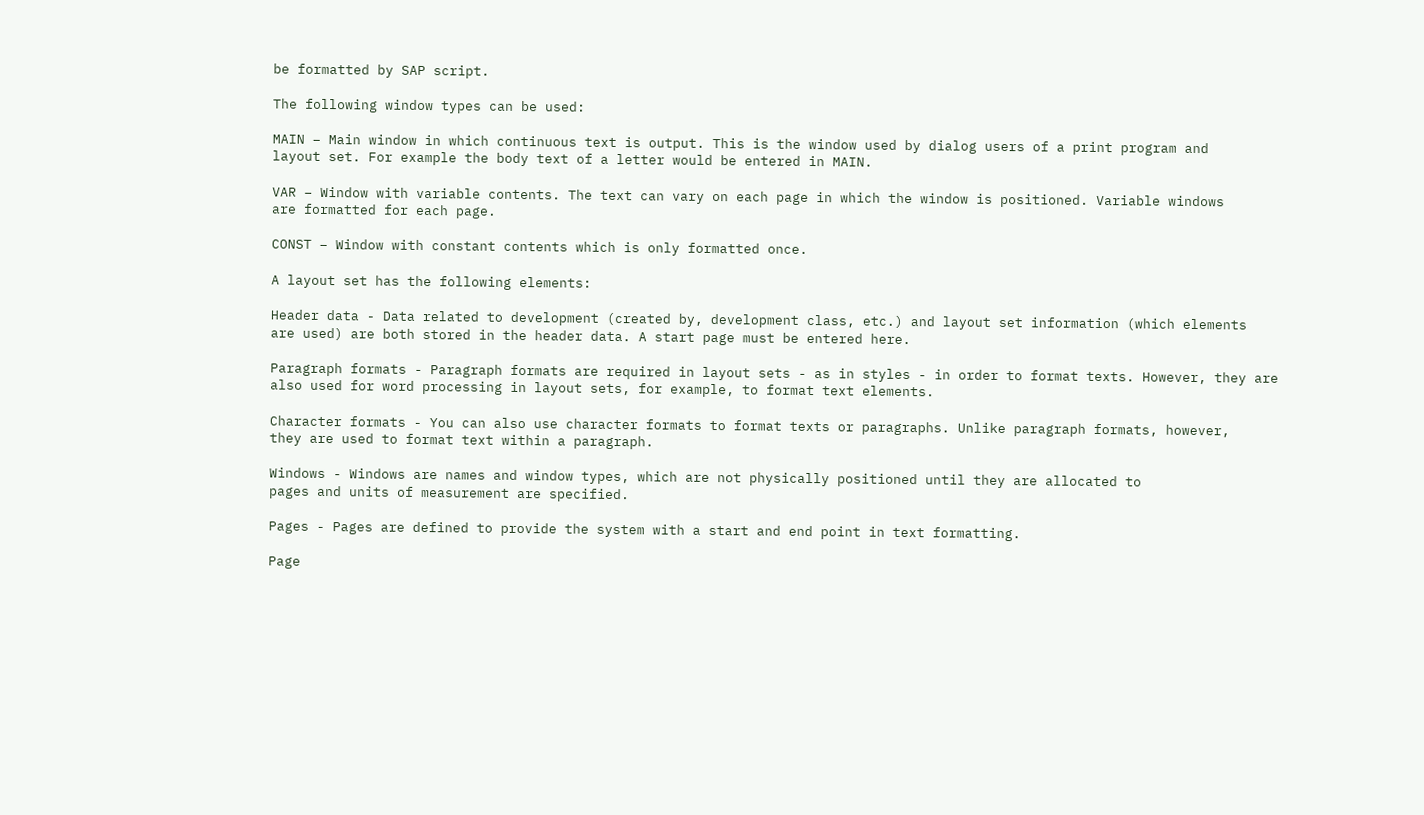be formatted by SAP script.

The following window types can be used:

MAIN – Main window in which continuous text is output. This is the window used by dialog users of a print program and
layout set. For example the body text of a letter would be entered in MAIN.

VAR – Window with variable contents. The text can vary on each page in which the window is positioned. Variable windows
are formatted for each page.

CONST – Window with constant contents which is only formatted once.

A layout set has the following elements:

Header data - Data related to development (created by, development class, etc.) and layout set information (which elements
are used) are both stored in the header data. A start page must be entered here.

Paragraph formats - Paragraph formats are required in layout sets - as in styles - in order to format texts. However, they are
also used for word processing in layout sets, for example, to format text elements.

Character formats - You can also use character formats to format texts or paragraphs. Unlike paragraph formats, however,
they are used to format text within a paragraph.

Windows - Windows are names and window types, which are not physically positioned until they are allocated to
pages and units of measurement are specified.

Pages - Pages are defined to provide the system with a start and end point in text formatting.

Page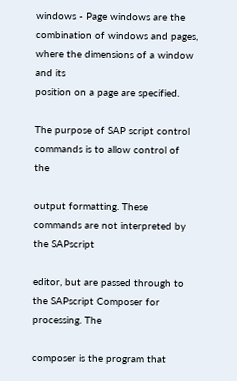windows - Page windows are the combination of windows and pages, where the dimensions of a window and its
position on a page are specified.

The purpose of SAP script control commands is to allow control of the

output formatting. These commands are not interpreted by the SAPscript

editor, but are passed through to the SAPscript Composer for processing. The

composer is the program that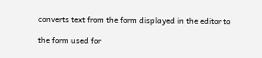converts text from the form displayed in the editor to

the form used for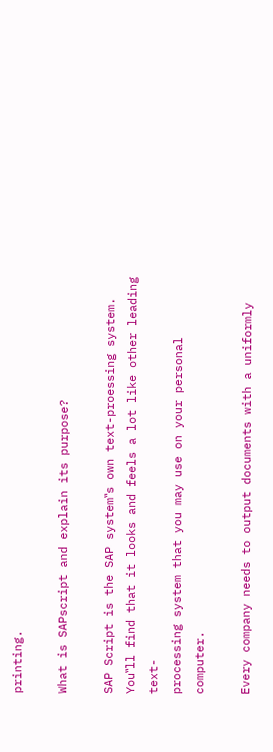printing.

What is SAPscript and explain its purpose?

SAP Script is the SAP system‟s own text-proessing system. You‟ll find that it looks and feels a lot like other leading text-
processing system that you may use on your personal computer.

Every company needs to output documents with a uniformly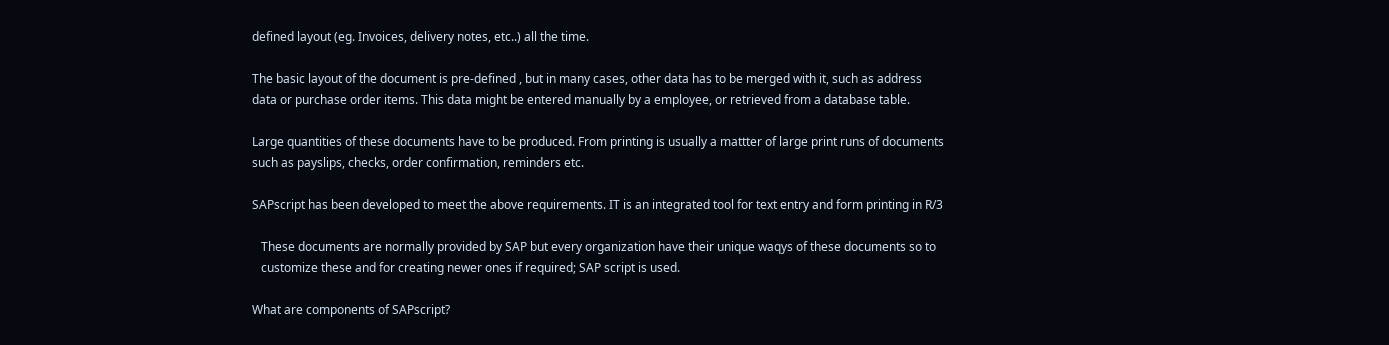defined layout (eg. Invoices, delivery notes, etc..) all the time.

The basic layout of the document is pre-defined , but in many cases, other data has to be merged with it, such as address
data or purchase order items. This data might be entered manually by a employee, or retrieved from a database table.

Large quantities of these documents have to be produced. From printing is usually a mattter of large print runs of documents
such as payslips, checks, order confirmation, reminders etc.

SAPscript has been developed to meet the above requirements. IT is an integrated tool for text entry and form printing in R/3

   These documents are normally provided by SAP but every organization have their unique waqys of these documents so to
   customize these and for creating newer ones if required; SAP script is used.

What are components of SAPscript?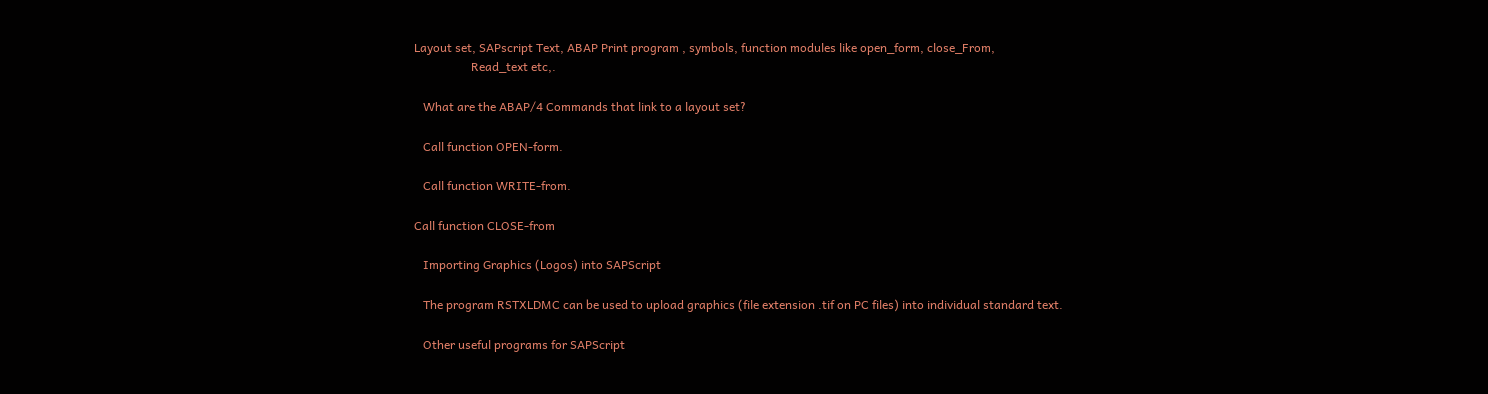Layout set, SAPscript Text, ABAP Print program , symbols, function modules like open_form, close_From,
                   Read_text etc,.

   What are the ABAP/4 Commands that link to a layout set?

   Call function OPEN-form.

   Call function WRITE-from.

Call function CLOSE-from

   Importing Graphics (Logos) into SAPScript

   The program RSTXLDMC can be used to upload graphics (file extension .tif on PC files) into individual standard text.

   Other useful programs for SAPScript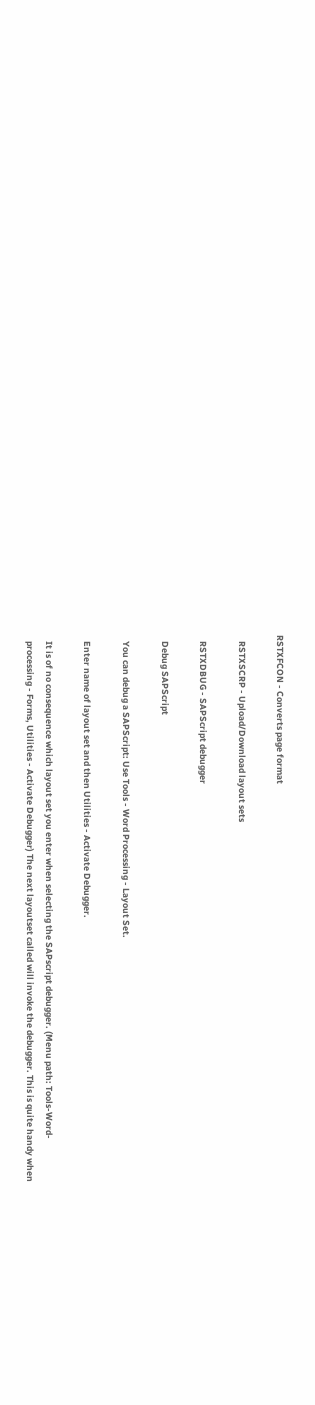RSTXFCON - Converts page format

   RSTXSCRP - Upload/Download layout sets

   RSTXDBUG - SAPScript debugger

   Debug SAPScript

   You can debug a SAPScript: Use Tools - Word Processing - Layout Set.

   Enter name of layout set and then Utilities - Activate Debugger.

   It is of no consequence which layout set you enter when selecting the SAPscript debugger. (Menu path: Tools-Word-
   processing - Forms, Utilities - Activate Debugger) The next layoutset called will invoke the debugger. This is quite handy when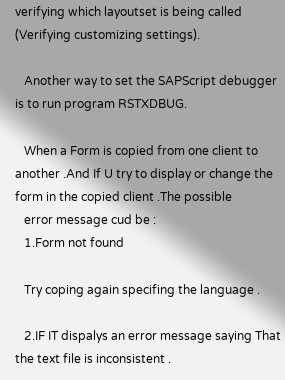verifying which layoutset is being called (Verifying customizing settings).

   Another way to set the SAPScript debugger is to run program RSTXDBUG.

   When a Form is copied from one client to another .And If U try to display or change the form in the copied client .The possible
   error message cud be :
   1.Form not found

   Try coping again specifing the language .

   2.IF IT dispalys an error message saying That the text file is inconsistent .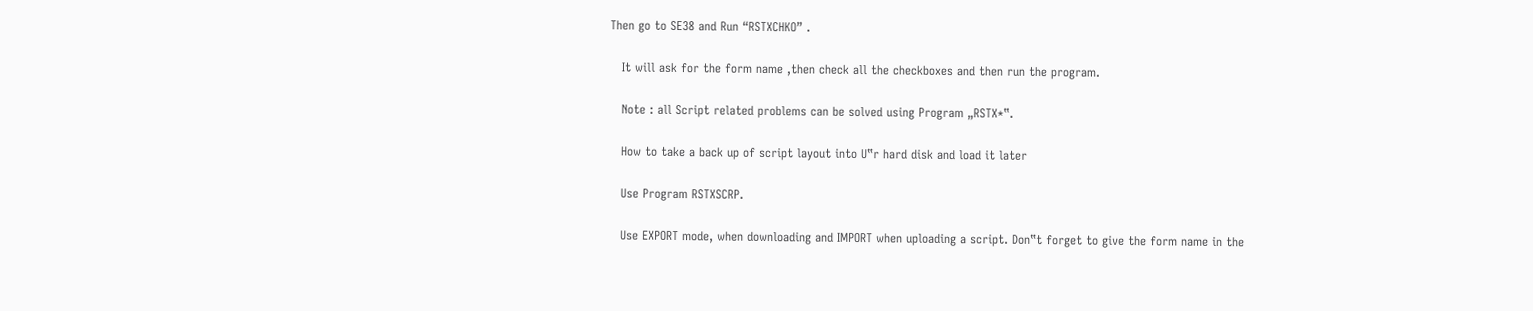Then go to SE38 and Run “RSTXCHKO” .

   It will ask for the form name ,then check all the checkboxes and then run the program.

   Note : all Script related problems can be solved using Program „RSTX*‟.

   How to take a back up of script layout into U‟r hard disk and load it later

   Use Program RSTXSCRP.

   Use EXPORT mode, when downloading and IMPORT when uploading a script. Don‟t forget to give the form name in the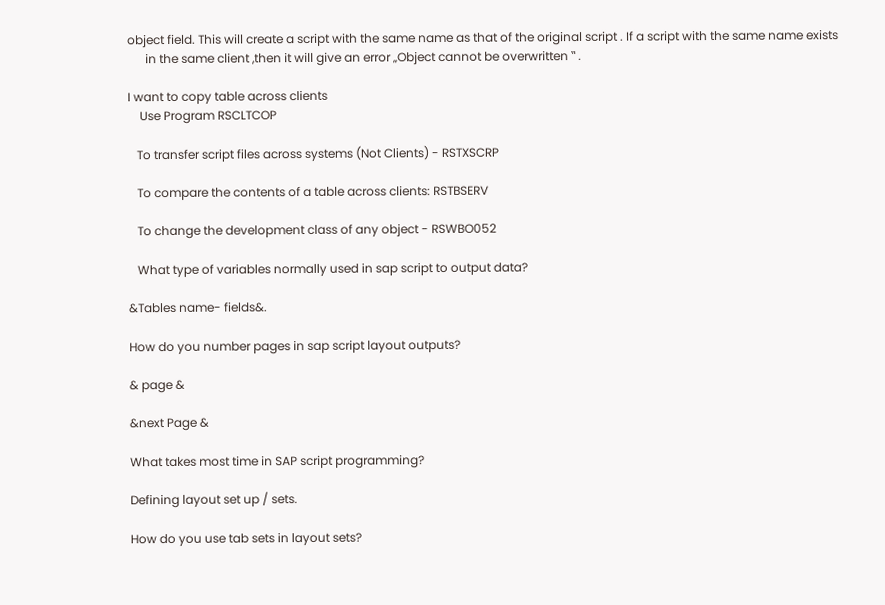object field. This will create a script with the same name as that of the original script . If a script with the same name exists
      in the same client ,then it will give an error „Object cannot be overwritten ‟ .

I want to copy table across clients
    Use Program RSCLTCOP

   To transfer script files across systems (Not Clients) - RSTXSCRP

   To compare the contents of a table across clients: RSTBSERV

   To change the development class of any object - RSWBO052

   What type of variables normally used in sap script to output data?

&Tables name- fields&.

How do you number pages in sap script layout outputs?

& page &

&next Page &

What takes most time in SAP script programming?

Defining layout set up / sets.

How do you use tab sets in layout sets?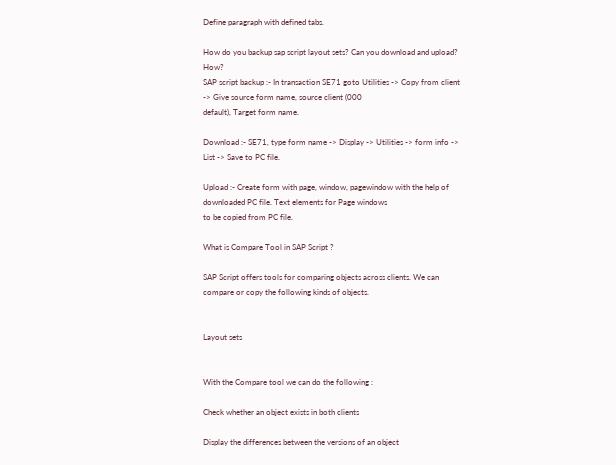Define paragraph with defined tabs.

How do you backup sap script layout sets? Can you download and upload? How?
SAP script backup :- In transaction SE71 goto Utilities -> Copy from client -> Give source form name, source client (000
default), Target form name.

Download :- SE71, type form name -> Display -> Utilities -> form info -> List -> Save to PC file.

Upload :- Create form with page, window, pagewindow with the help of downloaded PC file. Text elements for Page windows
to be copied from PC file.

What is Compare Tool in SAP Script ?

SAP Script offers tools for comparing objects across clients. We can compare or copy the following kinds of objects.


Layout sets


With the Compare tool we can do the following :

Check whether an object exists in both clients

Display the differences between the versions of an object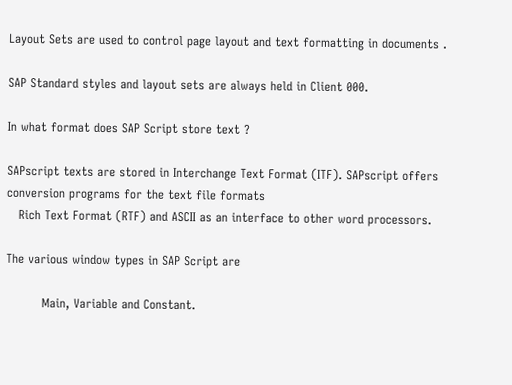Layout Sets are used to control page layout and text formatting in documents .

SAP Standard styles and layout sets are always held in Client 000.

In what format does SAP Script store text ?

SAPscript texts are stored in Interchange Text Format (ITF). SAPscript offers conversion programs for the text file formats
   Rich Text Format (RTF) and ASCII as an interface to other word processors.

The various window types in SAP Script are

         Main, Variable and Constant.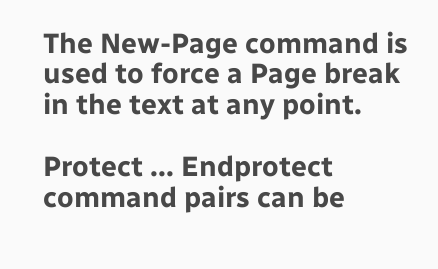The New-Page command is used to force a Page break in the text at any point.

Protect ... Endprotect command pairs can be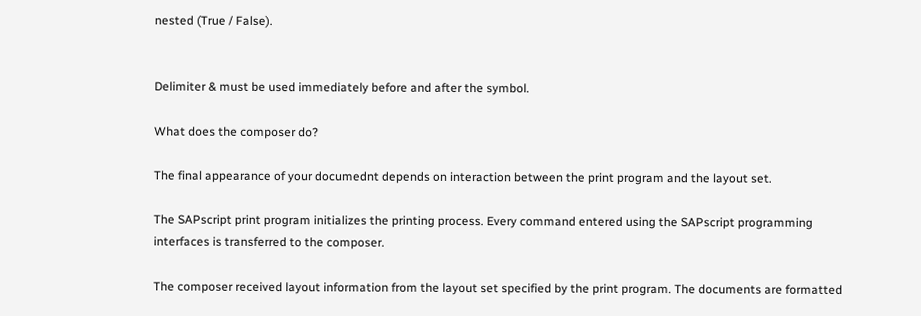nested (True / False).


Delimiter & must be used immediately before and after the symbol.

What does the composer do?

The final appearance of your documednt depends on interaction between the print program and the layout set.

The SAPscript print program initializes the printing process. Every command entered using the SAPscript programming
interfaces is transferred to the composer.

The composer received layout information from the layout set specified by the print program. The documents are formatted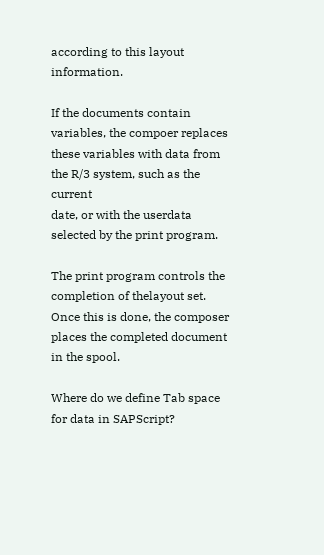according to this layout information.

If the documents contain variables, the compoer replaces these variables with data from the R/3 system, such as the current
date, or with the userdata selected by the print program.

The print program controls the completion of thelayout set. Once this is done, the composer places the completed document
in the spool.

Where do we define Tab space for data in SAPScript?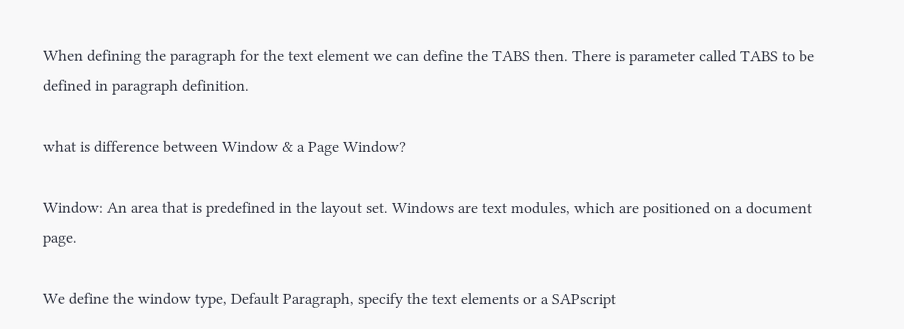When defining the paragraph for the text element we can define the TABS then. There is parameter called TABS to be
defined in paragraph definition.

what is difference between Window & a Page Window?

Window: An area that is predefined in the layout set. Windows are text modules, which are positioned on a document page.

We define the window type, Default Paragraph, specify the text elements or a SAPscript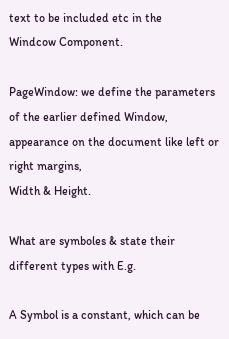text to be included etc in the
Windcow Component.

PageWindow: we define the parameters of the earlier defined Window, appearance on the document like left or right margins,
Width & Height.

What are symboles & state their different types with E.g.

A Symbol is a constant, which can be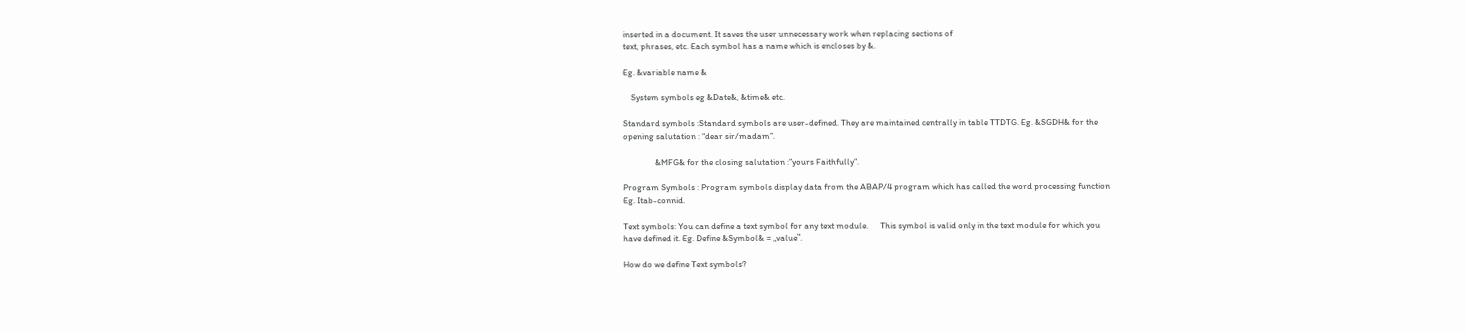inserted in a document. It saves the user unnecessary work when replacing sections of
text, phrases, etc. Each symbol has a name which is encloses by &.

Eg. &variable name &

    System symbols eg &Date&, &time& etc.

Standard symbols :Standard symbols are user-defined. They are maintained centrally in table TTDTG. Eg. &SGDH& for the
opening salutation : “dear sir/madam”.

                &MFG& for the closing salutation :”yours Faithfully”.

Program Symbols : Program symbols display data from the ABAP/4 program which has called the word processing function
Eg. Itab-connid.

Text symbols: You can define a text symbol for any text module.      This symbol is valid only in the text module for which you
have defined it. Eg. Define &Symbol& = „value‟.

How do we define Text symbols?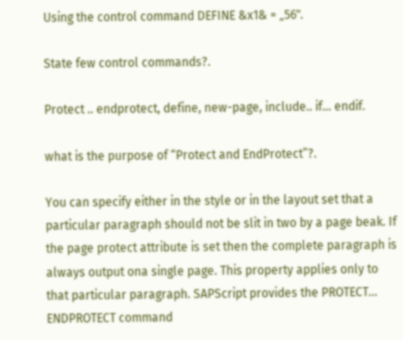Using the control command DEFINE &x1& = „56‟.

State few control commands?.

Protect .. endprotect, define, new-page, include.. if… endif.

what is the purpose of “Protect and EndProtect”?.

You can specify either in the style or in the layout set that a particular paragraph should not be slit in two by a page beak. If
the page protect attribute is set then the complete paragraph is always output ona single page. This property applies only to
that particular paragraph. SAPScript provides the PROTECT… ENDPROTECT command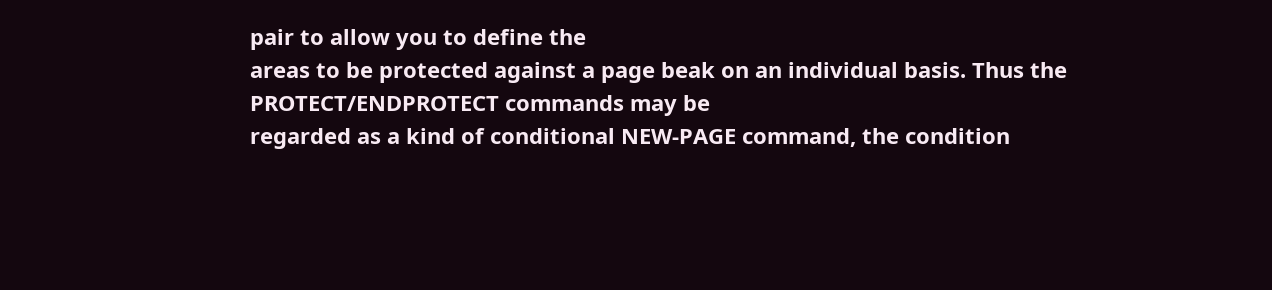pair to allow you to define the
areas to be protected against a page beak on an individual basis. Thus the PROTECT/ENDPROTECT commands may be
regarded as a kind of conditional NEW-PAGE command, the condition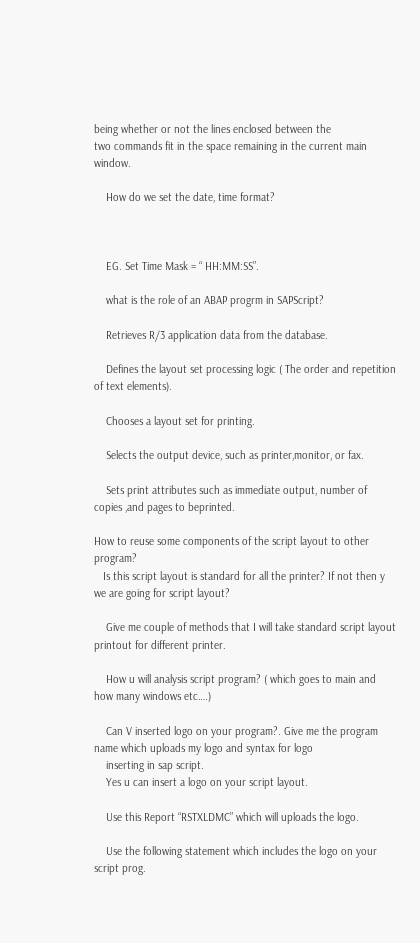being whether or not the lines enclosed between the
two commands fit in the space remaining in the current main window.

    How do we set the date, time format?



    EG. Set Time Mask = “ HH:MM:SS”.

    what is the role of an ABAP progrm in SAPScript?

    Retrieves R/3 application data from the database.

    Defines the layout set processing logic ( The order and repetition of text elements).

    Chooses a layout set for printing.

    Selects the output device, such as printer,monitor, or fax.

    Sets print attributes such as immediate output, number of copies ,and pages to beprinted.

How to reuse some components of the script layout to other program?
   Is this script layout is standard for all the printer? If not then y we are going for script layout?

    Give me couple of methods that I will take standard script layout printout for different printer.

    How u will analysis script program? ( which goes to main and how many windows etc….)

    Can V inserted logo on your program?. Give me the program name which uploads my logo and syntax for logo
    inserting in sap script.
    Yes u can insert a logo on your script layout.

    Use this Report “RSTXLDMC” which will uploads the logo.

    Use the following statement which includes the logo on your script prog.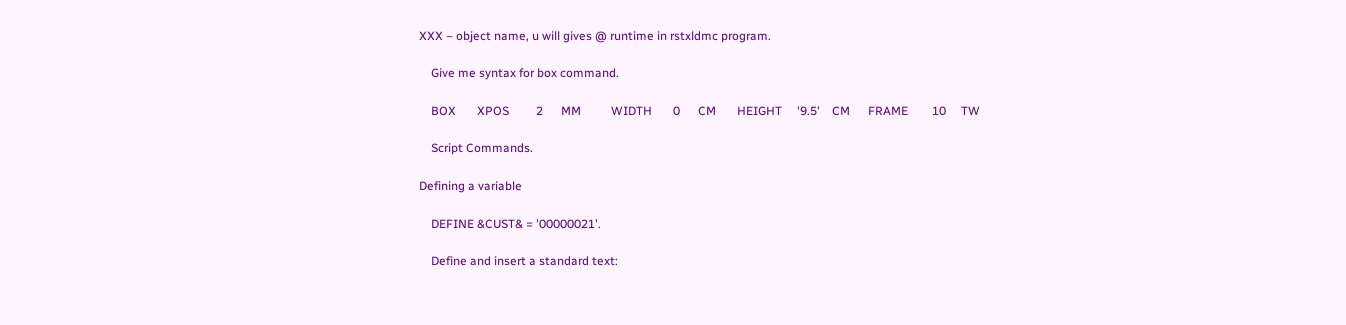XXX – object name, u will gives @ runtime in rstxldmc program.

    Give me syntax for box command.

    BOX       XPOS         2      MM          WIDTH       0      CM       HEIGHT     '9.5'    CM      FRAME        10     TW

    Script Commands.

Defining a variable

    DEFINE &CUST& = '00000021'.

    Define and insert a standard text: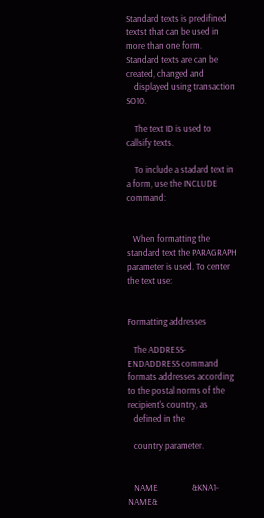Standard texts is predifined textst that can be used in more than one form. Standard texts are can be created, changed and
    displayed using transaction SO10.

    The text ID is used to callsify texts.

    To include a stadard text in a form, use the INCLUDE command:


   When formatting the standard text the PARAGRAPH parameter is used. To center the text use:


Formatting addresses

   The ADDRESS-ENDADDRESS command formats addresses according to the postal norms of the recipient's country, as
   defined in the

   country parameter.


   NAME                 &KNA1-NAME&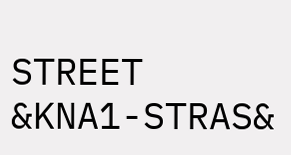STREET               &KNA1-STRAS&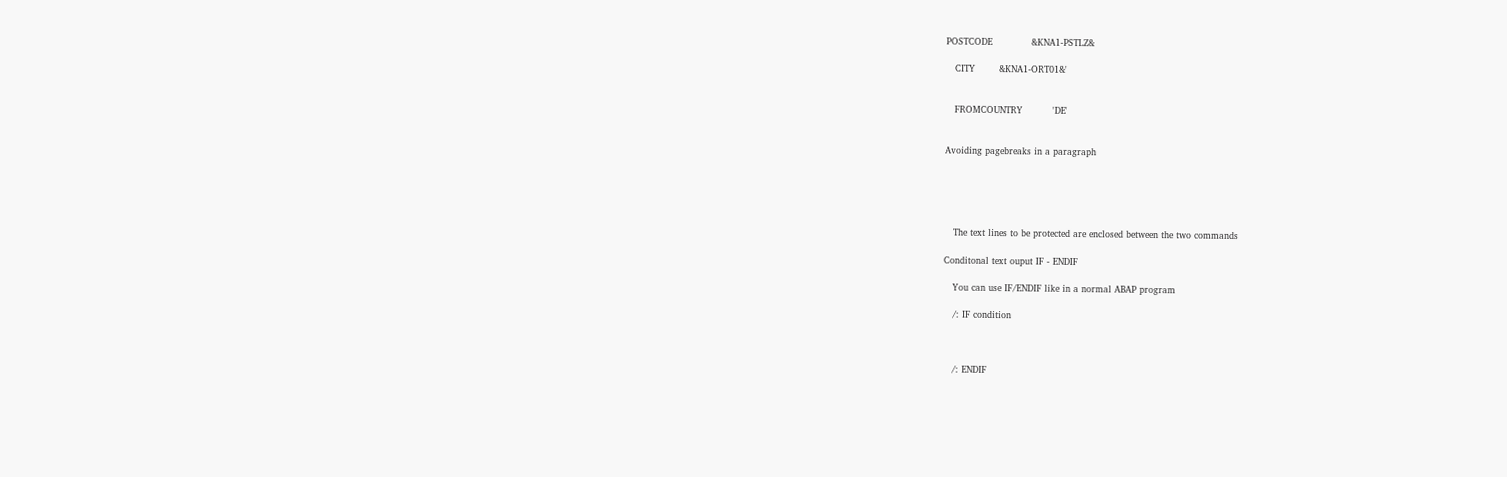POSTCODE             &KNA1-PSTLZ&

   CITY        &KNA1-ORT01&'


   FROMCOUNTRY          'DE'


Avoiding pagebreaks in a paragraph





   The text lines to be protected are enclosed between the two commands

Conditonal text ouput IF - ENDIF

   You can use IF/ENDIF like in a normal ABAP program

   /: IF condition



   /: ENDIF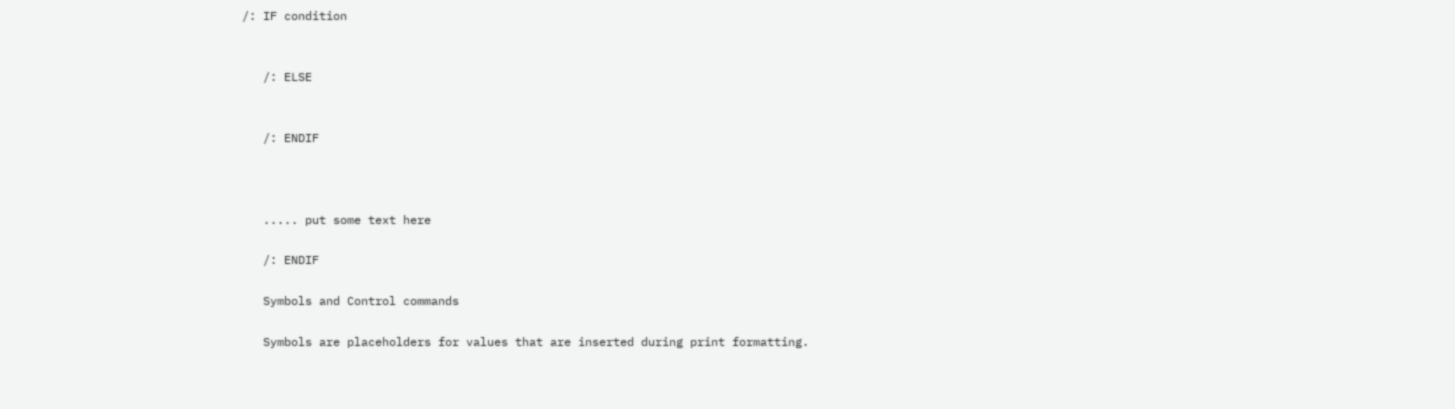/: IF condition


   /: ELSE


   /: ENDIF



   ..... put some text here

   /: ENDIF

   Symbols and Control commands

   Symbols are placeholders for values that are inserted during print formatting.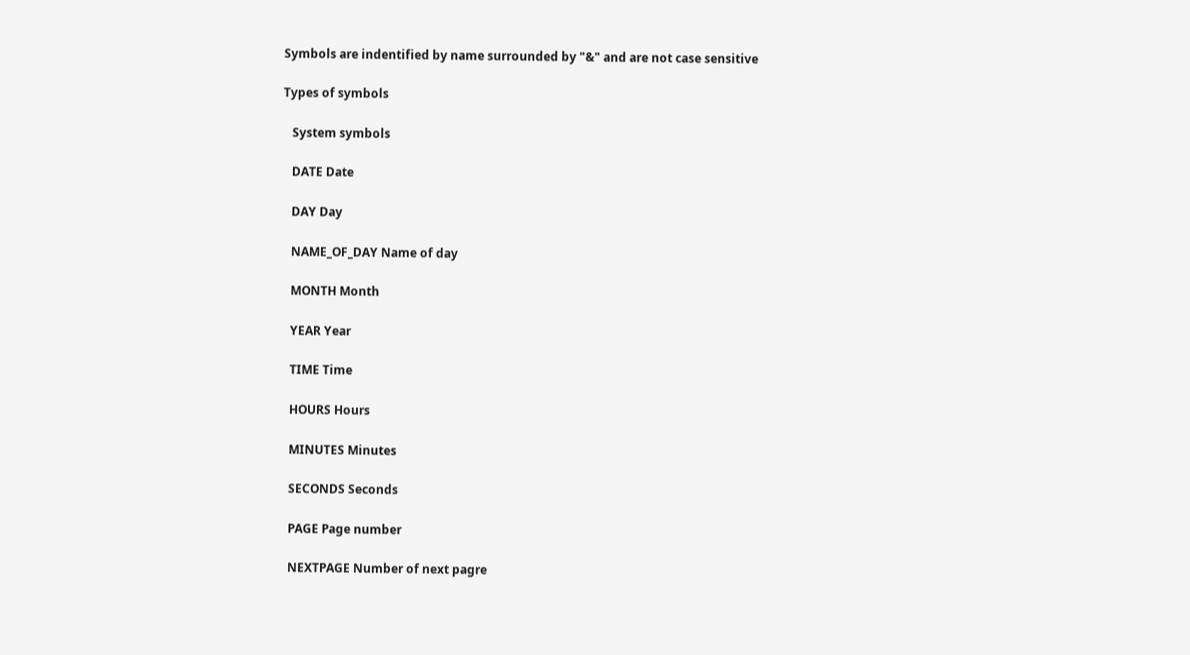Symbols are indentified by name surrounded by "&" and are not case sensitive

Types of symbols

   System symbols

   DATE Date

   DAY Day

   NAME_OF_DAY Name of day

   MONTH Month

   YEAR Year

   TIME Time

   HOURS Hours

   MINUTES Minutes

   SECONDS Seconds

   PAGE Page number

   NEXTPAGE Number of next pagre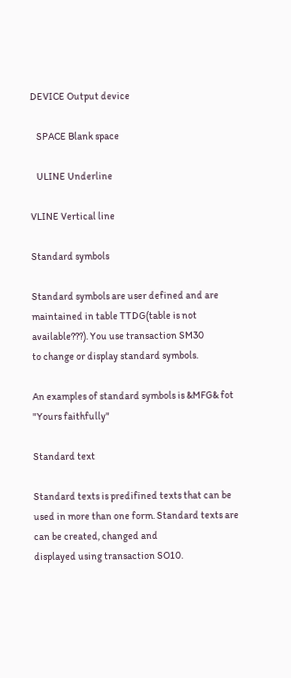DEVICE Output device

   SPACE Blank space

   ULINE Underline

VLINE Vertical line

Standard symbols

Standard symbols are user defined and are maintained in table TTDG(table is not available???). You use transaction SM30
to change or display standard symbols.

An examples of standard symbols is &MFG& fot "Yours faithfully"

Standard text

Standard texts is predifined texts that can be used in more than one form. Standard texts are can be created, changed and
displayed using transaction SO10.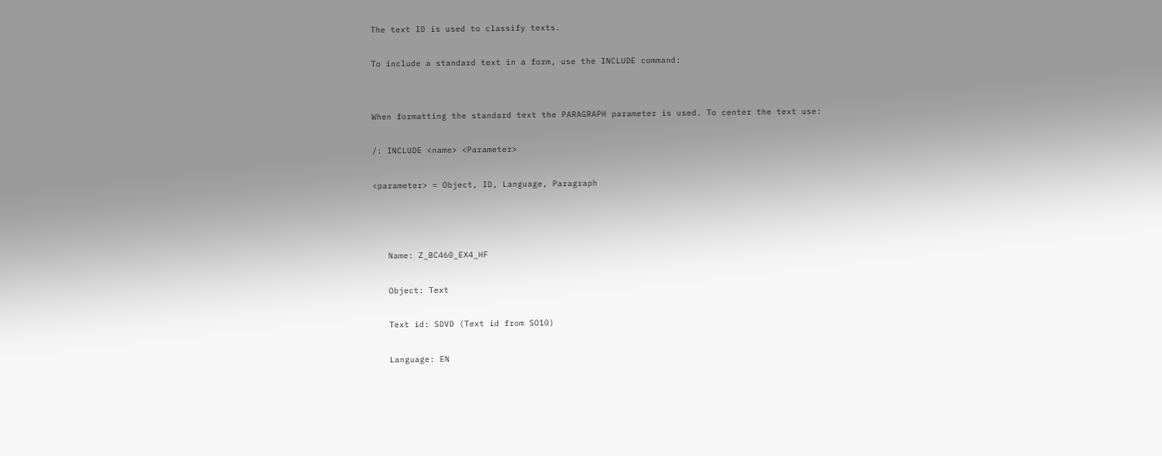The text ID is used to classify texts.

To include a standard text in a form, use the INCLUDE command:


When formatting the standard text the PARAGRAPH parameter is used. To center the text use:

/: INCLUDE <name> <Parameter>

<parameter> = Object, ID, Language, Paragraph



   Name: Z_BC460_EX4_HF

   Object: Text

   Text id: SDVD (Text id from SO10)

   Language: EN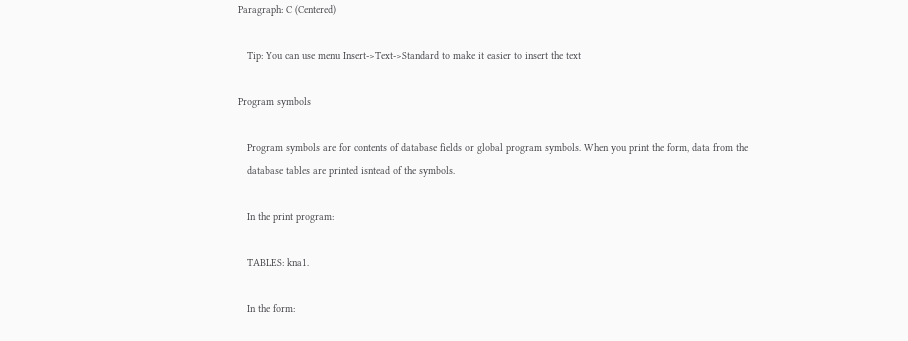Paragraph: C (Centered)

   Tip: You can use menu Insert->Text->Standard to make it easier to insert the text

Program symbols

   Program symbols are for contents of database fields or global program symbols. When you print the form, data from the
   database tables are printed isntead of the symbols.

   In the print program:

   TABLES: kna1.

   In the form: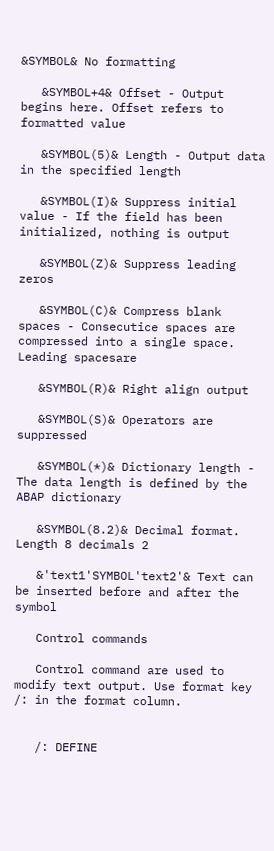&SYMBOL& No formatting

   &SYMBOL+4& Offset - Output begins here. Offset refers to formatted value

   &SYMBOL(5)& Length - Output data in the specified length

   &SYMBOL(I)& Suppress initial value - If the field has been initialized, nothing is output

   &SYMBOL(Z)& Suppress leading zeros

   &SYMBOL(C)& Compress blank spaces - Consecutice spaces are compressed into a single space. Leading spacesare

   &SYMBOL(R)& Right align output

   &SYMBOL(S)& Operators are suppressed

   &SYMBOL(*)& Dictionary length - The data length is defined by the ABAP dictionary

   &SYMBOL(8.2)& Decimal format. Length 8 decimals 2

   &'text1'SYMBOL'text2'& Text can be inserted before and after the symbol

   Control commands

   Control command are used to modify text output. Use format key /: in the format column.


   /: DEFINE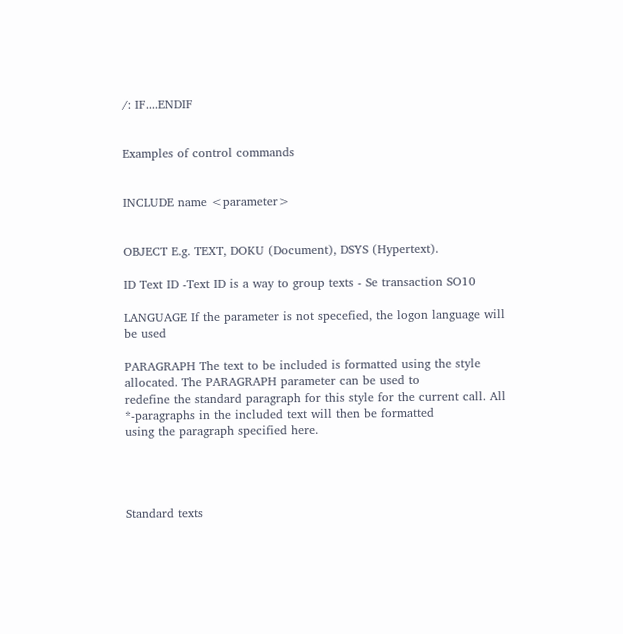/: IF....ENDIF


Examples of control commands


INCLUDE name <parameter>


OBJECT E.g. TEXT, DOKU (Document), DSYS (Hypertext).

ID Text ID -Text ID is a way to group texts - Se transaction SO10

LANGUAGE If the parameter is not specefied, the logon language will be used

PARAGRAPH The text to be included is formatted using the style allocated. The PARAGRAPH parameter can be used to
redefine the standard paragraph for this style for the current call. All *-paragraphs in the included text will then be formatted
using the paragraph specified here.




Standard texts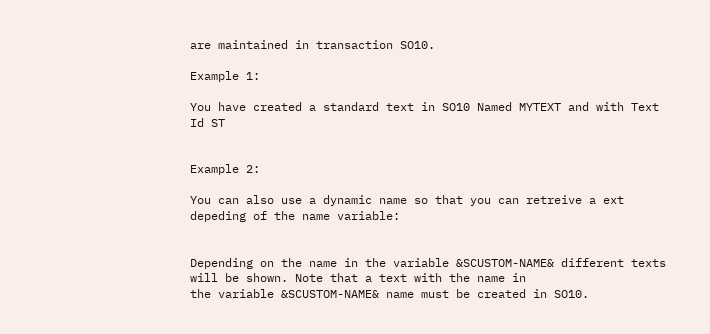are maintained in transaction SO10.

Example 1:

You have created a standard text in SO10 Named MYTEXT and with Text Id ST


Example 2:

You can also use a dynamic name so that you can retreive a ext depeding of the name variable:


Depending on the name in the variable &SCUSTOM-NAME& different texts will be shown. Note that a text with the name in
the variable &SCUSTOM-NAME& name must be created in SO10.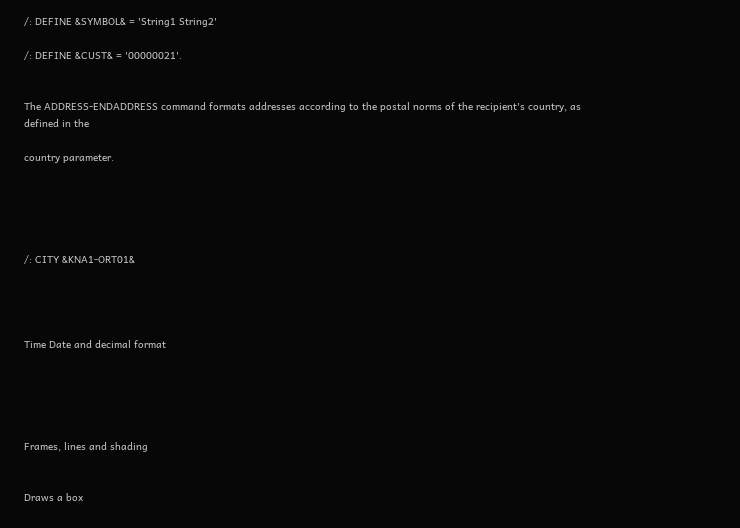/: DEFINE &SYMBOL& = 'String1 String2'

/: DEFINE &CUST& = '00000021'.


The ADDRESS-ENDADDRESS command formats addresses according to the postal norms of the recipient's country, as
defined in the

country parameter.





/: CITY &KNA1-ORT01&




Time Date and decimal format





Frames, lines and shading


Draws a box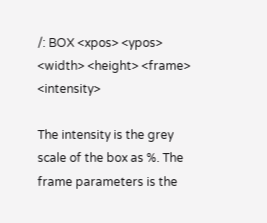/: BOX <xpos> <ypos> <width> <height> <frame> <intensity>

The intensity is the grey scale of the box as %. The frame parameters is the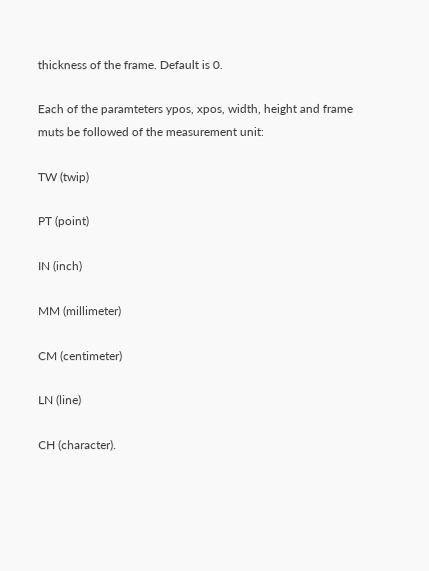thickness of the frame. Default is 0.

Each of the paramteters ypos, xpos, width, height and frame muts be followed of the measurement unit:

TW (twip)

PT (point)

IN (inch)

MM (millimeter)

CM (centimeter)

LN (line)

CH (character).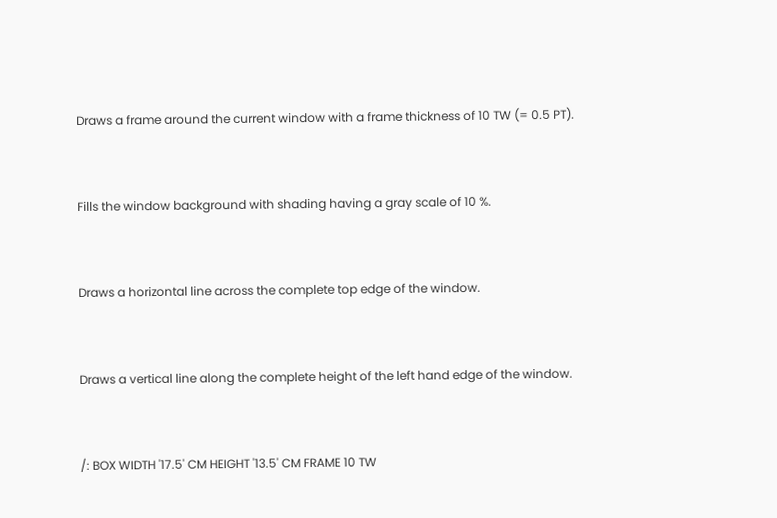Draws a frame around the current window with a frame thickness of 10 TW (= 0.5 PT).


Fills the window background with shading having a gray scale of 10 %.


Draws a horizontal line across the complete top edge of the window.


Draws a vertical line along the complete height of the left hand edge of the window.


/: BOX WIDTH '17.5' CM HEIGHT '13.5' CM FRAME 10 TW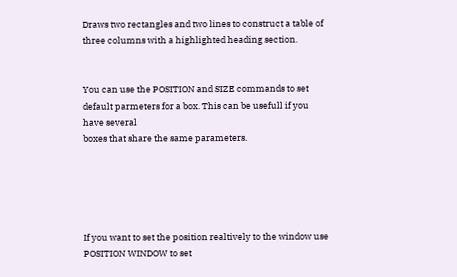Draws two rectangles and two lines to construct a table of three columns with a highlighted heading section.


You can use the POSITION and SIZE commands to set default parmeters for a box. This can be usefull if you have several
boxes that share the same parameters.





If you want to set the position realtively to the window use POSITION WINDOW to set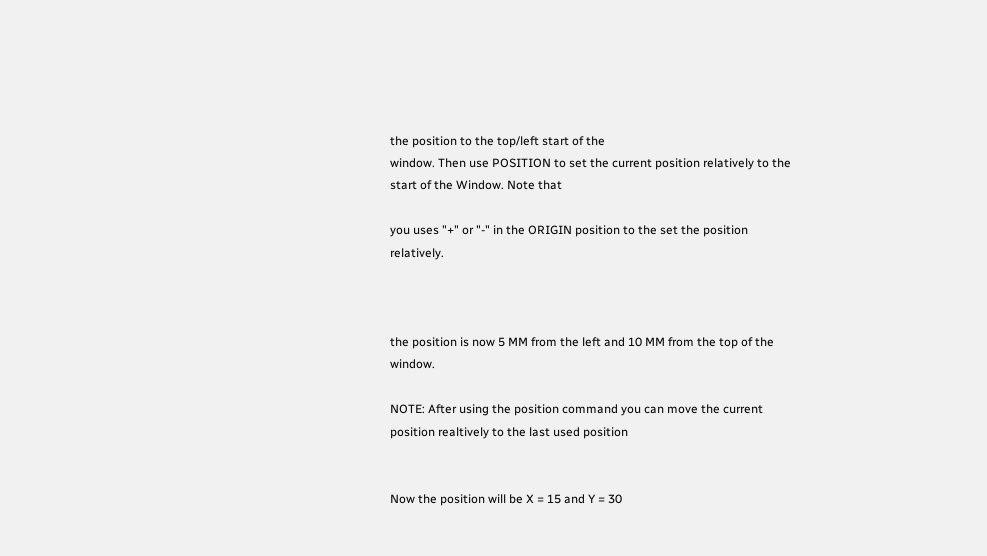the position to the top/left start of the
window. Then use POSITION to set the current position relatively to the start of the Window. Note that

you uses "+" or "-" in the ORIGIN position to the set the position relatively.



the position is now 5 MM from the left and 10 MM from the top of the window.

NOTE: After using the position command you can move the current position realtively to the last used position


Now the position will be X = 15 and Y = 30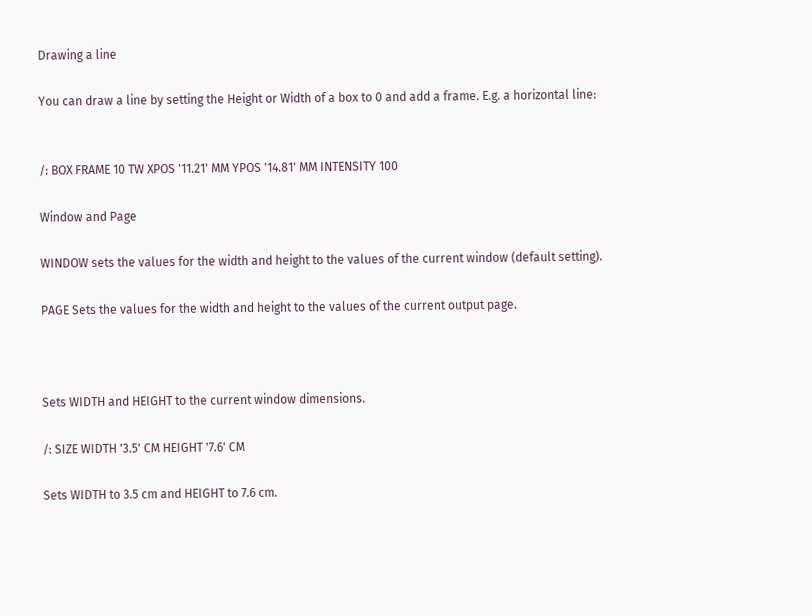Drawing a line

You can draw a line by setting the Height or Width of a box to 0 and add a frame. E.g. a horizontal line:


/: BOX FRAME 10 TW XPOS '11.21' MM YPOS '14.81' MM INTENSITY 100

Window and Page

WINDOW sets the values for the width and height to the values of the current window (default setting).

PAGE Sets the values for the width and height to the values of the current output page.



Sets WIDTH and HEIGHT to the current window dimensions.

/: SIZE WIDTH '3.5' CM HEIGHT '7.6' CM

Sets WIDTH to 3.5 cm and HEIGHT to 7.6 cm.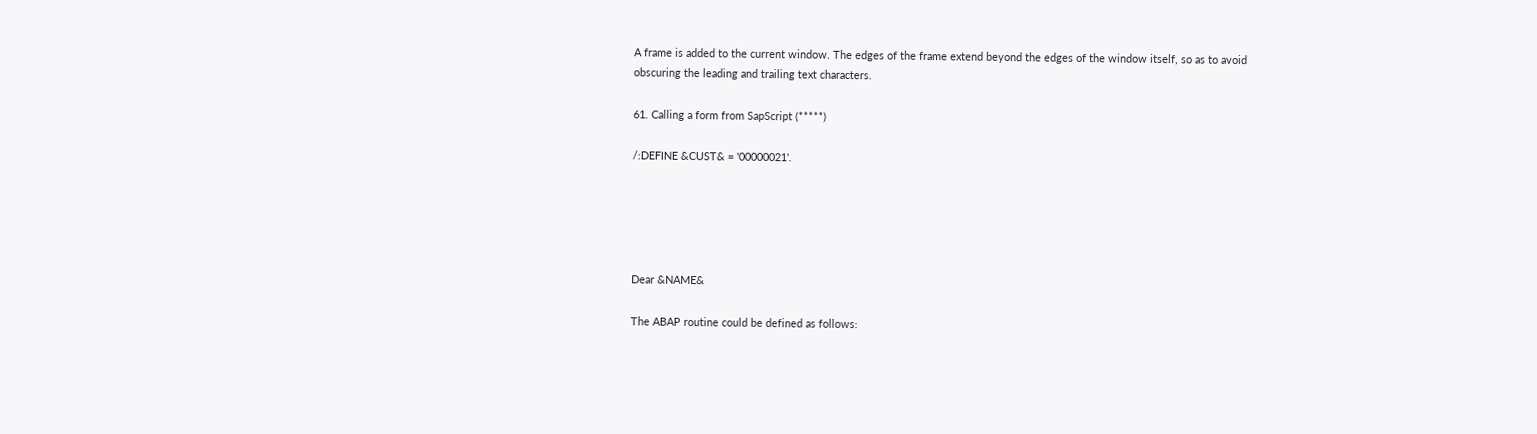A frame is added to the current window. The edges of the frame extend beyond the edges of the window itself, so as to avoid
obscuring the leading and trailing text characters.

61. Calling a form from SapScript (*****)

/:DEFINE &CUST& = '00000021'.





Dear &NAME&

The ABAP routine could be defined as follows: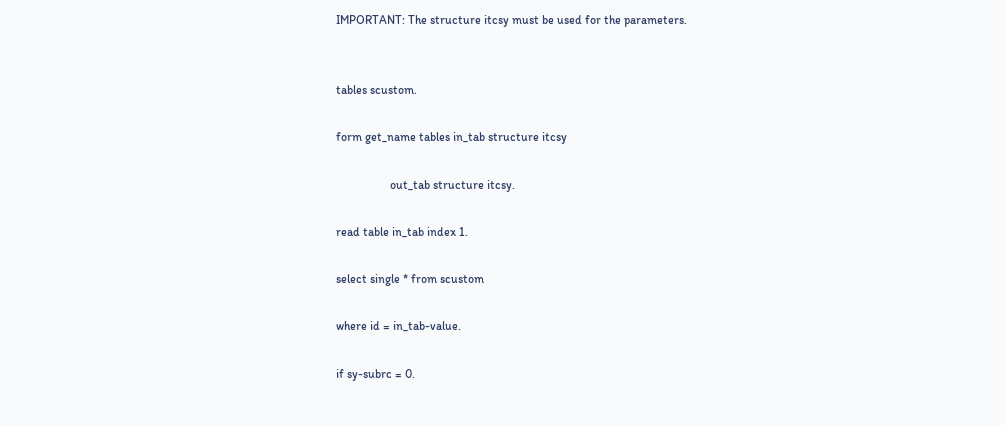IMPORTANT: The structure itcsy must be used for the parameters.


tables scustom.

form get_name tables in_tab structure itcsy

                  out_tab structure itcsy.

read table in_tab index 1.

select single * from scustom

where id = in_tab-value.

if sy-subrc = 0.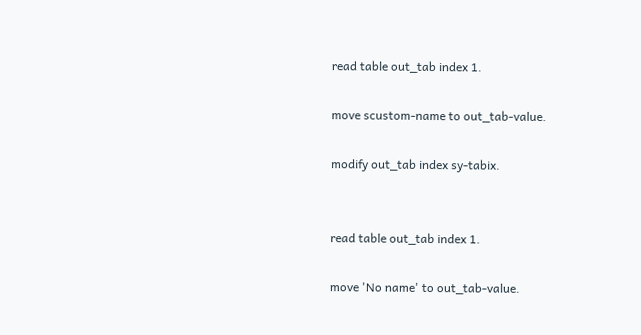read table out_tab index 1.

move scustom-name to out_tab-value.

modify out_tab index sy-tabix.


read table out_tab index 1.

move 'No name' to out_tab-value.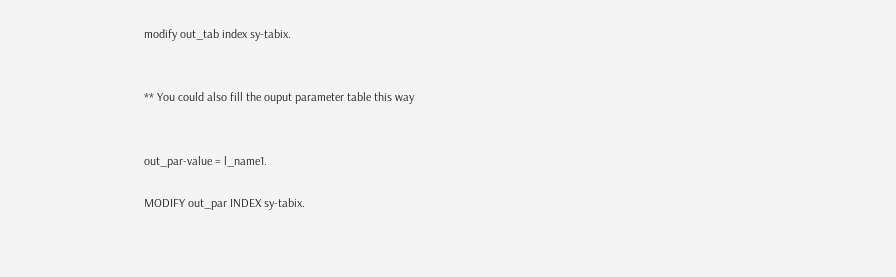modify out_tab index sy-tabix.


** You could also fill the ouput parameter table this way


out_par-value = l_name1.

MODIFY out_par INDEX sy-tabix.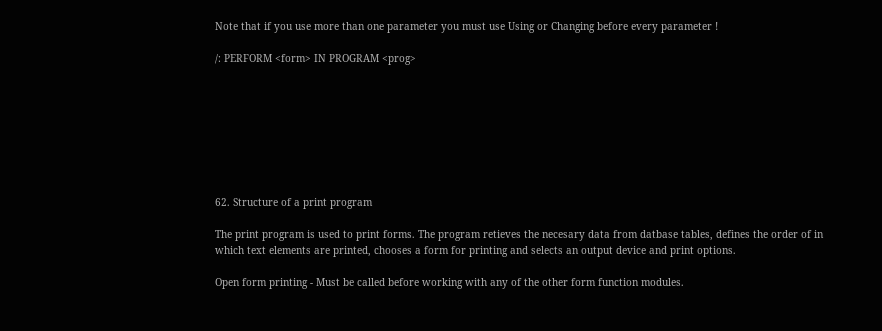Note that if you use more than one parameter you must use Using or Changing before every parameter !

/: PERFORM <form> IN PROGRAM <prog>








62. Structure of a print program

The print program is used to print forms. The program retieves the necesary data from datbase tables, defines the order of in
which text elements are printed, chooses a form for printing and selects an output device and print options.

Open form printing - Must be called before working with any of the other form function modules.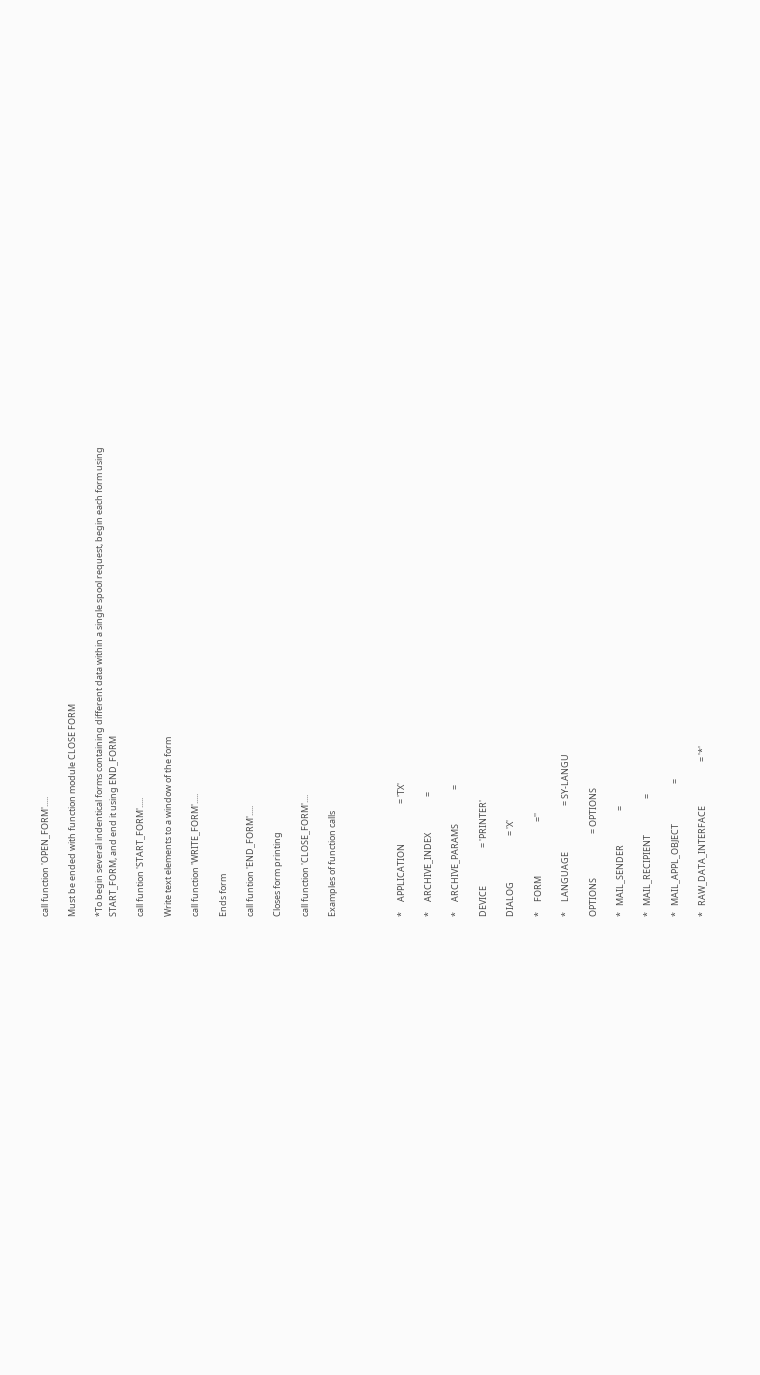call function 'OPEN_FORM'.....

Must be ended with function module CLOSE FORM

*To begin several indentical forms containing different data within a single spool request, begin each form using
START_FORM, and end it using END_FORM

call funtion 'START_FORM'.....

Write text elements to a window of the form

call function 'WRITE_FORM'.....

Ends form

call funtion 'END_FORM'.....

Closes form printing

call function 'CLOSE_FORM'....

Examples of function calls




*     APPLICATION                    = 'TX'

*     ARCHIVE_INDEX                  =

*     ARCHIVE_PARAMS                 =

DEVICE                   = 'PRINTER'

DIALOG                       = 'X'

*     FORM                           =''

*     LANGUAGE                       = SY-LANGU

OPTIONS                      = OPTIONS

*   MAIL_SENDER                 =

*   MAIL_RECIPIENT                  =

*   MAIL_APPL_OBJECT                    =

*   RAW_DATA_INTERFACE                      = '*'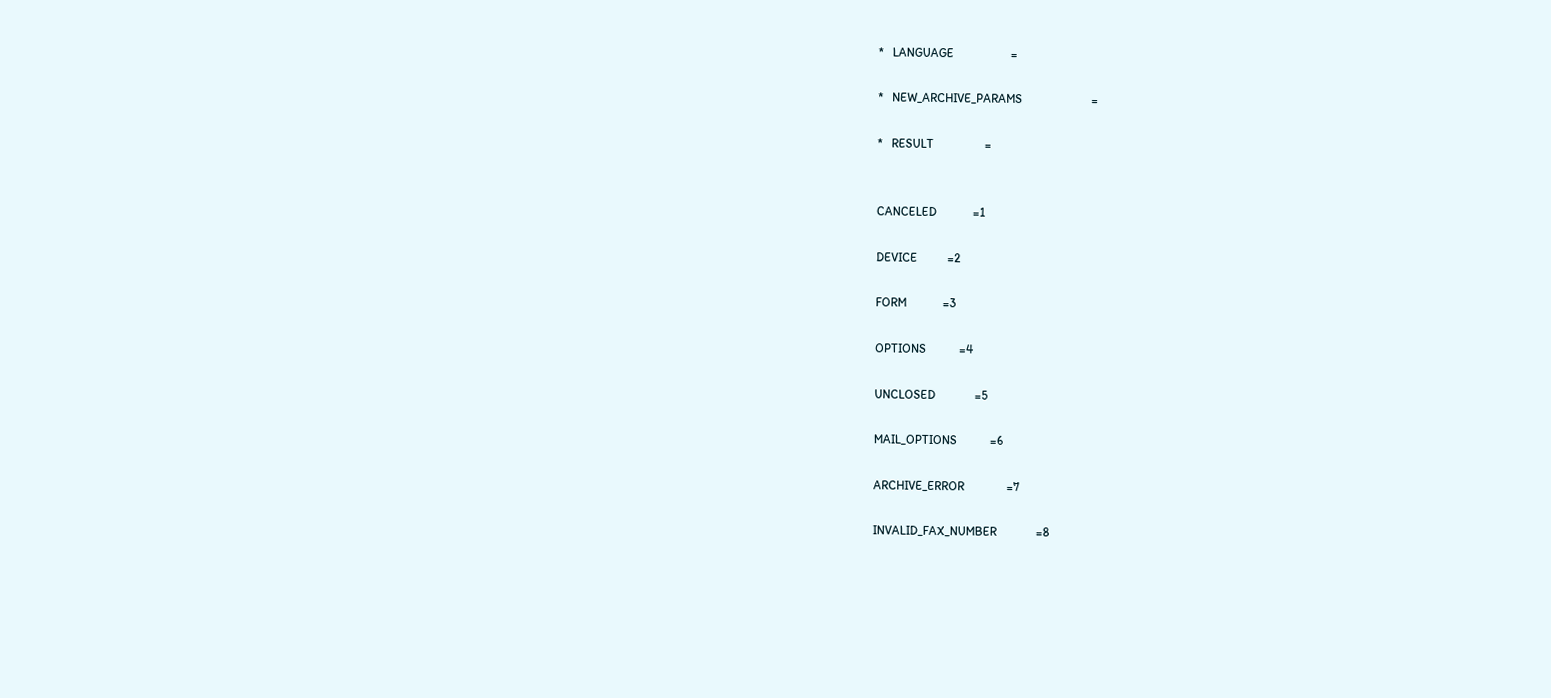*   LANGUAGE                   =

*   NEW_ARCHIVE_PARAMS                       =

*   RESULT                 =


CANCELED            =1

DEVICE          =2

FORM            =3

OPTIONS           =4

UNCLOSED             =5

MAIL_OPTIONS           =6

ARCHIVE_ERROR              =7

INVALID_FAX_NUMBER             =8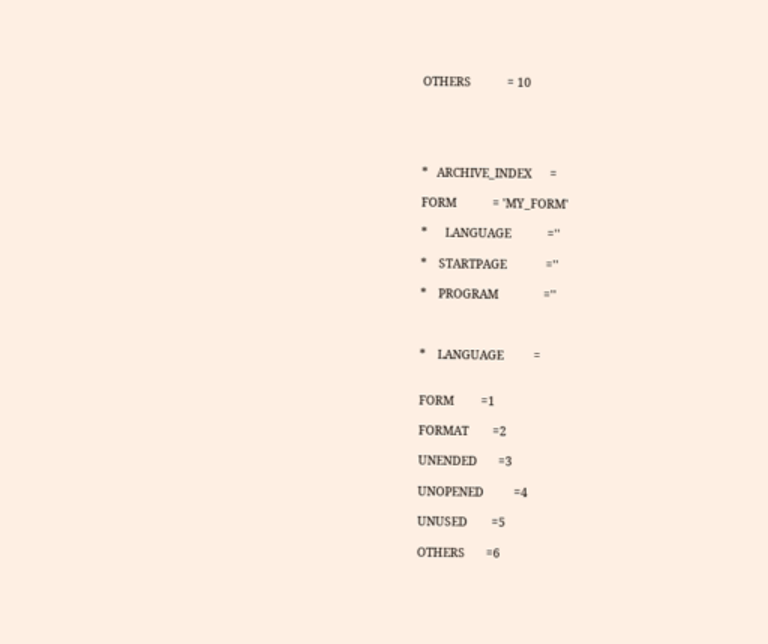OTHERS            = 10





*   ARCHIVE_INDEX      =

FORM            = 'MY_FORM'

*      LANGUAGE            =''

*    STARTPAGE             =''

*    PROGRAM               =''



*    LANGUAGE          =


FORM         =1

FORMAT        =2

UNENDED       =3

UNOPENED          =4

UNUSED        =5

OTHERS       =6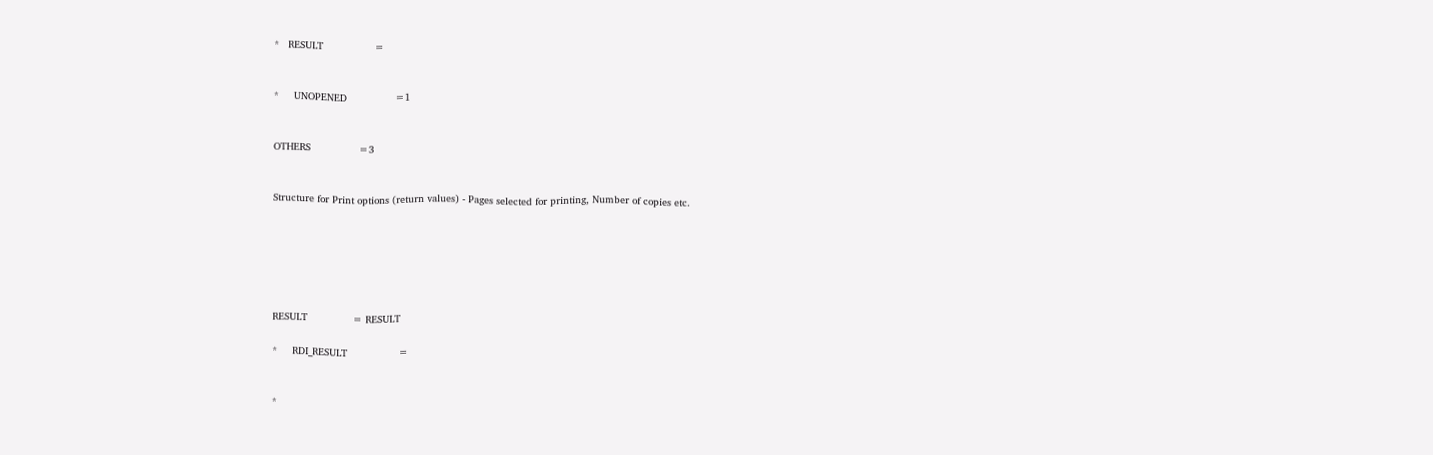*   RESULT                 =


*     UNOPENED                =1


OTHERS                =3


Structure for Print options (return values) - Pages selected for printing, Number of copies etc.






RESULT               = RESULT

*     RDI_RESULT                 =


*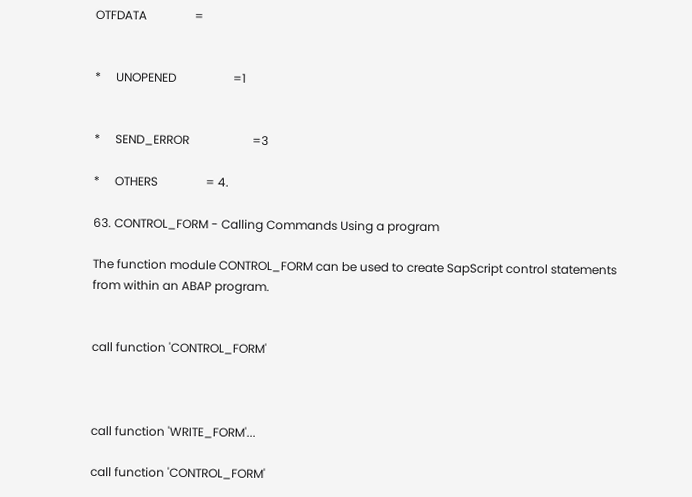OTFDATA                =


*     UNOPENED                   =1


*     SEND_ERROR                     =3

*     OTHERS                = 4.

63. CONTROL_FORM - Calling Commands Using a program

The function module CONTROL_FORM can be used to create SapScript control statements from within an ABAP program.


call function 'CONTROL_FORM'



call function 'WRITE_FORM'...

call function 'CONTROL_FORM'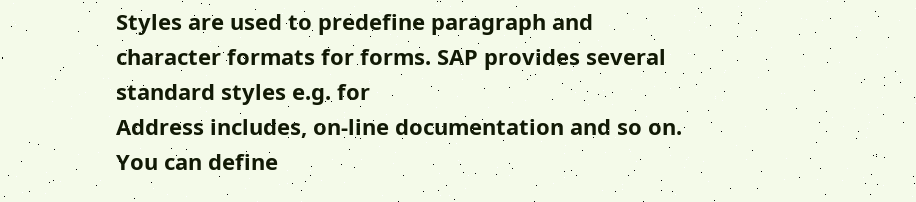Styles are used to predefine paragraph and character formats for forms. SAP provides several standard styles e.g. for
Address includes, on-line documentation and so on. You can define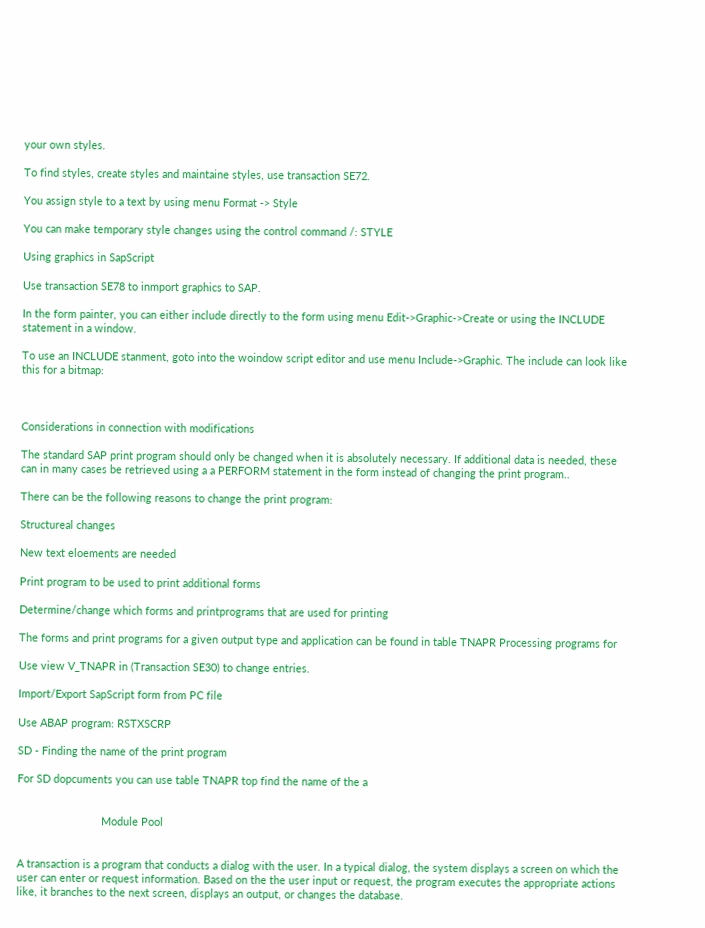your own styles.

To find styles, create styles and maintaine styles, use transaction SE72.

You assign style to a text by using menu Format -> Style

You can make temporary style changes using the control command /: STYLE

Using graphics in SapScript

Use transaction SE78 to inmport graphics to SAP.

In the form painter, you can either include directly to the form using menu Edit->Graphic->Create or using the INCLUDE
statement in a window.

To use an INCLUDE stanment, goto into the woindow script editor and use menu Include->Graphic. The include can look like
this for a bitmap:



Considerations in connection with modifications

The standard SAP print program should only be changed when it is absolutely necessary. If additional data is needed, these
can in many cases be retrieved using a a PERFORM statement in the form instead of changing the print program..

There can be the following reasons to change the print program:

Structureal changes

New text eloements are needed

Print program to be used to print additional forms

Determine/change which forms and printprograms that are used for printing

The forms and print programs for a given output type and application can be found in table TNAPR Processing programs for

Use view V_TNAPR in (Transaction SE30) to change entries.

Import/Export SapScript form from PC file

Use ABAP program: RSTXSCRP

SD - Finding the name of the print program

For SD dopcuments you can use table TNAPR top find the name of the a


                            Module Pool


A transaction is a program that conducts a dialog with the user. In a typical dialog, the system displays a screen on which the
user can enter or request information. Based on the the user input or request, the program executes the appropriate actions
like, it branches to the next screen, displays an output, or changes the database.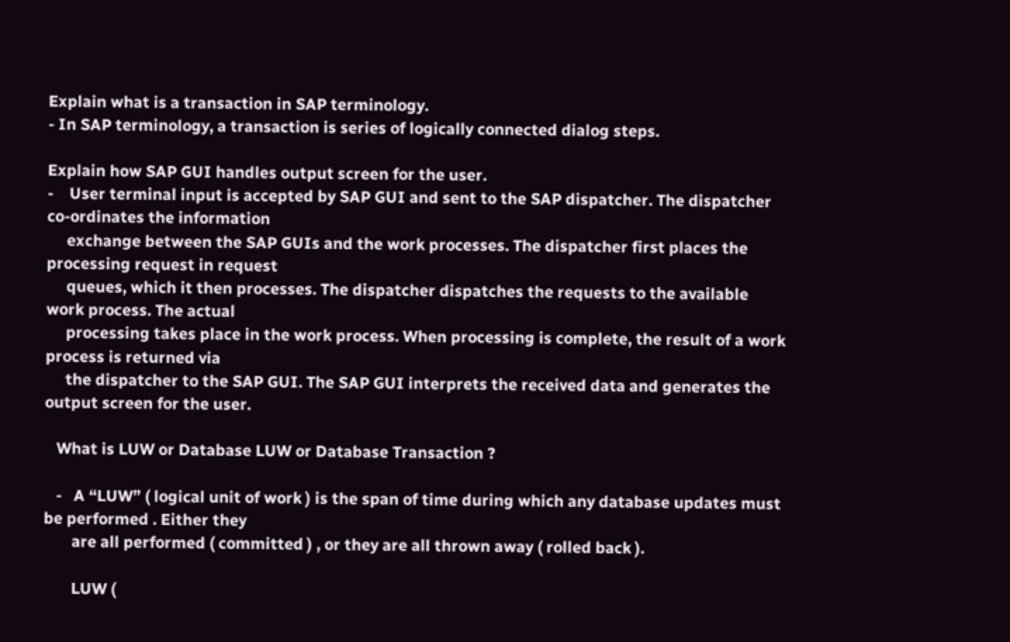Explain what is a transaction in SAP terminology.
- In SAP terminology, a transaction is series of logically connected dialog steps.

Explain how SAP GUI handles output screen for the user.
-    User terminal input is accepted by SAP GUI and sent to the SAP dispatcher. The dispatcher co-ordinates the information
     exchange between the SAP GUIs and the work processes. The dispatcher first places the processing request in request
     queues, which it then processes. The dispatcher dispatches the requests to the available work process. The actual
     processing takes place in the work process. When processing is complete, the result of a work process is returned via
     the dispatcher to the SAP GUI. The SAP GUI interprets the received data and generates the output screen for the user.

   What is LUW or Database LUW or Database Transaction ?

   -   A “LUW” ( logical unit of work ) is the span of time during which any database updates must be performed . Either they
       are all performed ( committed ) , or they are all thrown away ( rolled back ).

       LUW (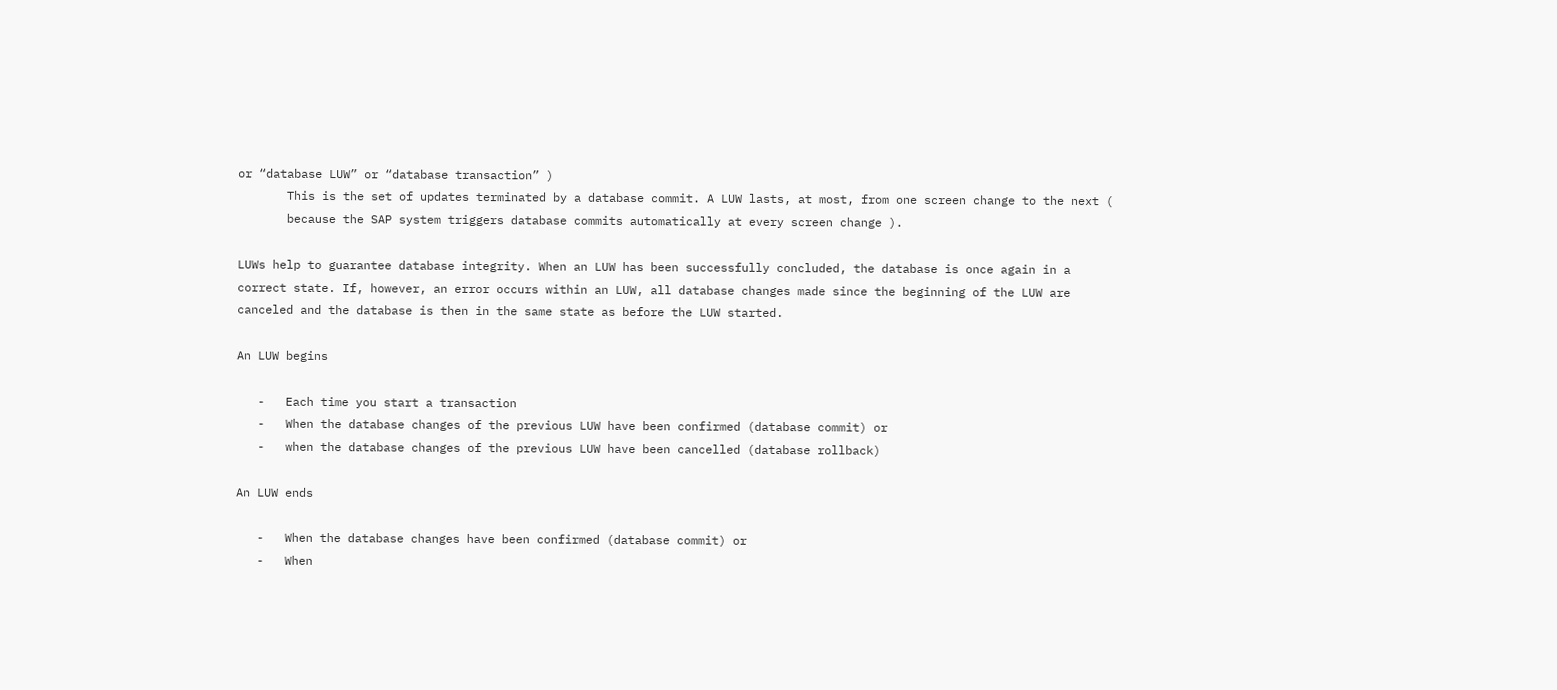or “database LUW” or “database transaction” )
       This is the set of updates terminated by a database commit. A LUW lasts, at most, from one screen change to the next (
       because the SAP system triggers database commits automatically at every screen change ).

LUWs help to guarantee database integrity. When an LUW has been successfully concluded, the database is once again in a
correct state. If, however, an error occurs within an LUW, all database changes made since the beginning of the LUW are
canceled and the database is then in the same state as before the LUW started.

An LUW begins

   -   Each time you start a transaction
   -   When the database changes of the previous LUW have been confirmed (database commit) or
   -   when the database changes of the previous LUW have been cancelled (database rollback)

An LUW ends

   -   When the database changes have been confirmed (database commit) or
   -   When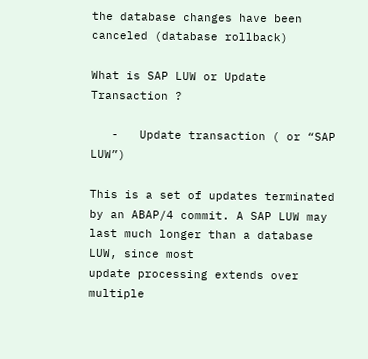the database changes have been canceled (database rollback)

What is SAP LUW or Update Transaction ?

   -   Update transaction ( or “SAP LUW”)

This is a set of updates terminated by an ABAP/4 commit. A SAP LUW may last much longer than a database LUW, since most
update processing extends over multiple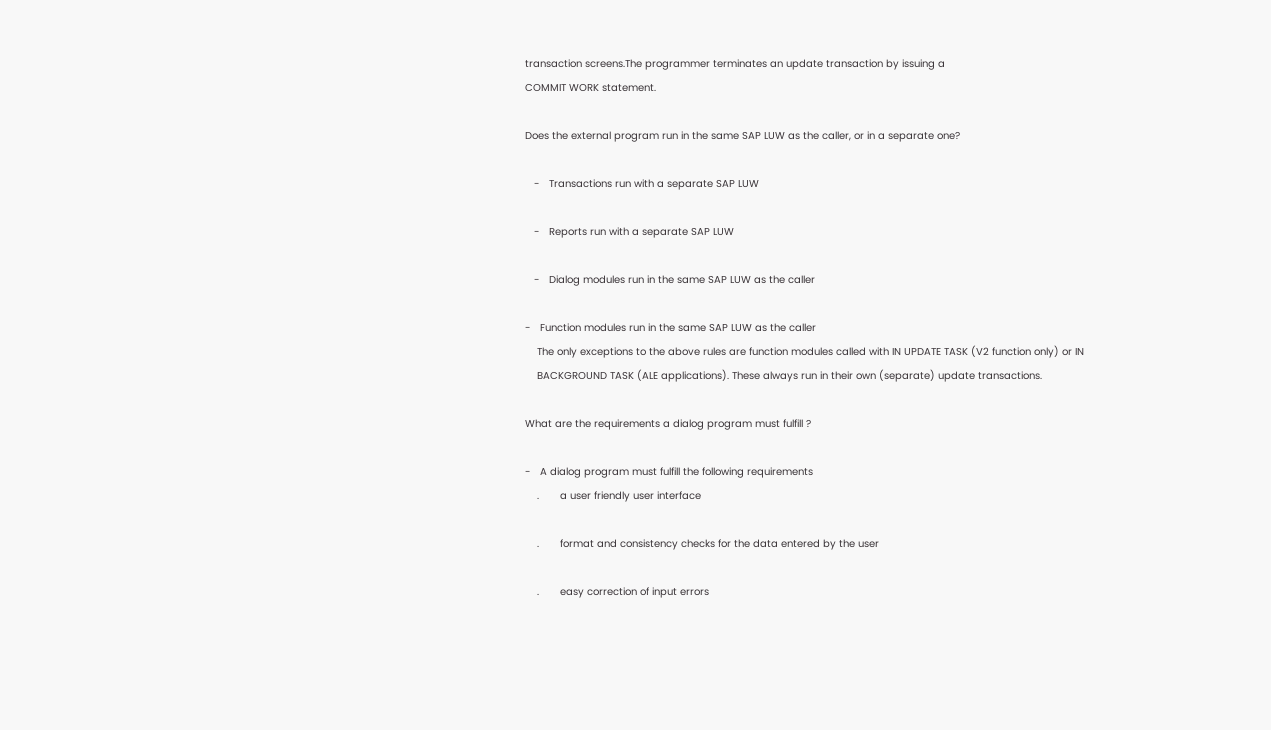transaction screens.The programmer terminates an update transaction by issuing a
COMMIT WORK statement.

Does the external program run in the same SAP LUW as the caller, or in a separate one?

   -   Transactions run with a separate SAP LUW

   -   Reports run with a separate SAP LUW

   -   Dialog modules run in the same SAP LUW as the caller

-   Function modules run in the same SAP LUW as the caller
    The only exceptions to the above rules are function modules called with IN UPDATE TASK (V2 function only) or IN
    BACKGROUND TASK (ALE applications). These always run in their own (separate) update transactions.

What are the requirements a dialog program must fulfill ?

-   A dialog program must fulfill the following requirements
    .       a user friendly user interface

    .       format and consistency checks for the data entered by the user

    .       easy correction of input errors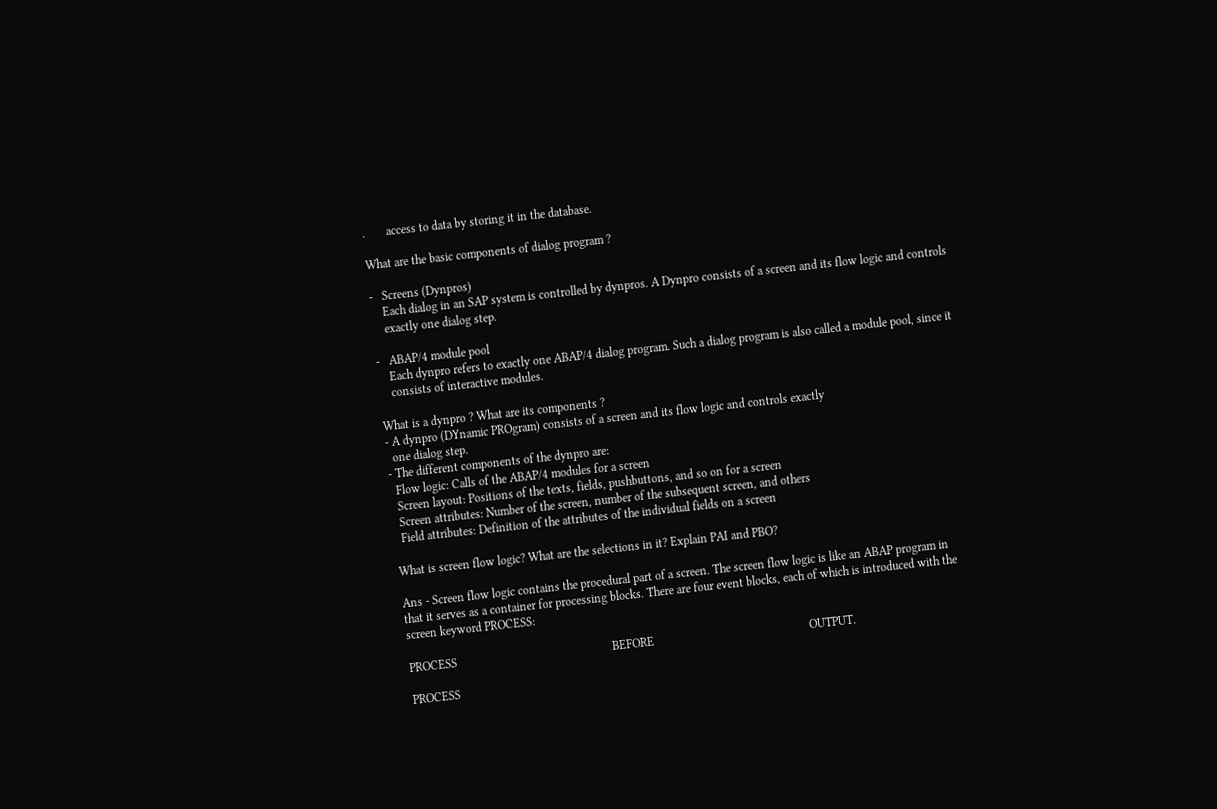.       access to data by storing it in the database.

What are the basic components of dialog program ?

-   Screens (Dynpros)
    Each dialog in an SAP system is controlled by dynpros. A Dynpro consists of a screen and its flow logic and controls
    exactly one dialog step.

-   ABAP/4 module pool
    Each dynpro refers to exactly one ABAP/4 dialog program. Such a dialog program is also called a module pool, since it
    consists of interactive modules.

What is a dynpro ? What are its components ?
- A dynpro (DYnamic PROgram) consists of a screen and its flow logic and controls exactly
  one dialog step.
- The different components of the dynpro are:
  Flow logic: Calls of the ABAP/4 modules for a screen
  Screen layout: Positions of the texts, fields, pushbuttons, and so on for a screen
  Screen attributes: Number of the screen, number of the subsequent screen, and others
  Field attributes: Definition of the attributes of the individual fields on a screen

What is screen flow logic? What are the selections in it? Explain PAI and PBO?

Ans - Screen flow logic contains the procedural part of a screen. The screen flow logic is like an ABAP program in
that it serves as a container for processing blocks. There are four event blocks, each of which is introduced with the
screen keyword PROCESS:

PROCESS                                                    BEFORE                                                    OUTPUT.

PROCESS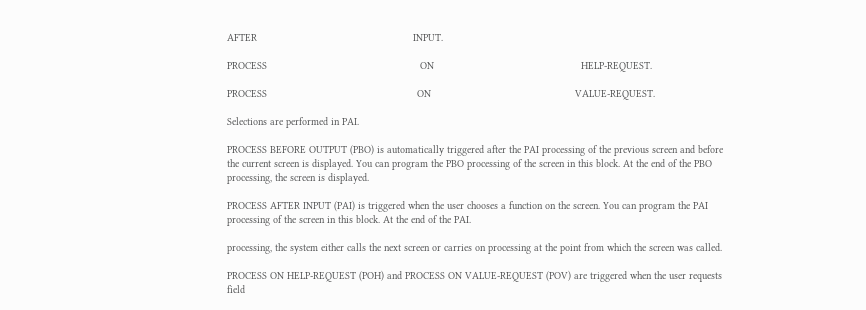AFTER                                                    INPUT.

PROCESS                                                   ON                                                 HELP-REQUEST.

PROCESS                                                  ON                                                VALUE-REQUEST.

Selections are performed in PAI.

PROCESS BEFORE OUTPUT (PBO) is automatically triggered after the PAI processing of the previous screen and before
the current screen is displayed. You can program the PBO processing of the screen in this block. At the end of the PBO
processing, the screen is displayed.

PROCESS AFTER INPUT (PAI) is triggered when the user chooses a function on the screen. You can program the PAI
processing of the screen in this block. At the end of the PAI.

processing, the system either calls the next screen or carries on processing at the point from which the screen was called.

PROCESS ON HELP-REQUEST (POH) and PROCESS ON VALUE-REQUEST (POV) are triggered when the user requests
field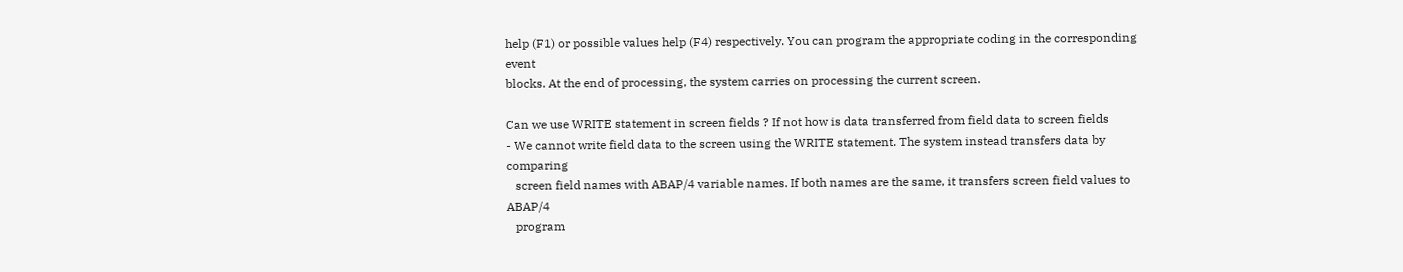help (F1) or possible values help (F4) respectively. You can program the appropriate coding in the corresponding event
blocks. At the end of processing, the system carries on processing the current screen.

Can we use WRITE statement in screen fields ? If not how is data transferred from field data to screen fields
- We cannot write field data to the screen using the WRITE statement. The system instead transfers data by comparing
   screen field names with ABAP/4 variable names. If both names are the same, it transfers screen field values to ABAP/4
   program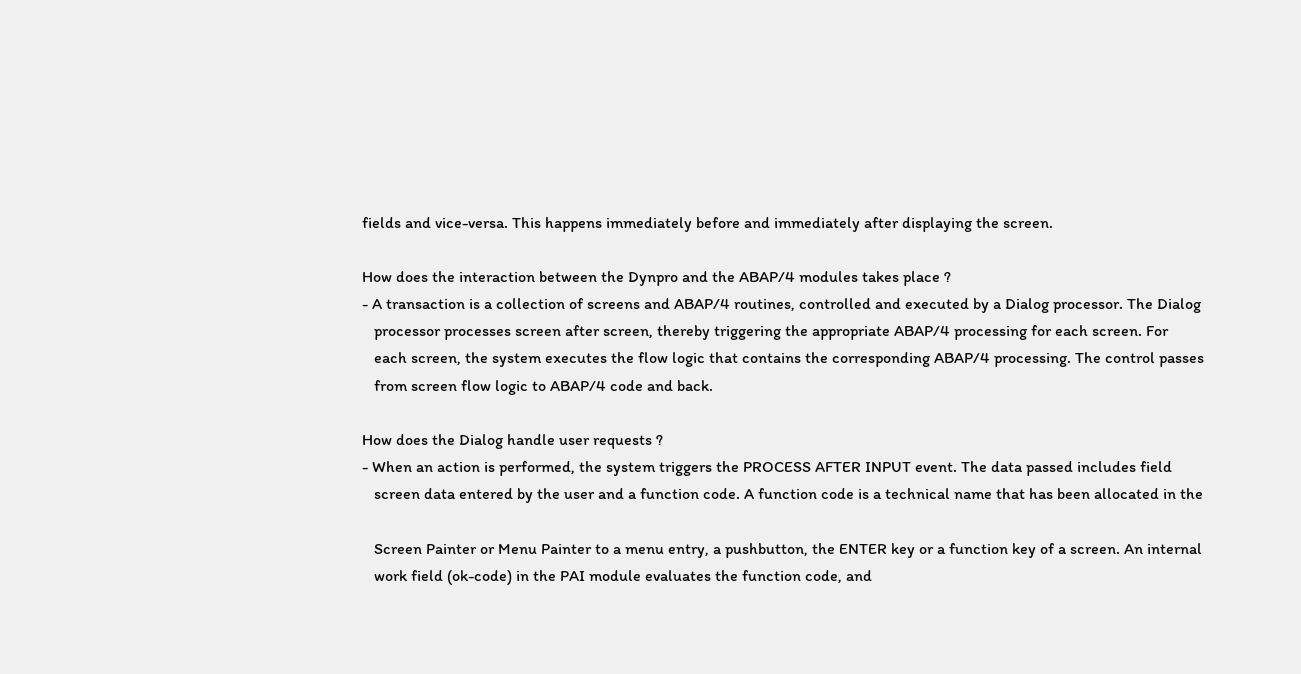fields and vice-versa. This happens immediately before and immediately after displaying the screen.

How does the interaction between the Dynpro and the ABAP/4 modules takes place ?
- A transaction is a collection of screens and ABAP/4 routines, controlled and executed by a Dialog processor. The Dialog
   processor processes screen after screen, thereby triggering the appropriate ABAP/4 processing for each screen. For
   each screen, the system executes the flow logic that contains the corresponding ABAP/4 processing. The control passes
   from screen flow logic to ABAP/4 code and back.

How does the Dialog handle user requests ?
- When an action is performed, the system triggers the PROCESS AFTER INPUT event. The data passed includes field
   screen data entered by the user and a function code. A function code is a technical name that has been allocated in the

   Screen Painter or Menu Painter to a menu entry, a pushbutton, the ENTER key or a function key of a screen. An internal
   work field (ok-code) in the PAI module evaluates the function code, and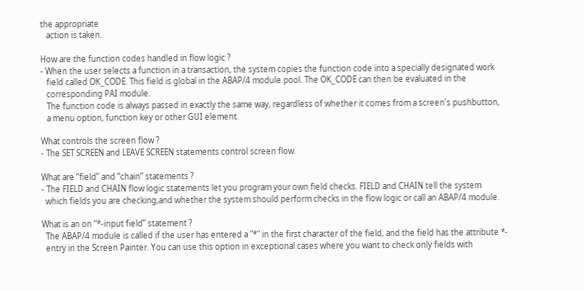the appropriate
   action is taken.

How are the function codes handled in flow logic ?
- When the user selects a function in a transaction, the system copies the function code into a specially designated work
   field called OK_CODE. This field is global in the ABAP/4 module pool. The OK_CODE can then be evaluated in the
   corresponding PAI module.
   The function code is always passed in exactly the same way, regardless of whether it comes from a screen's pushbutton,
   a menu option, function key or other GUI element.

What controls the screen flow ?
- The SET SCREEN and LEAVE SCREEN statements control screen flow.

What are “field” and “chain” statements ?
- The FIELD and CHAIN flow logic statements let you program your own field checks. FIELD and CHAIN tell the system
  which fields you are checking,and whether the system should perform checks in the flow logic or call an ABAP/4 module.

What is an on “*-input field” statement ?
  The ABAP/4 module is called if the user has entered a "*" in the first character of the field, and the field has the attribute *-
  entry in the Screen Painter. You can use this option in exceptional cases where you want to check only fields with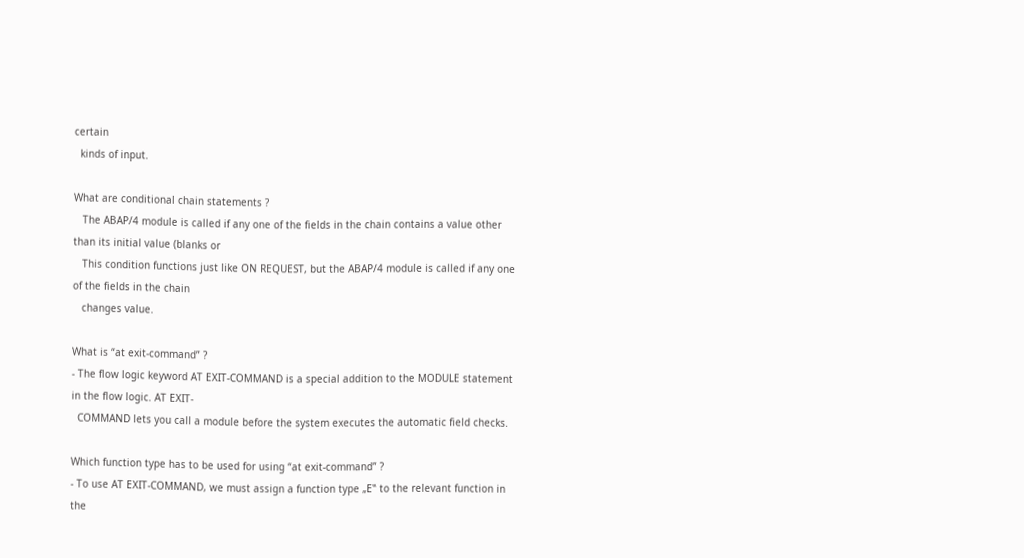certain
  kinds of input.

What are conditional chain statements ?
   The ABAP/4 module is called if any one of the fields in the chain contains a value other than its initial value (blanks or
   This condition functions just like ON REQUEST, but the ABAP/4 module is called if any one of the fields in the chain
   changes value.

What is “at exit-command” ?
- The flow logic keyword AT EXIT-COMMAND is a special addition to the MODULE statement in the flow logic. AT EXIT-
  COMMAND lets you call a module before the system executes the automatic field checks.

Which function type has to be used for using “at exit-command” ?
- To use AT EXIT-COMMAND, we must assign a function type „E‟ to the relevant function in the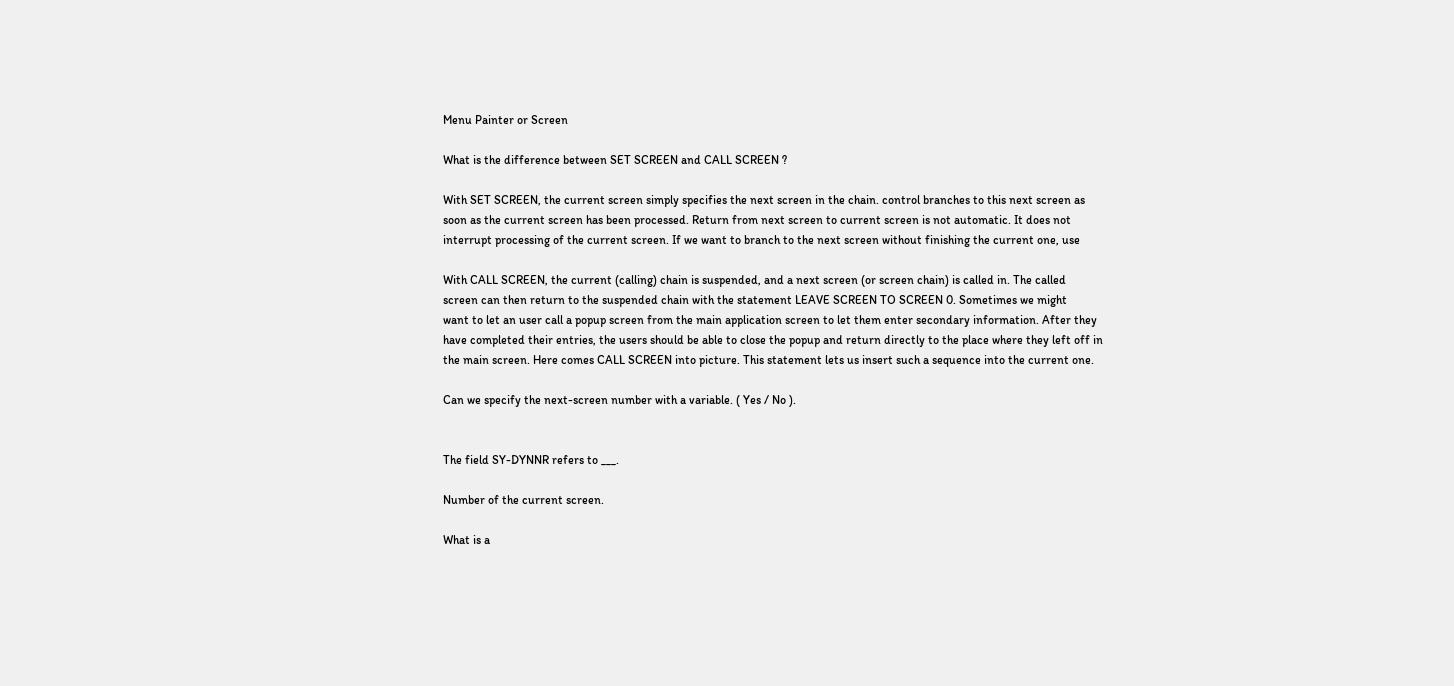Menu Painter or Screen

What is the difference between SET SCREEN and CALL SCREEN ?

With SET SCREEN, the current screen simply specifies the next screen in the chain. control branches to this next screen as
soon as the current screen has been processed. Return from next screen to current screen is not automatic. It does not
interrupt processing of the current screen. If we want to branch to the next screen without finishing the current one, use

With CALL SCREEN, the current (calling) chain is suspended, and a next screen (or screen chain) is called in. The called
screen can then return to the suspended chain with the statement LEAVE SCREEN TO SCREEN 0. Sometimes we might
want to let an user call a popup screen from the main application screen to let them enter secondary information. After they
have completed their entries, the users should be able to close the popup and return directly to the place where they left off in
the main screen. Here comes CALL SCREEN into picture. This statement lets us insert such a sequence into the current one.

Can we specify the next-screen number with a variable. ( Yes / No ).


The field SY-DYNNR refers to ___.

Number of the current screen.

What is a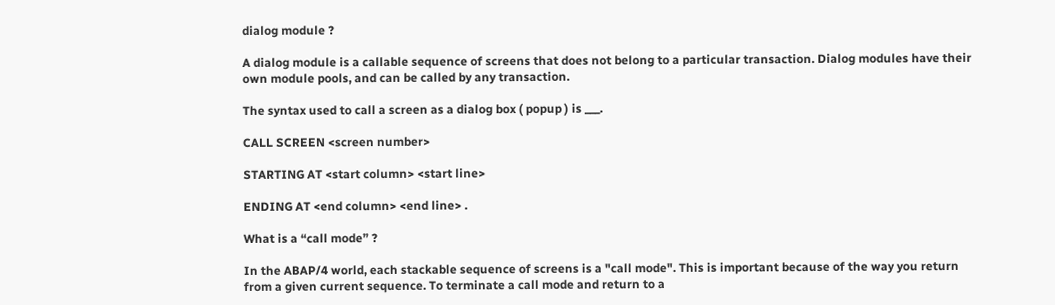dialog module ?

A dialog module is a callable sequence of screens that does not belong to a particular transaction. Dialog modules have their
own module pools, and can be called by any transaction.

The syntax used to call a screen as a dialog box ( popup ) is ___.

CALL SCREEN <screen number>

STARTING AT <start column> <start line>

ENDING AT <end column> <end line> .

What is a “call mode” ?

In the ABAP/4 world, each stackable sequence of screens is a "call mode". This is important because of the way you return
from a given current sequence. To terminate a call mode and return to a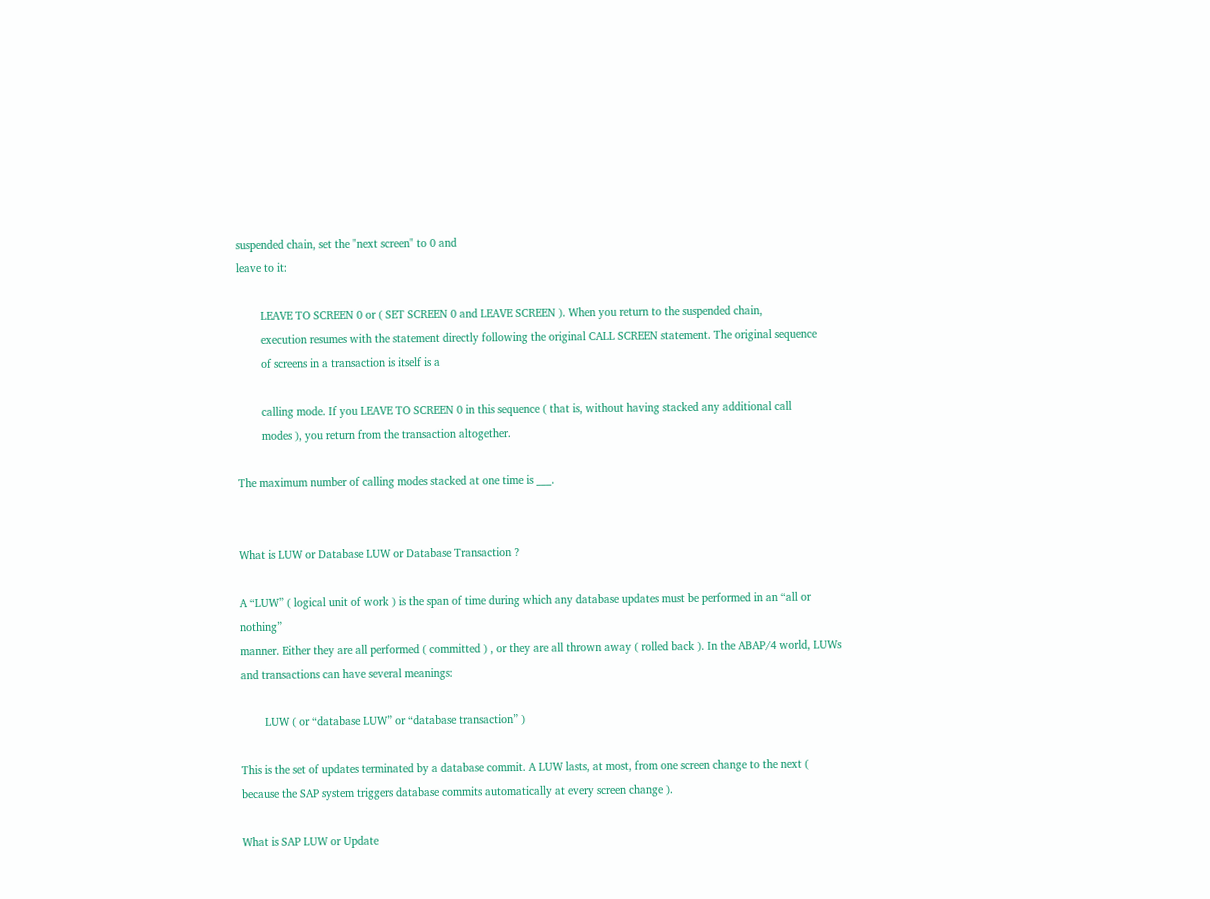suspended chain, set the "next screen" to 0 and
leave to it:

        LEAVE TO SCREEN 0 or ( SET SCREEN 0 and LEAVE SCREEN ). When you return to the suspended chain,
        execution resumes with the statement directly following the original CALL SCREEN statement. The original sequence
        of screens in a transaction is itself is a

        calling mode. If you LEAVE TO SCREEN 0 in this sequence ( that is, without having stacked any additional call
        modes ), you return from the transaction altogether.

The maximum number of calling modes stacked at one time is ___.


What is LUW or Database LUW or Database Transaction ?

A “LUW” ( logical unit of work ) is the span of time during which any database updates must be performed in an “all or nothing”
manner. Either they are all performed ( committed ) , or they are all thrown away ( rolled back ). In the ABAP/4 world, LUWs
and transactions can have several meanings:

        LUW ( or “database LUW” or “database transaction” )

This is the set of updates terminated by a database commit. A LUW lasts, at most, from one screen change to the next (
because the SAP system triggers database commits automatically at every screen change ).

What is SAP LUW or Update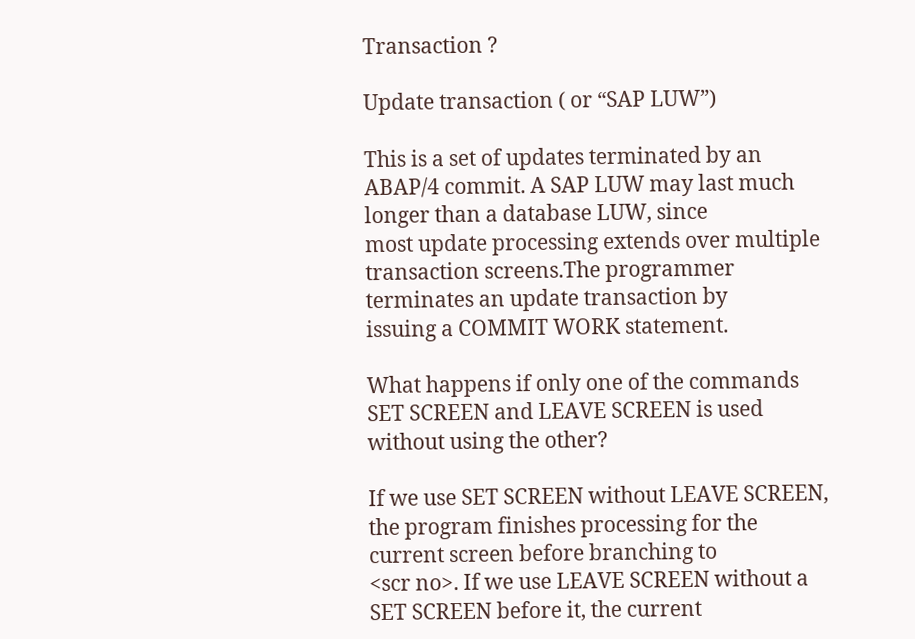Transaction ?

Update transaction ( or “SAP LUW”)

This is a set of updates terminated by an ABAP/4 commit. A SAP LUW may last much longer than a database LUW, since
most update processing extends over multiple transaction screens.The programmer terminates an update transaction by
issuing a COMMIT WORK statement.

What happens if only one of the commands SET SCREEN and LEAVE SCREEN is used without using the other?

If we use SET SCREEN without LEAVE SCREEN, the program finishes processing for the current screen before branching to
<scr no>. If we use LEAVE SCREEN without a SET SCREEN before it, the current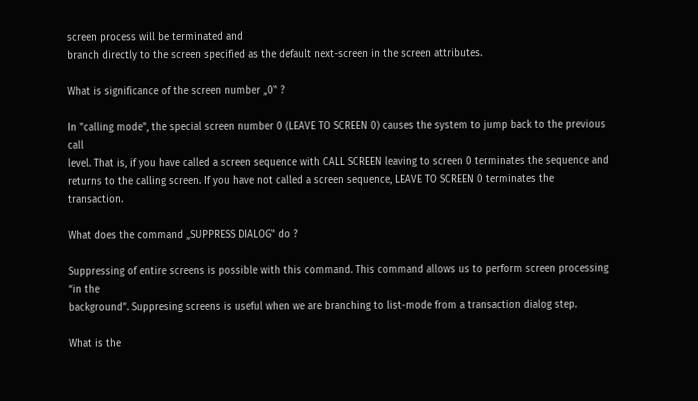screen process will be terminated and
branch directly to the screen specified as the default next-screen in the screen attributes.

What is significance of the screen number „0‟ ?

In "calling mode", the special screen number 0 (LEAVE TO SCREEN 0) causes the system to jump back to the previous call
level. That is, if you have called a screen sequence with CALL SCREEN leaving to screen 0 terminates the sequence and
returns to the calling screen. If you have not called a screen sequence, LEAVE TO SCREEN 0 terminates the transaction.

What does the command „SUPPRESS DIALOG‟ do ?

Suppressing of entire screens is possible with this command. This command allows us to perform screen processing “in the
background”. Suppresing screens is useful when we are branching to list-mode from a transaction dialog step.

What is the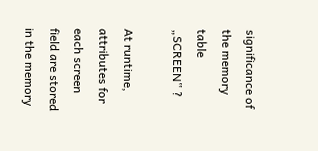significance of the memory table „SCREEN‟ ?

At runtime, attributes for each screen field are stored in the memory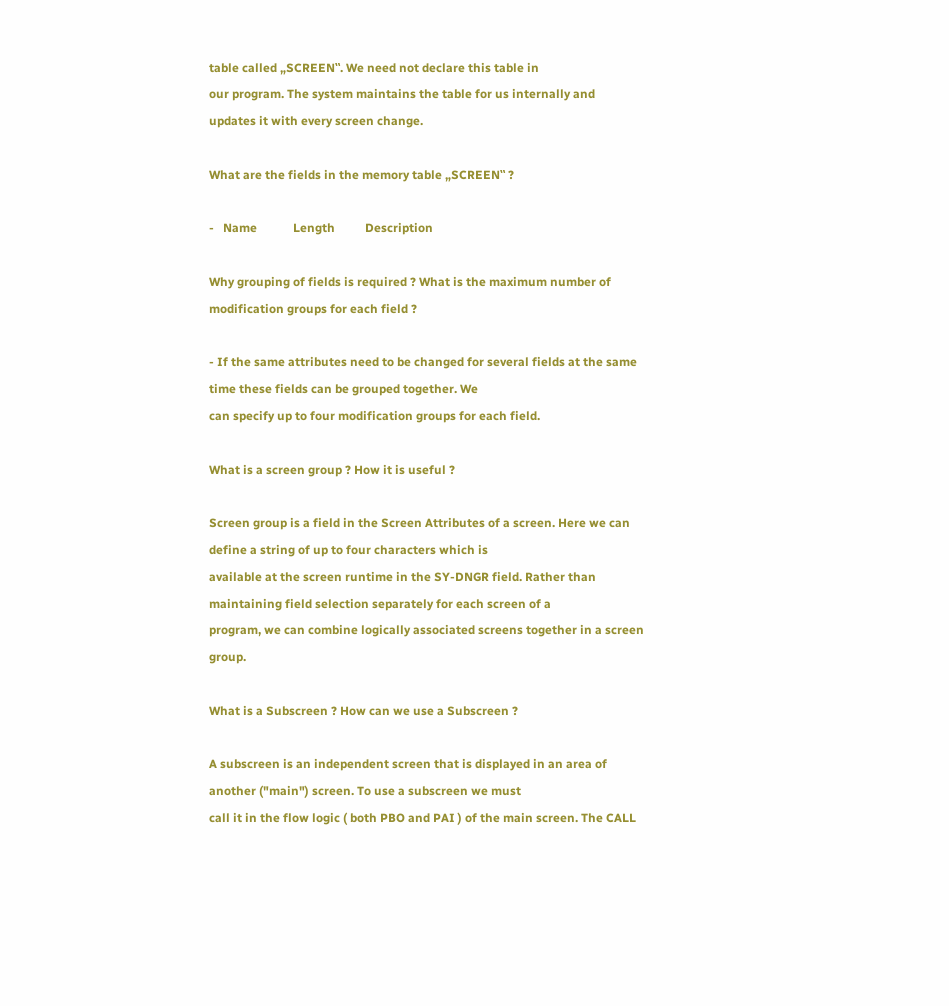table called „SCREEN‟. We need not declare this table in
our program. The system maintains the table for us internally and updates it with every screen change.

What are the fields in the memory table „SCREEN‟ ?

-   Name            Length          Description

Why grouping of fields is required ? What is the maximum number of modification groups for each field ?

- If the same attributes need to be changed for several fields at the same time these fields can be grouped together. We
can specify up to four modification groups for each field.

What is a screen group ? How it is useful ?

Screen group is a field in the Screen Attributes of a screen. Here we can define a string of up to four characters which is
available at the screen runtime in the SY-DNGR field. Rather than maintaining field selection separately for each screen of a
program, we can combine logically associated screens together in a screen group.

What is a Subscreen ? How can we use a Subscreen ?

A subscreen is an independent screen that is displayed in an area of another ("main") screen. To use a subscreen we must
call it in the flow logic ( both PBO and PAI ) of the main screen. The CALL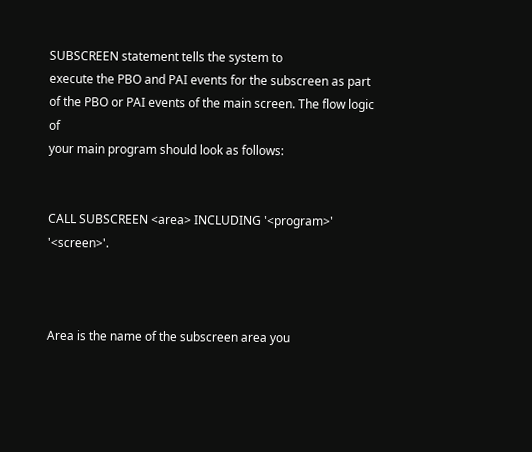SUBSCREEN statement tells the system to
execute the PBO and PAI events for the subscreen as part of the PBO or PAI events of the main screen. The flow logic of
your main program should look as follows:


CALL SUBSCREEN <area> INCLUDING '<program>' '<screen>'.



Area is the name of the subscreen area you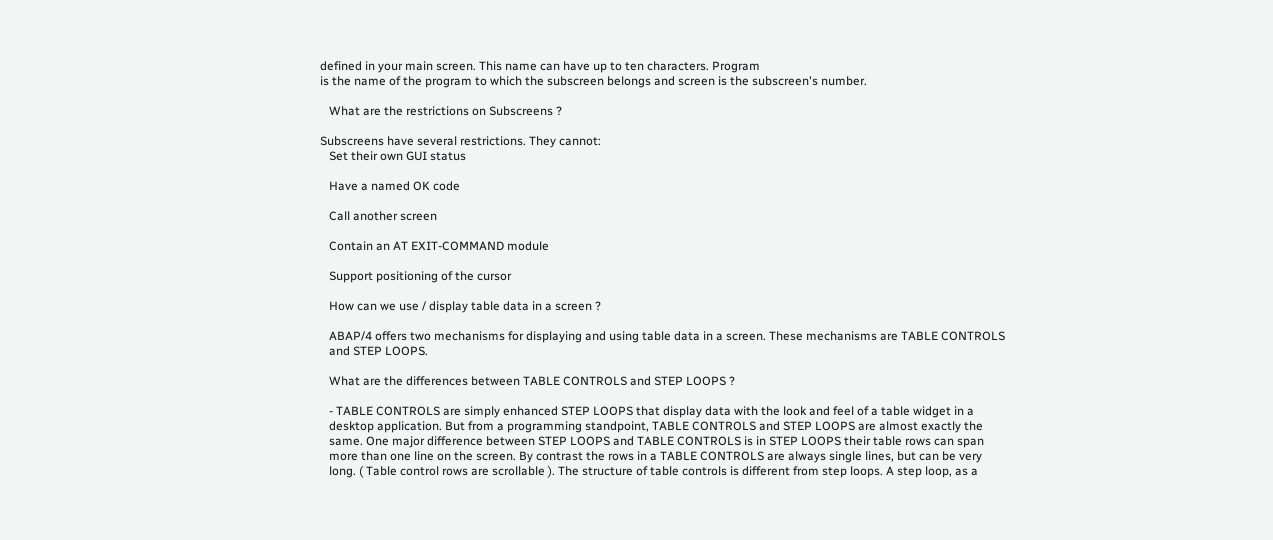defined in your main screen. This name can have up to ten characters. Program
is the name of the program to which the subscreen belongs and screen is the subscreen's number.

   What are the restrictions on Subscreens ?

Subscreens have several restrictions. They cannot:
   Set their own GUI status

   Have a named OK code

   Call another screen

   Contain an AT EXIT-COMMAND module

   Support positioning of the cursor

   How can we use / display table data in a screen ?

   ABAP/4 offers two mechanisms for displaying and using table data in a screen. These mechanisms are TABLE CONTROLS
   and STEP LOOPS.

   What are the differences between TABLE CONTROLS and STEP LOOPS ?

   - TABLE CONTROLS are simply enhanced STEP LOOPS that display data with the look and feel of a table widget in a
   desktop application. But from a programming standpoint, TABLE CONTROLS and STEP LOOPS are almost exactly the
   same. One major difference between STEP LOOPS and TABLE CONTROLS is in STEP LOOPS their table rows can span
   more than one line on the screen. By contrast the rows in a TABLE CONTROLS are always single lines, but can be very
   long. ( Table control rows are scrollable ). The structure of table controls is different from step loops. A step loop, as a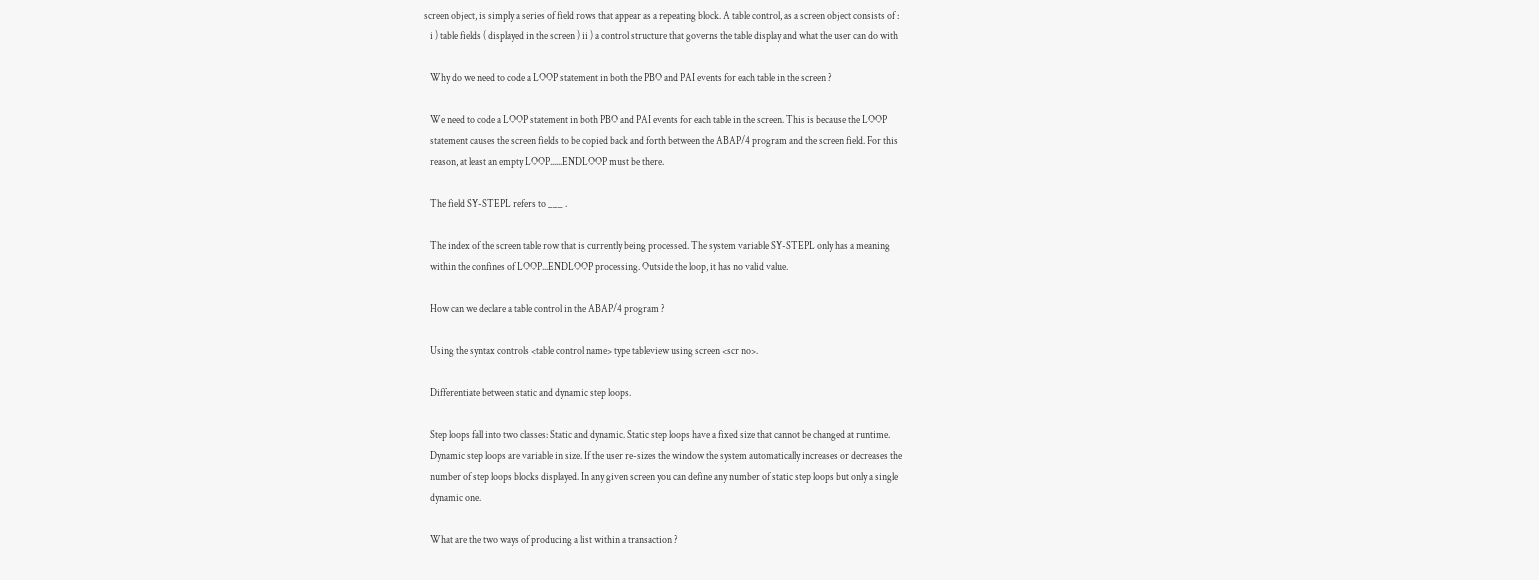screen object, is simply a series of field rows that appear as a repeating block. A table control, as a screen object consists of :
   i ) table fields ( displayed in the screen ) ii ) a control structure that governs the table display and what the user can do with

   Why do we need to code a LOOP statement in both the PBO and PAI events for each table in the screen ?

   We need to code a LOOP statement in both PBO and PAI events for each table in the screen. This is because the LOOP
   statement causes the screen fields to be copied back and forth between the ABAP/4 program and the screen field. For this
   reason, at least an empty LOOP......ENDLOOP must be there.

   The field SY-STEPL refers to ___ .

   The index of the screen table row that is currently being processed. The system variable SY-STEPL only has a meaning
   within the confines of LOOP...ENDLOOP processing. Outside the loop, it has no valid value.

   How can we declare a table control in the ABAP/4 program ?

   Using the syntax controls <table control name> type tableview using screen <scr no>.

   Differentiate between static and dynamic step loops.

   Step loops fall into two classes: Static and dynamic. Static step loops have a fixed size that cannot be changed at runtime.
   Dynamic step loops are variable in size. If the user re-sizes the window the system automatically increases or decreases the
   number of step loops blocks displayed. In any given screen you can define any number of static step loops but only a single
   dynamic one.

   What are the two ways of producing a list within a transaction ?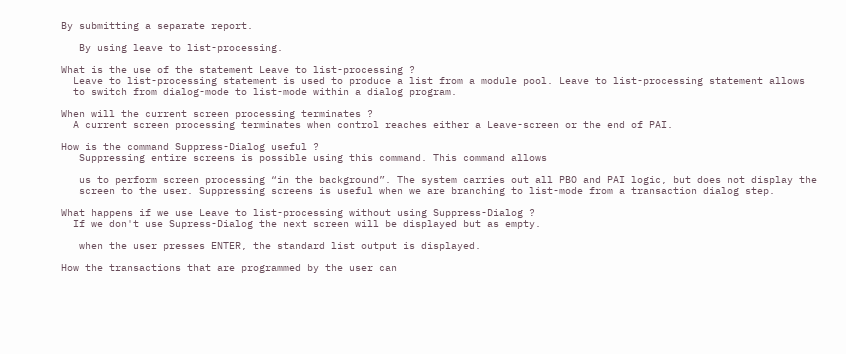By submitting a separate report.

   By using leave to list-processing.

What is the use of the statement Leave to list-processing ?
  Leave to list-processing statement is used to produce a list from a module pool. Leave to list-processing statement allows
  to switch from dialog-mode to list-mode within a dialog program.

When will the current screen processing terminates ?
  A current screen processing terminates when control reaches either a Leave-screen or the end of PAI.

How is the command Suppress-Dialog useful ?
   Suppressing entire screens is possible using this command. This command allows

   us to perform screen processing “in the background”. The system carries out all PBO and PAI logic, but does not display the
   screen to the user. Suppressing screens is useful when we are branching to list-mode from a transaction dialog step.

What happens if we use Leave to list-processing without using Suppress-Dialog ?
  If we don't use Supress-Dialog the next screen will be displayed but as empty.

   when the user presses ENTER, the standard list output is displayed.

How the transactions that are programmed by the user can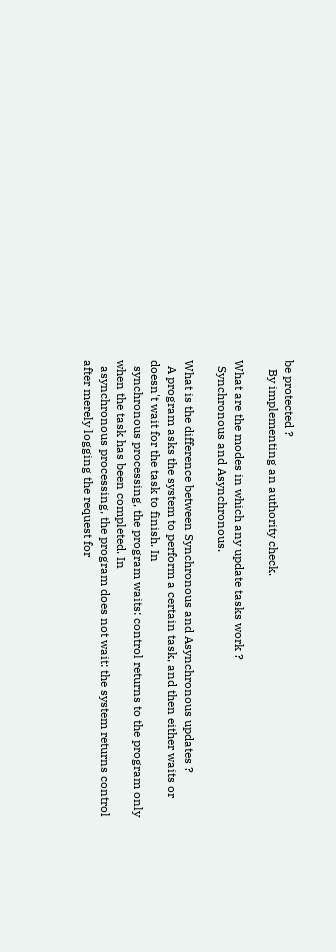be protected ?
   By implementing an authority check.

What are the modes in which any update tasks work ?
  Synchronous and Asynchronous.

What is the difference between Synchronous and Asynchronous updates ?
  A program asks the system to perform a certain task, and then either waits or doesn't wait for the task to finish. In
  synchronous processing, the program waits: control returns to the program only when the task has been completed. In
  asynchronous processing, the program does not wait: the system returns control after merely logging the request for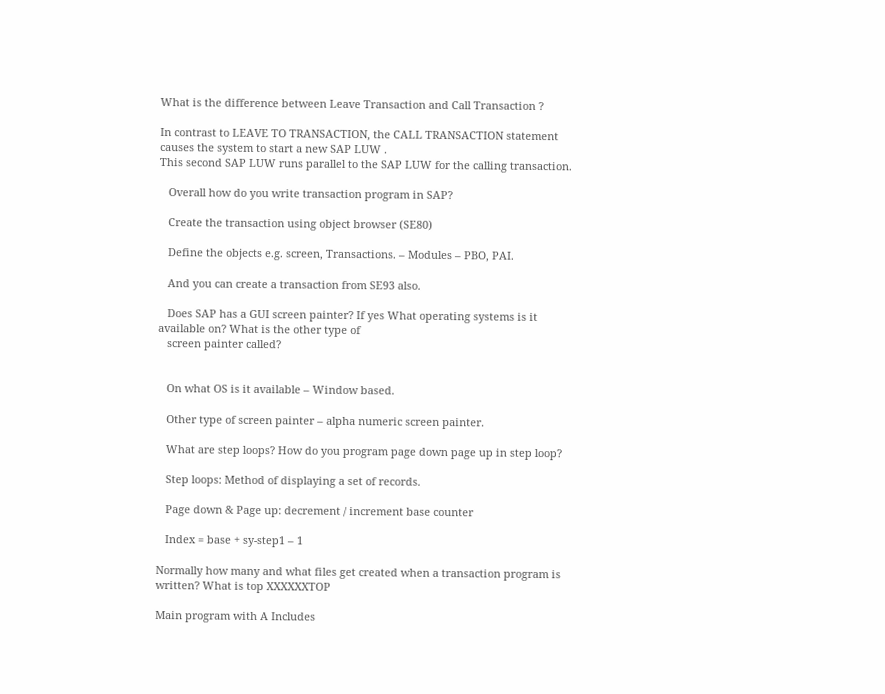What is the difference between Leave Transaction and Call Transaction ?

In contrast to LEAVE TO TRANSACTION, the CALL TRANSACTION statement causes the system to start a new SAP LUW .
This second SAP LUW runs parallel to the SAP LUW for the calling transaction.

   Overall how do you write transaction program in SAP?

   Create the transaction using object browser (SE80)

   Define the objects e.g. screen, Transactions. – Modules – PBO, PAI.

   And you can create a transaction from SE93 also.

   Does SAP has a GUI screen painter? If yes What operating systems is it available on? What is the other type of
   screen painter called?


   On what OS is it available – Window based.

   Other type of screen painter – alpha numeric screen painter.

   What are step loops? How do you program page down page up in step loop?

   Step loops: Method of displaying a set of records.

   Page down & Page up: decrement / increment base counter

   Index = base + sy-step1 – 1

Normally how many and what files get created when a transaction program is written? What is top XXXXXXTOP

Main program with A Includes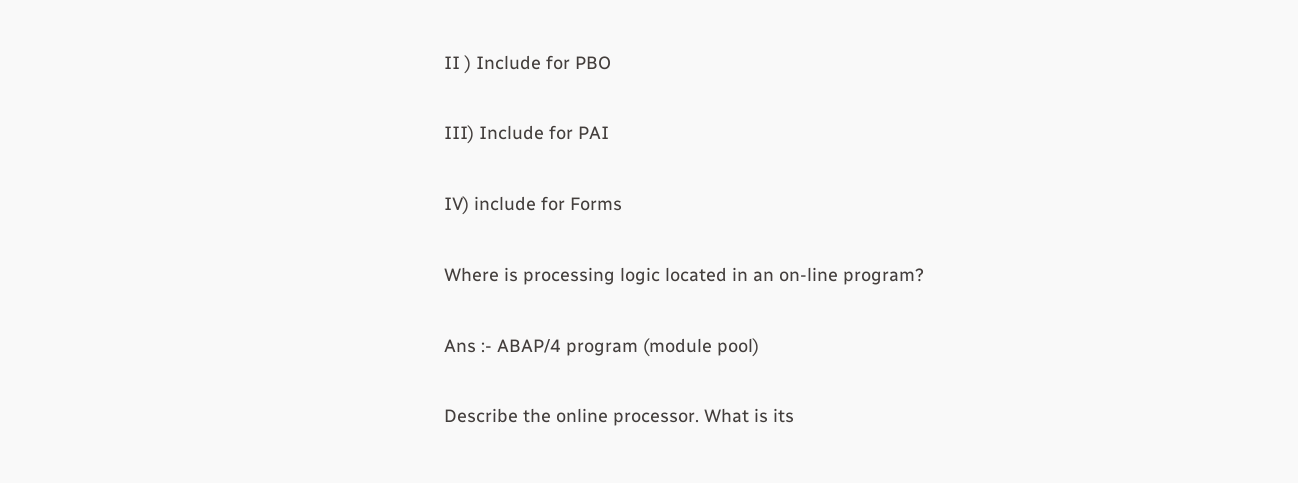II ) Include for PBO

III) Include for PAI

IV) include for Forms

Where is processing logic located in an on-line program?

Ans :- ABAP/4 program (module pool)

Describe the online processor. What is its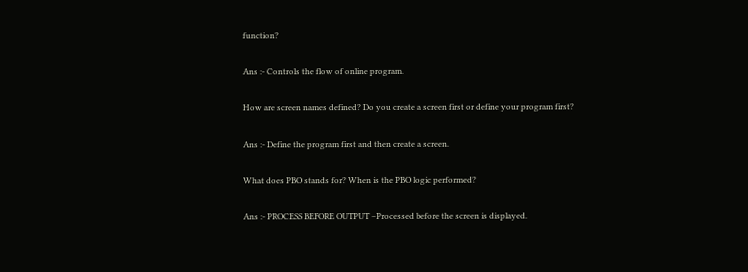function?

Ans :- Controls the flow of online program.

How are screen names defined? Do you create a screen first or define your program first?

Ans :- Define the program first and then create a screen.

What does PBO stands for? When is the PBO logic performed?

Ans :- PROCESS BEFORE OUTPUT –Processed before the screen is displayed.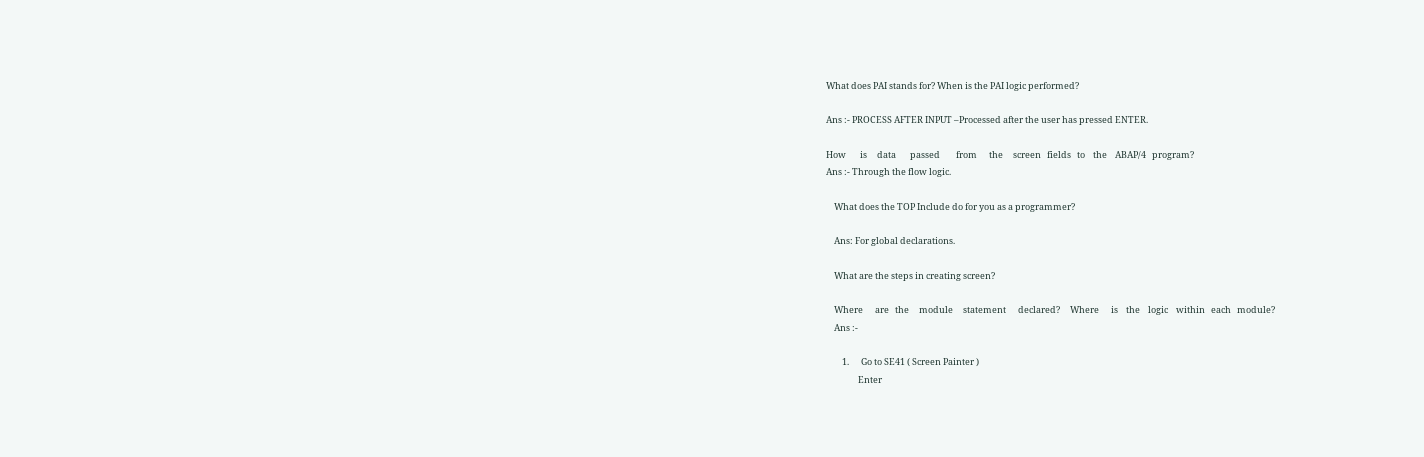What does PAI stands for? When is the PAI logic performed?

Ans :- PROCESS AFTER INPUT –Processed after the user has pressed ENTER.

How       is     data       passed        from      the     screen   fields   to    the    ABAP/4   program?
Ans :- Through the flow logic.

    What does the TOP Include do for you as a programmer?

    Ans: For global declarations.

    What are the steps in creating screen?

    Where      are   the     module     statement      declared?     Where      is    the    logic    within   each   module?
    Ans :-

        1.      Go to SE41 ( Screen Painter )
                Enter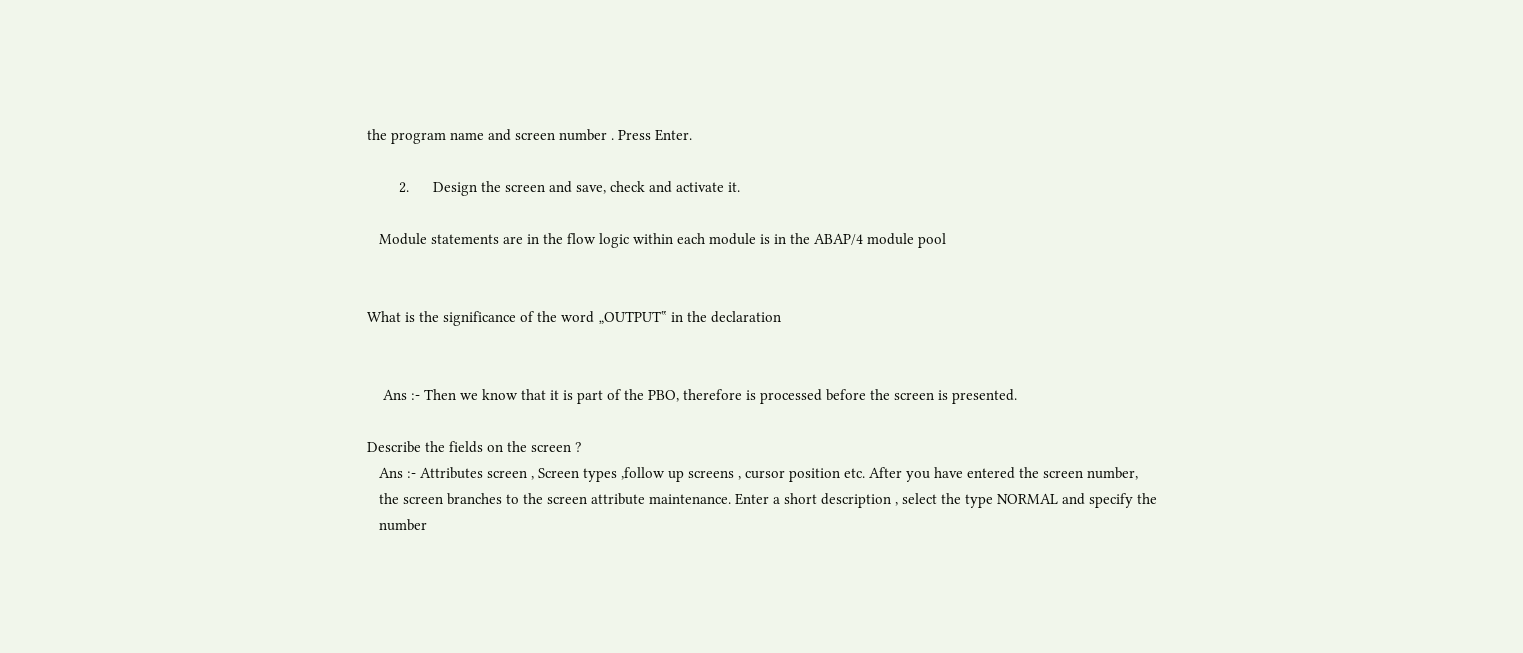the program name and screen number . Press Enter.

        2.      Design the screen and save, check and activate it.

   Module statements are in the flow logic within each module is in the ABAP/4 module pool


What is the significance of the word „OUTPUT‟ in the declaration


    Ans :- Then we know that it is part of the PBO, therefore is processed before the screen is presented.

Describe the fields on the screen ?
   Ans :- Attributes screen , Screen types ,follow up screens , cursor position etc. After you have entered the screen number,
   the screen branches to the screen attribute maintenance. Enter a short description , select the type NORMAL and specify the
   number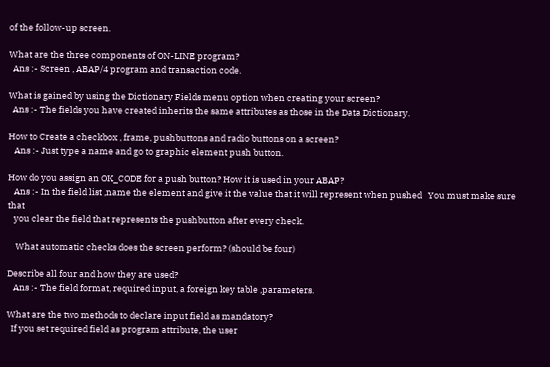of the follow-up screen.

What are the three components of ON-LINE program?
  Ans :- Screen , ABAP/4 program and transaction code.

What is gained by using the Dictionary Fields menu option when creating your screen?
  Ans :- The fields you have created inherits the same attributes as those in the Data Dictionary.

How to Create a checkbox , frame, pushbuttons and radio buttons on a screen?
   Ans :- Just type a name and go to graphic element push button.

How do you assign an OK_CODE for a push button? How it is used in your ABAP?
   Ans :- In the field list ,name the element and give it the value that it will represent when pushed   You must make sure that
   you clear the field that represents the pushbutton after every check.

    What automatic checks does the screen perform? (should be four)

Describe all four and how they are used?
   Ans :- The field format, required input, a foreign key table ,parameters.

What are the two methods to declare input field as mandatory?
  If you set required field as program attribute, the user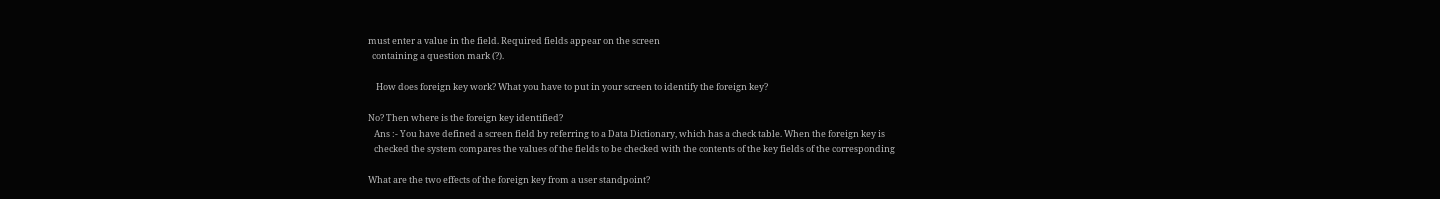must enter a value in the field. Required fields appear on the screen
  containing a question mark (?).

    How does foreign key work? What you have to put in your screen to identify the foreign key?

No? Then where is the foreign key identified?
   Ans :- You have defined a screen field by referring to a Data Dictionary, which has a check table. When the foreign key is
   checked the system compares the values of the fields to be checked with the contents of the key fields of the corresponding

What are the two effects of the foreign key from a user standpoint?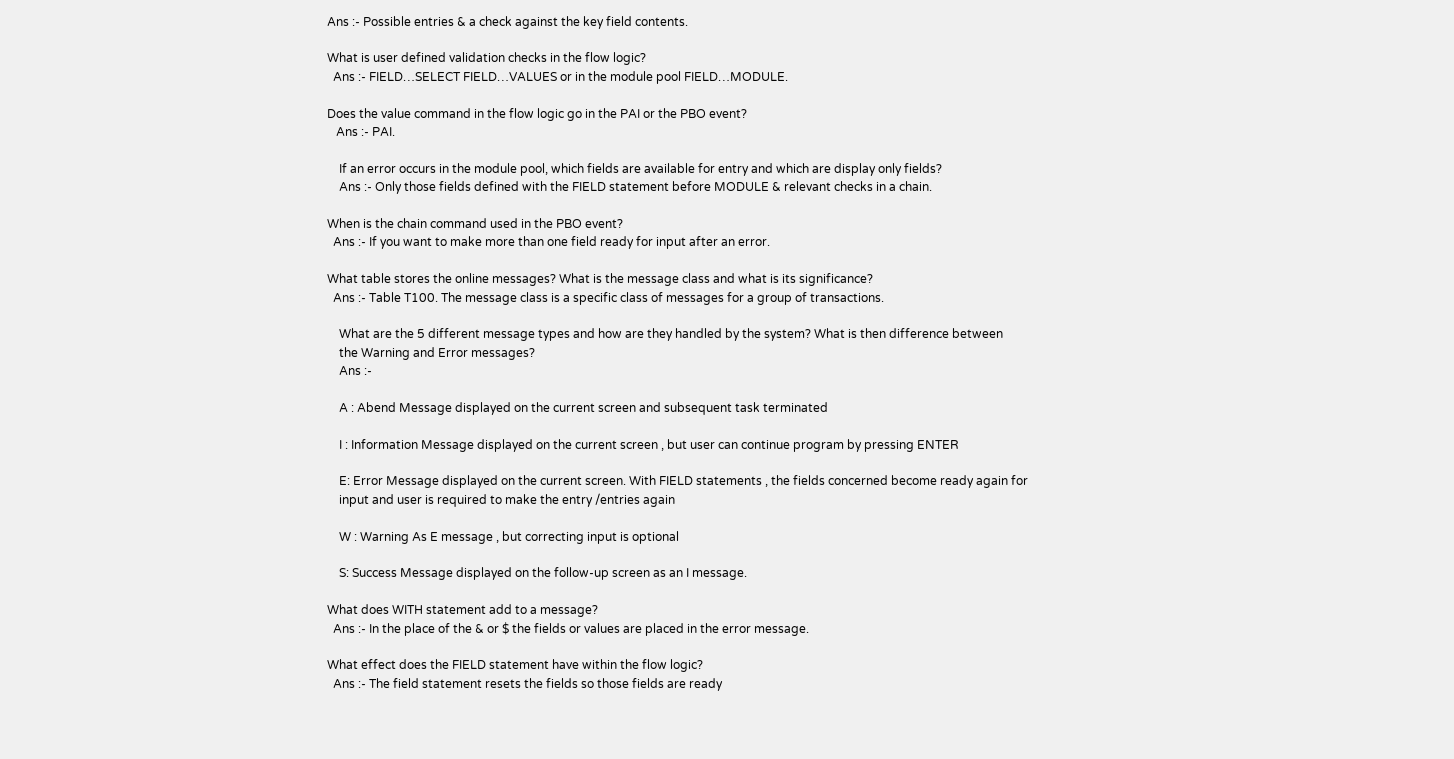Ans :- Possible entries & a check against the key field contents.

What is user defined validation checks in the flow logic?
  Ans :- FIELD…SELECT FIELD…VALUES or in the module pool FIELD…MODULE.

Does the value command in the flow logic go in the PAI or the PBO event?
   Ans :- PAI.

    If an error occurs in the module pool, which fields are available for entry and which are display only fields?
    Ans :- Only those fields defined with the FIELD statement before MODULE & relevant checks in a chain.

When is the chain command used in the PBO event?
  Ans :- If you want to make more than one field ready for input after an error.

What table stores the online messages? What is the message class and what is its significance?
  Ans :- Table T100. The message class is a specific class of messages for a group of transactions.

    What are the 5 different message types and how are they handled by the system? What is then difference between
    the Warning and Error messages?
    Ans :-

    A : Abend Message displayed on the current screen and subsequent task terminated

    I : Information Message displayed on the current screen , but user can continue program by pressing ENTER

    E: Error Message displayed on the current screen. With FIELD statements , the fields concerned become ready again for
    input and user is required to make the entry /entries again

    W : Warning As E message , but correcting input is optional

    S: Success Message displayed on the follow-up screen as an I message.

What does WITH statement add to a message?
  Ans :- In the place of the & or $ the fields or values are placed in the error message.

What effect does the FIELD statement have within the flow logic?
  Ans :- The field statement resets the fields so those fields are ready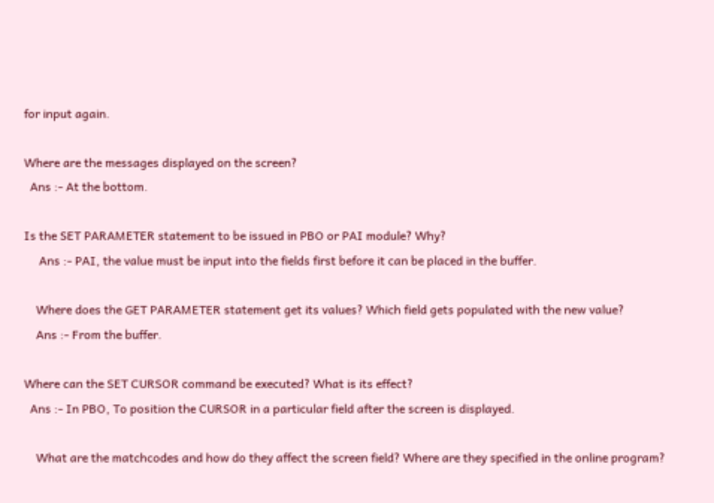for input again.

Where are the messages displayed on the screen?
  Ans :- At the bottom.

Is the SET PARAMETER statement to be issued in PBO or PAI module? Why?
     Ans :- PAI, the value must be input into the fields first before it can be placed in the buffer.

    Where does the GET PARAMETER statement get its values? Which field gets populated with the new value?
    Ans :- From the buffer.

Where can the SET CURSOR command be executed? What is its effect?
  Ans :- In PBO, To position the CURSOR in a particular field after the screen is displayed.

    What are the matchcodes and how do they affect the screen field? Where are they specified in the online program?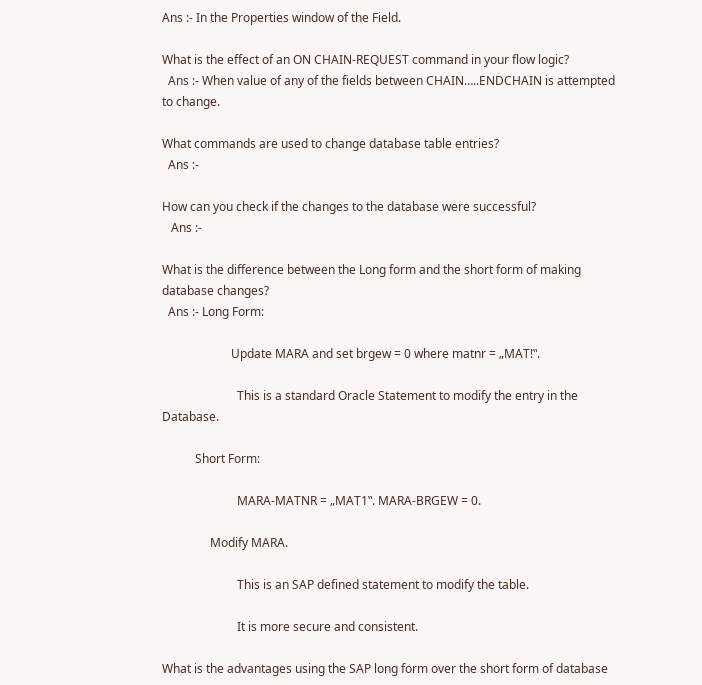Ans :- In the Properties window of the Field.

What is the effect of an ON CHAIN-REQUEST command in your flow logic?
  Ans :- When value of any of the fields between CHAIN…..ENDCHAIN is attempted to change.

What commands are used to change database table entries?
  Ans :-

How can you check if the changes to the database were successful?
   Ans :-

What is the difference between the Long form and the short form of making database changes?
  Ans :- Long Form:

                       Update MARA and set brgew = 0 where matnr = „MAT!‟.

                         This is a standard Oracle Statement to modify the entry in the Database.

           Short Form:

                         MARA-MATNR = „MAT1‟. MARA-BRGEW = 0.

                Modify MARA.

                         This is an SAP defined statement to modify the table.

                         It is more secure and consistent.

What is the advantages using the SAP long form over the short form of database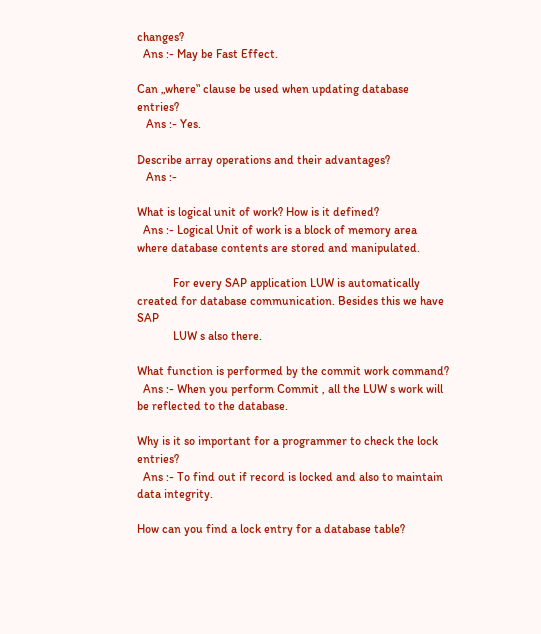changes?
  Ans :- May be Fast Effect.

Can „where‟ clause be used when updating database entries?
   Ans :- Yes.

Describe array operations and their advantages?
   Ans :-

What is logical unit of work? How is it defined?
  Ans :- Logical Unit of work is a block of memory area where database contents are stored and manipulated.

            For every SAP application LUW is automatically created for database communication. Besides this we have SAP
            LUW s also there.

What function is performed by the commit work command?
  Ans :- When you perform Commit , all the LUW s work will be reflected to the database.

Why is it so important for a programmer to check the lock entries?
  Ans :- To find out if record is locked and also to maintain data integrity.

How can you find a lock entry for a database table?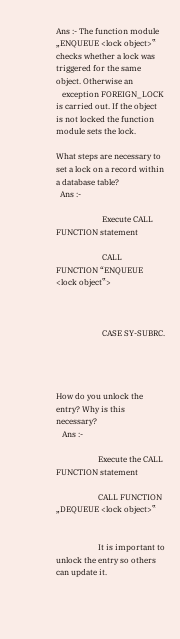Ans :- The function module „ENQUEUE <lock object>‟ checks whether a lock was triggered for the same object. Otherwise an
   exception FOREIGN_LOCK is carried out. If the object is not locked the function module sets the lock.

What steps are necessary to set a lock on a record within a database table?
  Ans :-

                       Execute CALL FUNCTION statement

                       CALL FUNCTION “ENQUEUE <lock object‟>



                       CASE SY-SUBRC.




How do you unlock the entry? Why is this necessary?
   Ans :-

                     Execute the CALL FUNCTION statement

                     CALL FUNCTION „DEQUEUE <lock object>‟


                     It is important to unlock the entry so others can update it.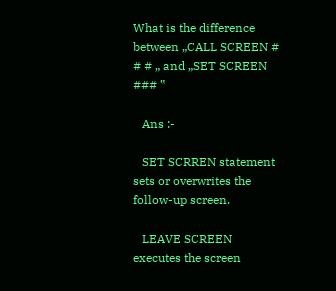What is the difference between „CALL SCREEN # # # „ and „SET SCREEN ### ‟

   Ans :-

   SET SCRREN statement sets or overwrites the follow-up screen.

   LEAVE SCREEN executes the screen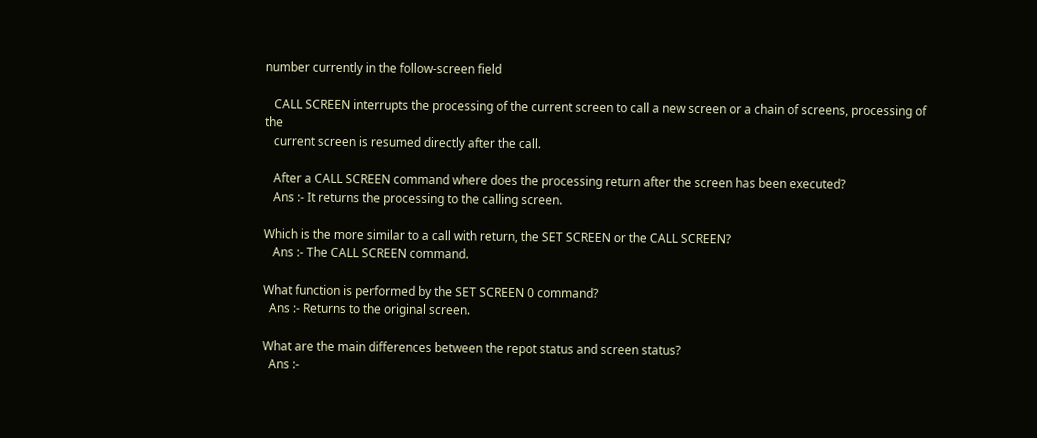number currently in the follow-screen field

   CALL SCREEN interrupts the processing of the current screen to call a new screen or a chain of screens, processing of the
   current screen is resumed directly after the call.

   After a CALL SCREEN command where does the processing return after the screen has been executed?
   Ans :- It returns the processing to the calling screen.

Which is the more similar to a call with return, the SET SCREEN or the CALL SCREEN?
   Ans :- The CALL SCREEN command.

What function is performed by the SET SCREEN 0 command?
  Ans :- Returns to the original screen.

What are the main differences between the repot status and screen status?
  Ans :-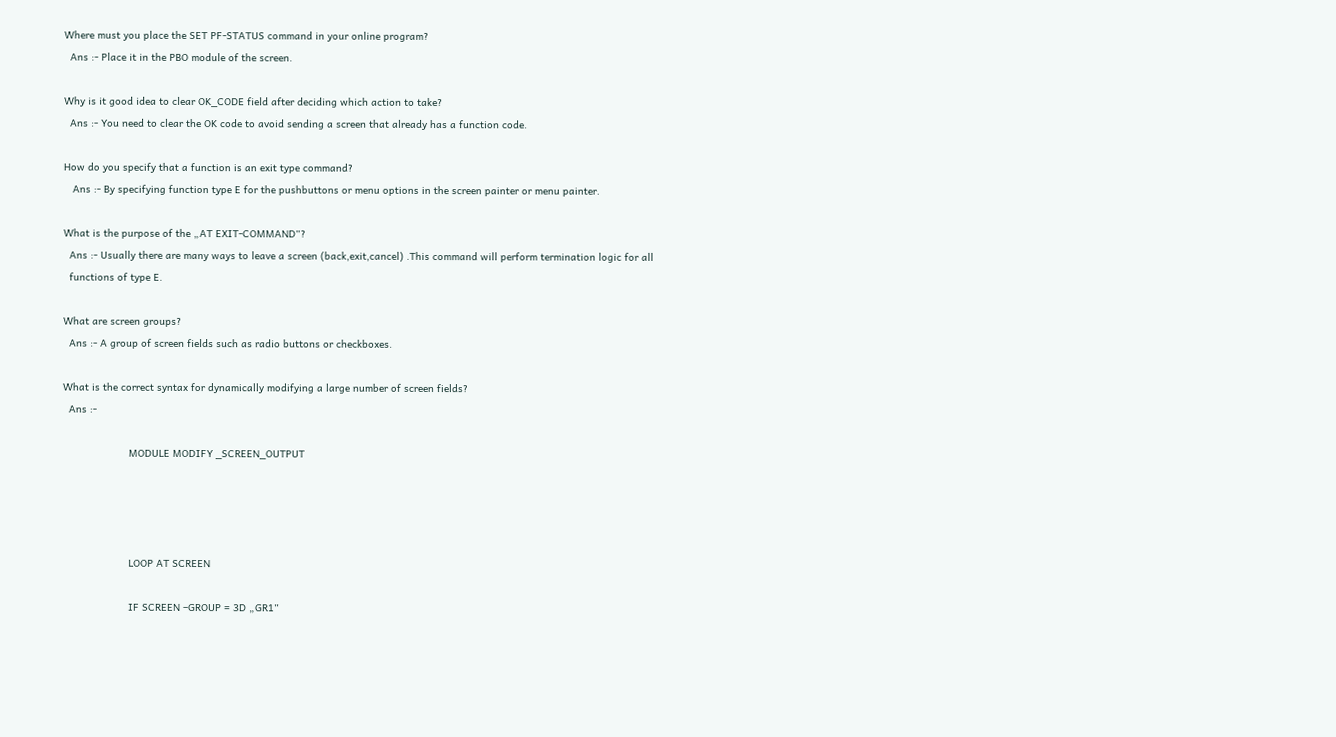Where must you place the SET PF-STATUS command in your online program?
  Ans :- Place it in the PBO module of the screen.

Why is it good idea to clear OK_CODE field after deciding which action to take?
  Ans :- You need to clear the OK code to avoid sending a screen that already has a function code.

How do you specify that a function is an exit type command?
   Ans :- By specifying function type E for the pushbuttons or menu options in the screen painter or menu painter.

What is the purpose of the „AT EXIT-COMMAND‟?
  Ans :- Usually there are many ways to leave a screen (back,exit,cancel) .This command will perform termination logic for all
  functions of type E.

What are screen groups?
  Ans :- A group of screen fields such as radio buttons or checkboxes.

What is the correct syntax for dynamically modifying a large number of screen fields?
  Ans :-

                      MODULE MODIFY _SCREEN_OUTPUT




                      LOOP AT SCREEN

                      IF SCREEN –GROUP = 3D „GR1‟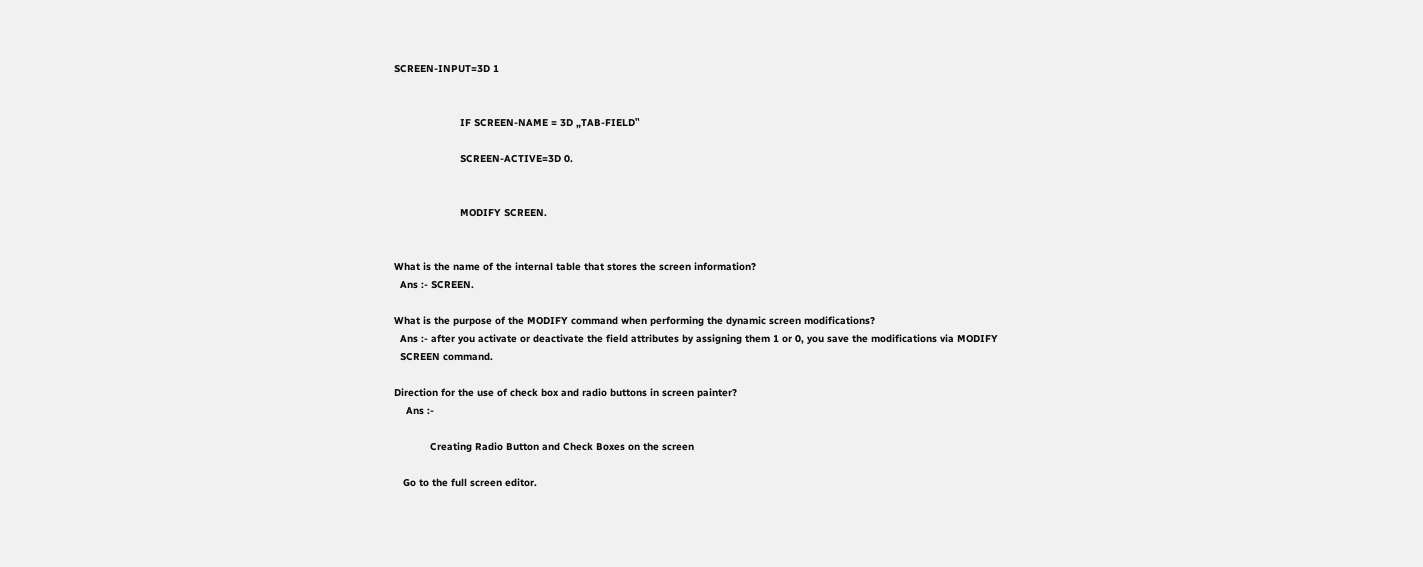SCREEN-INPUT=3D 1


                      IF SCREEN-NAME = 3D „TAB-FIELD‟

                      SCREEN-ACTIVE=3D 0.


                      MODIFY SCREEN.


What is the name of the internal table that stores the screen information?
  Ans :- SCREEN.

What is the purpose of the MODIFY command when performing the dynamic screen modifications?
  Ans :- after you activate or deactivate the field attributes by assigning them 1 or 0, you save the modifications via MODIFY
  SCREEN command.

Direction for the use of check box and radio buttons in screen painter?
    Ans :-

            Creating Radio Button and Check Boxes on the screen

   Go to the full screen editor.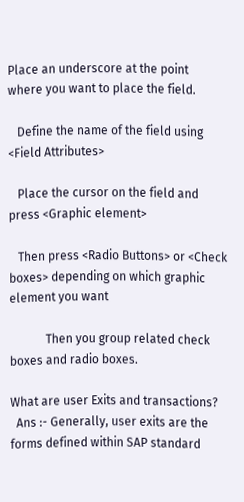Place an underscore at the point where you want to place the field.

   Define the name of the field using <Field Attributes>

   Place the cursor on the field and press <Graphic element>

   Then press <Radio Buttons> or <Check boxes> depending on which graphic element you want

            Then you group related check boxes and radio boxes.

What are user Exits and transactions?
  Ans :- Generally, user exits are the forms defined within SAP standard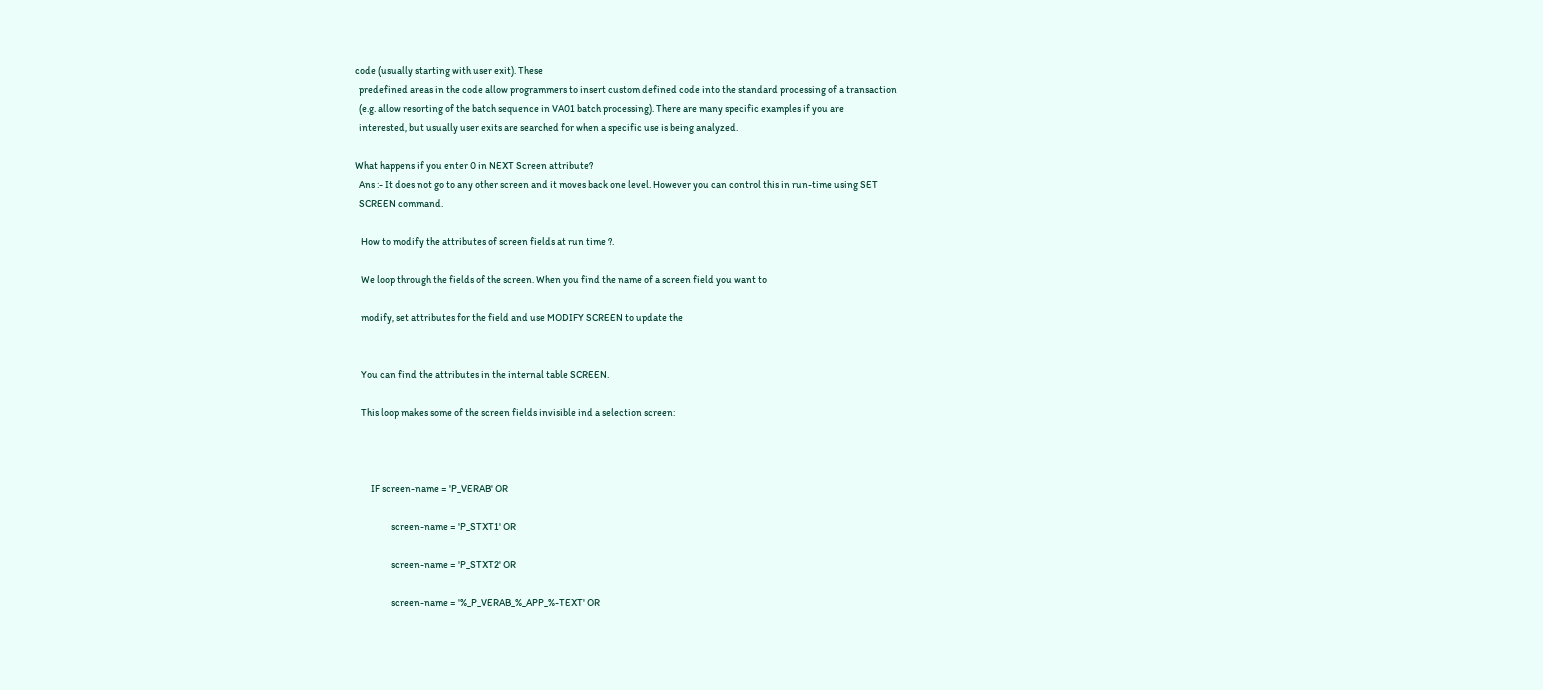code (usually starting with user exit). These
  predefined areas in the code allow programmers to insert custom defined code into the standard processing of a transaction
  (e.g. allow resorting of the batch sequence in VA01 batch processing). There are many specific examples if you are
  interested, but usually user exits are searched for when a specific use is being analyzed.

What happens if you enter 0 in NEXT Screen attribute?
  Ans :- It does not go to any other screen and it moves back one level. However you can control this in run-time using SET
  SCREEN command.

   How to modify the attributes of screen fields at run time ?.

   We loop through the fields of the screen. When you find the name of a screen field you want to

   modify, set attributes for the field and use MODIFY SCREEN to update the


   You can find the attributes in the internal table SCREEN.

   This loop makes some of the screen fields invisible ind a selection screen:



        IF screen-name = 'P_VERAB' OR

                  screen-name = 'P_STXT1' OR

                  screen-name = 'P_STXT2' OR

                  screen-name = '%_P_VERAB_%_APP_%-TEXT' OR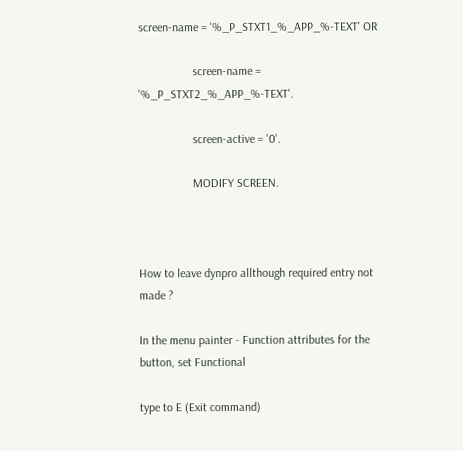screen-name = '%_P_STXT1_%_APP_%-TEXT' OR

                  screen-name = '%_P_STXT2_%_APP_%-TEXT'.

                  screen-active = '0'.

                  MODIFY SCREEN.



How to leave dynpro allthough required entry not made ?

In the menu painter - Function attributes for the button, set Functional

type to E (Exit command)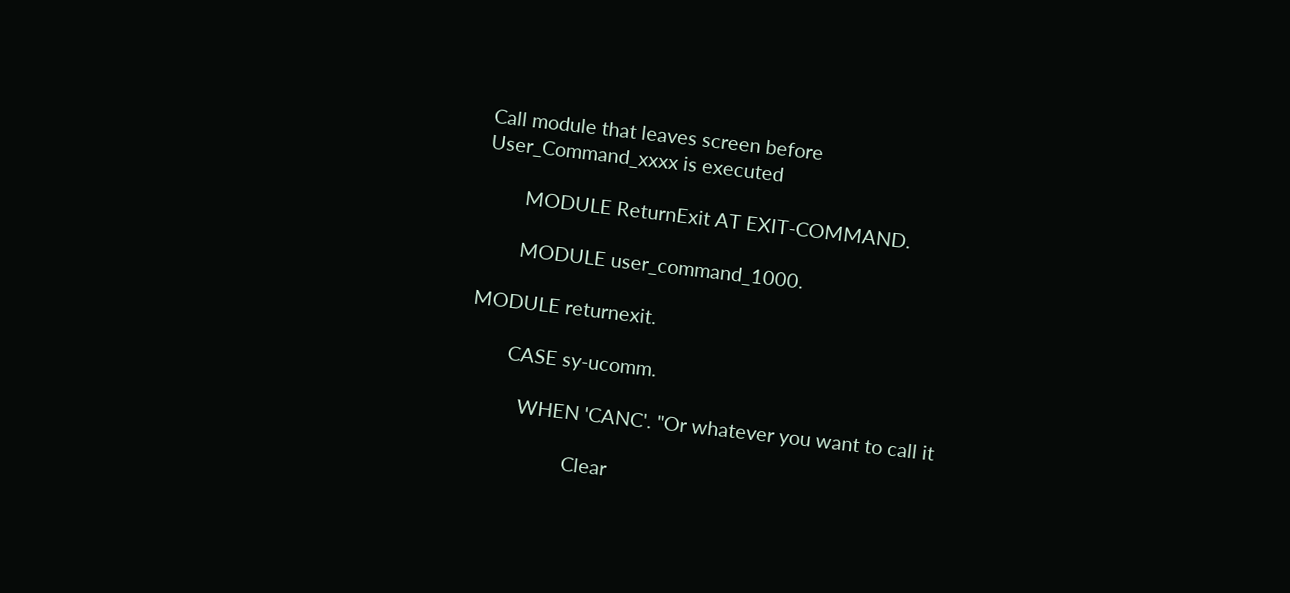Call module that leaves screen before User_Command_xxxx is executed

        MODULE ReturnExit AT EXIT-COMMAND.

        MODULE user_command_1000.

MODULE returnexit.

        CASE sy-ucomm.

           WHEN 'CANC'. "Or whatever you want to call it

                     Clear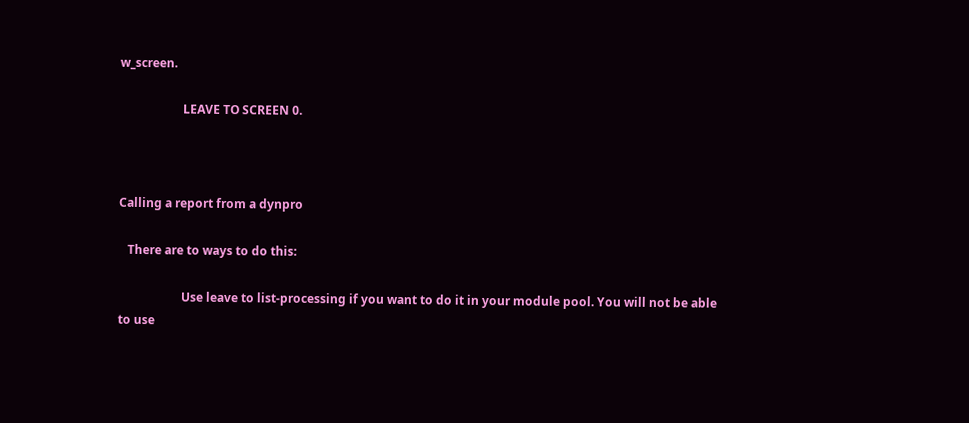w_screen.

                     LEAVE TO SCREEN 0.



Calling a report from a dynpro

   There are to ways to do this:

                     Use leave to list-processing if you want to do it in your module pool. You will not be able to use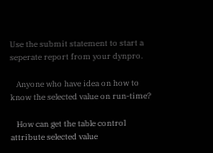Use the submit statement to start a seperate report from your dynpro.

   Anyone who have idea on how to know the selected value on run-time?

   How can get the table control attribute selected value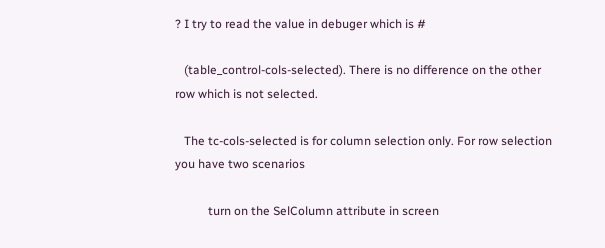? I try to read the value in debuger which is #

   (table_control-cols-selected). There is no difference on the other row which is not selected.

   The tc-cols-selected is for column selection only. For row selection you have two scenarios

           turn on the SelColumn attribute in screen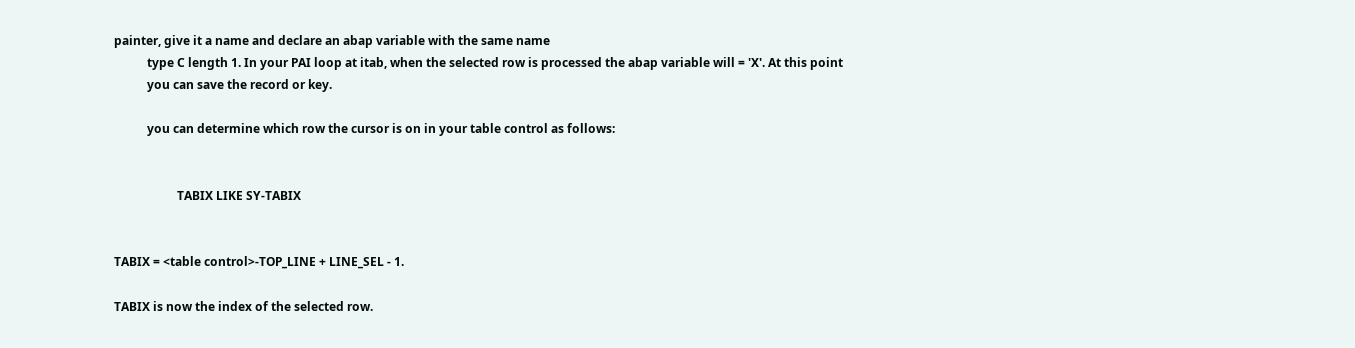painter, give it a name and declare an abap variable with the same name
           type C length 1. In your PAI loop at itab, when the selected row is processed the abap variable will = 'X'. At this point
           you can save the record or key.

           you can determine which row the cursor is on in your table control as follows:


                     TABIX LIKE SY-TABIX


TABIX = <table control>-TOP_LINE + LINE_SEL - 1.

TABIX is now the index of the selected row.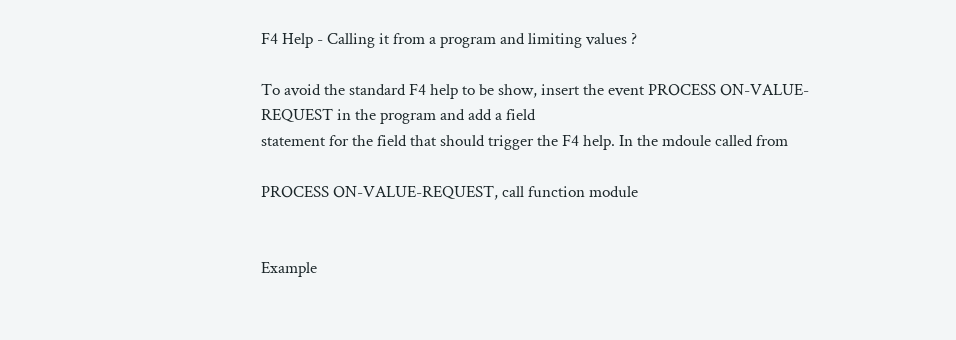F4 Help - Calling it from a program and limiting values ?

To avoid the standard F4 help to be show, insert the event PROCESS ON-VALUE-REQUEST in the program and add a field
statement for the field that should trigger the F4 help. In the mdoule called from

PROCESS ON-VALUE-REQUEST, call function module


Example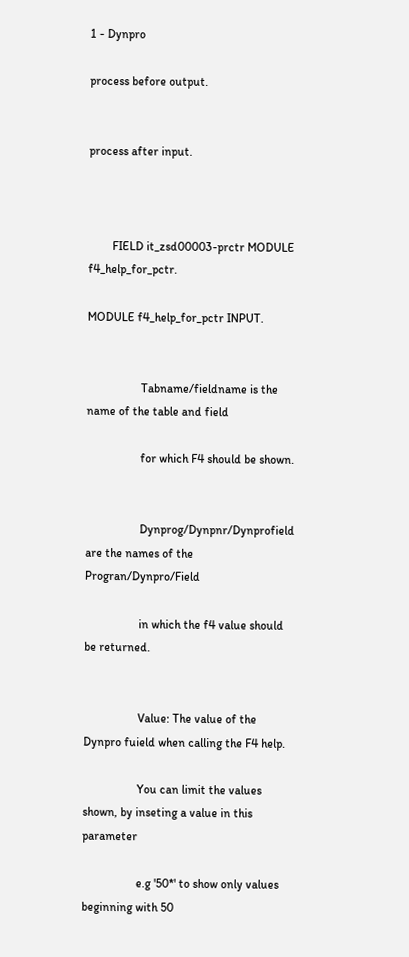1 - Dynpro

process before output.


process after input.



        FIELD it_zsd00003-prctr MODULE f4_help_for_pctr.

MODULE f4_help_for_pctr INPUT.


                  Tabname/fieldname is the name of the table and field

                  for which F4 should be shown.


                  Dynprog/Dynpnr/Dynprofield are the names of the Progran/Dynpro/Field

                  in which the f4 value should be returned.


                  Value: The value of the Dynpro fuield when calling the F4 help.

                  You can limit the values shown, by inseting a value in this parameter

                  e.g '50*' to show only values beginning with 50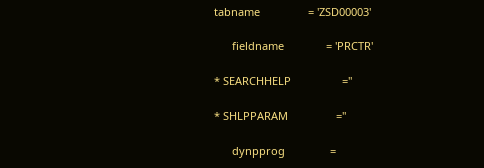tabname                = 'ZSD00003'

      fieldname              = 'PRCTR'

* SEARCHHELP                 =''

* SHLPPARAM                =''

      dynpprog               =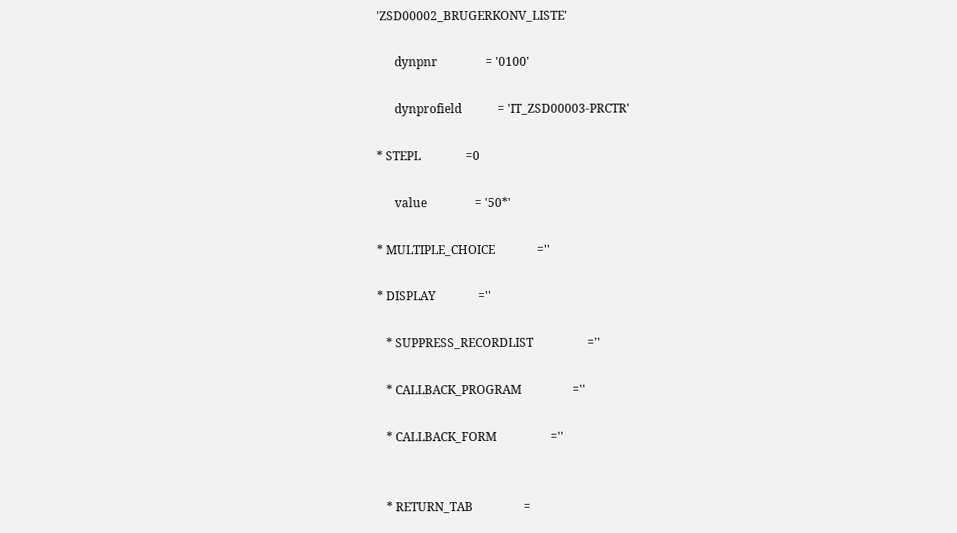'ZSD00002_BRUGERKONV_LISTE'

      dynpnr                = '0100'

      dynprofield            = 'IT_ZSD00003-PRCTR'

* STEPL               =0

      value                = '50*'

* MULTIPLE_CHOICE              =''

* DISPLAY              =''

   * SUPPRESS_RECORDLIST                  =''

   * CALLBACK_PROGRAM                 =''

   * CALLBACK_FORM                  =''


   * RETURN_TAB                 =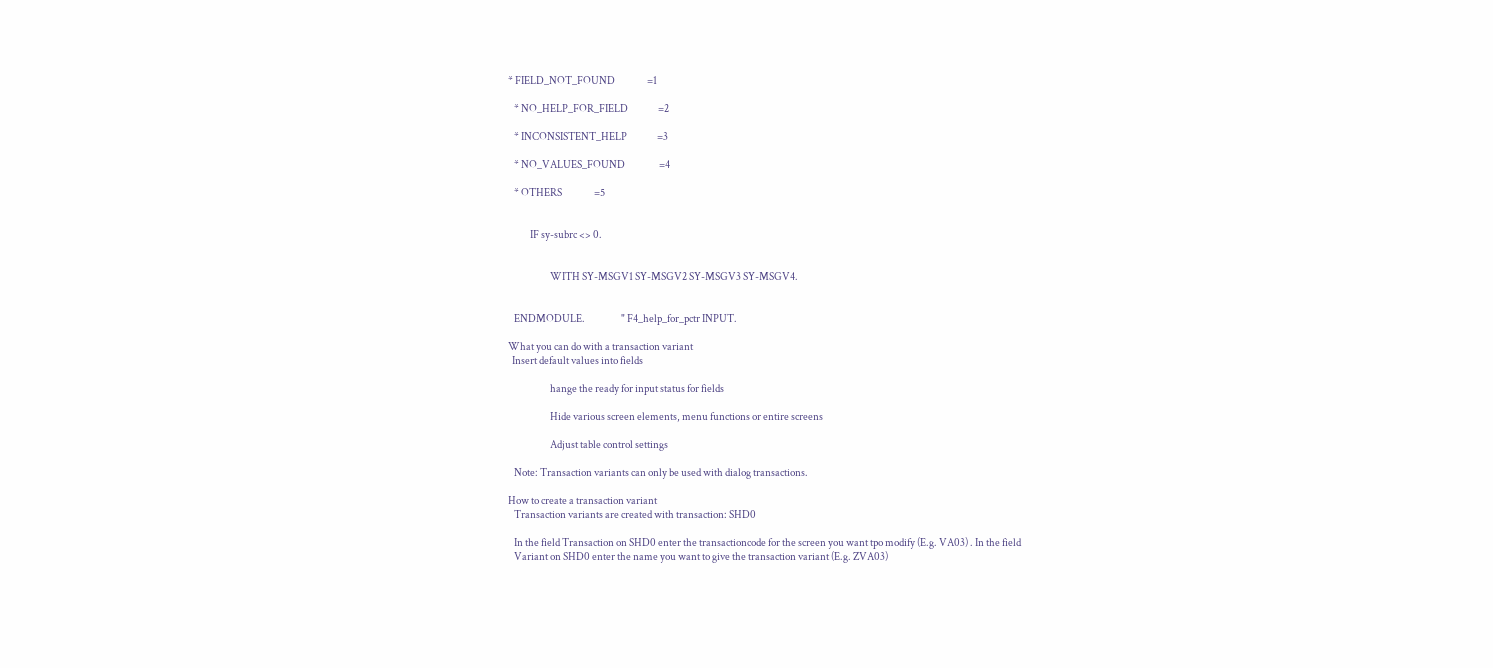* FIELD_NOT_FOUND                =1

   * NO_HELP_FOR_FIELD               =2

   * INCONSISTENT_HELP               =3

   * NO_VALUES_FOUND                 =4

   * OTHERS                =5


           IF sy-subrc <> 0.


                     WITH SY-MSGV1 SY-MSGV2 SY-MSGV3 SY-MSGV4.


   ENDMODULE.                  " F4_help_for_pctr INPUT.

What you can do with a transaction variant
  Insert default values into fields

                     hange the ready for input status for fields

                     Hide various screen elements, menu functions or entire screens

                     Adjust table control settings

   Note: Transaction variants can only be used with dialog transactions.

How to create a transaction variant
   Transaction variants are created with transaction: SHD0

   In the field Transaction on SHD0 enter the transactioncode for the screen you want tpo modify (E.g. VA03) . In the field
   Variant on SHD0 enter the name you want to give the transaction variant (E.g. ZVA03)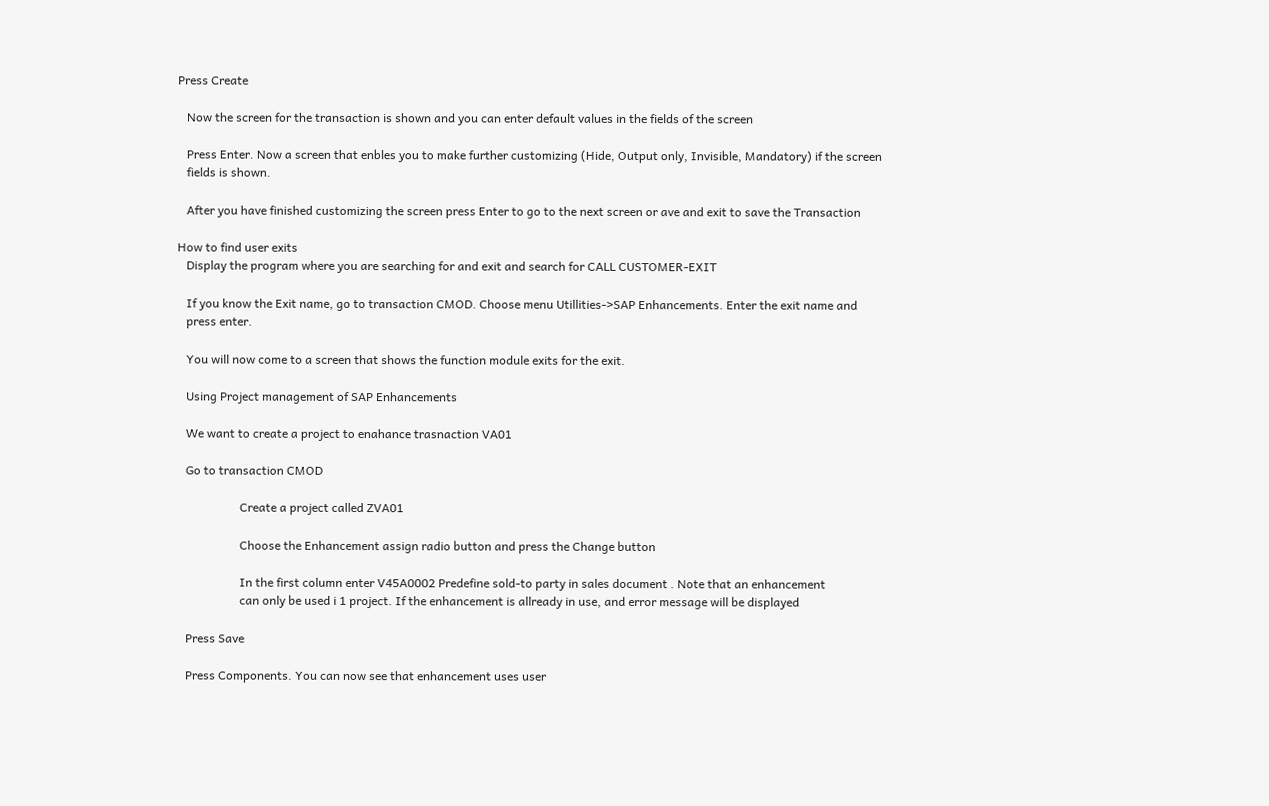Press Create

   Now the screen for the transaction is shown and you can enter default values in the fields of the screen

   Press Enter. Now a screen that enbles you to make further customizing (Hide, Output only, Invisible, Mandatory) if the screen
   fields is shown.

   After you have finished customizing the screen press Enter to go to the next screen or ave and exit to save the Transaction

How to find user exits
   Display the program where you are searching for and exit and search for CALL CUSTOMER-EXIT

   If you know the Exit name, go to transaction CMOD. Choose menu Utillities->SAP Enhancements. Enter the exit name and
   press enter.

   You will now come to a screen that shows the function module exits for the exit.

   Using Project management of SAP Enhancements

   We want to create a project to enahance trasnaction VA01

   Go to transaction CMOD

                     Create a project called ZVA01

                     Choose the Enhancement assign radio button and press the Change button

                     In the first column enter V45A0002 Predefine sold-to party in sales document . Note that an enhancement
                     can only be used i 1 project. If the enhancement is allready in use, and error message will be displayed

   Press Save

   Press Components. You can now see that enhancement uses user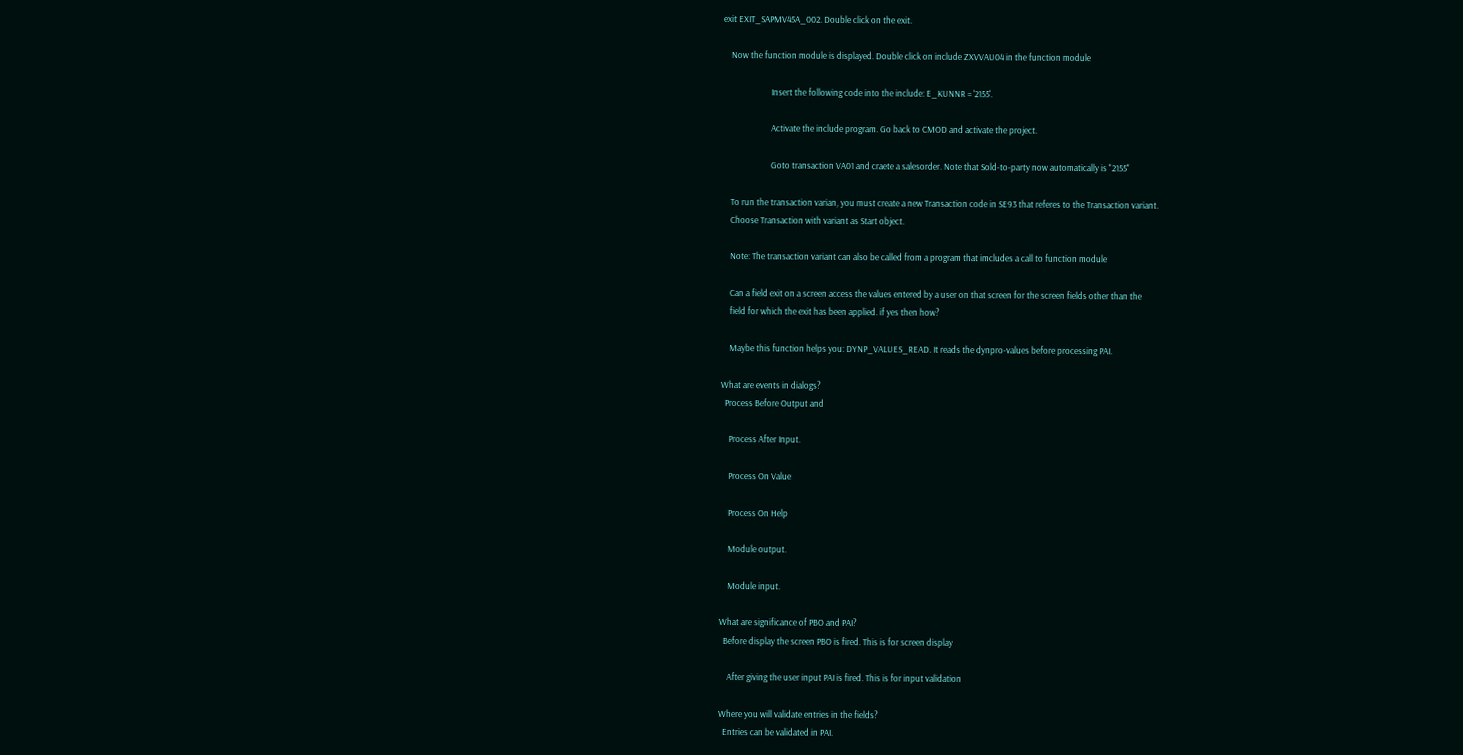exit EXIT_SAPMV45A_002. Double click on the exit.

    Now the function module is displayed. Double click on include ZXVVAU04 in the function module

                        Insert the following code into the include: E_KUNNR = '2155'.

                        Activate the include program. Go back to CMOD and activate the project.

                        Goto transaction VA01 and craete a salesorder. Note that Sold-to-party now automatically is "2155"

    To run the transaction varian, you must create a new Transaction code in SE93 that referes to the Transaction variant.
    Choose Transaction with variant as Start object.

    Note: The transaction variant can also be called from a program that imcludes a call to function module

    Can a field exit on a screen access the values entered by a user on that screen for the screen fields other than the
    field for which the exit has been applied. if yes then how?

    Maybe this function helps you: DYNP_VALUES_READ. It reads the dynpro-values before processing PAI.

What are events in dialogs?
  Process Before Output and

    Process After Input.

    Process On Value

    Process On Help

    Module output.

    Module input.

What are significance of PBO and PAI?
  Before display the screen PBO is fired. This is for screen display

    After giving the user input PAI is fired. This is for input validation

Where you will validate entries in the fields?
  Entries can be validated in PAI.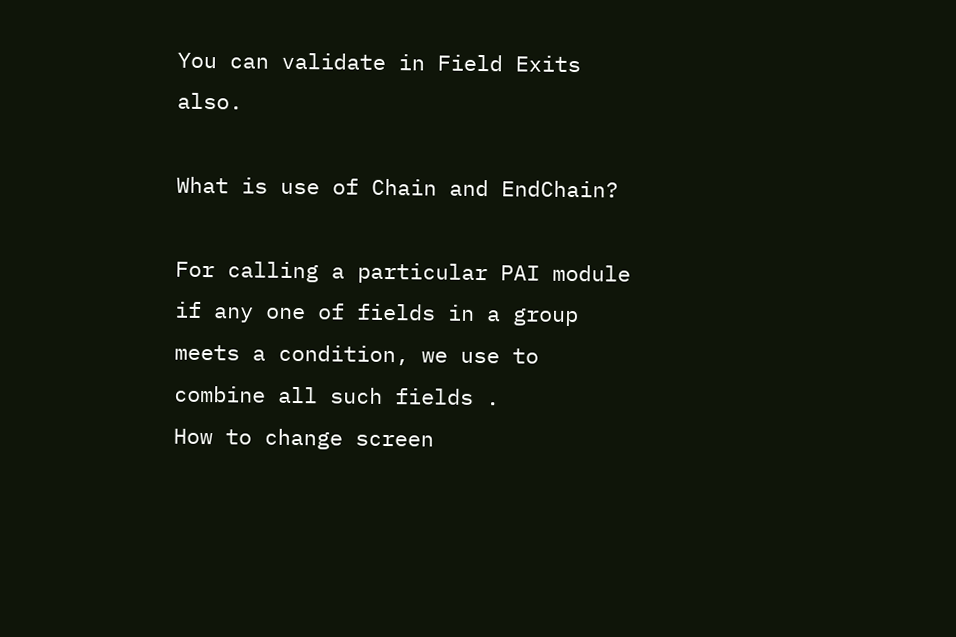You can validate in Field Exits also.

What is use of Chain and EndChain?

For calling a particular PAI module if any one of fields in a group meets a condition, we use to combine all such fields .
How to change screen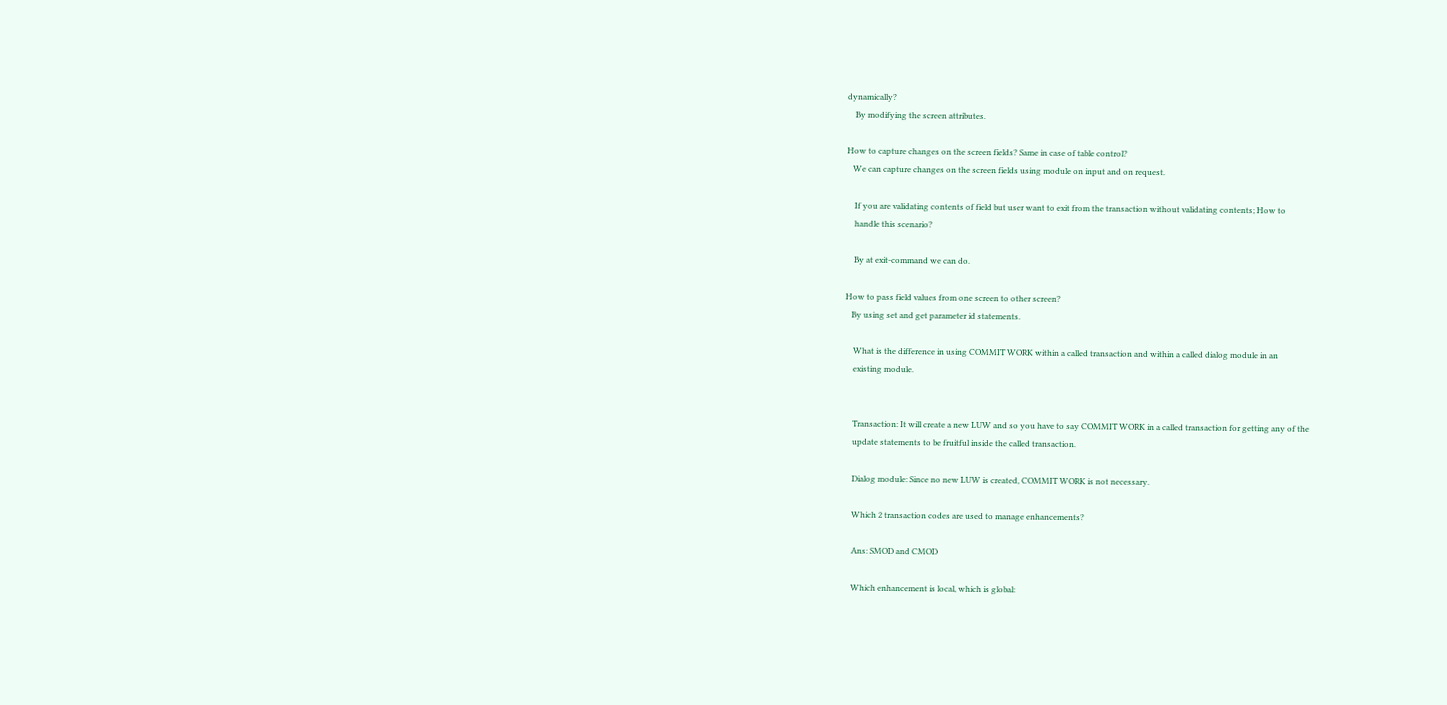dynamically?
    By modifying the screen attributes.

How to capture changes on the screen fields? Same in case of table control?
   We can capture changes on the screen fields using module on input and on request.

    If you are validating contents of field but user want to exit from the transaction without validating contents; How to
    handle this scenario?

    By at exit-command we can do.

How to pass field values from one screen to other screen?
   By using set and get parameter id statements.

    What is the difference in using COMMIT WORK within a called transaction and within a called dialog module in an
    existing module.


    Transaction: It will create a new LUW and so you have to say COMMIT WORK in a called transaction for getting any of the
    update statements to be fruitful inside the called transaction.

    Dialog module: Since no new LUW is created, COMMIT WORK is not necessary.

    Which 2 transaction codes are used to manage enhancements?

    Ans: SMOD and CMOD

    Which enhancement is local, which is global: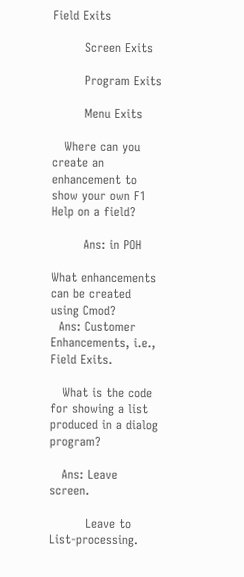Field Exits

        Screen Exits

        Program Exits

        Menu Exits

   Where can you create an enhancement to show your own F1 Help on a field?

        Ans: in POH

What enhancements can be created using Cmod?
  Ans: Customer Enhancements, i.e., Field Exits.

   What is the code for showing a list produced in a dialog program?

   Ans: Leave screen.

         Leave to List-processing.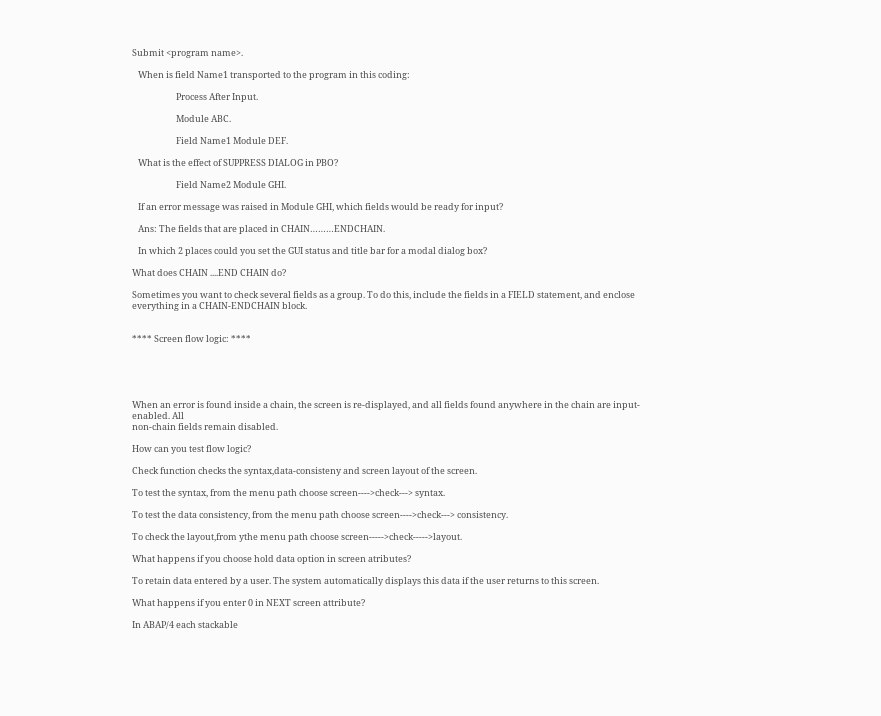Submit <program name>.

   When is field Name1 transported to the program in this coding:

                      Process After Input.

                      Module ABC.

                      Field Name1 Module DEF.

   What is the effect of SUPPRESS DIALOG in PBO?

                      Field Name2 Module GHI.

   If an error message was raised in Module GHI, which fields would be ready for input?

   Ans: The fields that are placed in CHAIN………ENDCHAIN.

   In which 2 places could you set the GUI status and title bar for a modal dialog box?

What does CHAIN ....END CHAIN do?

Sometimes you want to check several fields as a group. To do this, include the fields in a FIELD statement, and enclose
everything in a CHAIN-ENDCHAIN block.


**** Screen flow logic: ****





When an error is found inside a chain, the screen is re-displayed, and all fields found anywhere in the chain are input-enabled. All
non-chain fields remain disabled.

How can you test flow logic?

Check function checks the syntax,data-consisteny and screen layout of the screen.

To test the syntax, from the menu path choose screen---->check---> syntax.

To test the data consistency, from the menu path choose screen---->check---> consistency.

To check the layout,from ythe menu path choose screen----->check----->layout.

What happens if you choose hold data option in screen atributes?

To retain data entered by a user. The system automatically displays this data if the user returns to this screen.

What happens if you enter 0 in NEXT screen attribute?

In ABAP/4 each stackable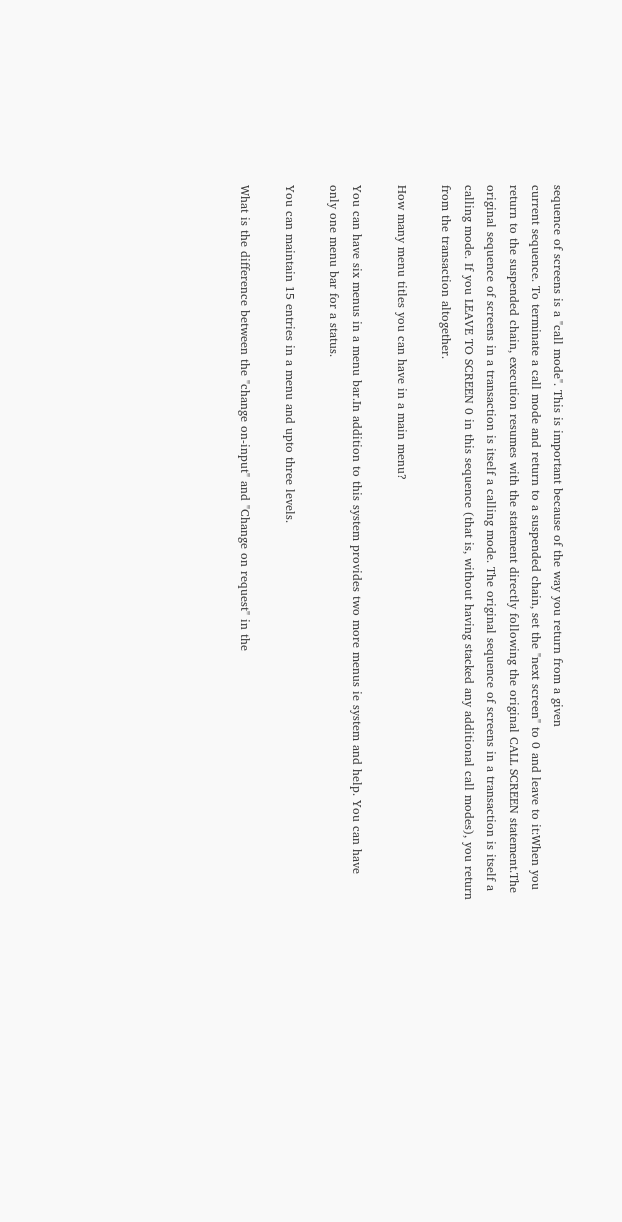sequence of screens is a "call mode". This is important because of the way you return from a given
current sequence. To terminate a call mode and return to a suspended chain, set the "next screen" to 0 and leave to it:When you
return to the suspended chain, execution resumes with the statement directly following the original CALL SCREEN statement.The
original sequence of screens in a transaction is itself a calling mode. The original sequence of screens in a transaction is itself a
calling mode. If you LEAVE TO SCREEN 0 in this sequence (that is, without having stacked any additional call modes), you return
from the transaction altogether.

How many menu titles you can have in a main menu?

You can have six menus in a menu bar.In addition to this system provides two more menus ie system and help. You can have
only one menu bar for a status.

You can maintain 15 entries in a menu and upto three levels.

What is the difference between the "change on-input" and "Change on request" in the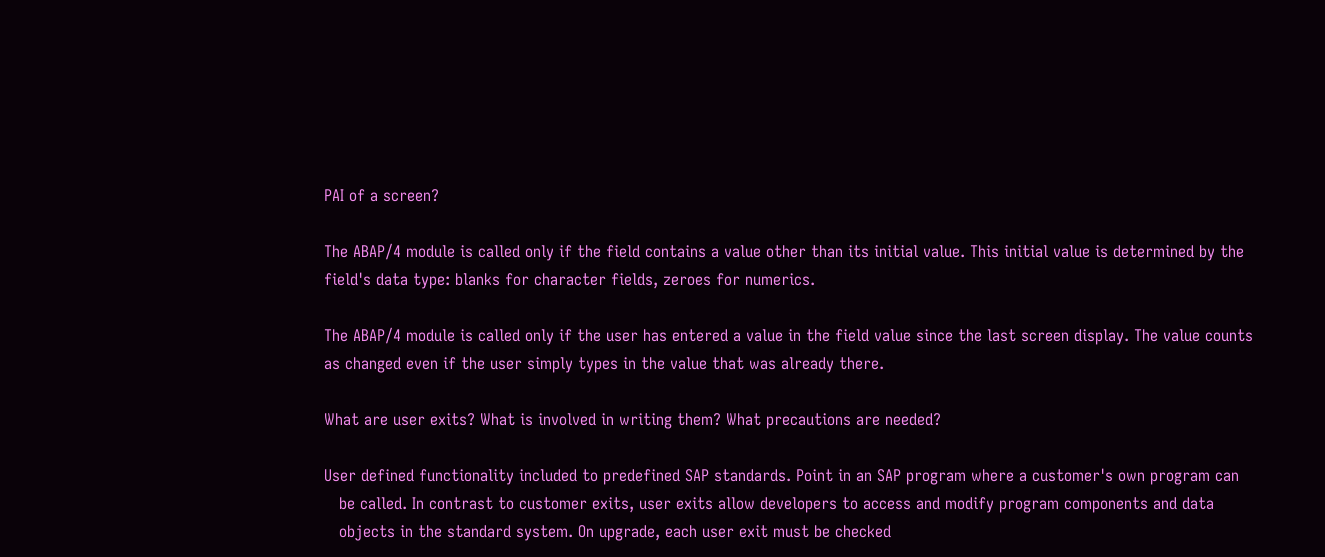PAI of a screen?

The ABAP/4 module is called only if the field contains a value other than its initial value. This initial value is determined by the
field's data type: blanks for character fields, zeroes for numerics.

The ABAP/4 module is called only if the user has entered a value in the field value since the last screen display. The value counts
as changed even if the user simply types in the value that was already there.

What are user exits? What is involved in writing them? What precautions are needed?

User defined functionality included to predefined SAP standards. Point in an SAP program where a customer's own program can
   be called. In contrast to customer exits, user exits allow developers to access and modify program components and data
   objects in the standard system. On upgrade, each user exit must be checked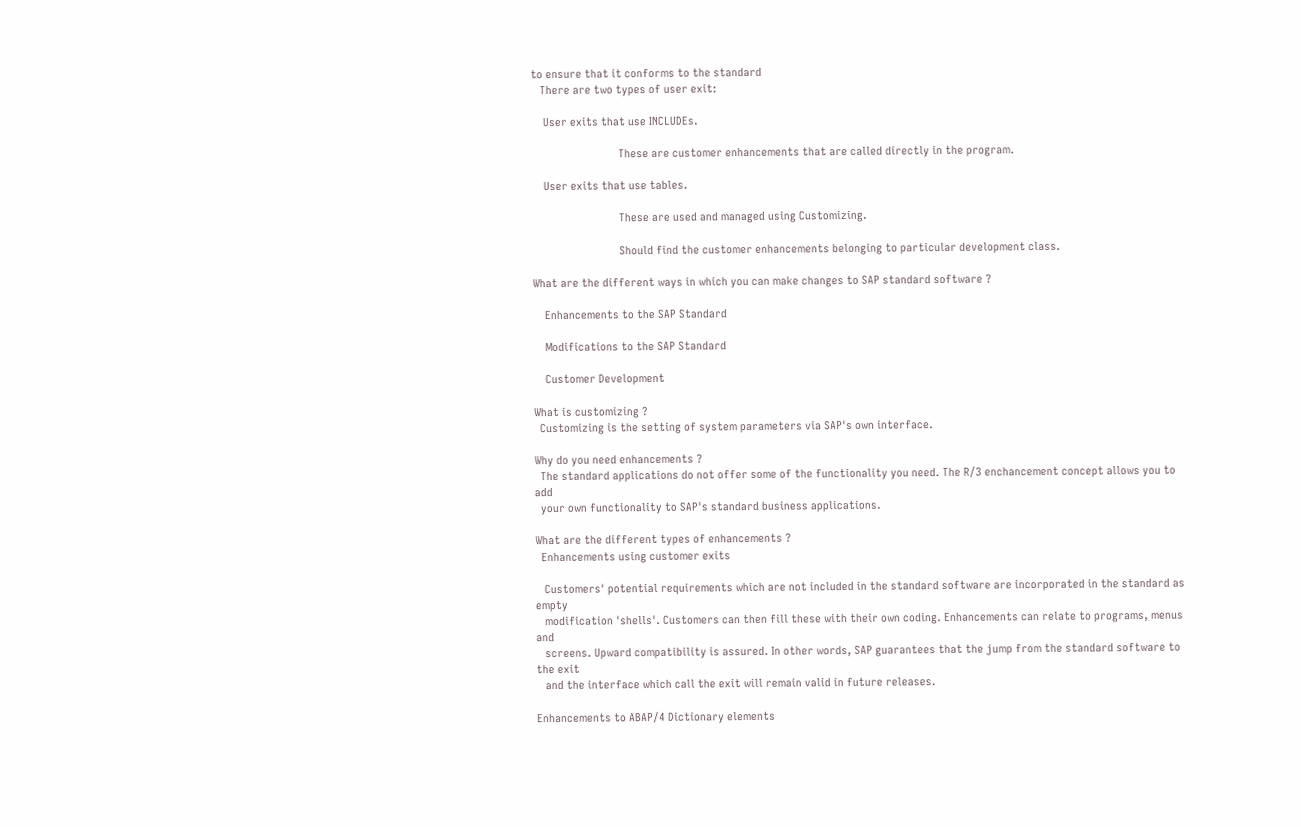to ensure that it conforms to the standard
   There are two types of user exit:

    User exits that use INCLUDEs.

                             These are customer enhancements that are called directly in the program.

    User exits that use tables.

                             These are used and managed using Customizing.

                             Should find the customer enhancements belonging to particular development class.

What are the different ways in which you can make changes to SAP standard software ?

    Enhancements to the SAP Standard

    Modifications to the SAP Standard

    Customer Development

What is customizing ?
  Customizing is the setting of system parameters via SAP's own interface.

Why do you need enhancements ?
  The standard applications do not offer some of the functionality you need. The R/3 enchancement concept allows you to add
  your own functionality to SAP's standard business applications.

What are the different types of enhancements ?
  Enhancements using customer exits

   Customers' potential requirements which are not included in the standard software are incorporated in the standard as empty
   modification 'shells'. Customers can then fill these with their own coding. Enhancements can relate to programs, menus and
   screens. Upward compatibility is assured. In other words, SAP guarantees that the jump from the standard software to the exit
   and the interface which call the exit will remain valid in future releases.

Enhancements to ABAP/4 Dictionary elements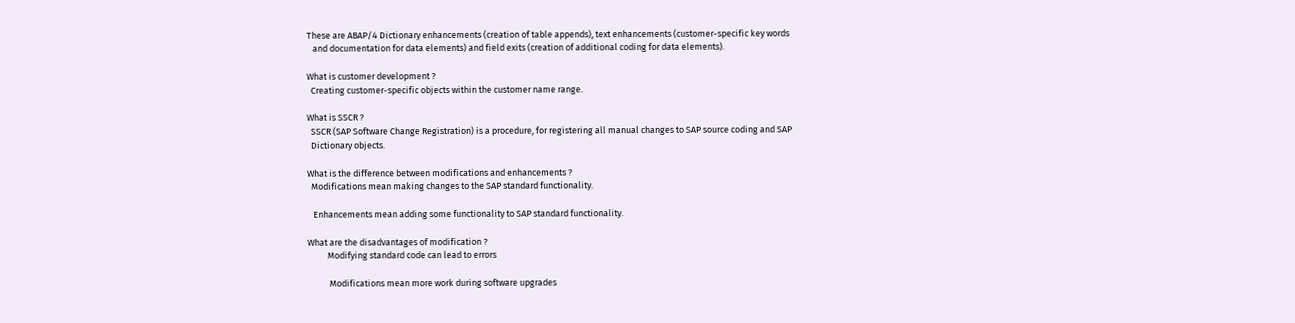These are ABAP/4 Dictionary enhancements (creation of table appends), text enhancements (customer-specific key words
   and documentation for data elements) and field exits (creation of additional coding for data elements).

What is customer development ?
  Creating customer-specific objects within the customer name range.

What is SSCR ?
  SSCR (SAP Software Change Registration) is a procedure, for registering all manual changes to SAP source coding and SAP
  Dictionary objects.

What is the difference between modifications and enhancements ?
  Modifications mean making changes to the SAP standard functionality.

   Enhancements mean adding some functionality to SAP standard functionality.

What are the disadvantages of modification ?
          Modifying standard code can lead to errors

           Modifications mean more work during software upgrades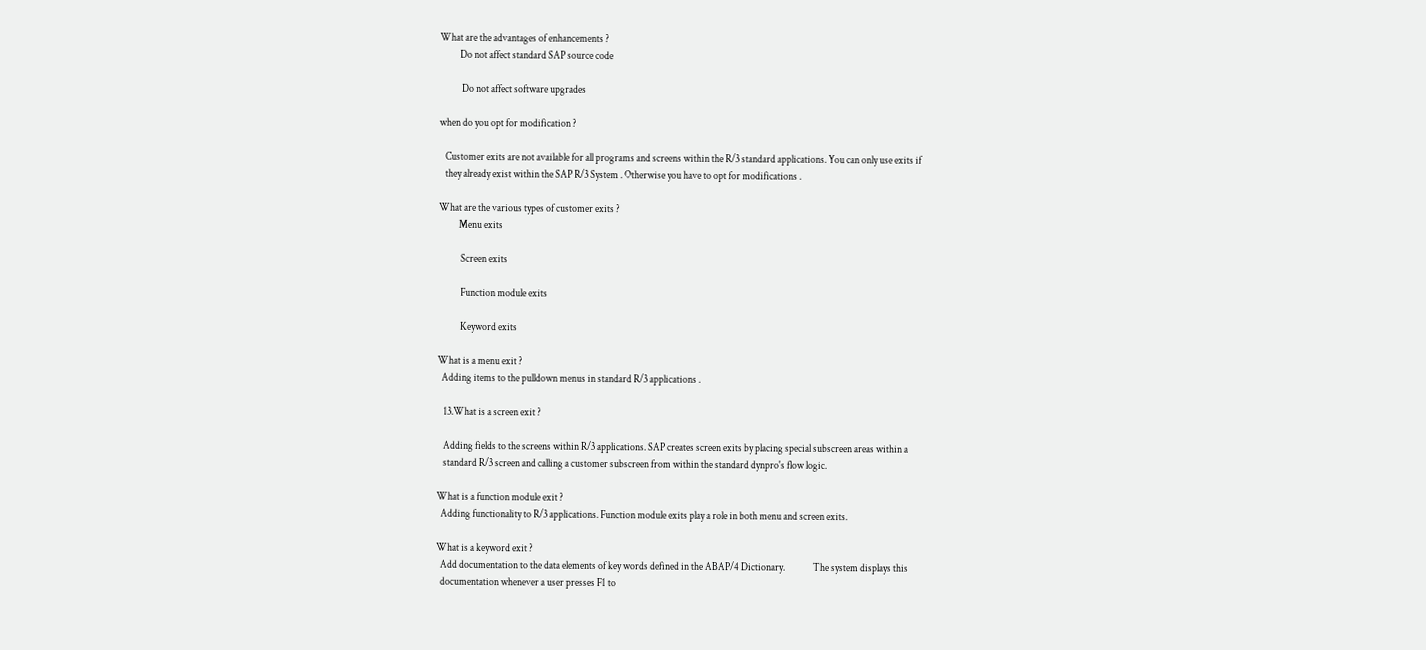What are the advantages of enhancements ?
          Do not affect standard SAP source code

           Do not affect software upgrades

when do you opt for modification ?

   Customer exits are not available for all programs and screens within the R/3 standard applications. You can only use exits if
   they already exist within the SAP R/3 System . Otherwise you have to opt for modifications .

What are the various types of customer exits ?
          Menu exits

           Screen exits

           Function module exits

           Keyword exits

What is a menu exit ?
  Adding items to the pulldown menus in standard R/3 applications .

   13.What is a screen exit ?

   Adding fields to the screens within R/3 applications. SAP creates screen exits by placing special subscreen areas within a
   standard R/3 screen and calling a customer subscreen from within the standard dynpro's flow logic.

What is a function module exit ?
  Adding functionality to R/3 applications. Function module exits play a role in both menu and screen exits.

What is a keyword exit ?
  Add documentation to the data elements of key words defined in the ABAP/4 Dictionary.              The system displays this
  documentation whenever a user presses F1 to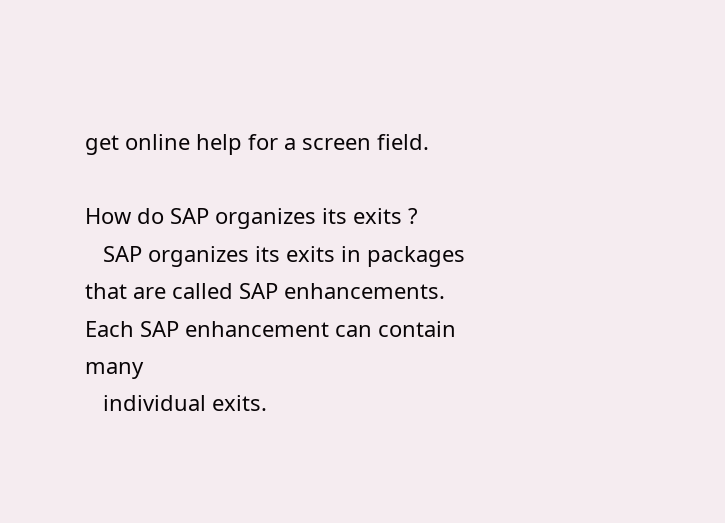get online help for a screen field.

How do SAP organizes its exits ?
   SAP organizes its exits in packages that are called SAP enhancements.          Each SAP enhancement can contain many
   individual exits.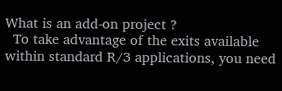What is an add-on project ?
  To take advantage of the exits available within standard R/3 applications, you need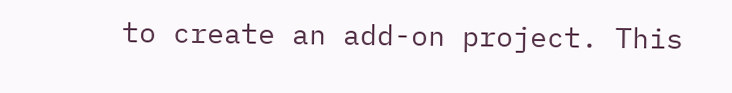to create an add-on project. This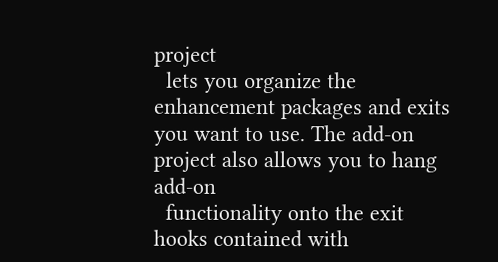project
  lets you organize the enhancement packages and exits you want to use. The add-on project also allows you to hang add-on
  functionality onto the exit hooks contained with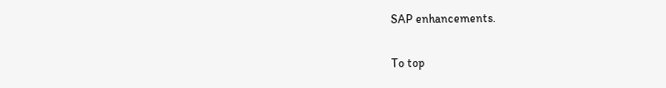SAP enhancements.

To top